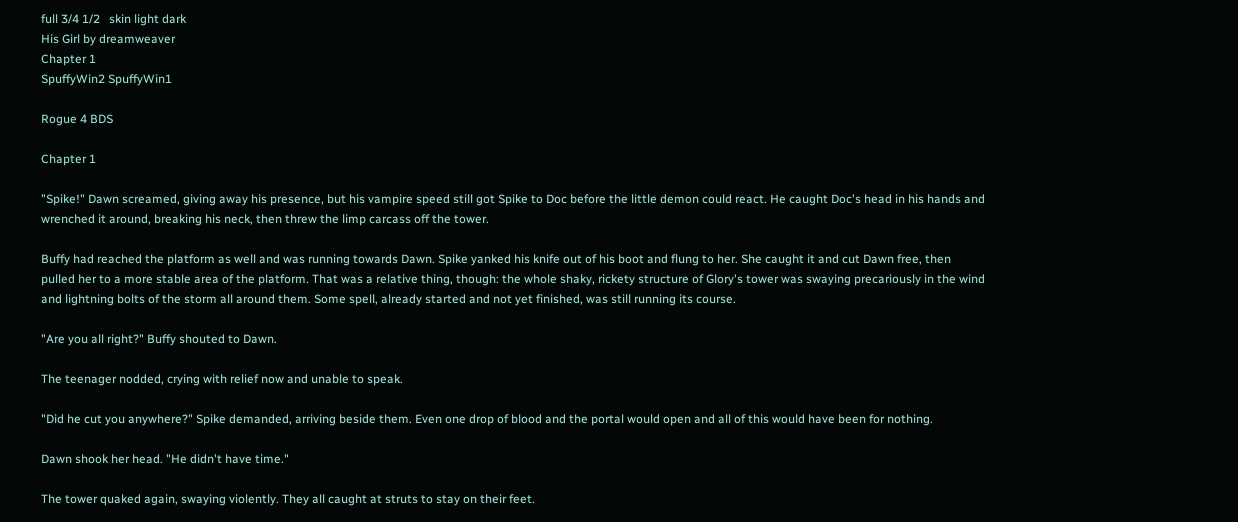full 3/4 1/2   skin light dark
His Girl by dreamweaver
Chapter 1
SpuffyWin2 SpuffyWin1

Rogue 4 BDS

Chapter 1

"Spike!" Dawn screamed, giving away his presence, but his vampire speed still got Spike to Doc before the little demon could react. He caught Doc's head in his hands and wrenched it around, breaking his neck, then threw the limp carcass off the tower.

Buffy had reached the platform as well and was running towards Dawn. Spike yanked his knife out of his boot and flung to her. She caught it and cut Dawn free, then pulled her to a more stable area of the platform. That was a relative thing, though: the whole shaky, rickety structure of Glory's tower was swaying precariously in the wind and lightning bolts of the storm all around them. Some spell, already started and not yet finished, was still running its course.

"Are you all right?" Buffy shouted to Dawn.

The teenager nodded, crying with relief now and unable to speak.

"Did he cut you anywhere?" Spike demanded, arriving beside them. Even one drop of blood and the portal would open and all of this would have been for nothing.

Dawn shook her head. "He didn't have time."

The tower quaked again, swaying violently. They all caught at struts to stay on their feet.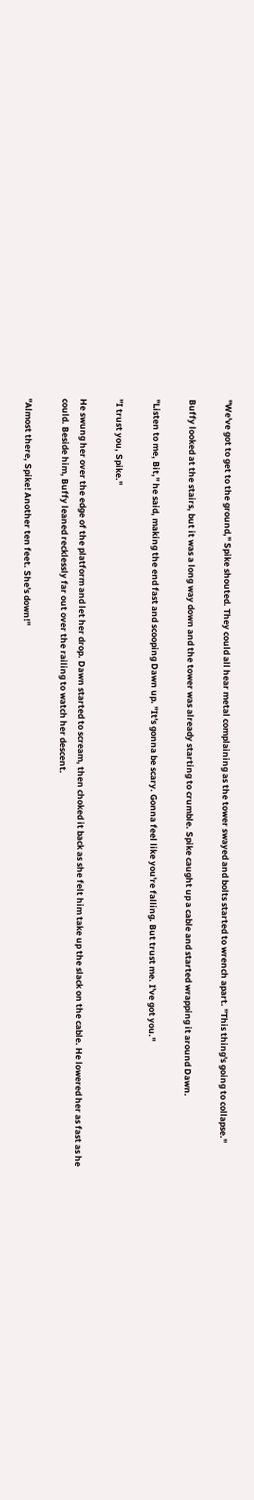"We've got to get to the ground," Spike shouted. They could all hear metal complaining as the tower swayed and bolts started to wrench apart. "This thing's going to collapse."

Buffy looked at the stairs, but it was a long way down and the tower was already starting to crumble. Spike caught up a cable and started wrapping it around Dawn.

"Listen to me, Bit," he said, making the end fast and scooping Dawn up. "It's gonna be scary. Gonna feel like you're falling. But trust me. I've got you."

"I trust you, Spike."

He swung her over the edge of the platform and let her drop. Dawn started to scream, then choked it back as she felt him take up the slack on the cable. He lowered her as fast as he could. Beside him, Buffy leaned recklessly far out over the railing to watch her descent.

"Almost there, Spike! Another ten feet. She's down!"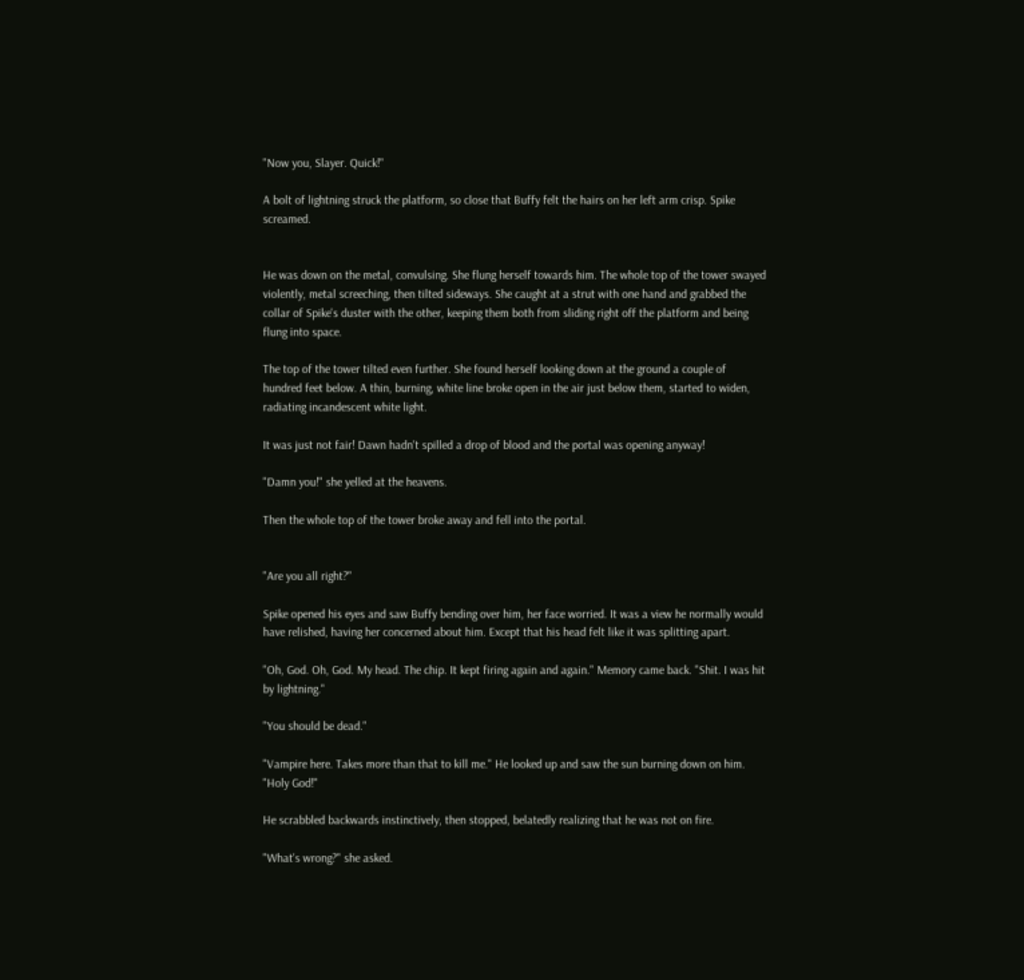"Now you, Slayer. Quick!"

A bolt of lightning struck the platform, so close that Buffy felt the hairs on her left arm crisp. Spike screamed.


He was down on the metal, convulsing. She flung herself towards him. The whole top of the tower swayed violently, metal screeching, then tilted sideways. She caught at a strut with one hand and grabbed the collar of Spike's duster with the other, keeping them both from sliding right off the platform and being flung into space.

The top of the tower tilted even further. She found herself looking down at the ground a couple of hundred feet below. A thin, burning, white line broke open in the air just below them, started to widen, radiating incandescent white light.

It was just not fair! Dawn hadn't spilled a drop of blood and the portal was opening anyway!

"Damn you!" she yelled at the heavens.

Then the whole top of the tower broke away and fell into the portal.


"Are you all right?"

Spike opened his eyes and saw Buffy bending over him, her face worried. It was a view he normally would have relished, having her concerned about him. Except that his head felt like it was splitting apart.

"Oh, God. Oh, God. My head. The chip. It kept firing again and again." Memory came back. "Shit. I was hit by lightning."

"You should be dead."

"Vampire here. Takes more than that to kill me." He looked up and saw the sun burning down on him. "Holy God!"

He scrabbled backwards instinctively, then stopped, belatedly realizing that he was not on fire.

"What's wrong?" she asked.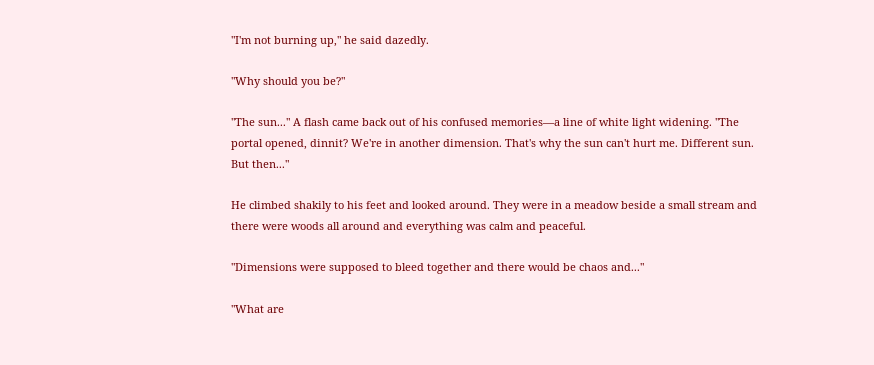"I'm not burning up," he said dazedly.

"Why should you be?"

"The sun..." A flash came back out of his confused memories—a line of white light widening. "The portal opened, dinnit? We're in another dimension. That's why the sun can't hurt me. Different sun. But then..."

He climbed shakily to his feet and looked around. They were in a meadow beside a small stream and there were woods all around and everything was calm and peaceful.

"Dimensions were supposed to bleed together and there would be chaos and..."

"What are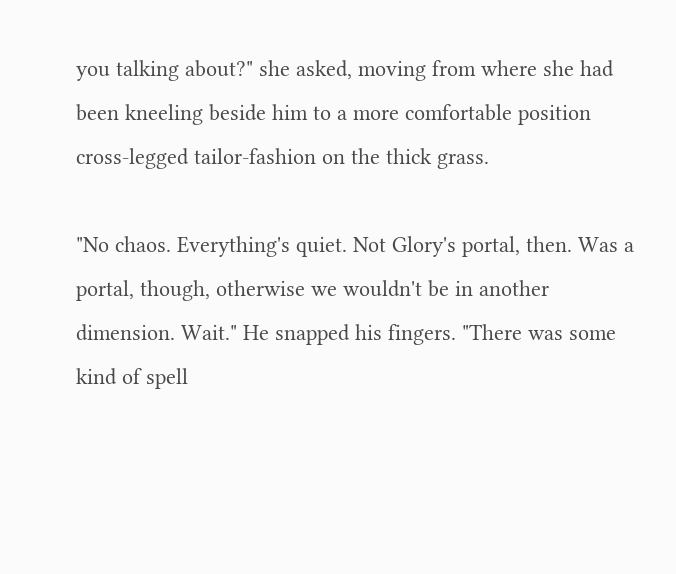you talking about?" she asked, moving from where she had been kneeling beside him to a more comfortable position cross-legged tailor-fashion on the thick grass.

"No chaos. Everything's quiet. Not Glory's portal, then. Was a portal, though, otherwise we wouldn't be in another dimension. Wait." He snapped his fingers. "There was some kind of spell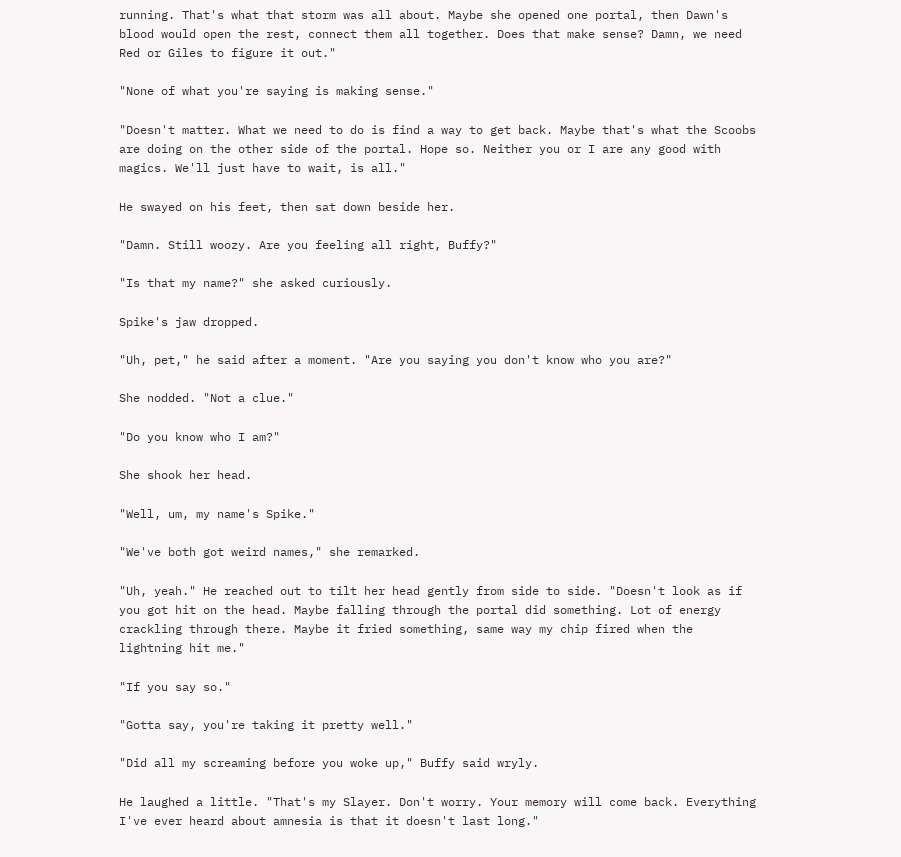running. That's what that storm was all about. Maybe she opened one portal, then Dawn's blood would open the rest, connect them all together. Does that make sense? Damn, we need Red or Giles to figure it out."

"None of what you're saying is making sense."

"Doesn't matter. What we need to do is find a way to get back. Maybe that's what the Scoobs are doing on the other side of the portal. Hope so. Neither you or I are any good with magics. We'll just have to wait, is all."

He swayed on his feet, then sat down beside her.

"Damn. Still woozy. Are you feeling all right, Buffy?"

"Is that my name?" she asked curiously.

Spike's jaw dropped.

"Uh, pet," he said after a moment. "Are you saying you don't know who you are?"

She nodded. "Not a clue."

"Do you know who I am?"

She shook her head.

"Well, um, my name's Spike."

"We've both got weird names," she remarked.

"Uh, yeah." He reached out to tilt her head gently from side to side. "Doesn't look as if you got hit on the head. Maybe falling through the portal did something. Lot of energy crackling through there. Maybe it fried something, same way my chip fired when the lightning hit me."

"If you say so."

"Gotta say, you're taking it pretty well."

"Did all my screaming before you woke up," Buffy said wryly.

He laughed a little. "That's my Slayer. Don't worry. Your memory will come back. Everything I've ever heard about amnesia is that it doesn't last long."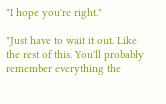"I hope you're right."

"Just have to wait it out. Like the rest of this. You'll probably remember everything the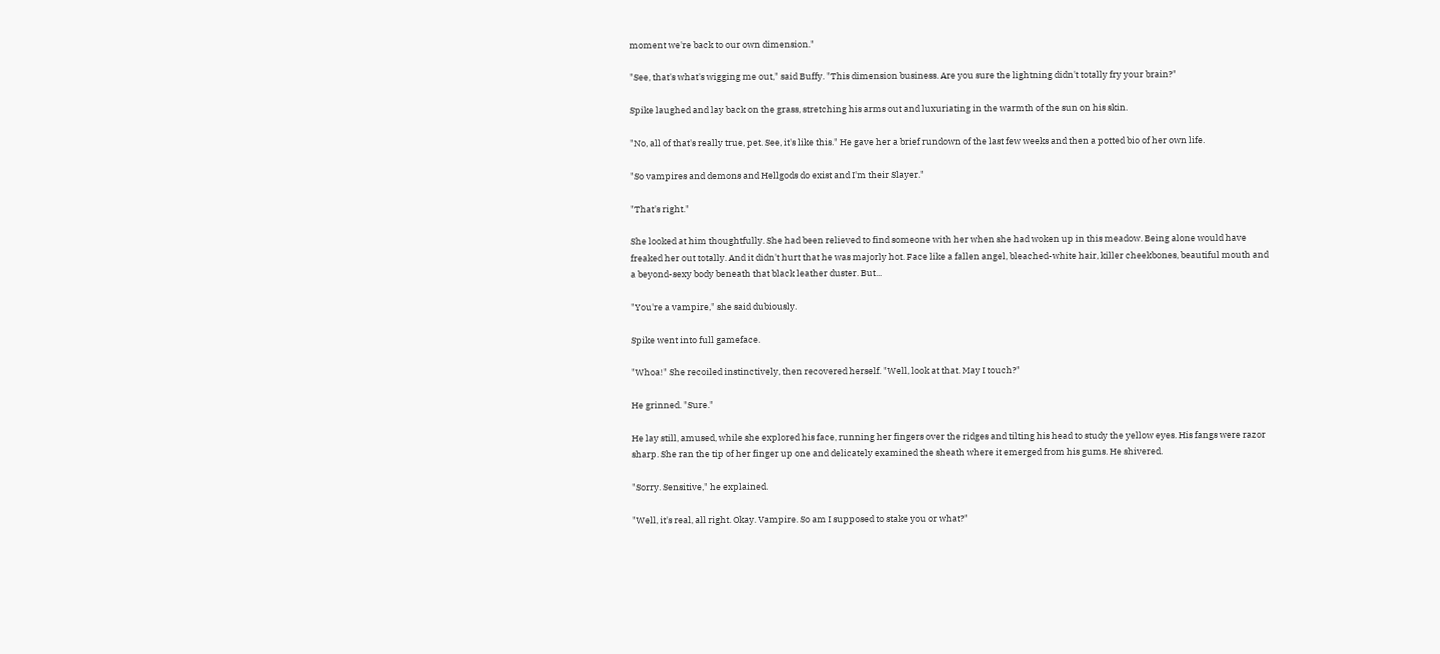moment we're back to our own dimension."

"See, that's what's wigging me out," said Buffy. "This dimension business. Are you sure the lightning didn't totally fry your brain?"

Spike laughed and lay back on the grass, stretching his arms out and luxuriating in the warmth of the sun on his skin.

"No, all of that's really true, pet. See, it's like this." He gave her a brief rundown of the last few weeks and then a potted bio of her own life.

"So vampires and demons and Hellgods do exist and I'm their Slayer."

"That's right."

She looked at him thoughtfully. She had been relieved to find someone with her when she had woken up in this meadow. Being alone would have freaked her out totally. And it didn't hurt that he was majorly hot. Face like a fallen angel, bleached-white hair, killer cheekbones, beautiful mouth and a beyond-sexy body beneath that black leather duster. But...

"You're a vampire," she said dubiously.

Spike went into full gameface.

"Whoa!" She recoiled instinctively, then recovered herself. "Well, look at that. May I touch?"

He grinned. "Sure."

He lay still, amused, while she explored his face, running her fingers over the ridges and tilting his head to study the yellow eyes. His fangs were razor sharp. She ran the tip of her finger up one and delicately examined the sheath where it emerged from his gums. He shivered.

"Sorry. Sensitive," he explained.

"Well, it's real, all right. Okay. Vampire. So am I supposed to stake you or what?"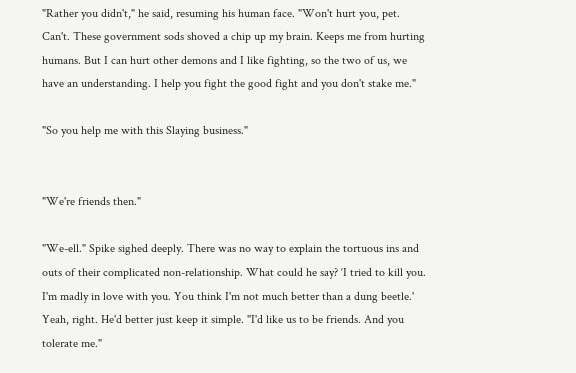"Rather you didn't," he said, resuming his human face. "Won't hurt you, pet. Can't. These government sods shoved a chip up my brain. Keeps me from hurting humans. But I can hurt other demons and I like fighting, so the two of us, we have an understanding. I help you fight the good fight and you don't stake me."

"So you help me with this Slaying business."


"We're friends then."

"We-ell." Spike sighed deeply. There was no way to explain the tortuous ins and outs of their complicated non-relationship. What could he say? ‘I tried to kill you. I'm madly in love with you. You think I'm not much better than a dung beetle.' Yeah, right. He'd better just keep it simple. "I'd like us to be friends. And you tolerate me."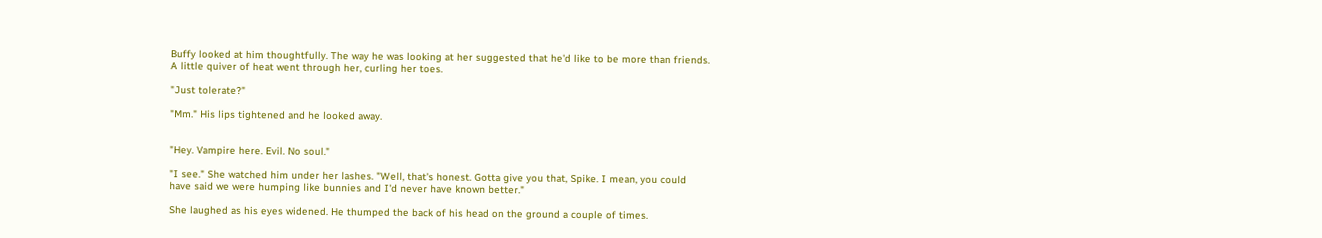Buffy looked at him thoughtfully. The way he was looking at her suggested that he'd like to be more than friends. A little quiver of heat went through her, curling her toes.

"Just tolerate?"

"Mm." His lips tightened and he looked away.


"Hey. Vampire here. Evil. No soul."

"I see." She watched him under her lashes. "Well, that's honest. Gotta give you that, Spike. I mean, you could have said we were humping like bunnies and I'd never have known better."

She laughed as his eyes widened. He thumped the back of his head on the ground a couple of times.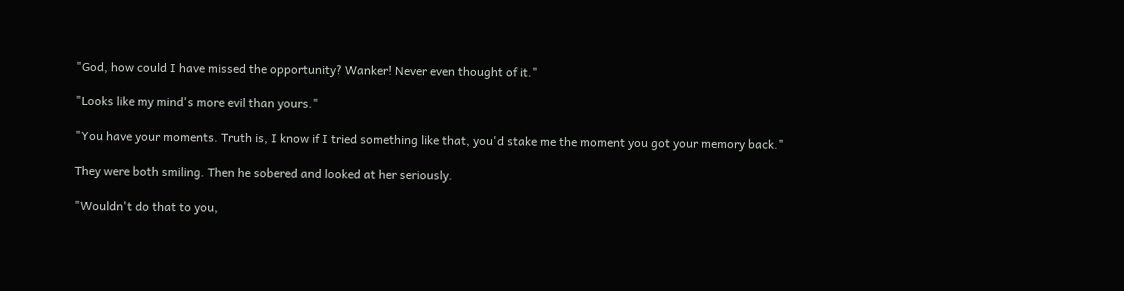"God, how could I have missed the opportunity? Wanker! Never even thought of it."

"Looks like my mind's more evil than yours."

"You have your moments. Truth is, I know if I tried something like that, you'd stake me the moment you got your memory back."

They were both smiling. Then he sobered and looked at her seriously.

"Wouldn't do that to you,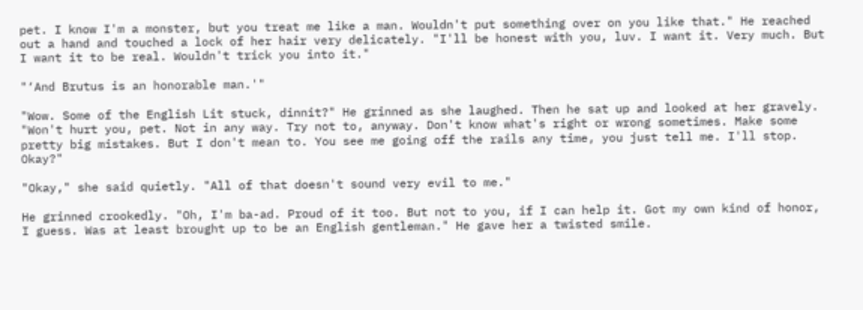pet. I know I'm a monster, but you treat me like a man. Wouldn't put something over on you like that." He reached out a hand and touched a lock of her hair very delicately. "I'll be honest with you, luv. I want it. Very much. But I want it to be real. Wouldn't trick you into it."

"‘And Brutus is an honorable man.'"

"Wow. Some of the English Lit stuck, dinnit?" He grinned as she laughed. Then he sat up and looked at her gravely. "Won't hurt you, pet. Not in any way. Try not to, anyway. Don't know what's right or wrong sometimes. Make some pretty big mistakes. But I don't mean to. You see me going off the rails any time, you just tell me. I'll stop. Okay?"

"Okay," she said quietly. "All of that doesn't sound very evil to me."

He grinned crookedly. "Oh, I'm ba-ad. Proud of it too. But not to you, if I can help it. Got my own kind of honor, I guess. Was at least brought up to be an English gentleman." He gave her a twisted smile.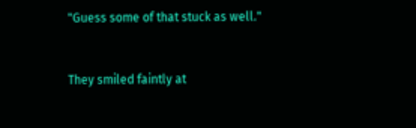"Guess some of that stuck as well."


They smiled faintly at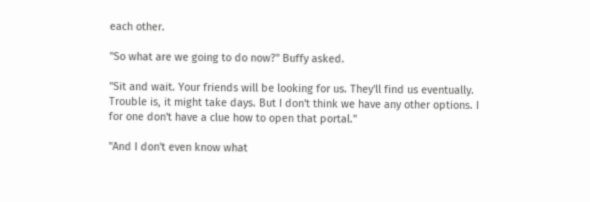each other.

"So what are we going to do now?" Buffy asked.

"Sit and wait. Your friends will be looking for us. They'll find us eventually. Trouble is, it might take days. But I don't think we have any other options. I for one don't have a clue how to open that portal."

"And I don't even know what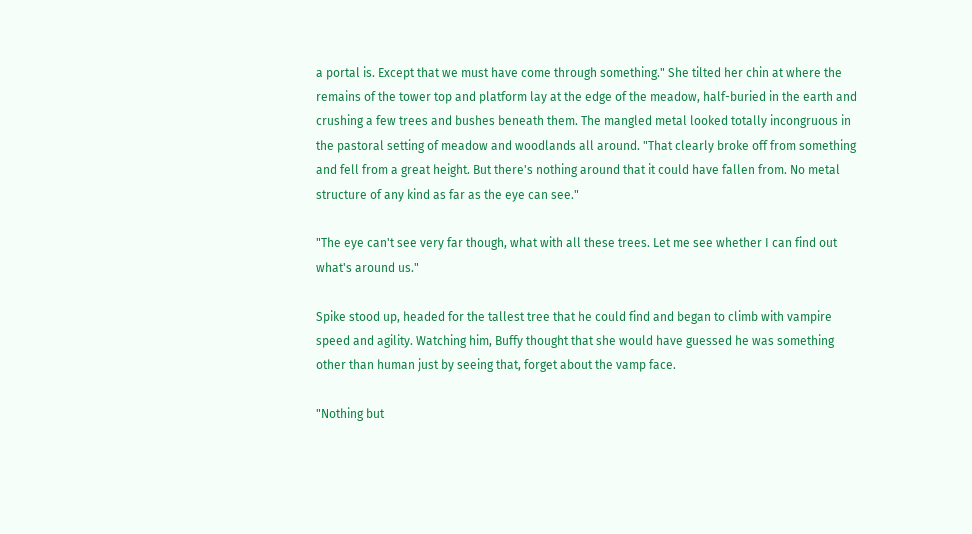a portal is. Except that we must have come through something." She tilted her chin at where the remains of the tower top and platform lay at the edge of the meadow, half-buried in the earth and crushing a few trees and bushes beneath them. The mangled metal looked totally incongruous in the pastoral setting of meadow and woodlands all around. "That clearly broke off from something and fell from a great height. But there's nothing around that it could have fallen from. No metal structure of any kind as far as the eye can see."

"The eye can't see very far though, what with all these trees. Let me see whether I can find out what's around us."

Spike stood up, headed for the tallest tree that he could find and began to climb with vampire speed and agility. Watching him, Buffy thought that she would have guessed he was something other than human just by seeing that, forget about the vamp face.

"Nothing but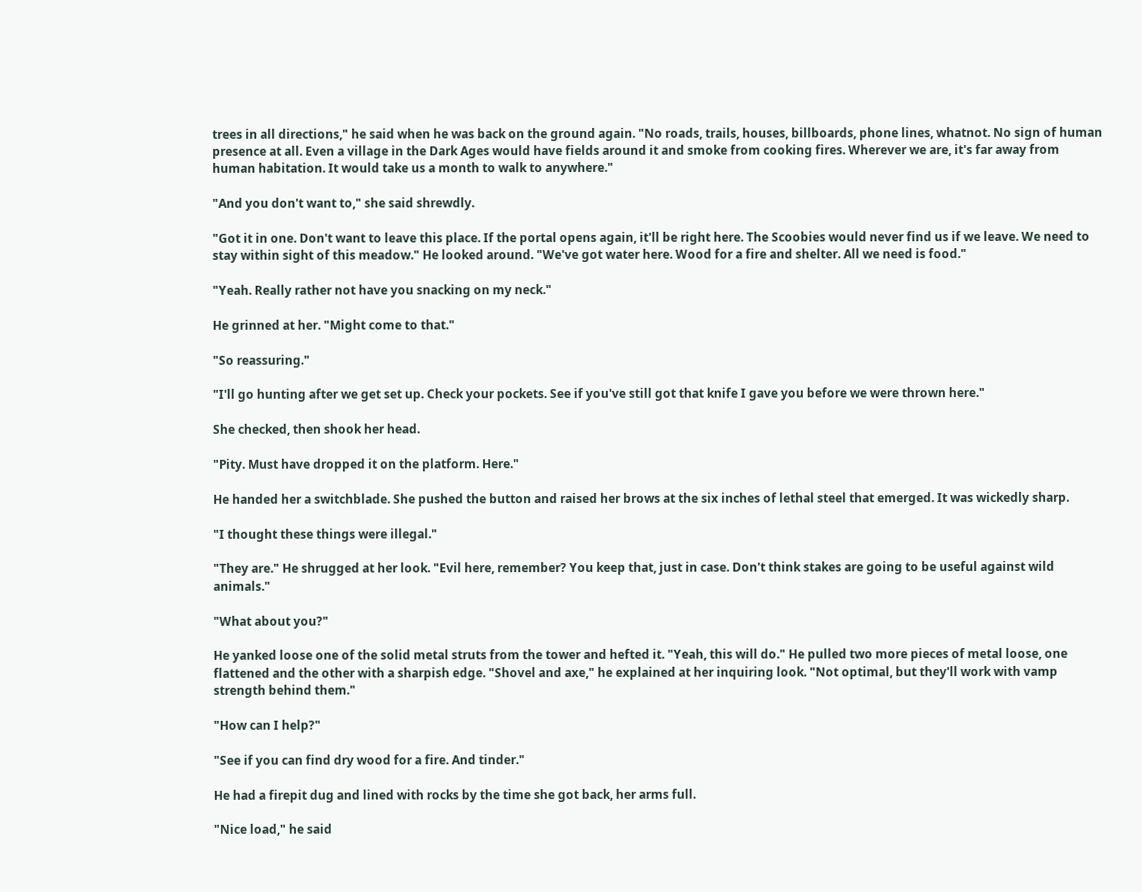trees in all directions," he said when he was back on the ground again. "No roads, trails, houses, billboards, phone lines, whatnot. No sign of human presence at all. Even a village in the Dark Ages would have fields around it and smoke from cooking fires. Wherever we are, it's far away from human habitation. It would take us a month to walk to anywhere."

"And you don't want to," she said shrewdly.

"Got it in one. Don't want to leave this place. If the portal opens again, it'll be right here. The Scoobies would never find us if we leave. We need to stay within sight of this meadow." He looked around. "We've got water here. Wood for a fire and shelter. All we need is food."

"Yeah. Really rather not have you snacking on my neck."

He grinned at her. "Might come to that."

"So reassuring."

"I'll go hunting after we get set up. Check your pockets. See if you've still got that knife I gave you before we were thrown here."

She checked, then shook her head.

"Pity. Must have dropped it on the platform. Here."

He handed her a switchblade. She pushed the button and raised her brows at the six inches of lethal steel that emerged. It was wickedly sharp.

"I thought these things were illegal."

"They are." He shrugged at her look. "Evil here, remember? You keep that, just in case. Don't think stakes are going to be useful against wild animals."

"What about you?"

He yanked loose one of the solid metal struts from the tower and hefted it. "Yeah, this will do." He pulled two more pieces of metal loose, one flattened and the other with a sharpish edge. "Shovel and axe," he explained at her inquiring look. "Not optimal, but they'll work with vamp strength behind them."

"How can I help?"

"See if you can find dry wood for a fire. And tinder."

He had a firepit dug and lined with rocks by the time she got back, her arms full.

"Nice load," he said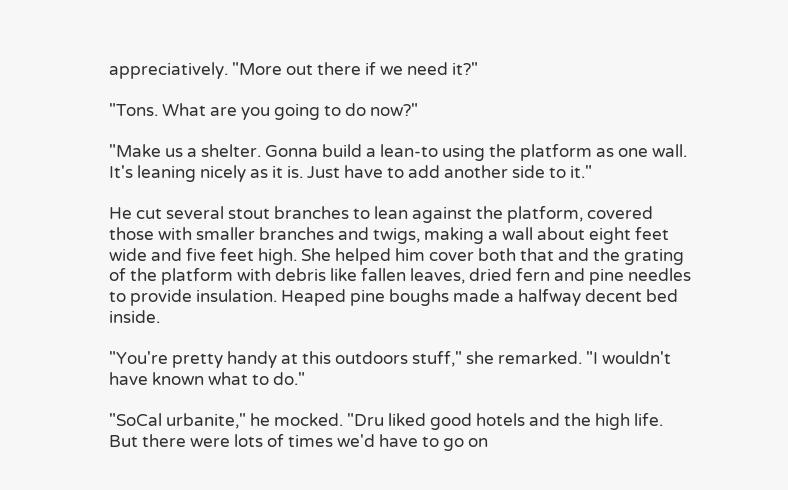appreciatively. "More out there if we need it?"

"Tons. What are you going to do now?"

"Make us a shelter. Gonna build a lean-to using the platform as one wall. It's leaning nicely as it is. Just have to add another side to it."

He cut several stout branches to lean against the platform, covered those with smaller branches and twigs, making a wall about eight feet wide and five feet high. She helped him cover both that and the grating of the platform with debris like fallen leaves, dried fern and pine needles to provide insulation. Heaped pine boughs made a halfway decent bed inside.

"You're pretty handy at this outdoors stuff," she remarked. "I wouldn't have known what to do."

"SoCal urbanite," he mocked. "Dru liked good hotels and the high life. But there were lots of times we'd have to go on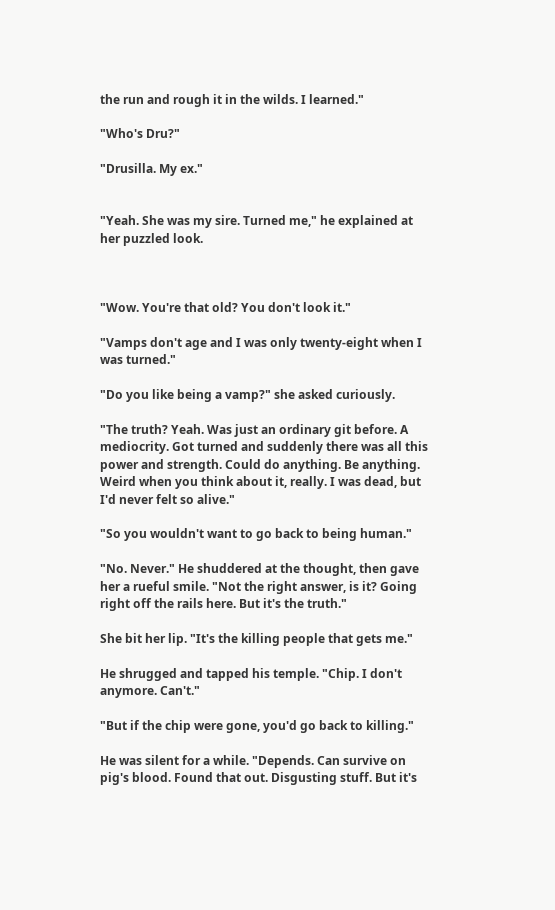the run and rough it in the wilds. I learned."

"Who's Dru?"

"Drusilla. My ex."


"Yeah. She was my sire. Turned me," he explained at her puzzled look.



"Wow. You're that old? You don't look it."

"Vamps don't age and I was only twenty-eight when I was turned."

"Do you like being a vamp?" she asked curiously.

"The truth? Yeah. Was just an ordinary git before. A mediocrity. Got turned and suddenly there was all this power and strength. Could do anything. Be anything. Weird when you think about it, really. I was dead, but I'd never felt so alive."

"So you wouldn't want to go back to being human."

"No. Never." He shuddered at the thought, then gave her a rueful smile. "Not the right answer, is it? Going right off the rails here. But it's the truth."

She bit her lip. "It's the killing people that gets me."

He shrugged and tapped his temple. "Chip. I don't anymore. Can't."

"But if the chip were gone, you'd go back to killing."

He was silent for a while. "Depends. Can survive on pig's blood. Found that out. Disgusting stuff. But it's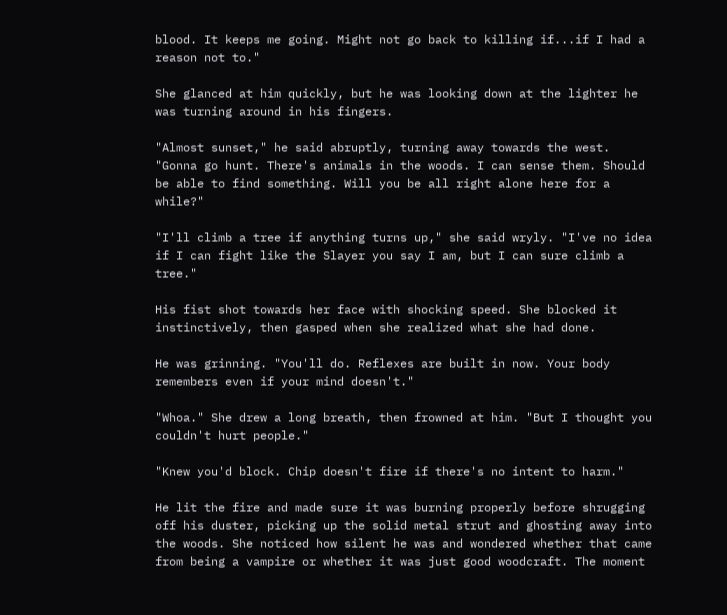blood. It keeps me going. Might not go back to killing if...if I had a reason not to."

She glanced at him quickly, but he was looking down at the lighter he was turning around in his fingers.

"Almost sunset," he said abruptly, turning away towards the west. "Gonna go hunt. There's animals in the woods. I can sense them. Should be able to find something. Will you be all right alone here for a while?"

"I'll climb a tree if anything turns up," she said wryly. "I've no idea if I can fight like the Slayer you say I am, but I can sure climb a tree."

His fist shot towards her face with shocking speed. She blocked it instinctively, then gasped when she realized what she had done.

He was grinning. "You'll do. Reflexes are built in now. Your body remembers even if your mind doesn't."

"Whoa." She drew a long breath, then frowned at him. "But I thought you couldn't hurt people."

"Knew you'd block. Chip doesn't fire if there's no intent to harm."

He lit the fire and made sure it was burning properly before shrugging off his duster, picking up the solid metal strut and ghosting away into the woods. She noticed how silent he was and wondered whether that came from being a vampire or whether it was just good woodcraft. The moment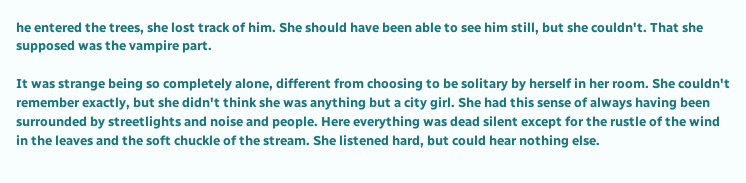he entered the trees, she lost track of him. She should have been able to see him still, but she couldn't. That she supposed was the vampire part.

It was strange being so completely alone, different from choosing to be solitary by herself in her room. She couldn't remember exactly, but she didn't think she was anything but a city girl. She had this sense of always having been surrounded by streetlights and noise and people. Here everything was dead silent except for the rustle of the wind in the leaves and the soft chuckle of the stream. She listened hard, but could hear nothing else.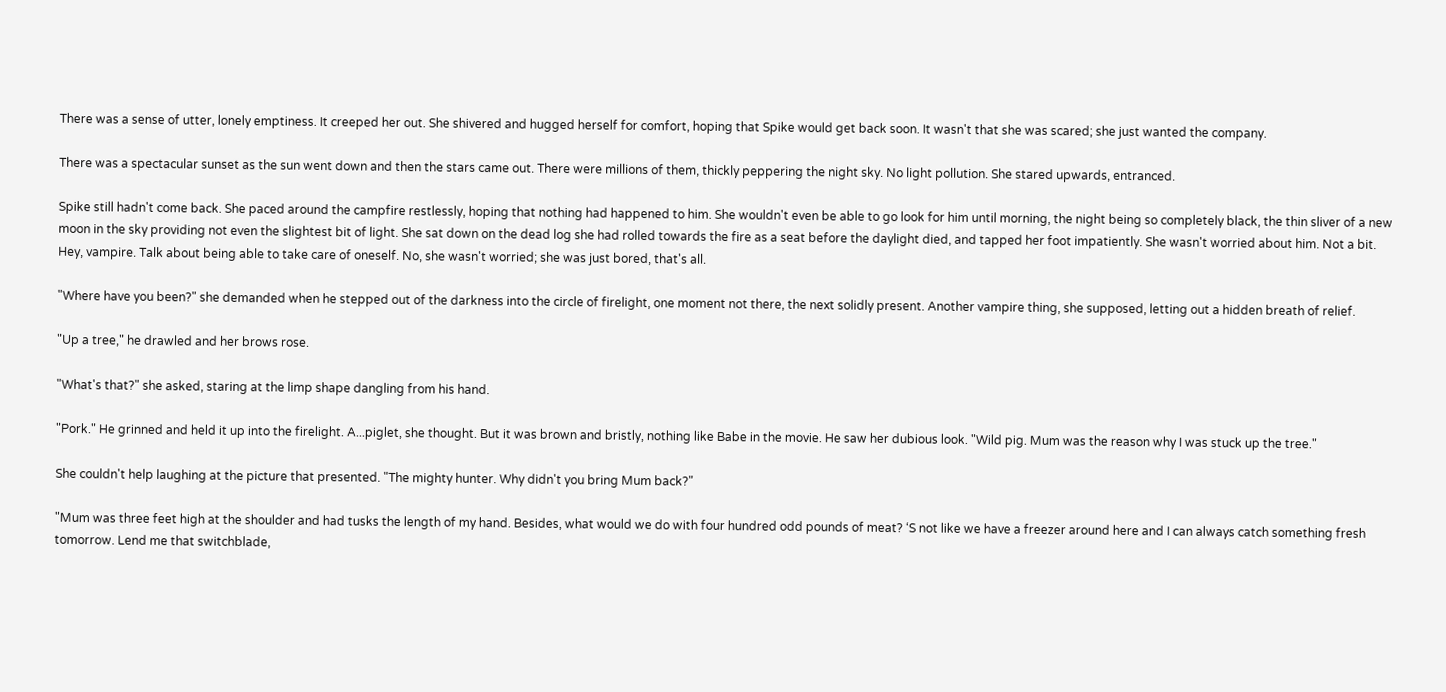There was a sense of utter, lonely emptiness. It creeped her out. She shivered and hugged herself for comfort, hoping that Spike would get back soon. It wasn't that she was scared; she just wanted the company.

There was a spectacular sunset as the sun went down and then the stars came out. There were millions of them, thickly peppering the night sky. No light pollution. She stared upwards, entranced.

Spike still hadn't come back. She paced around the campfire restlessly, hoping that nothing had happened to him. She wouldn't even be able to go look for him until morning, the night being so completely black, the thin sliver of a new moon in the sky providing not even the slightest bit of light. She sat down on the dead log she had rolled towards the fire as a seat before the daylight died, and tapped her foot impatiently. She wasn't worried about him. Not a bit. Hey, vampire. Talk about being able to take care of oneself. No, she wasn't worried; she was just bored, that's all.

"Where have you been?" she demanded when he stepped out of the darkness into the circle of firelight, one moment not there, the next solidly present. Another vampire thing, she supposed, letting out a hidden breath of relief.

"Up a tree," he drawled and her brows rose.

"What's that?" she asked, staring at the limp shape dangling from his hand.

"Pork." He grinned and held it up into the firelight. A...piglet, she thought. But it was brown and bristly, nothing like Babe in the movie. He saw her dubious look. "Wild pig. Mum was the reason why I was stuck up the tree."

She couldn't help laughing at the picture that presented. "The mighty hunter. Why didn't you bring Mum back?"

"Mum was three feet high at the shoulder and had tusks the length of my hand. Besides, what would we do with four hundred odd pounds of meat? ‘S not like we have a freezer around here and I can always catch something fresh tomorrow. Lend me that switchblade,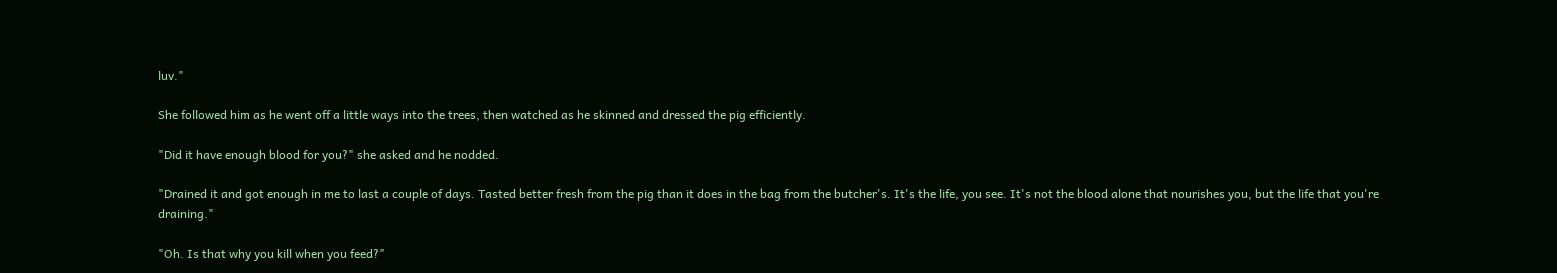luv."

She followed him as he went off a little ways into the trees, then watched as he skinned and dressed the pig efficiently.

"Did it have enough blood for you?" she asked and he nodded.

"Drained it and got enough in me to last a couple of days. Tasted better fresh from the pig than it does in the bag from the butcher's. It's the life, you see. It's not the blood alone that nourishes you, but the life that you're draining."

"Oh. Is that why you kill when you feed?"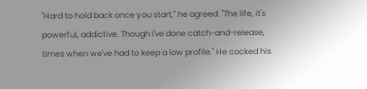"Hard to hold back once you start," he agreed. "The life, it's powerful, addictive. Though I've done catch-and-release, times when we've had to keep a low profile." He cocked his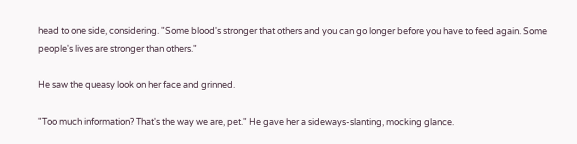head to one side, considering. "Some blood's stronger that others and you can go longer before you have to feed again. Some people's lives are stronger than others."

He saw the queasy look on her face and grinned.

"Too much information? That's the way we are, pet." He gave her a sideways-slanting, mocking glance.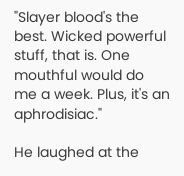"Slayer blood's the best. Wicked powerful stuff, that is. One mouthful would do me a week. Plus, it's an aphrodisiac."

He laughed at the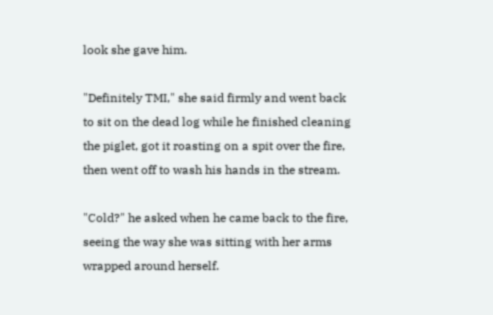look she gave him.

"Definitely TMI," she said firmly and went back to sit on the dead log while he finished cleaning the piglet, got it roasting on a spit over the fire, then went off to wash his hands in the stream.

"Cold?" he asked when he came back to the fire, seeing the way she was sitting with her arms wrapped around herself.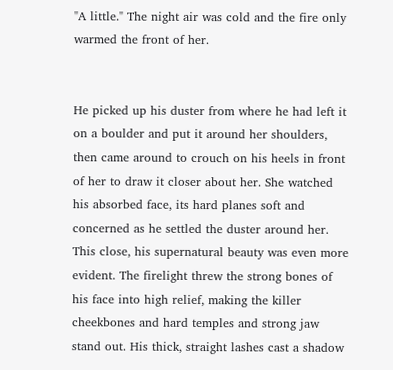"A little." The night air was cold and the fire only warmed the front of her.


He picked up his duster from where he had left it on a boulder and put it around her shoulders, then came around to crouch on his heels in front of her to draw it closer about her. She watched his absorbed face, its hard planes soft and concerned as he settled the duster around her. This close, his supernatural beauty was even more evident. The firelight threw the strong bones of his face into high relief, making the killer cheekbones and hard temples and strong jaw stand out. His thick, straight lashes cast a shadow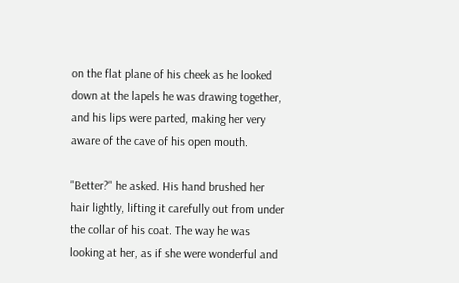on the flat plane of his cheek as he looked down at the lapels he was drawing together, and his lips were parted, making her very aware of the cave of his open mouth.

"Better?" he asked. His hand brushed her hair lightly, lifting it carefully out from under the collar of his coat. The way he was looking at her, as if she were wonderful and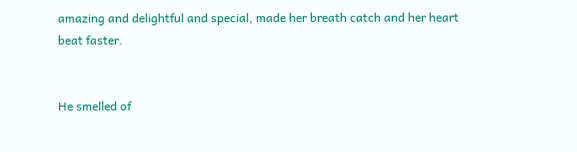amazing and delightful and special, made her breath catch and her heart beat faster.


He smelled of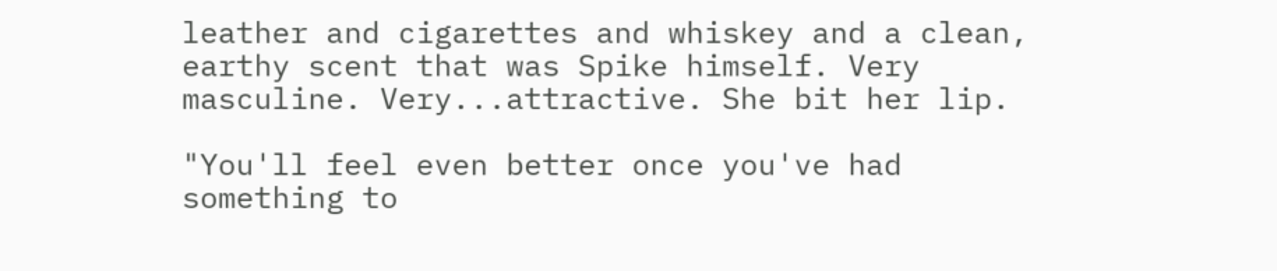leather and cigarettes and whiskey and a clean, earthy scent that was Spike himself. Very masculine. Very...attractive. She bit her lip.

"You'll feel even better once you've had something to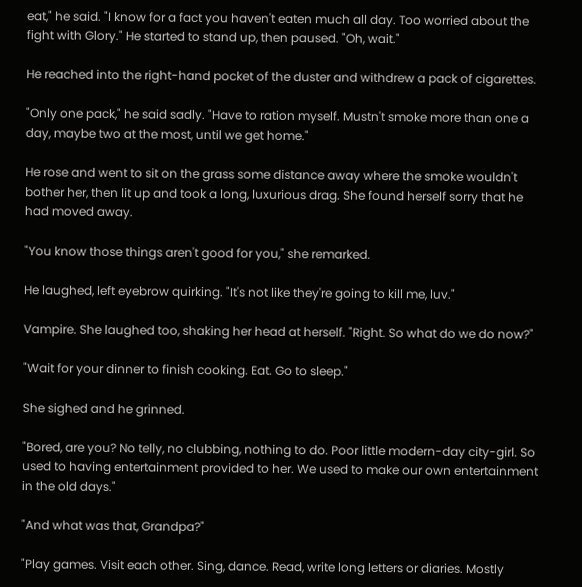eat," he said. "I know for a fact you haven't eaten much all day. Too worried about the fight with Glory." He started to stand up, then paused. "Oh, wait."

He reached into the right-hand pocket of the duster and withdrew a pack of cigarettes.

"Only one pack," he said sadly. "Have to ration myself. Mustn't smoke more than one a day, maybe two at the most, until we get home."

He rose and went to sit on the grass some distance away where the smoke wouldn't bother her, then lit up and took a long, luxurious drag. She found herself sorry that he had moved away.

"You know those things aren't good for you," she remarked.

He laughed, left eyebrow quirking. "It's not like they're going to kill me, luv."

Vampire. She laughed too, shaking her head at herself. "Right. So what do we do now?"

"Wait for your dinner to finish cooking. Eat. Go to sleep."

She sighed and he grinned.

"Bored, are you? No telly, no clubbing, nothing to do. Poor little modern-day city-girl. So used to having entertainment provided to her. We used to make our own entertainment in the old days."

"And what was that, Grandpa?"

"Play games. Visit each other. Sing, dance. Read, write long letters or diaries. Mostly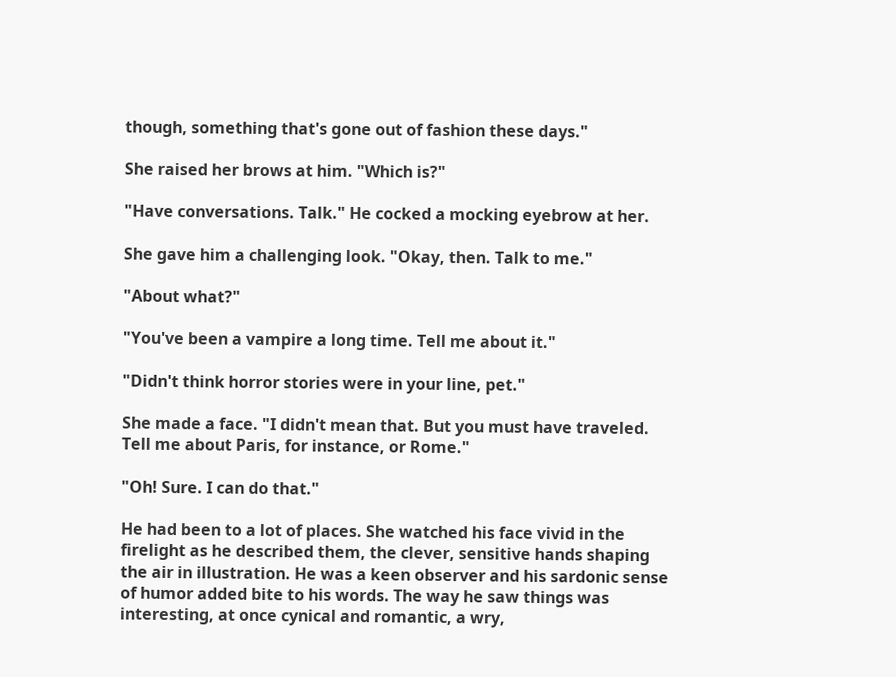though, something that's gone out of fashion these days."

She raised her brows at him. "Which is?"

"Have conversations. Talk." He cocked a mocking eyebrow at her.

She gave him a challenging look. "Okay, then. Talk to me."

"About what?"

"You've been a vampire a long time. Tell me about it."

"Didn't think horror stories were in your line, pet."

She made a face. "I didn't mean that. But you must have traveled. Tell me about Paris, for instance, or Rome."

"Oh! Sure. I can do that."

He had been to a lot of places. She watched his face vivid in the firelight as he described them, the clever, sensitive hands shaping the air in illustration. He was a keen observer and his sardonic sense of humor added bite to his words. The way he saw things was interesting, at once cynical and romantic, a wry,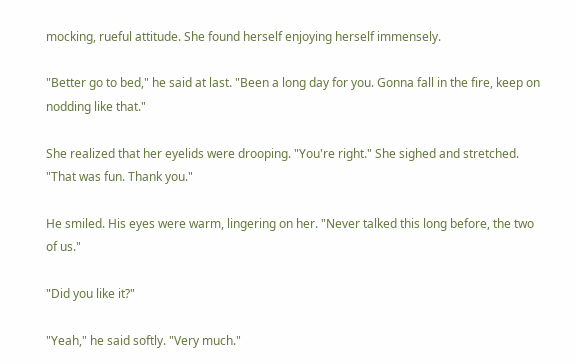mocking, rueful attitude. She found herself enjoying herself immensely.

"Better go to bed," he said at last. "Been a long day for you. Gonna fall in the fire, keep on nodding like that."

She realized that her eyelids were drooping. "You're right." She sighed and stretched. "That was fun. Thank you."

He smiled. His eyes were warm, lingering on her. "Never talked this long before, the two of us."

"Did you like it?"

"Yeah," he said softly. "Very much."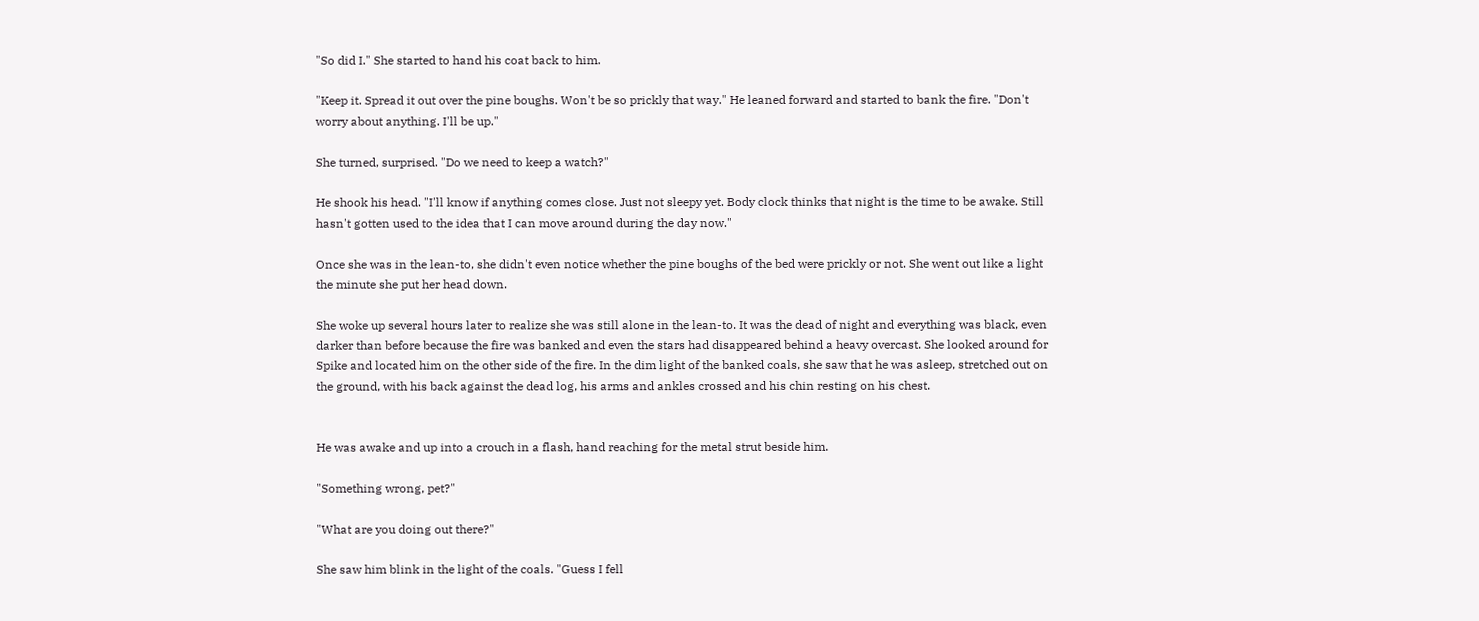"So did I." She started to hand his coat back to him.

"Keep it. Spread it out over the pine boughs. Won't be so prickly that way." He leaned forward and started to bank the fire. "Don't worry about anything. I'll be up."

She turned, surprised. "Do we need to keep a watch?"

He shook his head. "I'll know if anything comes close. Just not sleepy yet. Body clock thinks that night is the time to be awake. Still hasn't gotten used to the idea that I can move around during the day now."

Once she was in the lean-to, she didn't even notice whether the pine boughs of the bed were prickly or not. She went out like a light the minute she put her head down.

She woke up several hours later to realize she was still alone in the lean-to. It was the dead of night and everything was black, even darker than before because the fire was banked and even the stars had disappeared behind a heavy overcast. She looked around for Spike and located him on the other side of the fire. In the dim light of the banked coals, she saw that he was asleep, stretched out on the ground, with his back against the dead log, his arms and ankles crossed and his chin resting on his chest.


He was awake and up into a crouch in a flash, hand reaching for the metal strut beside him.

"Something wrong, pet?"

"What are you doing out there?"

She saw him blink in the light of the coals. "Guess I fell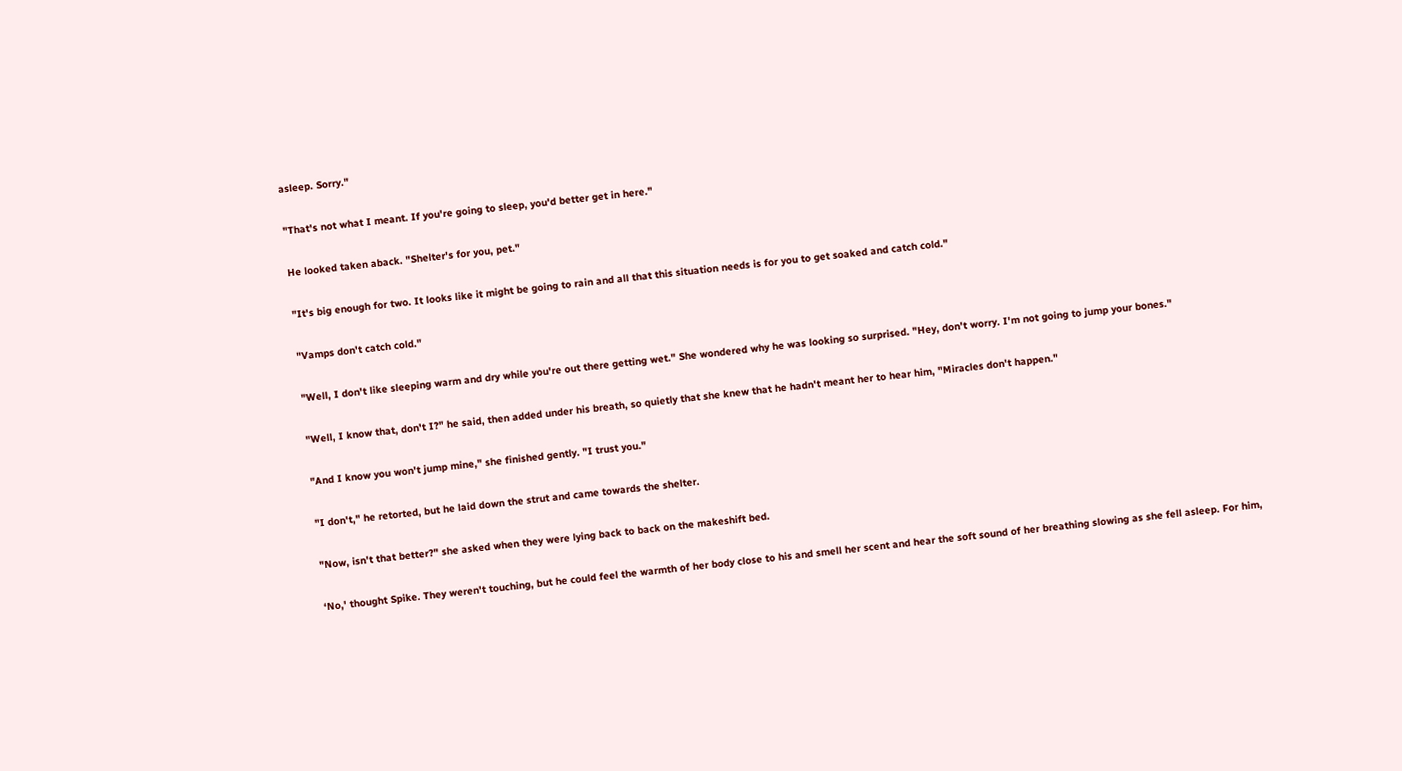asleep. Sorry."

"That's not what I meant. If you're going to sleep, you'd better get in here."

He looked taken aback. "Shelter's for you, pet."

"It's big enough for two. It looks like it might be going to rain and all that this situation needs is for you to get soaked and catch cold."

"Vamps don't catch cold."

"Well, I don't like sleeping warm and dry while you're out there getting wet." She wondered why he was looking so surprised. "Hey, don't worry. I'm not going to jump your bones."

"Well, I know that, don't I?" he said, then added under his breath, so quietly that she knew that he hadn't meant her to hear him, "Miracles don't happen."

"And I know you won't jump mine," she finished gently. "I trust you."

"I don't," he retorted, but he laid down the strut and came towards the shelter.

"Now, isn't that better?" she asked when they were lying back to back on the makeshift bed.

‘No,' thought Spike. They weren't touching, but he could feel the warmth of her body close to his and smell her scent and hear the soft sound of her breathing slowing as she fell asleep. For him,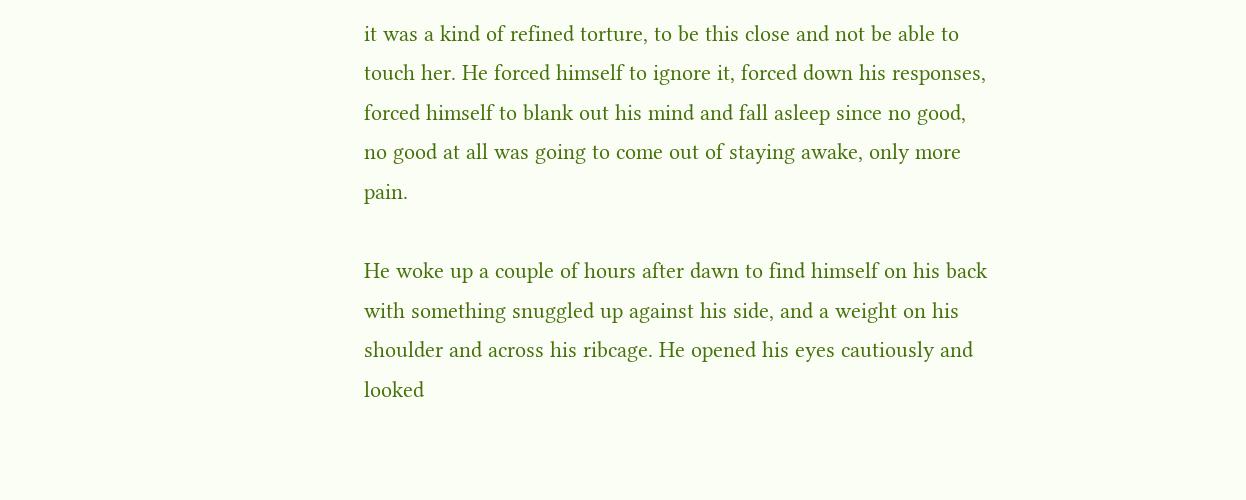it was a kind of refined torture, to be this close and not be able to touch her. He forced himself to ignore it, forced down his responses, forced himself to blank out his mind and fall asleep since no good, no good at all was going to come out of staying awake, only more pain.

He woke up a couple of hours after dawn to find himself on his back with something snuggled up against his side, and a weight on his shoulder and across his ribcage. He opened his eyes cautiously and looked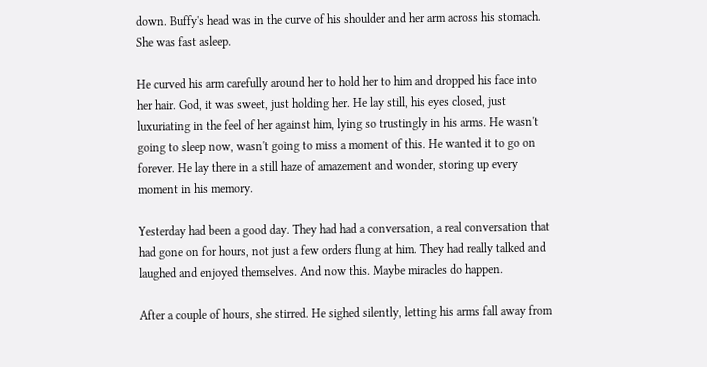down. Buffy's head was in the curve of his shoulder and her arm across his stomach. She was fast asleep.

He curved his arm carefully around her to hold her to him and dropped his face into her hair. God, it was sweet, just holding her. He lay still, his eyes closed, just luxuriating in the feel of her against him, lying so trustingly in his arms. He wasn't going to sleep now, wasn't going to miss a moment of this. He wanted it to go on forever. He lay there in a still haze of amazement and wonder, storing up every moment in his memory.

Yesterday had been a good day. They had had a conversation, a real conversation that had gone on for hours, not just a few orders flung at him. They had really talked and laughed and enjoyed themselves. And now this. Maybe miracles do happen.

After a couple of hours, she stirred. He sighed silently, letting his arms fall away from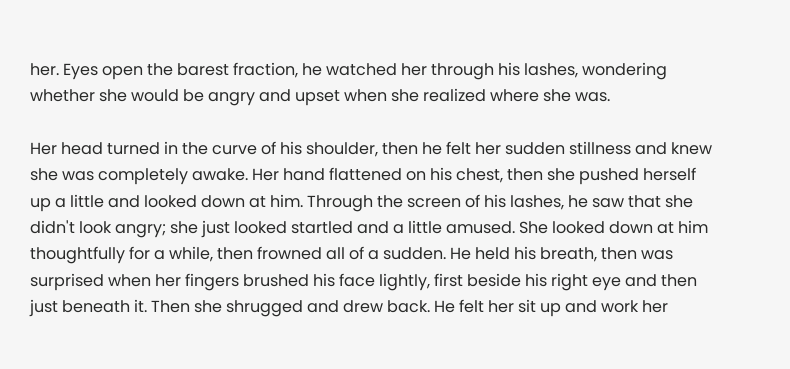her. Eyes open the barest fraction, he watched her through his lashes, wondering whether she would be angry and upset when she realized where she was.

Her head turned in the curve of his shoulder, then he felt her sudden stillness and knew she was completely awake. Her hand flattened on his chest, then she pushed herself up a little and looked down at him. Through the screen of his lashes, he saw that she didn't look angry; she just looked startled and a little amused. She looked down at him thoughtfully for a while, then frowned all of a sudden. He held his breath, then was surprised when her fingers brushed his face lightly, first beside his right eye and then just beneath it. Then she shrugged and drew back. He felt her sit up and work her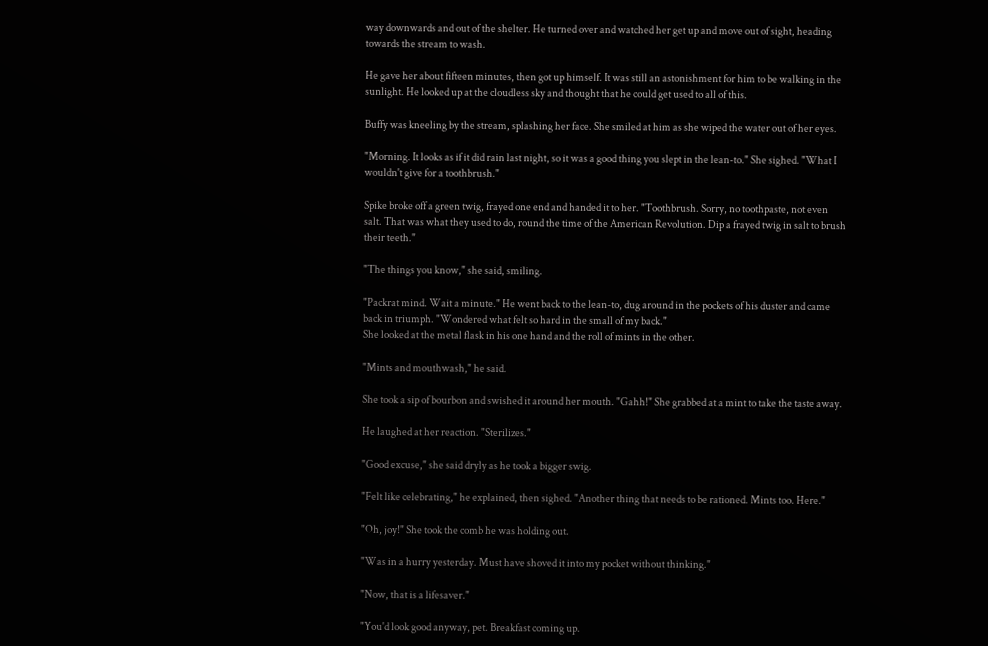way downwards and out of the shelter. He turned over and watched her get up and move out of sight, heading towards the stream to wash.

He gave her about fifteen minutes, then got up himself. It was still an astonishment for him to be walking in the sunlight. He looked up at the cloudless sky and thought that he could get used to all of this.

Buffy was kneeling by the stream, splashing her face. She smiled at him as she wiped the water out of her eyes.

"Morning. It looks as if it did rain last night, so it was a good thing you slept in the lean-to." She sighed. "What I wouldn't give for a toothbrush."

Spike broke off a green twig, frayed one end and handed it to her. "Toothbrush. Sorry, no toothpaste, not even salt. That was what they used to do, round the time of the American Revolution. Dip a frayed twig in salt to brush their teeth."

"The things you know," she said, smiling.

"Packrat mind. Wait a minute." He went back to the lean-to, dug around in the pockets of his duster and came back in triumph. "Wondered what felt so hard in the small of my back."
She looked at the metal flask in his one hand and the roll of mints in the other.

"Mints and mouthwash," he said.

She took a sip of bourbon and swished it around her mouth. "Gahh!" She grabbed at a mint to take the taste away.

He laughed at her reaction. "Sterilizes."

"Good excuse," she said dryly as he took a bigger swig.

"Felt like celebrating," he explained, then sighed. "Another thing that needs to be rationed. Mints too. Here."

"Oh, joy!" She took the comb he was holding out.

"Was in a hurry yesterday. Must have shoved it into my pocket without thinking."

"Now, that is a lifesaver."

"You'd look good anyway, pet. Breakfast coming up.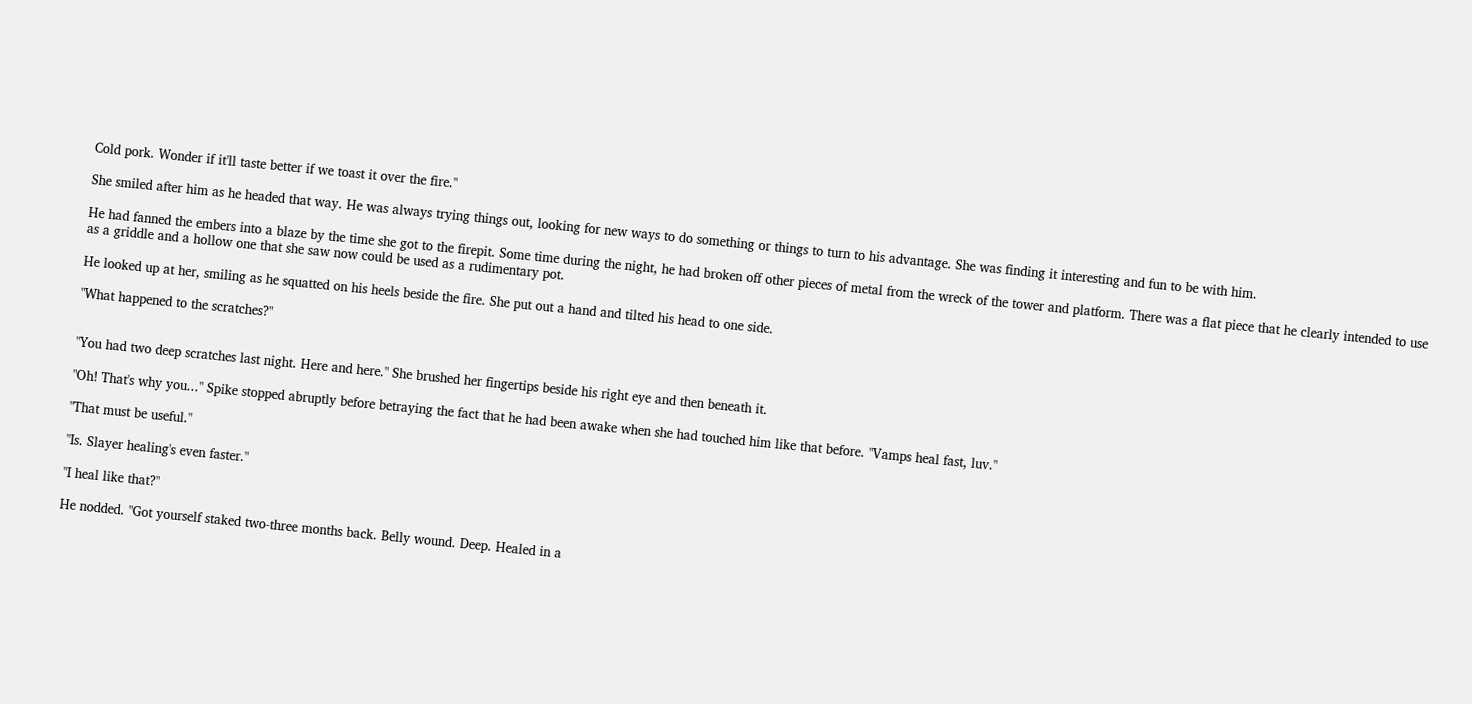Cold pork. Wonder if it'll taste better if we toast it over the fire."

She smiled after him as he headed that way. He was always trying things out, looking for new ways to do something or things to turn to his advantage. She was finding it interesting and fun to be with him.

He had fanned the embers into a blaze by the time she got to the firepit. Some time during the night, he had broken off other pieces of metal from the wreck of the tower and platform. There was a flat piece that he clearly intended to use as a griddle and a hollow one that she saw now could be used as a rudimentary pot.

He looked up at her, smiling as he squatted on his heels beside the fire. She put out a hand and tilted his head to one side.

"What happened to the scratches?"


"You had two deep scratches last night. Here and here." She brushed her fingertips beside his right eye and then beneath it.

"Oh! That's why you..." Spike stopped abruptly before betraying the fact that he had been awake when she had touched him like that before. "Vamps heal fast, luv."

"That must be useful."

"Is. Slayer healing's even faster."

"I heal like that?"

He nodded. "Got yourself staked two-three months back. Belly wound. Deep. Healed in a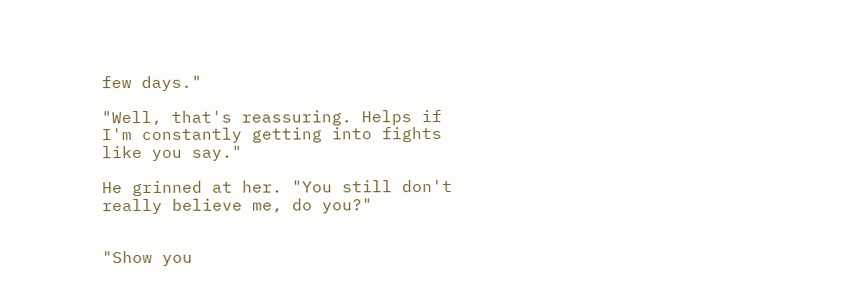few days."

"Well, that's reassuring. Helps if I'm constantly getting into fights like you say."

He grinned at her. "You still don't really believe me, do you?"


"Show you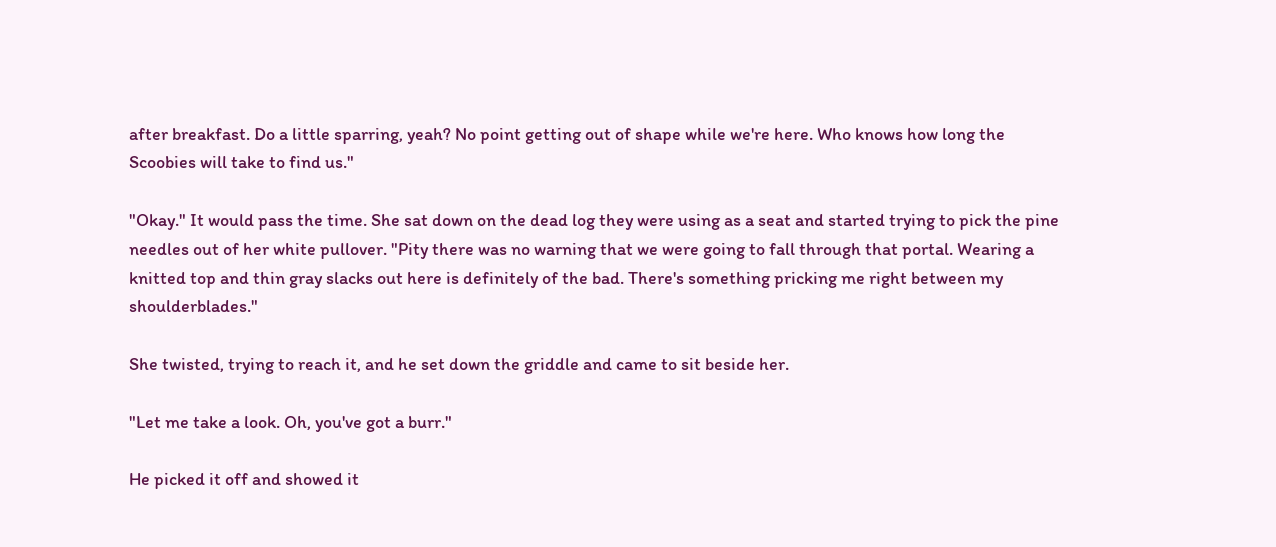after breakfast. Do a little sparring, yeah? No point getting out of shape while we're here. Who knows how long the Scoobies will take to find us."

"Okay." It would pass the time. She sat down on the dead log they were using as a seat and started trying to pick the pine needles out of her white pullover. "Pity there was no warning that we were going to fall through that portal. Wearing a knitted top and thin gray slacks out here is definitely of the bad. There's something pricking me right between my shoulderblades."

She twisted, trying to reach it, and he set down the griddle and came to sit beside her.

"Let me take a look. Oh, you've got a burr."

He picked it off and showed it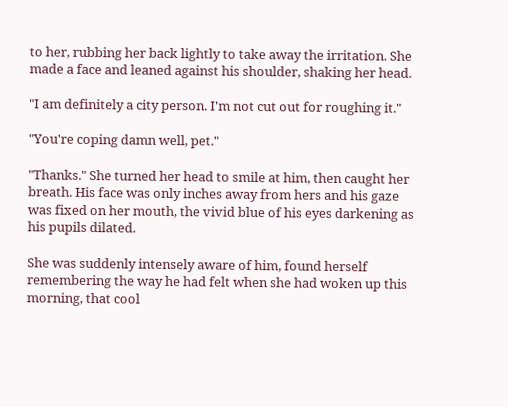to her, rubbing her back lightly to take away the irritation. She made a face and leaned against his shoulder, shaking her head.

"I am definitely a city person. I'm not cut out for roughing it."

"You're coping damn well, pet."

"Thanks." She turned her head to smile at him, then caught her breath. His face was only inches away from hers and his gaze was fixed on her mouth, the vivid blue of his eyes darkening as his pupils dilated.

She was suddenly intensely aware of him, found herself remembering the way he had felt when she had woken up this morning, that cool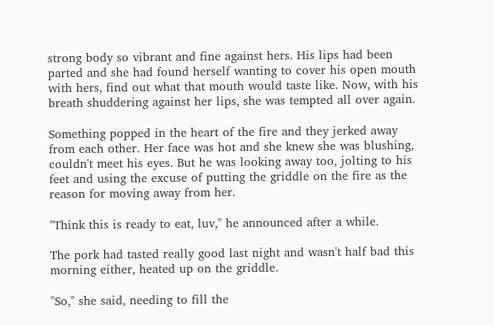strong body so vibrant and fine against hers. His lips had been parted and she had found herself wanting to cover his open mouth with hers, find out what that mouth would taste like. Now, with his breath shuddering against her lips, she was tempted all over again.

Something popped in the heart of the fire and they jerked away from each other. Her face was hot and she knew she was blushing, couldn't meet his eyes. But he was looking away too, jolting to his feet and using the excuse of putting the griddle on the fire as the reason for moving away from her.

"Think this is ready to eat, luv," he announced after a while.

The pork had tasted really good last night and wasn't half bad this morning either, heated up on the griddle.

"So," she said, needing to fill the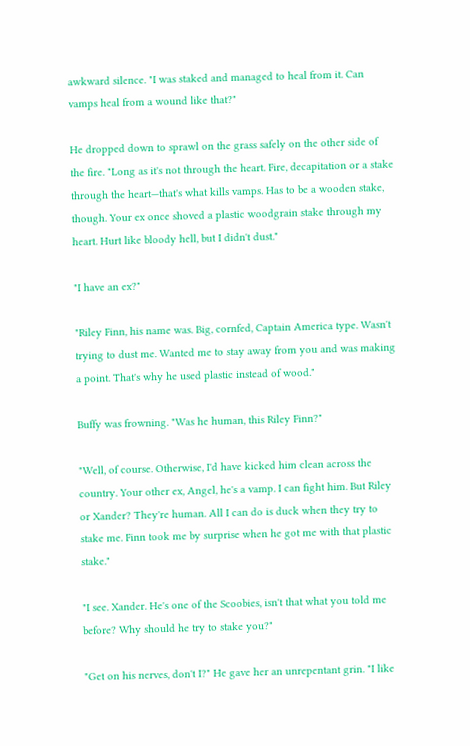awkward silence. "I was staked and managed to heal from it. Can vamps heal from a wound like that?"

He dropped down to sprawl on the grass safely on the other side of the fire. "Long as it's not through the heart. Fire, decapitation or a stake through the heart—that's what kills vamps. Has to be a wooden stake, though. Your ex once shoved a plastic woodgrain stake through my heart. Hurt like bloody hell, but I didn't dust."

"I have an ex?"

"Riley Finn, his name was. Big, cornfed, Captain America type. Wasn't trying to dust me. Wanted me to stay away from you and was making a point. That's why he used plastic instead of wood."

Buffy was frowning. "Was he human, this Riley Finn?"

"Well, of course. Otherwise, I'd have kicked him clean across the country. Your other ex, Angel, he's a vamp. I can fight him. But Riley or Xander? They're human. All I can do is duck when they try to stake me. Finn took me by surprise when he got me with that plastic stake."

"I see. Xander. He's one of the Scoobies, isn't that what you told me before? Why should he try to stake you?"

"Get on his nerves, don't I?" He gave her an unrepentant grin. "I like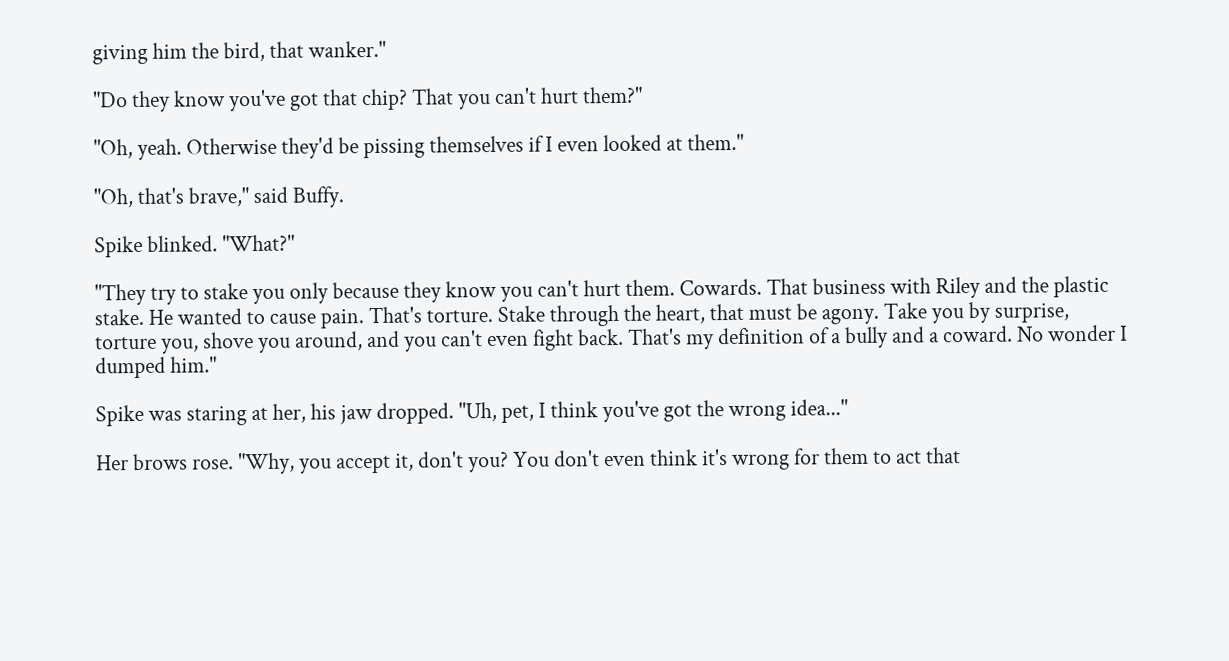giving him the bird, that wanker."

"Do they know you've got that chip? That you can't hurt them?"

"Oh, yeah. Otherwise they'd be pissing themselves if I even looked at them."

"Oh, that's brave," said Buffy.

Spike blinked. "What?"

"They try to stake you only because they know you can't hurt them. Cowards. That business with Riley and the plastic stake. He wanted to cause pain. That's torture. Stake through the heart, that must be agony. Take you by surprise, torture you, shove you around, and you can't even fight back. That's my definition of a bully and a coward. No wonder I dumped him."

Spike was staring at her, his jaw dropped. "Uh, pet, I think you've got the wrong idea..."

Her brows rose. "Why, you accept it, don't you? You don't even think it's wrong for them to act that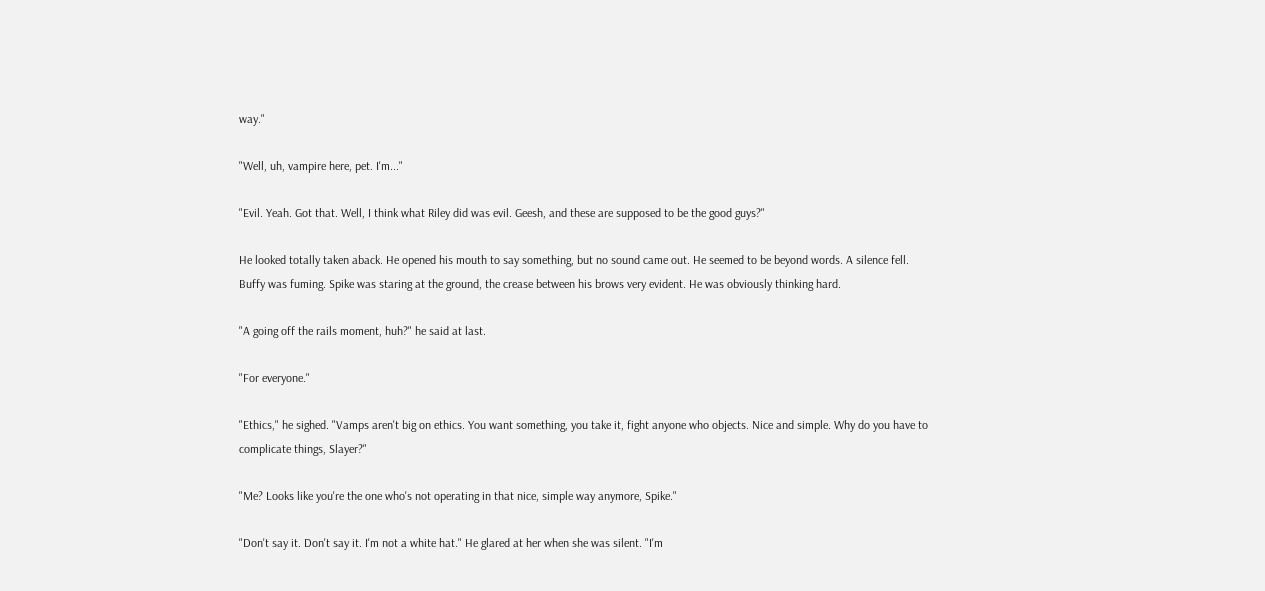way."

"Well, uh, vampire here, pet. I'm..."

"Evil. Yeah. Got that. Well, I think what Riley did was evil. Geesh, and these are supposed to be the good guys?"

He looked totally taken aback. He opened his mouth to say something, but no sound came out. He seemed to be beyond words. A silence fell. Buffy was fuming. Spike was staring at the ground, the crease between his brows very evident. He was obviously thinking hard.

"A going off the rails moment, huh?" he said at last.

"For everyone."

"Ethics," he sighed. "Vamps aren't big on ethics. You want something, you take it, fight anyone who objects. Nice and simple. Why do you have to complicate things, Slayer?"

"Me? Looks like you're the one who's not operating in that nice, simple way anymore, Spike."

"Don't say it. Don't say it. I'm not a white hat." He glared at her when she was silent. "I'm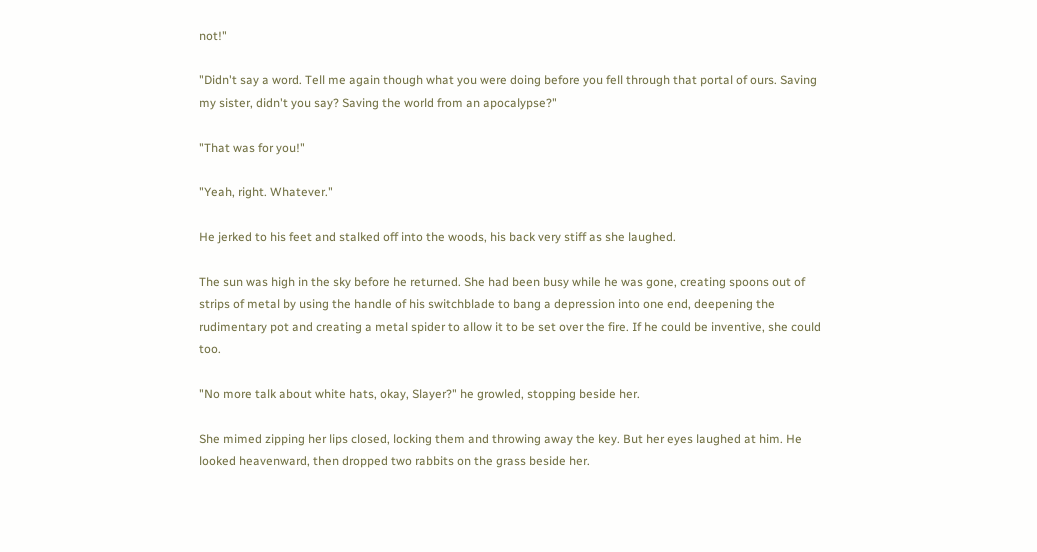not!"

"Didn't say a word. Tell me again though what you were doing before you fell through that portal of ours. Saving my sister, didn't you say? Saving the world from an apocalypse?"

"That was for you!"

"Yeah, right. Whatever."

He jerked to his feet and stalked off into the woods, his back very stiff as she laughed.

The sun was high in the sky before he returned. She had been busy while he was gone, creating spoons out of strips of metal by using the handle of his switchblade to bang a depression into one end, deepening the rudimentary pot and creating a metal spider to allow it to be set over the fire. If he could be inventive, she could too.

"No more talk about white hats, okay, Slayer?" he growled, stopping beside her.

She mimed zipping her lips closed, locking them and throwing away the key. But her eyes laughed at him. He looked heavenward, then dropped two rabbits on the grass beside her.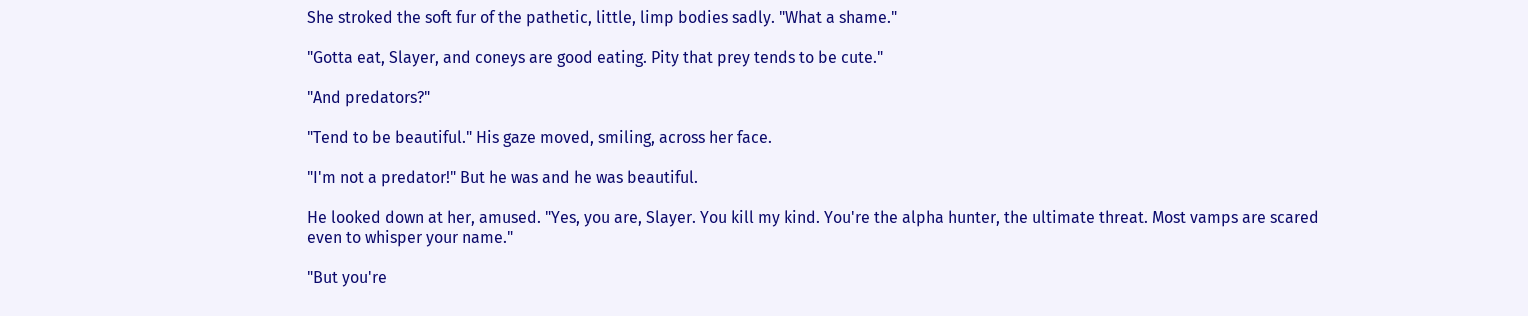She stroked the soft fur of the pathetic, little, limp bodies sadly. "What a shame."

"Gotta eat, Slayer, and coneys are good eating. Pity that prey tends to be cute."

"And predators?"

"Tend to be beautiful." His gaze moved, smiling, across her face.

"I'm not a predator!" But he was and he was beautiful.

He looked down at her, amused. "Yes, you are, Slayer. You kill my kind. You're the alpha hunter, the ultimate threat. Most vamps are scared even to whisper your name."

"But you're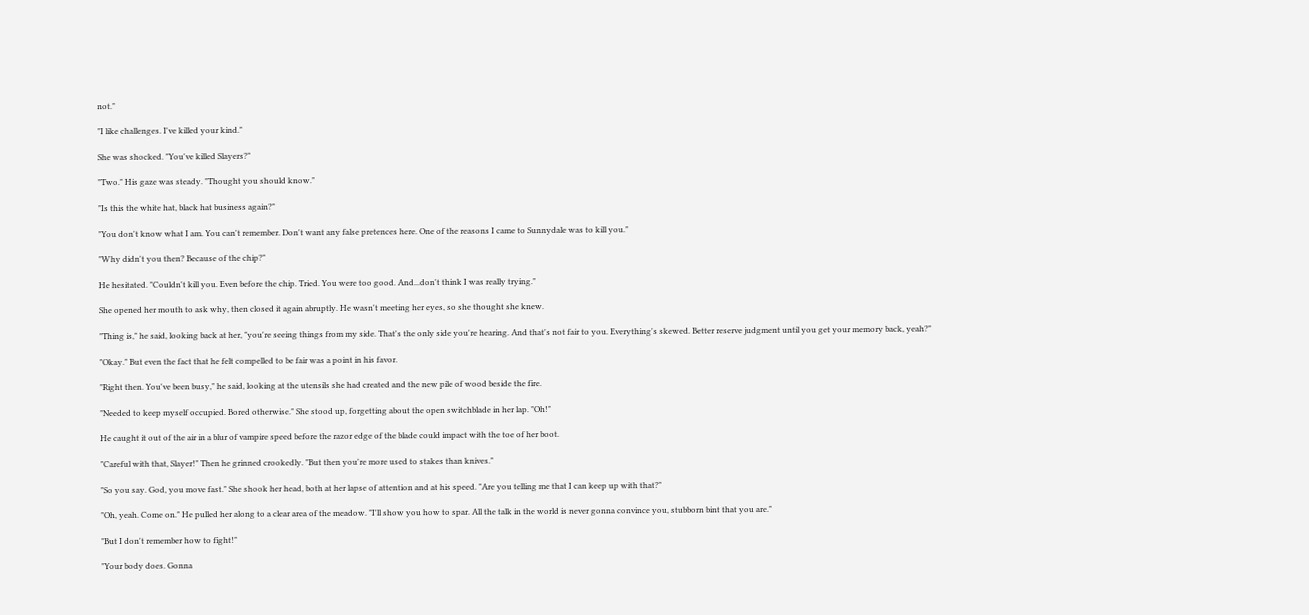not."

"I like challenges. I've killed your kind."

She was shocked. "You've killed Slayers?"

"Two." His gaze was steady. "Thought you should know."

"Is this the white hat, black hat business again?"

"You don't know what I am. You can't remember. Don't want any false pretences here. One of the reasons I came to Sunnydale was to kill you."

"Why didn't you then? Because of the chip?"

He hesitated. "Couldn't kill you. Even before the chip. Tried. You were too good. And...don't think I was really trying."

She opened her mouth to ask why, then closed it again abruptly. He wasn't meeting her eyes, so she thought she knew.

"Thing is," he said, looking back at her, "you're seeing things from my side. That's the only side you're hearing. And that's not fair to you. Everything's skewed. Better reserve judgment until you get your memory back, yeah?"

"Okay." But even the fact that he felt compelled to be fair was a point in his favor.

"Right then. You've been busy," he said, looking at the utensils she had created and the new pile of wood beside the fire.

"Needed to keep myself occupied. Bored otherwise." She stood up, forgetting about the open switchblade in her lap. "Oh!"

He caught it out of the air in a blur of vampire speed before the razor edge of the blade could impact with the toe of her boot.

"Careful with that, Slayer!" Then he grinned crookedly. "But then you're more used to stakes than knives."

"So you say. God, you move fast." She shook her head, both at her lapse of attention and at his speed. "Are you telling me that I can keep up with that?"

"Oh, yeah. Come on." He pulled her along to a clear area of the meadow. "I'll show you how to spar. All the talk in the world is never gonna convince you, stubborn bint that you are."

"But I don't remember how to fight!"

"Your body does. Gonna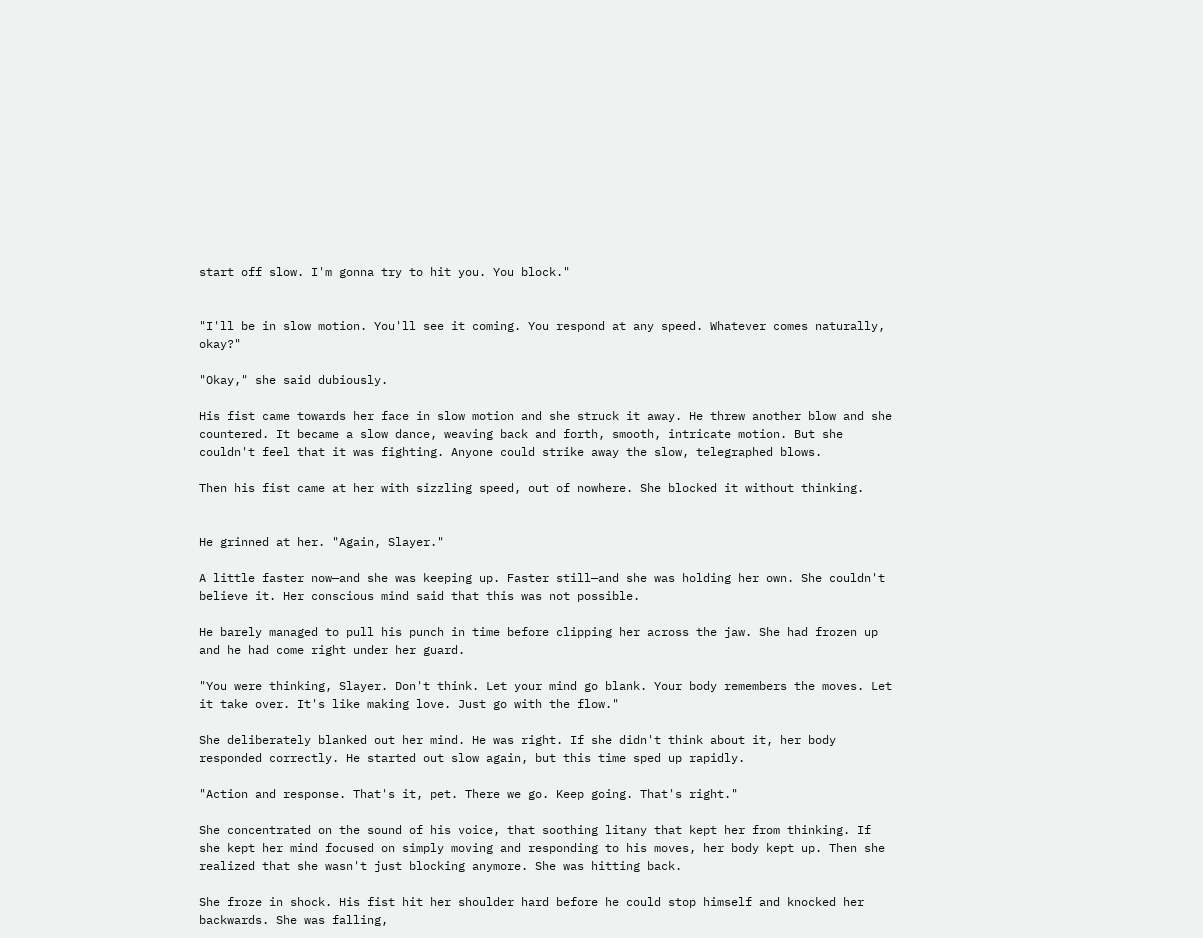start off slow. I'm gonna try to hit you. You block."


"I'll be in slow motion. You'll see it coming. You respond at any speed. Whatever comes naturally, okay?"

"Okay," she said dubiously.

His fist came towards her face in slow motion and she struck it away. He threw another blow and she countered. It became a slow dance, weaving back and forth, smooth, intricate motion. But she couldn't feel that it was fighting. Anyone could strike away the slow, telegraphed blows.

Then his fist came at her with sizzling speed, out of nowhere. She blocked it without thinking.


He grinned at her. "Again, Slayer."

A little faster now—and she was keeping up. Faster still—and she was holding her own. She couldn't believe it. Her conscious mind said that this was not possible.

He barely managed to pull his punch in time before clipping her across the jaw. She had frozen up and he had come right under her guard.

"You were thinking, Slayer. Don't think. Let your mind go blank. Your body remembers the moves. Let it take over. It's like making love. Just go with the flow."

She deliberately blanked out her mind. He was right. If she didn't think about it, her body responded correctly. He started out slow again, but this time sped up rapidly.

"Action and response. That's it, pet. There we go. Keep going. That's right."

She concentrated on the sound of his voice, that soothing litany that kept her from thinking. If she kept her mind focused on simply moving and responding to his moves, her body kept up. Then she realized that she wasn't just blocking anymore. She was hitting back.

She froze in shock. His fist hit her shoulder hard before he could stop himself and knocked her backwards. She was falling,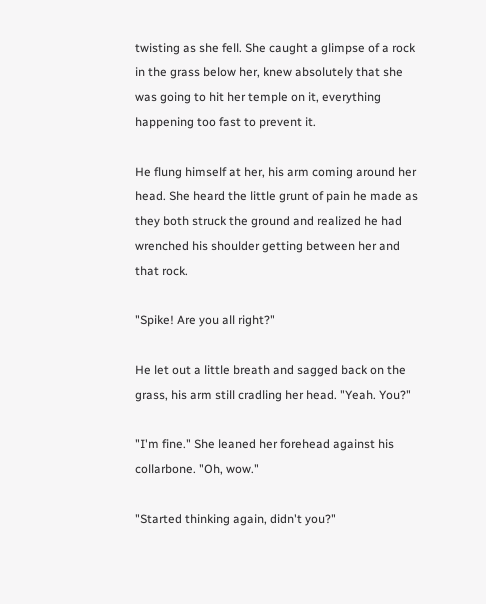twisting as she fell. She caught a glimpse of a rock in the grass below her, knew absolutely that she was going to hit her temple on it, everything happening too fast to prevent it.

He flung himself at her, his arm coming around her head. She heard the little grunt of pain he made as they both struck the ground and realized he had wrenched his shoulder getting between her and that rock.

"Spike! Are you all right?"

He let out a little breath and sagged back on the grass, his arm still cradling her head. "Yeah. You?"

"I'm fine." She leaned her forehead against his collarbone. "Oh, wow."

"Started thinking again, didn't you?"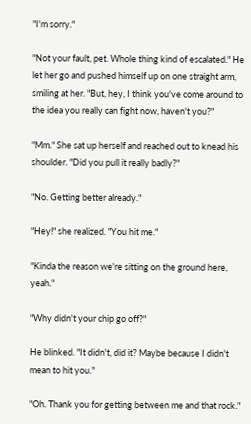"I'm sorry."

"Not your fault, pet. Whole thing kind of escalated." He let her go and pushed himself up on one straight arm, smiling at her. "But, hey, I think you've come around to the idea you really can fight now, haven't you?"

"Mm." She sat up herself and reached out to knead his shoulder. "Did you pull it really badly?"

"No. Getting better already."

"Hey!" she realized. "You hit me."

"Kinda the reason we're sitting on the ground here, yeah."

"Why didn't your chip go off?"

He blinked. "It didn't, did it? Maybe because I didn't mean to hit you."

"Oh. Thank you for getting between me and that rock."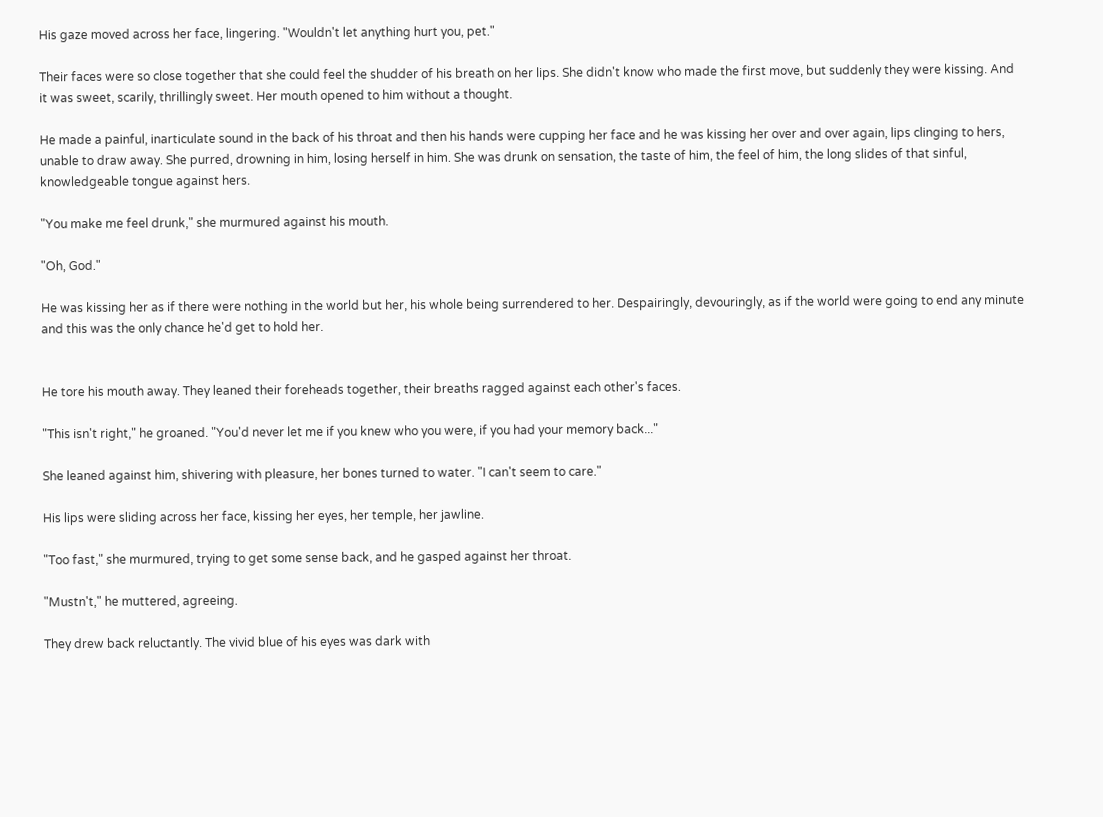His gaze moved across her face, lingering. "Wouldn't let anything hurt you, pet."

Their faces were so close together that she could feel the shudder of his breath on her lips. She didn't know who made the first move, but suddenly they were kissing. And it was sweet, scarily, thrillingly sweet. Her mouth opened to him without a thought.

He made a painful, inarticulate sound in the back of his throat and then his hands were cupping her face and he was kissing her over and over again, lips clinging to hers, unable to draw away. She purred, drowning in him, losing herself in him. She was drunk on sensation, the taste of him, the feel of him, the long slides of that sinful, knowledgeable tongue against hers.

"You make me feel drunk," she murmured against his mouth.

"Oh, God."

He was kissing her as if there were nothing in the world but her, his whole being surrendered to her. Despairingly, devouringly, as if the world were going to end any minute and this was the only chance he'd get to hold her.


He tore his mouth away. They leaned their foreheads together, their breaths ragged against each other's faces.

"This isn't right," he groaned. "You'd never let me if you knew who you were, if you had your memory back..."

She leaned against him, shivering with pleasure, her bones turned to water. "I can't seem to care."

His lips were sliding across her face, kissing her eyes, her temple, her jawline.

"Too fast," she murmured, trying to get some sense back, and he gasped against her throat.

"Mustn't," he muttered, agreeing.

They drew back reluctantly. The vivid blue of his eyes was dark with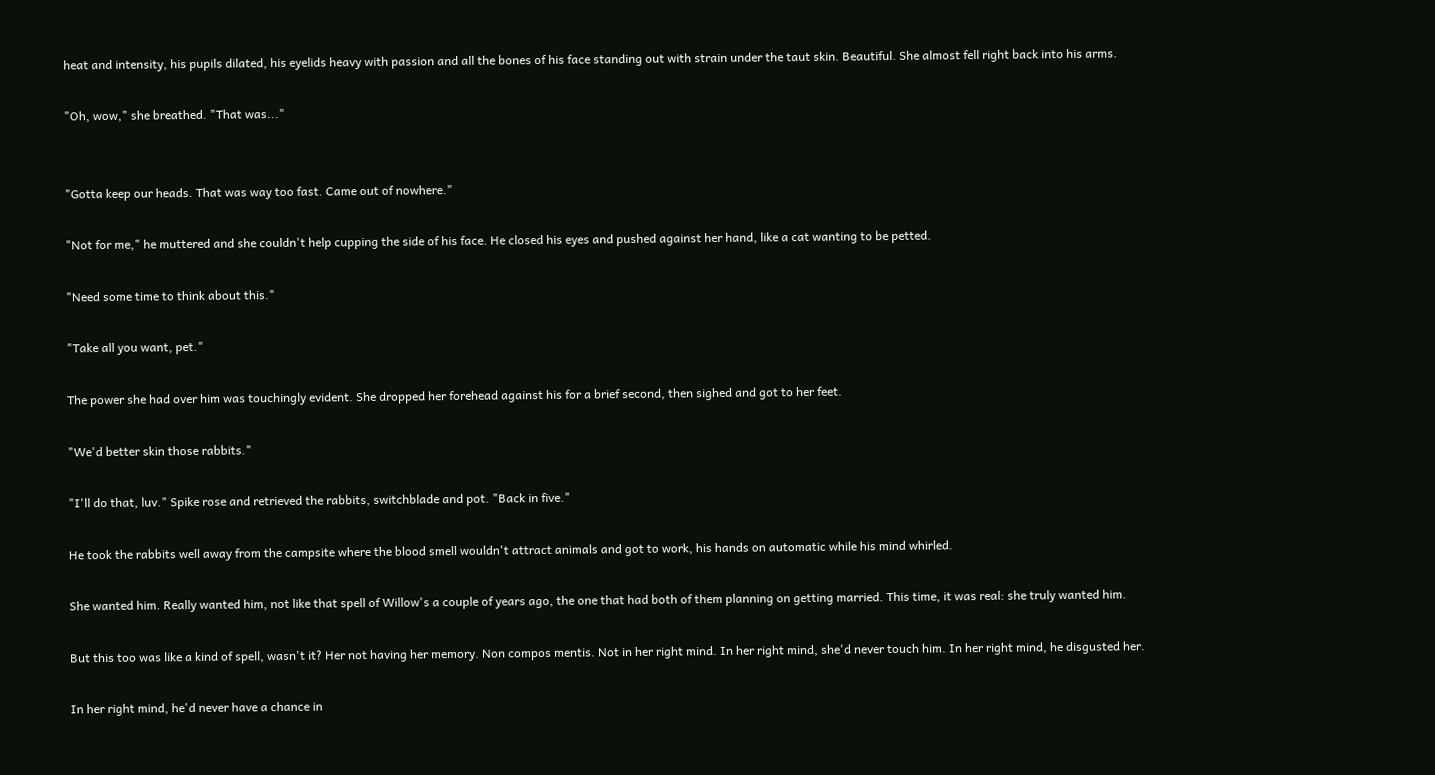heat and intensity, his pupils dilated, his eyelids heavy with passion and all the bones of his face standing out with strain under the taut skin. Beautiful. She almost fell right back into his arms.

"Oh, wow," she breathed. "That was..."


"Gotta keep our heads. That was way too fast. Came out of nowhere."

"Not for me," he muttered and she couldn't help cupping the side of his face. He closed his eyes and pushed against her hand, like a cat wanting to be petted.

"Need some time to think about this."

"Take all you want, pet."

The power she had over him was touchingly evident. She dropped her forehead against his for a brief second, then sighed and got to her feet.

"We'd better skin those rabbits."

"I'll do that, luv." Spike rose and retrieved the rabbits, switchblade and pot. "Back in five."

He took the rabbits well away from the campsite where the blood smell wouldn't attract animals and got to work, his hands on automatic while his mind whirled.

She wanted him. Really wanted him, not like that spell of Willow's a couple of years ago, the one that had both of them planning on getting married. This time, it was real: she truly wanted him.

But this too was like a kind of spell, wasn't it? Her not having her memory. Non compos mentis. Not in her right mind. In her right mind, she'd never touch him. In her right mind, he disgusted her.

In her right mind, he'd never have a chance in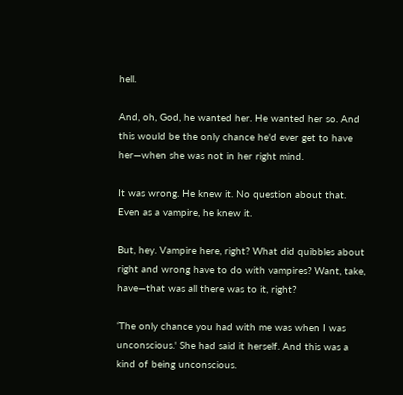hell.

And, oh, God, he wanted her. He wanted her so. And this would be the only chance he'd ever get to have her—when she was not in her right mind.

It was wrong. He knew it. No question about that. Even as a vampire, he knew it.

But, hey. Vampire here, right? What did quibbles about right and wrong have to do with vampires? Want, take, have—that was all there was to it, right?

‘The only chance you had with me was when I was unconscious.' She had said it herself. And this was a kind of being unconscious.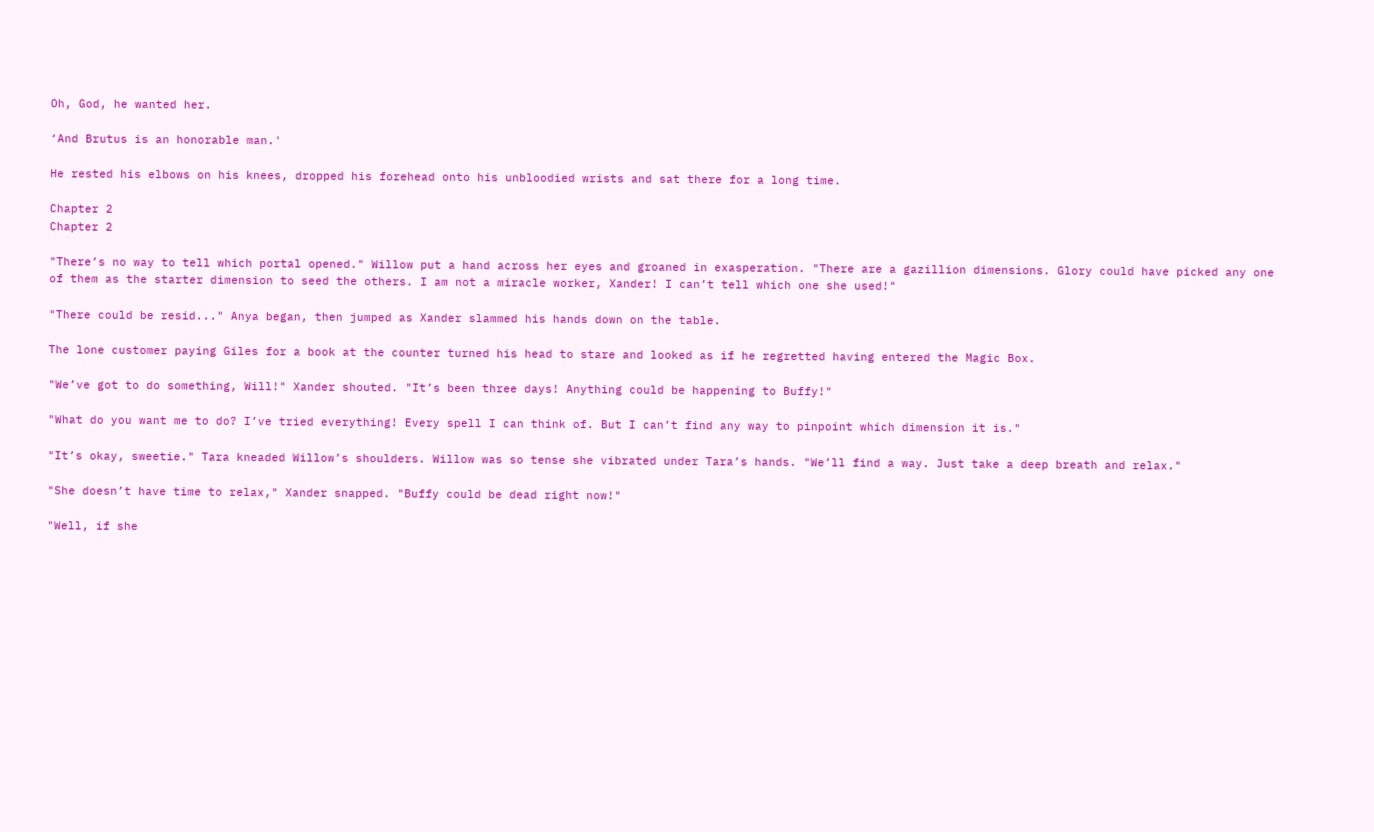Oh, God, he wanted her.

‘And Brutus is an honorable man.'

He rested his elbows on his knees, dropped his forehead onto his unbloodied wrists and sat there for a long time.

Chapter 2
Chapter 2

"There’s no way to tell which portal opened." Willow put a hand across her eyes and groaned in exasperation. "There are a gazillion dimensions. Glory could have picked any one of them as the starter dimension to seed the others. I am not a miracle worker, Xander! I can’t tell which one she used!"

"There could be resid..." Anya began, then jumped as Xander slammed his hands down on the table.

The lone customer paying Giles for a book at the counter turned his head to stare and looked as if he regretted having entered the Magic Box.

"We’ve got to do something, Will!" Xander shouted. "It’s been three days! Anything could be happening to Buffy!"

"What do you want me to do? I’ve tried everything! Every spell I can think of. But I can’t find any way to pinpoint which dimension it is."

"It’s okay, sweetie." Tara kneaded Willow’s shoulders. Willow was so tense she vibrated under Tara’s hands. "We’ll find a way. Just take a deep breath and relax."

"She doesn’t have time to relax," Xander snapped. "Buffy could be dead right now!"

"Well, if she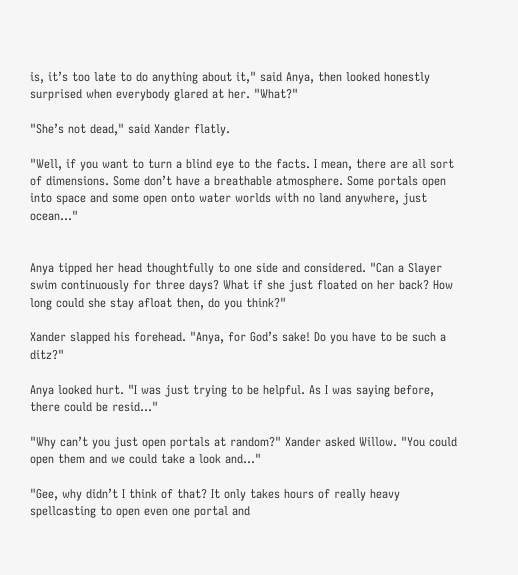is, it’s too late to do anything about it," said Anya, then looked honestly surprised when everybody glared at her. "What?"

"She’s not dead," said Xander flatly.

"Well, if you want to turn a blind eye to the facts. I mean, there are all sort of dimensions. Some don’t have a breathable atmosphere. Some portals open into space and some open onto water worlds with no land anywhere, just ocean..."


Anya tipped her head thoughtfully to one side and considered. "Can a Slayer swim continuously for three days? What if she just floated on her back? How long could she stay afloat then, do you think?"

Xander slapped his forehead. "Anya, for God’s sake! Do you have to be such a ditz?"

Anya looked hurt. "I was just trying to be helpful. As I was saying before, there could be resid..."

"Why can’t you just open portals at random?" Xander asked Willow. "You could open them and we could take a look and..."

"Gee, why didn’t I think of that? It only takes hours of really heavy spellcasting to open even one portal and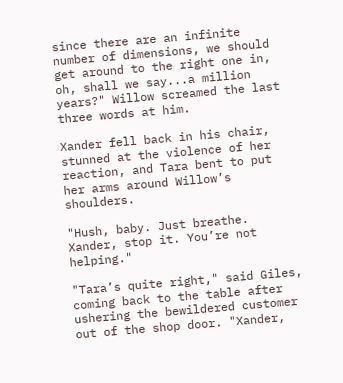since there are an infinite number of dimensions, we should get around to the right one in, oh, shall we say...a million years?" Willow screamed the last three words at him.

Xander fell back in his chair, stunned at the violence of her reaction, and Tara bent to put her arms around Willow’s shoulders.

"Hush, baby. Just breathe. Xander, stop it. You’re not helping."

"Tara’s quite right," said Giles, coming back to the table after ushering the bewildered customer out of the shop door. "Xander,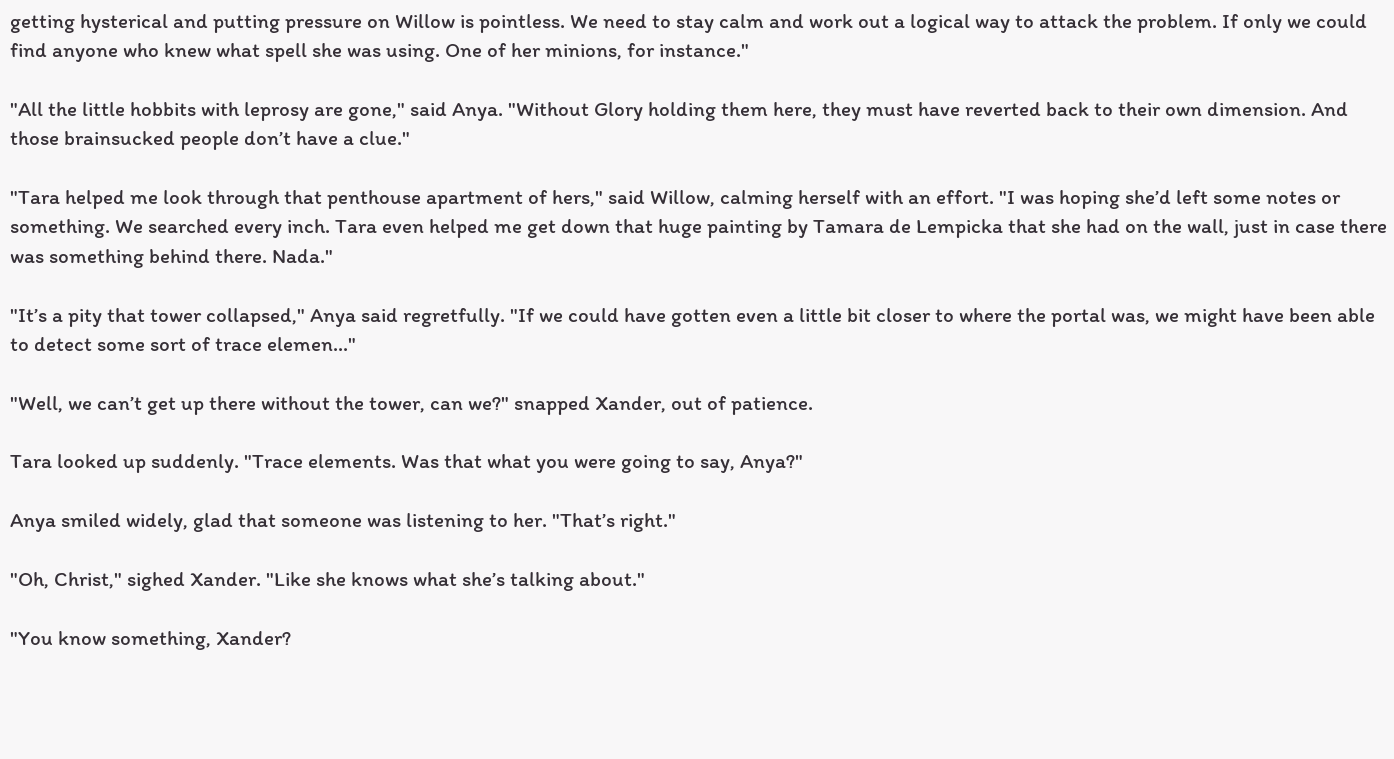getting hysterical and putting pressure on Willow is pointless. We need to stay calm and work out a logical way to attack the problem. If only we could find anyone who knew what spell she was using. One of her minions, for instance."

"All the little hobbits with leprosy are gone," said Anya. "Without Glory holding them here, they must have reverted back to their own dimension. And those brainsucked people don’t have a clue."

"Tara helped me look through that penthouse apartment of hers," said Willow, calming herself with an effort. "I was hoping she’d left some notes or something. We searched every inch. Tara even helped me get down that huge painting by Tamara de Lempicka that she had on the wall, just in case there was something behind there. Nada."

"It’s a pity that tower collapsed," Anya said regretfully. "If we could have gotten even a little bit closer to where the portal was, we might have been able to detect some sort of trace elemen..."

"Well, we can’t get up there without the tower, can we?" snapped Xander, out of patience.

Tara looked up suddenly. "Trace elements. Was that what you were going to say, Anya?"

Anya smiled widely, glad that someone was listening to her. "That’s right."

"Oh, Christ," sighed Xander. "Like she knows what she’s talking about."

"You know something, Xander?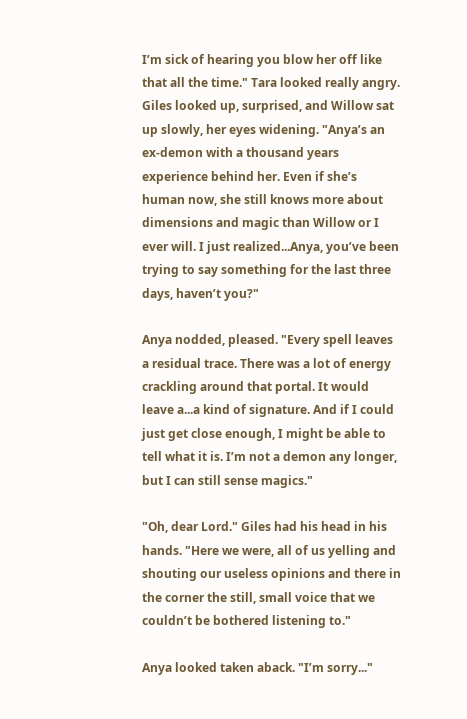I’m sick of hearing you blow her off like that all the time." Tara looked really angry. Giles looked up, surprised, and Willow sat up slowly, her eyes widening. "Anya’s an ex-demon with a thousand years experience behind her. Even if she’s human now, she still knows more about dimensions and magic than Willow or I ever will. I just realized...Anya, you’ve been trying to say something for the last three days, haven’t you?"

Anya nodded, pleased. "Every spell leaves a residual trace. There was a lot of energy crackling around that portal. It would leave a...a kind of signature. And if I could just get close enough, I might be able to tell what it is. I’m not a demon any longer, but I can still sense magics."

"Oh, dear Lord." Giles had his head in his hands. "Here we were, all of us yelling and shouting our useless opinions and there in the corner the still, small voice that we couldn’t be bothered listening to."

Anya looked taken aback. "I’m sorry..."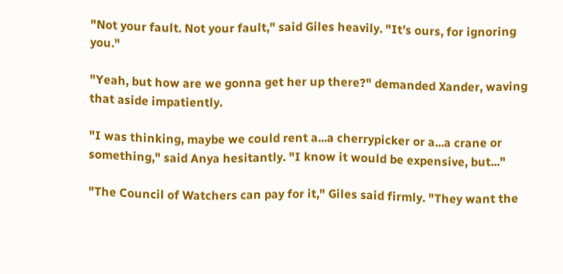"Not your fault. Not your fault," said Giles heavily. "It’s ours, for ignoring you."

"Yeah, but how are we gonna get her up there?" demanded Xander, waving that aside impatiently.

"I was thinking, maybe we could rent a...a cherrypicker or a...a crane or something," said Anya hesitantly. "I know it would be expensive, but..."

"The Council of Watchers can pay for it," Giles said firmly. "They want the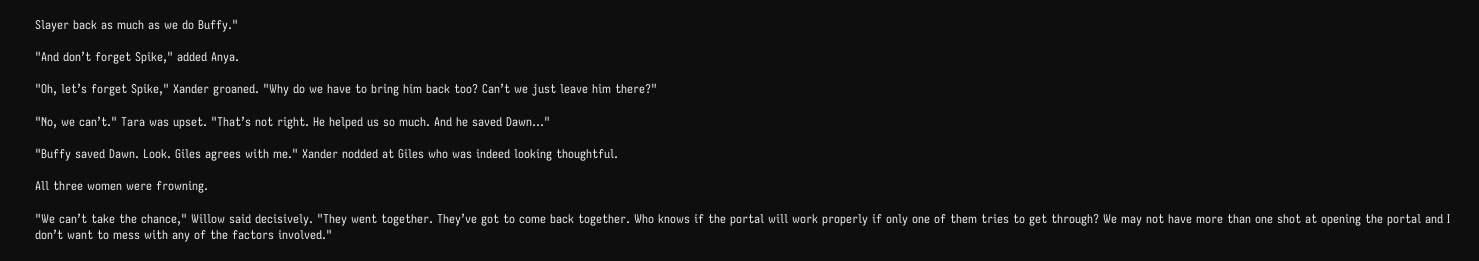Slayer back as much as we do Buffy."

"And don’t forget Spike," added Anya.

"Oh, let’s forget Spike," Xander groaned. "Why do we have to bring him back too? Can’t we just leave him there?"

"No, we can’t." Tara was upset. "That’s not right. He helped us so much. And he saved Dawn..."

"Buffy saved Dawn. Look. Giles agrees with me." Xander nodded at Giles who was indeed looking thoughtful.

All three women were frowning.

"We can’t take the chance," Willow said decisively. "They went together. They’ve got to come back together. Who knows if the portal will work properly if only one of them tries to get through? We may not have more than one shot at opening the portal and I don’t want to mess with any of the factors involved."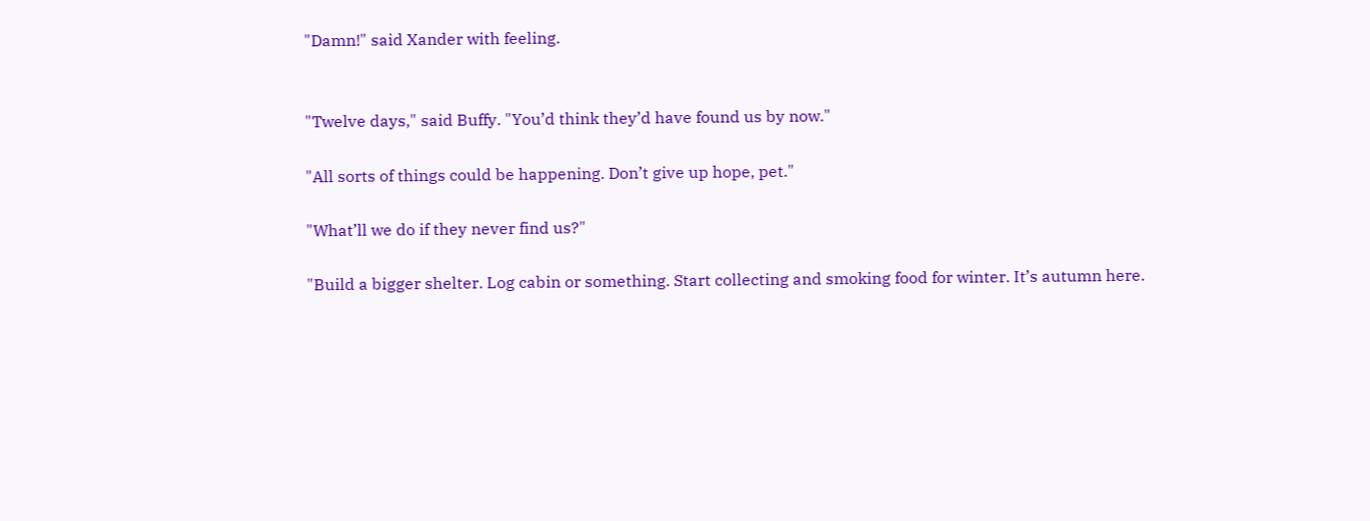"Damn!" said Xander with feeling.


"Twelve days," said Buffy. "You’d think they’d have found us by now."

"All sorts of things could be happening. Don’t give up hope, pet."

"What’ll we do if they never find us?"

"Build a bigger shelter. Log cabin or something. Start collecting and smoking food for winter. It’s autumn here.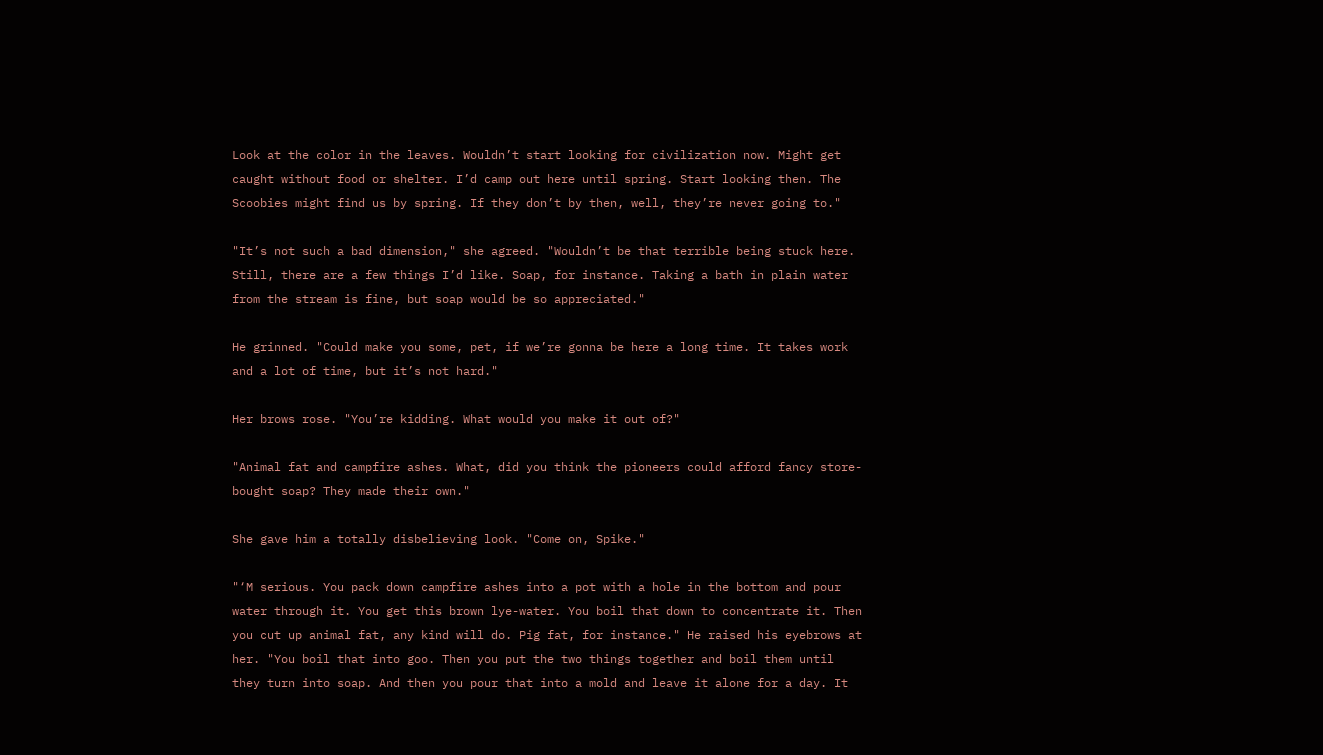Look at the color in the leaves. Wouldn’t start looking for civilization now. Might get caught without food or shelter. I’d camp out here until spring. Start looking then. The Scoobies might find us by spring. If they don’t by then, well, they’re never going to."

"It’s not such a bad dimension," she agreed. "Wouldn’t be that terrible being stuck here. Still, there are a few things I’d like. Soap, for instance. Taking a bath in plain water from the stream is fine, but soap would be so appreciated."

He grinned. "Could make you some, pet, if we’re gonna be here a long time. It takes work and a lot of time, but it’s not hard."

Her brows rose. "You’re kidding. What would you make it out of?"

"Animal fat and campfire ashes. What, did you think the pioneers could afford fancy store-bought soap? They made their own."

She gave him a totally disbelieving look. "Come on, Spike."

"‘M serious. You pack down campfire ashes into a pot with a hole in the bottom and pour water through it. You get this brown lye-water. You boil that down to concentrate it. Then you cut up animal fat, any kind will do. Pig fat, for instance." He raised his eyebrows at her. "You boil that into goo. Then you put the two things together and boil them until they turn into soap. And then you pour that into a mold and leave it alone for a day. It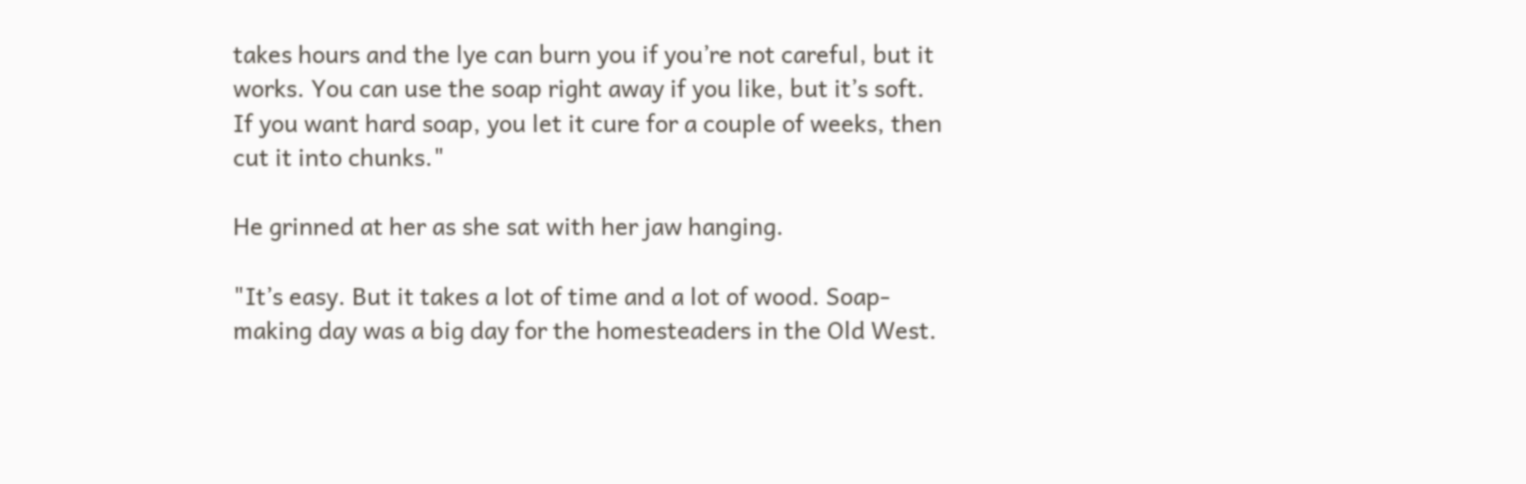takes hours and the lye can burn you if you’re not careful, but it works. You can use the soap right away if you like, but it’s soft. If you want hard soap, you let it cure for a couple of weeks, then cut it into chunks."

He grinned at her as she sat with her jaw hanging.

"It’s easy. But it takes a lot of time and a lot of wood. Soap-making day was a big day for the homesteaders in the Old West.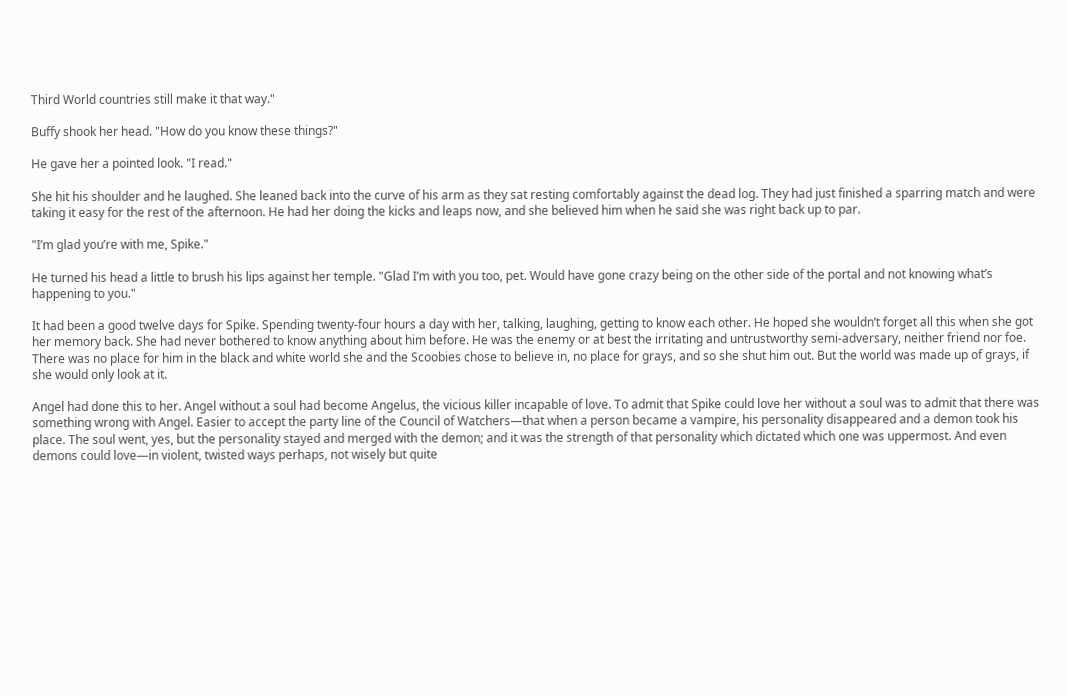Third World countries still make it that way."

Buffy shook her head. "How do you know these things?"

He gave her a pointed look. "I read."

She hit his shoulder and he laughed. She leaned back into the curve of his arm as they sat resting comfortably against the dead log. They had just finished a sparring match and were taking it easy for the rest of the afternoon. He had her doing the kicks and leaps now, and she believed him when he said she was right back up to par.

"I’m glad you’re with me, Spike."

He turned his head a little to brush his lips against her temple. "Glad I’m with you too, pet. Would have gone crazy being on the other side of the portal and not knowing what’s happening to you."

It had been a good twelve days for Spike. Spending twenty-four hours a day with her, talking, laughing, getting to know each other. He hoped she wouldn’t forget all this when she got her memory back. She had never bothered to know anything about him before. He was the enemy or at best the irritating and untrustworthy semi-adversary, neither friend nor foe. There was no place for him in the black and white world she and the Scoobies chose to believe in, no place for grays, and so she shut him out. But the world was made up of grays, if she would only look at it.

Angel had done this to her. Angel without a soul had become Angelus, the vicious killer incapable of love. To admit that Spike could love her without a soul was to admit that there was something wrong with Angel. Easier to accept the party line of the Council of Watchers—that when a person became a vampire, his personality disappeared and a demon took his place. The soul went, yes, but the personality stayed and merged with the demon; and it was the strength of that personality which dictated which one was uppermost. And even demons could love—in violent, twisted ways perhaps, not wisely but quite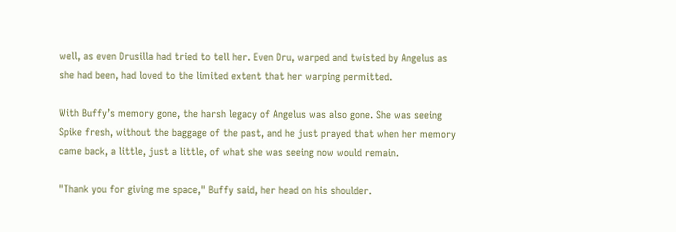well, as even Drusilla had tried to tell her. Even Dru, warped and twisted by Angelus as she had been, had loved to the limited extent that her warping permitted.

With Buffy’s memory gone, the harsh legacy of Angelus was also gone. She was seeing Spike fresh, without the baggage of the past, and he just prayed that when her memory came back, a little, just a little, of what she was seeing now would remain.

"Thank you for giving me space," Buffy said, her head on his shoulder.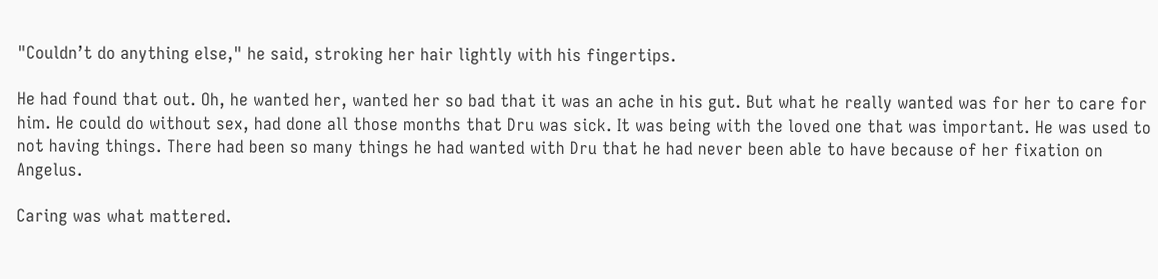"Couldn’t do anything else," he said, stroking her hair lightly with his fingertips.

He had found that out. Oh, he wanted her, wanted her so bad that it was an ache in his gut. But what he really wanted was for her to care for him. He could do without sex, had done all those months that Dru was sick. It was being with the loved one that was important. He was used to not having things. There had been so many things he had wanted with Dru that he had never been able to have because of her fixation on Angelus.

Caring was what mattered.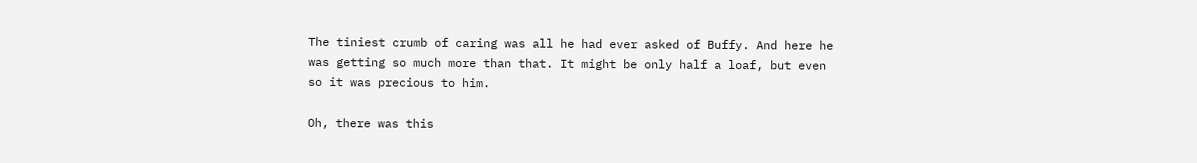The tiniest crumb of caring was all he had ever asked of Buffy. And here he was getting so much more than that. It might be only half a loaf, but even so it was precious to him.

Oh, there was this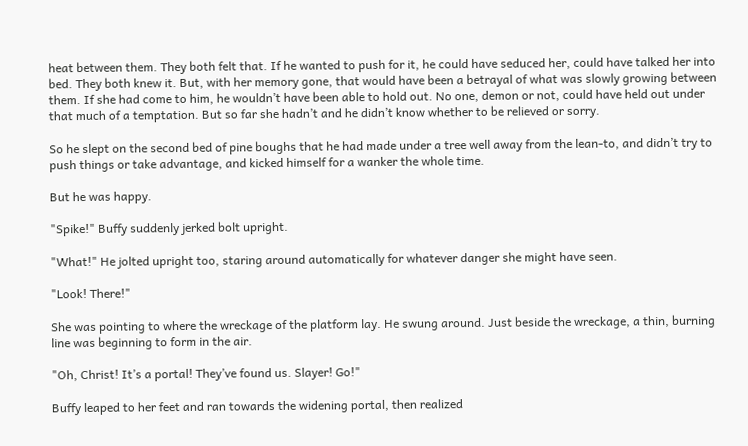heat between them. They both felt that. If he wanted to push for it, he could have seduced her, could have talked her into bed. They both knew it. But, with her memory gone, that would have been a betrayal of what was slowly growing between them. If she had come to him, he wouldn’t have been able to hold out. No one, demon or not, could have held out under that much of a temptation. But so far she hadn’t and he didn’t know whether to be relieved or sorry.

So he slept on the second bed of pine boughs that he had made under a tree well away from the lean-to, and didn’t try to push things or take advantage, and kicked himself for a wanker the whole time.

But he was happy.

"Spike!" Buffy suddenly jerked bolt upright.

"What!" He jolted upright too, staring around automatically for whatever danger she might have seen.

"Look! There!"

She was pointing to where the wreckage of the platform lay. He swung around. Just beside the wreckage, a thin, burning line was beginning to form in the air.

"Oh, Christ! It’s a portal! They’ve found us. Slayer! Go!"

Buffy leaped to her feet and ran towards the widening portal, then realized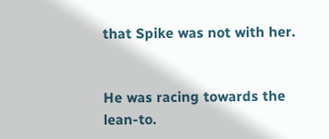that Spike was not with her.


He was racing towards the lean-to.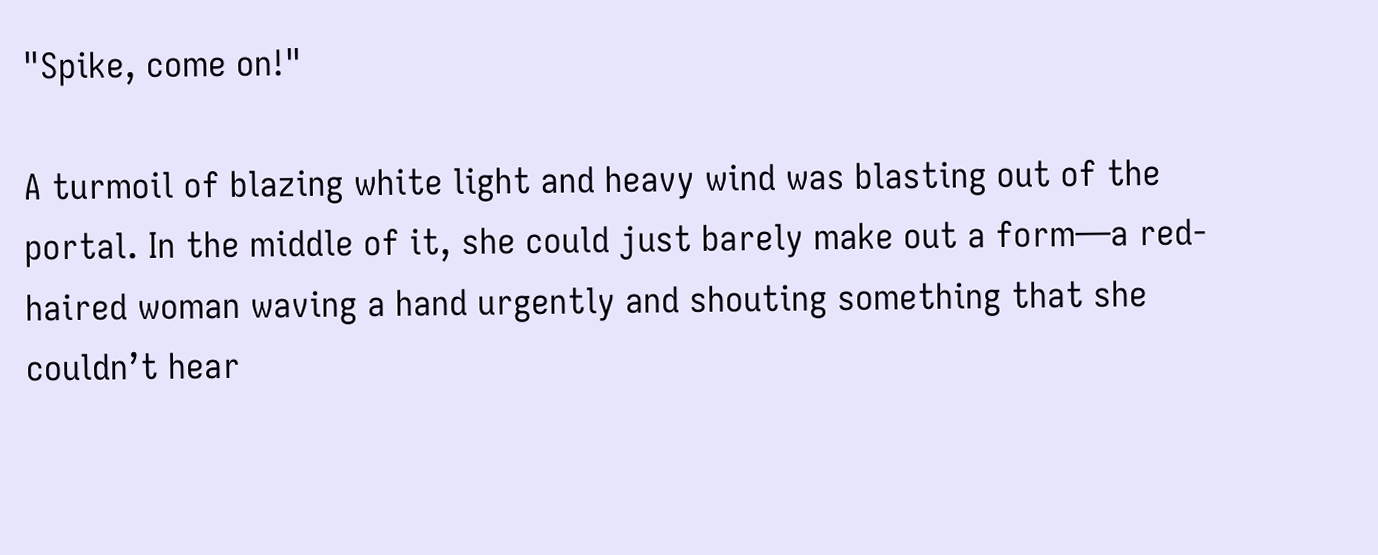"Spike, come on!"

A turmoil of blazing white light and heavy wind was blasting out of the portal. In the middle of it, she could just barely make out a form—a red-haired woman waving a hand urgently and shouting something that she couldn’t hear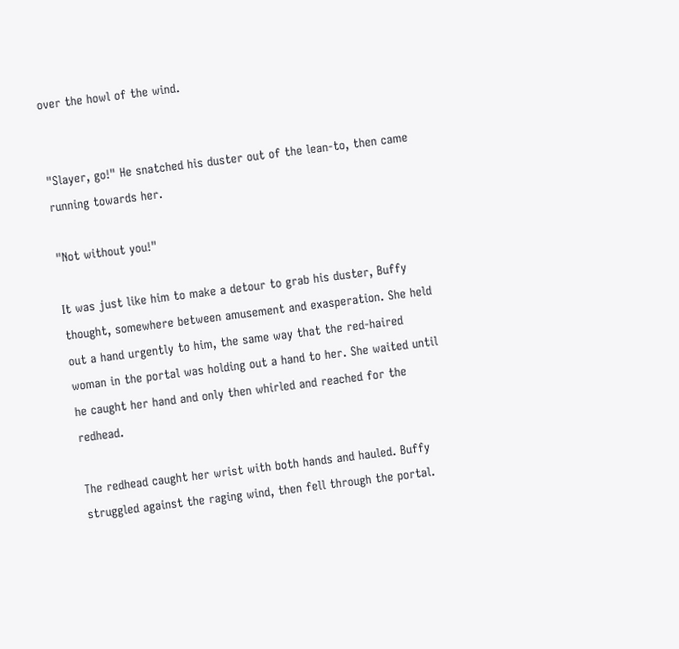over the howl of the wind.


"Slayer, go!" He snatched his duster out of the lean-to, then came running towards her.

"Not without you!"

It was just like him to make a detour to grab his duster, Buffy thought, somewhere between amusement and exasperation. She held out a hand urgently to him, the same way that the red-haired woman in the portal was holding out a hand to her. She waited until he caught her hand and only then whirled and reached for the redhead.

The redhead caught her wrist with both hands and hauled. Buffy struggled against the raging wind, then fell through the portal.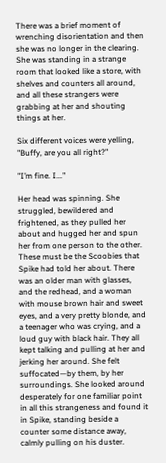There was a brief moment of wrenching disorientation and then she was no longer in the clearing. She was standing in a strange room that looked like a store, with shelves and counters all around, and all these strangers were grabbing at her and shouting things at her.

Six different voices were yelling, "Buffy, are you all right?"

"I’m fine. I..."

Her head was spinning. She struggled, bewildered and frightened, as they pulled her about and hugged her and spun her from one person to the other. These must be the Scoobies that Spike had told her about. There was an older man with glasses, and the redhead, and a woman with mouse brown hair and sweet eyes, and a very pretty blonde, and a teenager who was crying, and a loud guy with black hair. They all kept talking and pulling at her and jerking her around. She felt suffocated—by them, by her surroundings. She looked around desperately for one familiar point in all this strangeness and found it in Spike, standing beside a counter some distance away, calmly pulling on his duster.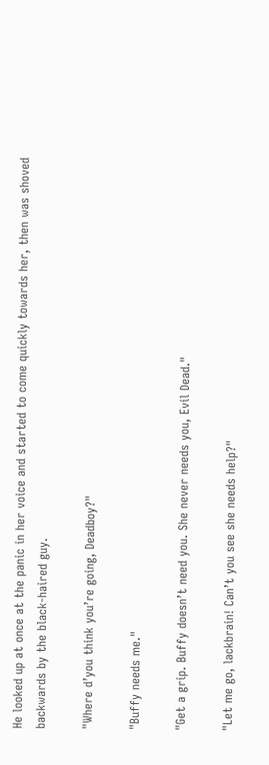He looked up at once at the panic in her voice and started to come quickly towards her, then was shoved backwards by the black-haired guy.

"Where d’you think you’re going, Deadboy?"

"Buffy needs me."

"Get a grip. Buffy doesn’t need you. She never needs you, Evil Dead."

"Let me go, lackbrain! Can’t you see she needs help?"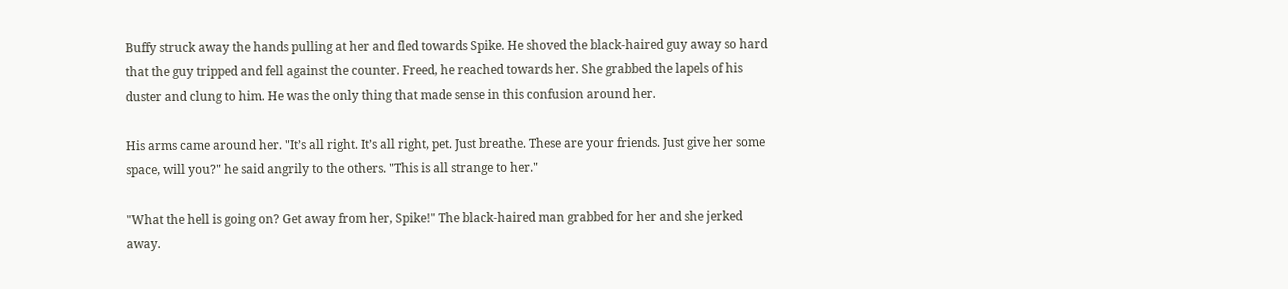Buffy struck away the hands pulling at her and fled towards Spike. He shoved the black-haired guy away so hard that the guy tripped and fell against the counter. Freed, he reached towards her. She grabbed the lapels of his duster and clung to him. He was the only thing that made sense in this confusion around her.

His arms came around her. "It’s all right. It’s all right, pet. Just breathe. These are your friends. Just give her some space, will you?" he said angrily to the others. "This is all strange to her."

"What the hell is going on? Get away from her, Spike!" The black-haired man grabbed for her and she jerked away.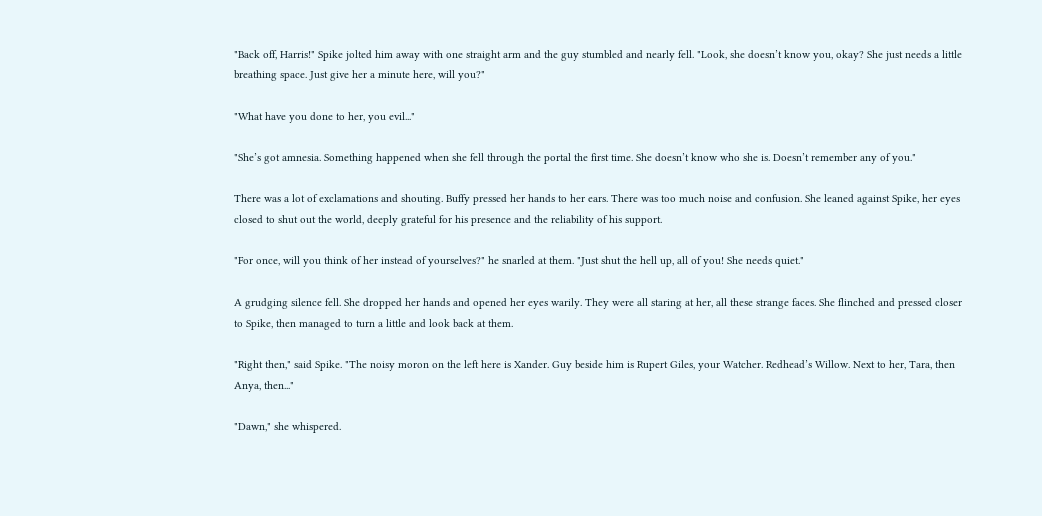"Back off, Harris!" Spike jolted him away with one straight arm and the guy stumbled and nearly fell. "Look, she doesn’t know you, okay? She just needs a little breathing space. Just give her a minute here, will you?"

"What have you done to her, you evil..."

"She’s got amnesia. Something happened when she fell through the portal the first time. She doesn’t know who she is. Doesn’t remember any of you."

There was a lot of exclamations and shouting. Buffy pressed her hands to her ears. There was too much noise and confusion. She leaned against Spike, her eyes closed to shut out the world, deeply grateful for his presence and the reliability of his support.

"For once, will you think of her instead of yourselves?" he snarled at them. "Just shut the hell up, all of you! She needs quiet."

A grudging silence fell. She dropped her hands and opened her eyes warily. They were all staring at her, all these strange faces. She flinched and pressed closer to Spike, then managed to turn a little and look back at them.

"Right then," said Spike. "The noisy moron on the left here is Xander. Guy beside him is Rupert Giles, your Watcher. Redhead’s Willow. Next to her, Tara, then Anya, then..."

"Dawn," she whispered.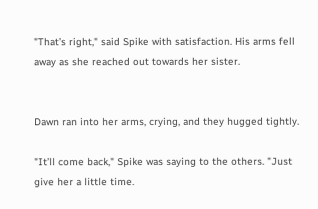"That’s right," said Spike with satisfaction. His arms fell away as she reached out towards her sister.


Dawn ran into her arms, crying, and they hugged tightly.

"It’ll come back," Spike was saying to the others. "Just give her a little time.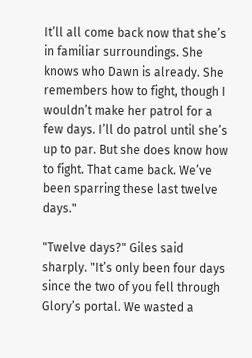It’ll all come back now that she’s in familiar surroundings. She knows who Dawn is already. She remembers how to fight, though I wouldn’t make her patrol for a few days. I’ll do patrol until she’s up to par. But she does know how to fight. That came back. We’ve been sparring these last twelve days."

"Twelve days?" Giles said sharply. "It’s only been four days since the two of you fell through Glory’s portal. We wasted a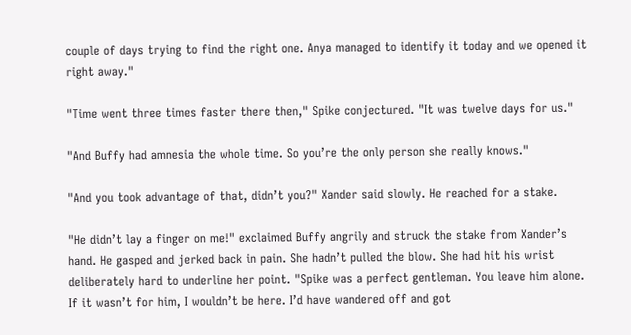couple of days trying to find the right one. Anya managed to identify it today and we opened it right away."

"Time went three times faster there then," Spike conjectured. "It was twelve days for us."

"And Buffy had amnesia the whole time. So you’re the only person she really knows."

"And you took advantage of that, didn’t you?" Xander said slowly. He reached for a stake.

"He didn’t lay a finger on me!" exclaimed Buffy angrily and struck the stake from Xander’s hand. He gasped and jerked back in pain. She hadn’t pulled the blow. She had hit his wrist deliberately hard to underline her point. "Spike was a perfect gentleman. You leave him alone. If it wasn’t for him, I wouldn’t be here. I’d have wandered off and got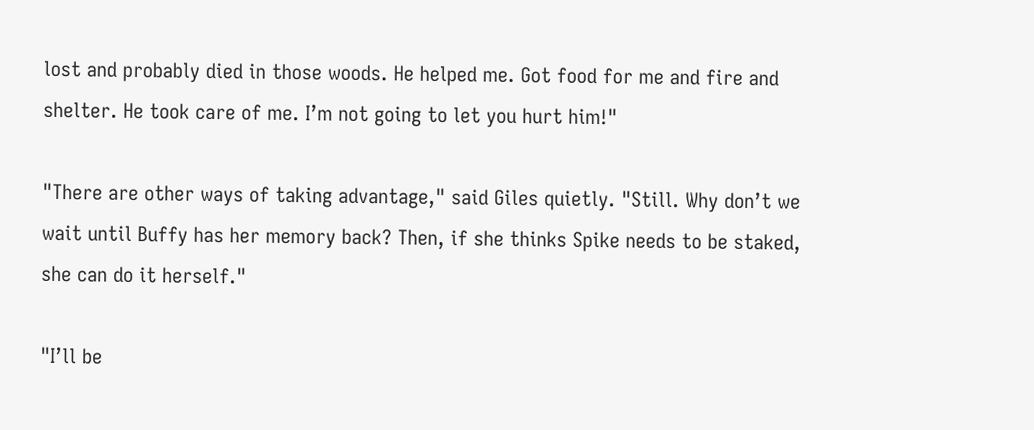lost and probably died in those woods. He helped me. Got food for me and fire and shelter. He took care of me. I’m not going to let you hurt him!"

"There are other ways of taking advantage," said Giles quietly. "Still. Why don’t we wait until Buffy has her memory back? Then, if she thinks Spike needs to be staked, she can do it herself."

"I’ll be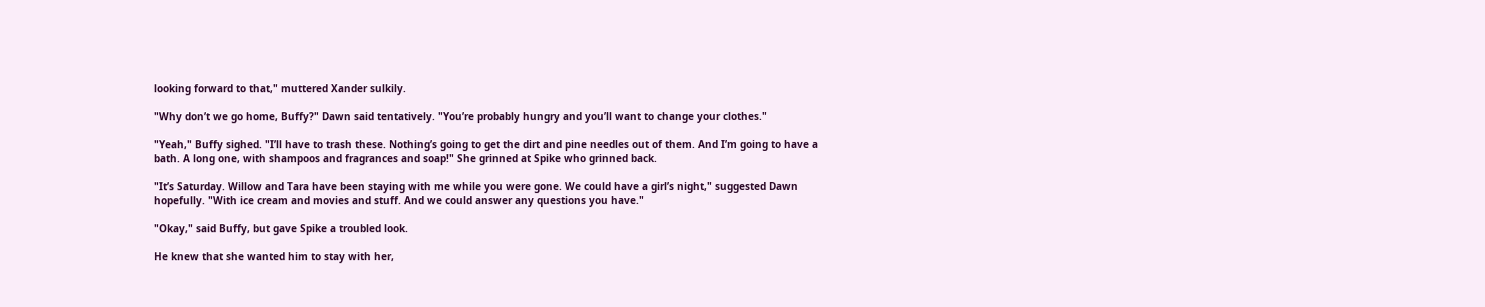looking forward to that," muttered Xander sulkily.

"Why don’t we go home, Buffy?" Dawn said tentatively. "You’re probably hungry and you’ll want to change your clothes."

"Yeah," Buffy sighed. "I’ll have to trash these. Nothing’s going to get the dirt and pine needles out of them. And I’m going to have a bath. A long one, with shampoos and fragrances and soap!" She grinned at Spike who grinned back.

"It’s Saturday. Willow and Tara have been staying with me while you were gone. We could have a girl’s night," suggested Dawn hopefully. "With ice cream and movies and stuff. And we could answer any questions you have."

"Okay," said Buffy, but gave Spike a troubled look.

He knew that she wanted him to stay with her,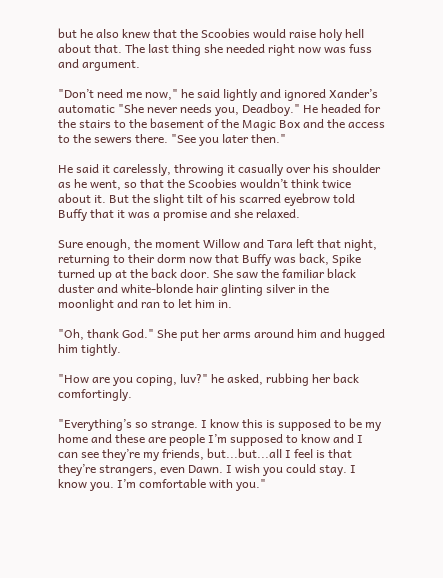but he also knew that the Scoobies would raise holy hell about that. The last thing she needed right now was fuss and argument.

"Don’t need me now," he said lightly and ignored Xander’s automatic "She never needs you, Deadboy." He headed for the stairs to the basement of the Magic Box and the access to the sewers there. "See you later then."

He said it carelessly, throwing it casually over his shoulder as he went, so that the Scoobies wouldn’t think twice about it. But the slight tilt of his scarred eyebrow told Buffy that it was a promise and she relaxed.

Sure enough, the moment Willow and Tara left that night, returning to their dorm now that Buffy was back, Spike turned up at the back door. She saw the familiar black duster and white-blonde hair glinting silver in the moonlight and ran to let him in.

"Oh, thank God." She put her arms around him and hugged him tightly.

"How are you coping, luv?" he asked, rubbing her back comfortingly.

"Everything’s so strange. I know this is supposed to be my home and these are people I’m supposed to know and I can see they’re my friends, but...but...all I feel is that they’re strangers, even Dawn. I wish you could stay. I know you. I’m comfortable with you."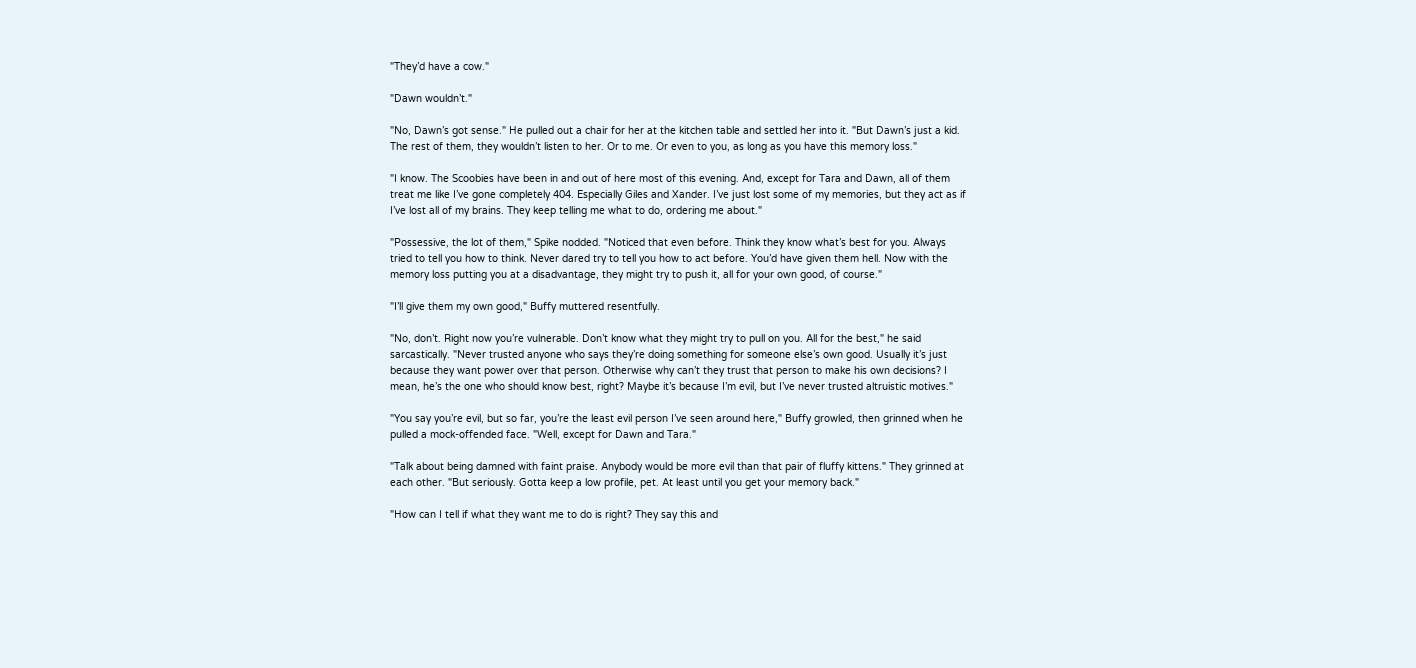"They’d have a cow."

"Dawn wouldn’t."

"No, Dawn’s got sense." He pulled out a chair for her at the kitchen table and settled her into it. "But Dawn’s just a kid. The rest of them, they wouldn’t listen to her. Or to me. Or even to you, as long as you have this memory loss."

"I know. The Scoobies have been in and out of here most of this evening. And, except for Tara and Dawn, all of them treat me like I’ve gone completely 404. Especially Giles and Xander. I’ve just lost some of my memories, but they act as if I’ve lost all of my brains. They keep telling me what to do, ordering me about."

"Possessive, the lot of them," Spike nodded. "Noticed that even before. Think they know what’s best for you. Always tried to tell you how to think. Never dared try to tell you how to act before. You’d have given them hell. Now with the memory loss putting you at a disadvantage, they might try to push it, all for your own good, of course."

"I’ll give them my own good," Buffy muttered resentfully.

"No, don’t. Right now you’re vulnerable. Don’t know what they might try to pull on you. All for the best," he said sarcastically. "Never trusted anyone who says they’re doing something for someone else’s own good. Usually it’s just because they want power over that person. Otherwise why can’t they trust that person to make his own decisions? I mean, he’s the one who should know best, right? Maybe it’s because I’m evil, but I’ve never trusted altruistic motives."

"You say you’re evil, but so far, you’re the least evil person I’ve seen around here," Buffy growled, then grinned when he pulled a mock-offended face. "Well, except for Dawn and Tara."

"Talk about being damned with faint praise. Anybody would be more evil than that pair of fluffy kittens." They grinned at each other. "But seriously. Gotta keep a low profile, pet. At least until you get your memory back."

"How can I tell if what they want me to do is right? They say this and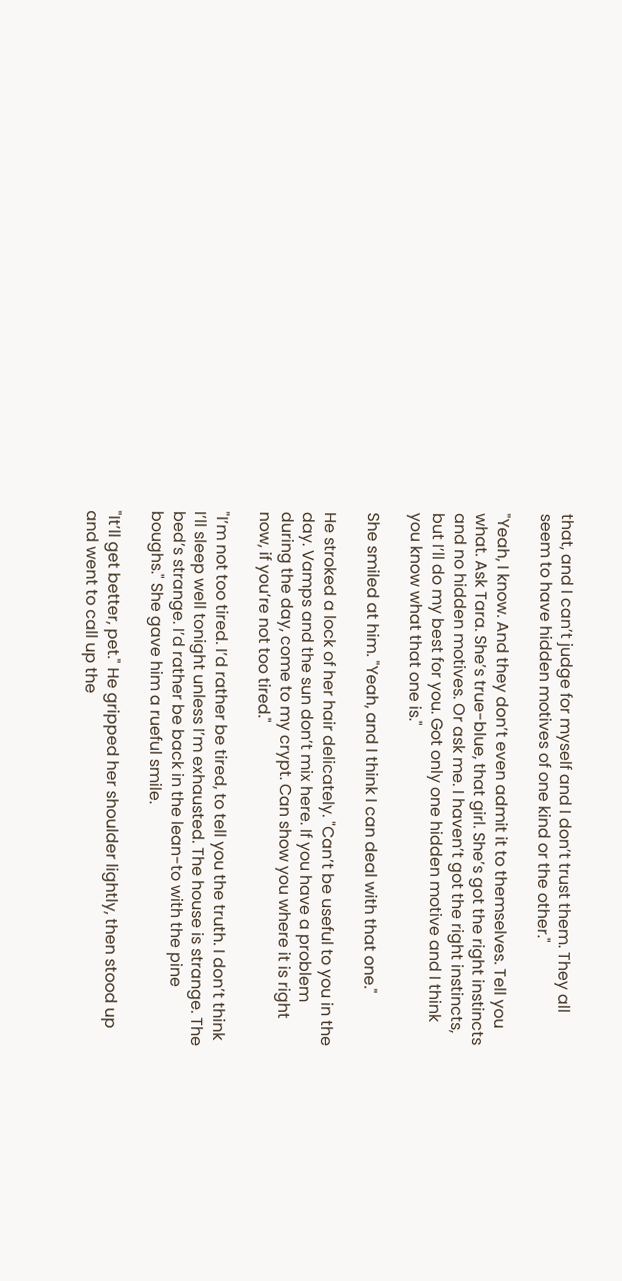that, and I can’t judge for myself and I don’t trust them. They all seem to have hidden motives of one kind or the other."

"Yeah, I know. And they don’t even admit it to themselves. Tell you what. Ask Tara. She’s true-blue, that girl. She’s got the right instincts and no hidden motives. Or ask me. I haven’t got the right instincts, but I’ll do my best for you. Got only one hidden motive and I think you know what that one is."

She smiled at him. "Yeah, and I think I can deal with that one."

He stroked a lock of her hair delicately. "Can’t be useful to you in the day. Vamps and the sun don’t mix here. If you have a problem during the day, come to my crypt. Can show you where it is right now, if you’re not too tired."

"I’m not too tired. I’d rather be tired, to tell you the truth. I don’t think I’ll sleep well tonight unless I’m exhausted. The house is strange. The bed’s strange. I’d rather be back in the lean-to with the pine boughs." She gave him a rueful smile.

"It’ll get better, pet." He gripped her shoulder lightly, then stood up and went to call up the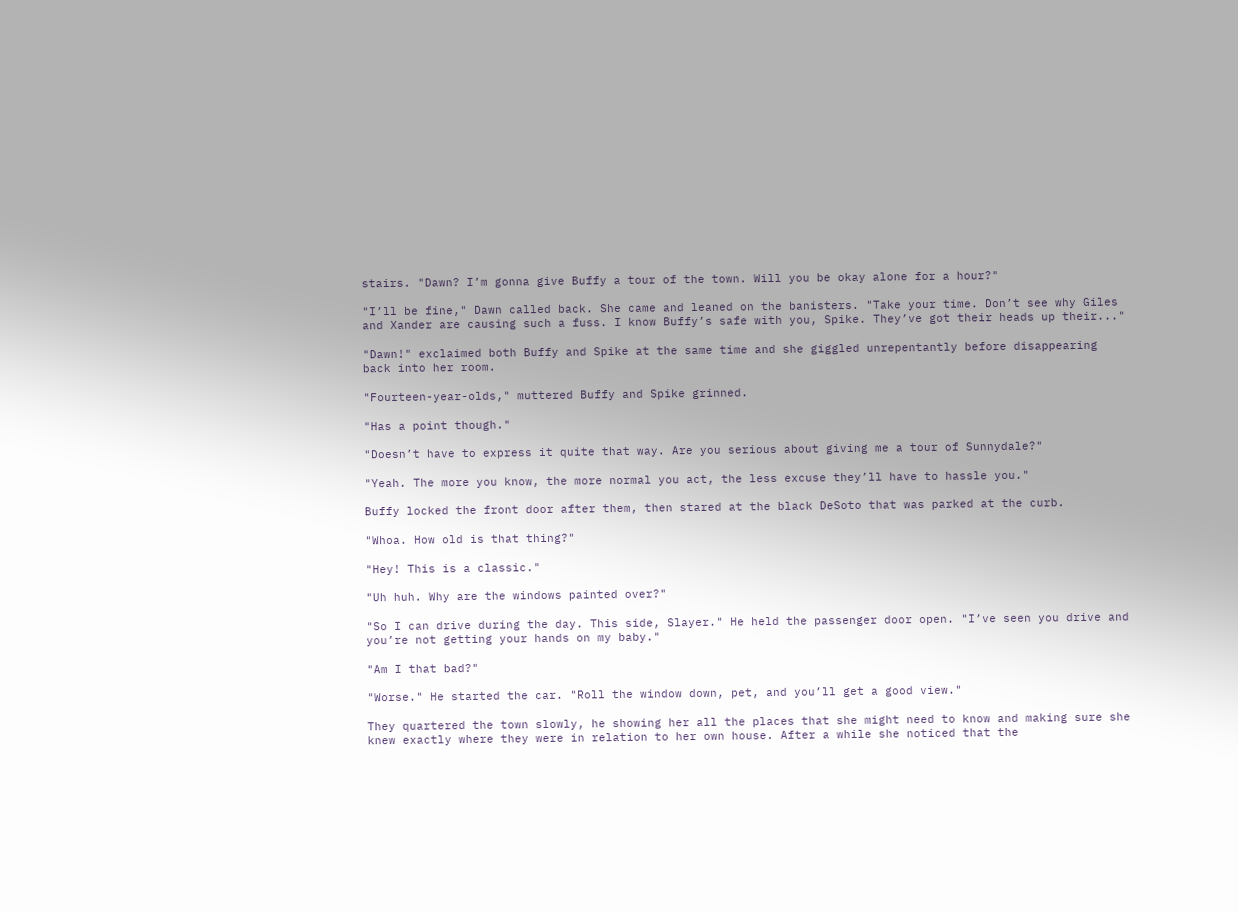stairs. "Dawn? I’m gonna give Buffy a tour of the town. Will you be okay alone for a hour?"

"I’ll be fine," Dawn called back. She came and leaned on the banisters. "Take your time. Don’t see why Giles and Xander are causing such a fuss. I know Buffy’s safe with you, Spike. They’ve got their heads up their..."

"Dawn!" exclaimed both Buffy and Spike at the same time and she giggled unrepentantly before disappearing back into her room.

"Fourteen-year-olds," muttered Buffy and Spike grinned.

"Has a point though."

"Doesn’t have to express it quite that way. Are you serious about giving me a tour of Sunnydale?"

"Yeah. The more you know, the more normal you act, the less excuse they’ll have to hassle you."

Buffy locked the front door after them, then stared at the black DeSoto that was parked at the curb.

"Whoa. How old is that thing?"

"Hey! This is a classic."

"Uh huh. Why are the windows painted over?"

"So I can drive during the day. This side, Slayer." He held the passenger door open. "I’ve seen you drive and you’re not getting your hands on my baby."

"Am I that bad?"

"Worse." He started the car. "Roll the window down, pet, and you’ll get a good view."

They quartered the town slowly, he showing her all the places that she might need to know and making sure she knew exactly where they were in relation to her own house. After a while she noticed that the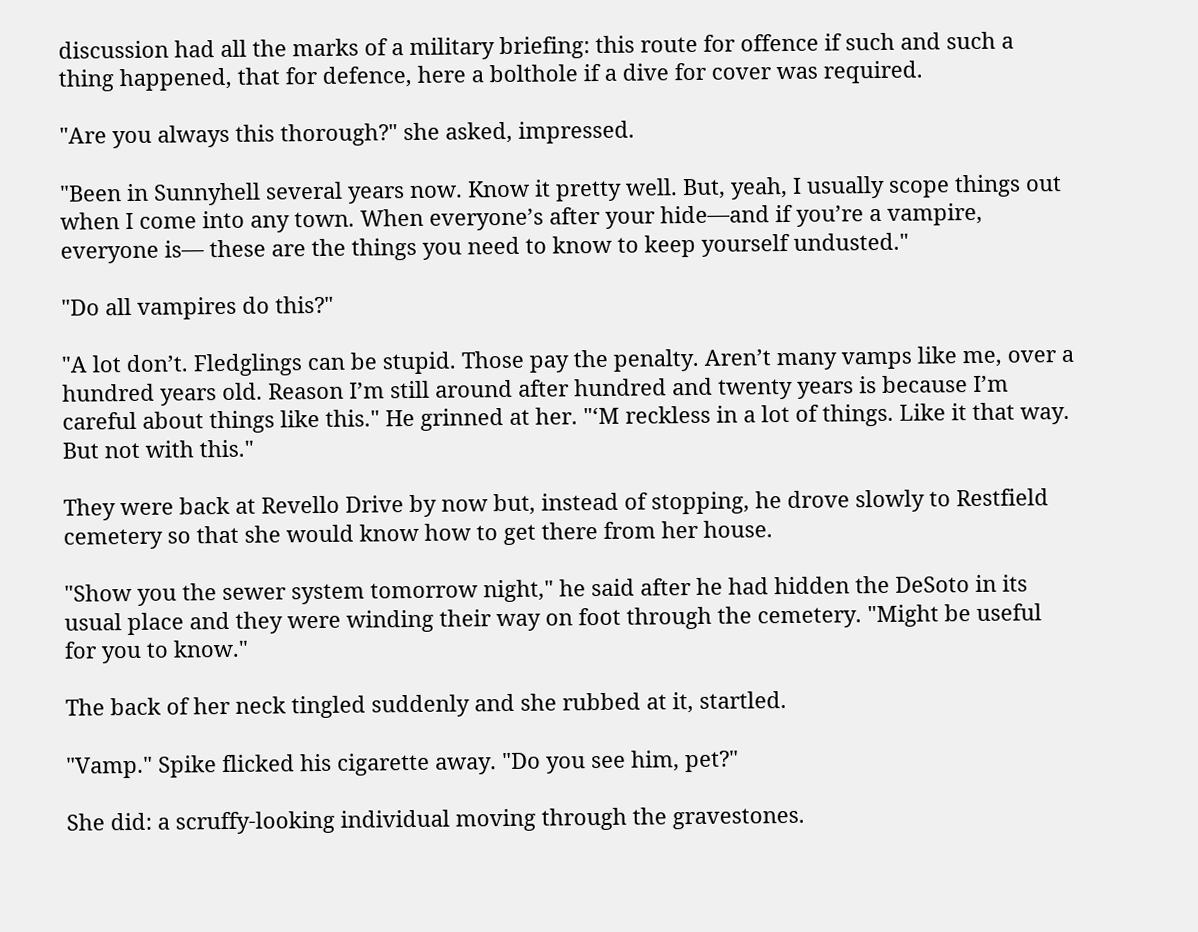discussion had all the marks of a military briefing: this route for offence if such and such a thing happened, that for defence, here a bolthole if a dive for cover was required.

"Are you always this thorough?" she asked, impressed.

"Been in Sunnyhell several years now. Know it pretty well. But, yeah, I usually scope things out when I come into any town. When everyone’s after your hide—and if you’re a vampire, everyone is— these are the things you need to know to keep yourself undusted."

"Do all vampires do this?"

"A lot don’t. Fledglings can be stupid. Those pay the penalty. Aren’t many vamps like me, over a hundred years old. Reason I’m still around after hundred and twenty years is because I’m careful about things like this." He grinned at her. "‘M reckless in a lot of things. Like it that way. But not with this."

They were back at Revello Drive by now but, instead of stopping, he drove slowly to Restfield cemetery so that she would know how to get there from her house.

"Show you the sewer system tomorrow night," he said after he had hidden the DeSoto in its usual place and they were winding their way on foot through the cemetery. "Might be useful for you to know."

The back of her neck tingled suddenly and she rubbed at it, startled.

"Vamp." Spike flicked his cigarette away. "Do you see him, pet?"

She did: a scruffy-looking individual moving through the gravestones.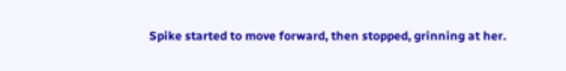Spike started to move forward, then stopped, grinning at her.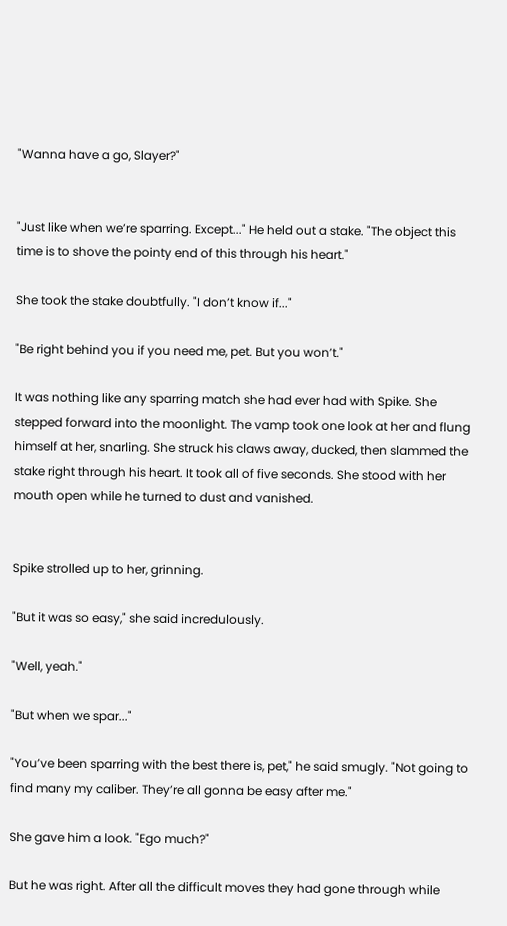"Wanna have a go, Slayer?"


"Just like when we’re sparring. Except..." He held out a stake. "The object this time is to shove the pointy end of this through his heart."

She took the stake doubtfully. "I don’t know if..."

"Be right behind you if you need me, pet. But you won’t."

It was nothing like any sparring match she had ever had with Spike. She stepped forward into the moonlight. The vamp took one look at her and flung himself at her, snarling. She struck his claws away, ducked, then slammed the stake right through his heart. It took all of five seconds. She stood with her mouth open while he turned to dust and vanished.


Spike strolled up to her, grinning.

"But it was so easy," she said incredulously.

"Well, yeah."

"But when we spar..."

"You’ve been sparring with the best there is, pet," he said smugly. "Not going to find many my caliber. They’re all gonna be easy after me."

She gave him a look. "Ego much?"

But he was right. After all the difficult moves they had gone through while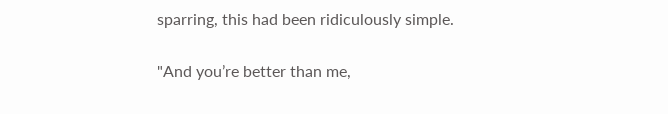sparring, this had been ridiculously simple.

"And you’re better than me,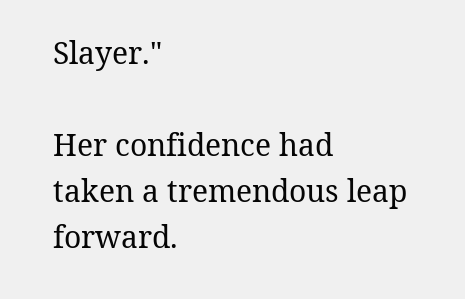Slayer."

Her confidence had taken a tremendous leap forward.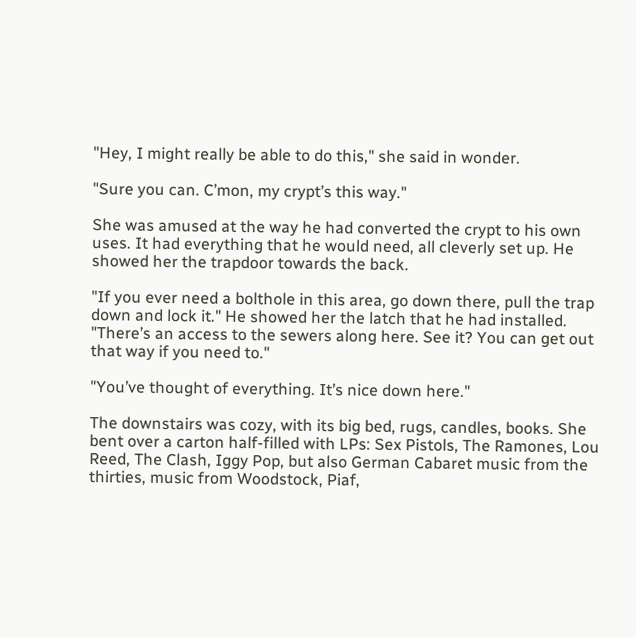"Hey, I might really be able to do this," she said in wonder.

"Sure you can. C’mon, my crypt’s this way."

She was amused at the way he had converted the crypt to his own uses. It had everything that he would need, all cleverly set up. He showed her the trapdoor towards the back.

"If you ever need a bolthole in this area, go down there, pull the trap down and lock it." He showed her the latch that he had installed. "There’s an access to the sewers along here. See it? You can get out that way if you need to."

"You’ve thought of everything. It’s nice down here."

The downstairs was cozy, with its big bed, rugs, candles, books. She bent over a carton half-filled with LPs: Sex Pistols, The Ramones, Lou Reed, The Clash, Iggy Pop, but also German Cabaret music from the thirties, music from Woodstock, Piaf,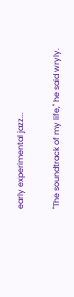early experimental jazz...

"The soundtrack of my life," he said wryly.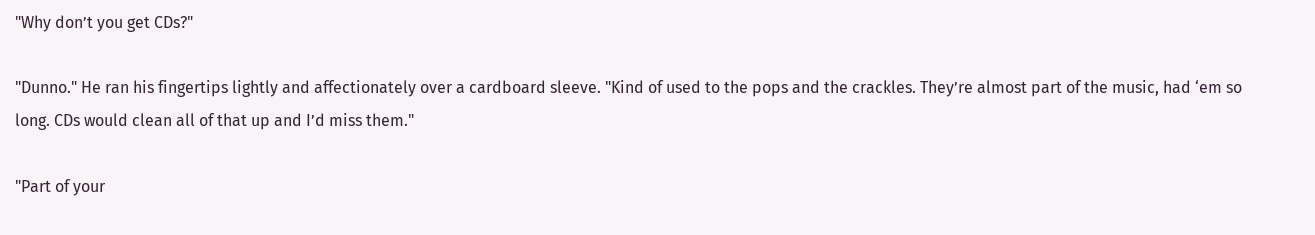"Why don’t you get CDs?"

"Dunno." He ran his fingertips lightly and affectionately over a cardboard sleeve. "Kind of used to the pops and the crackles. They’re almost part of the music, had ‘em so long. CDs would clean all of that up and I’d miss them."

"Part of your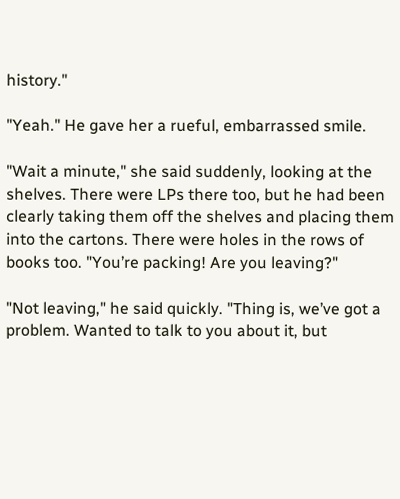history."

"Yeah." He gave her a rueful, embarrassed smile.

"Wait a minute," she said suddenly, looking at the shelves. There were LPs there too, but he had been clearly taking them off the shelves and placing them into the cartons. There were holes in the rows of books too. "You’re packing! Are you leaving?"

"Not leaving," he said quickly. "Thing is, we’ve got a problem. Wanted to talk to you about it, but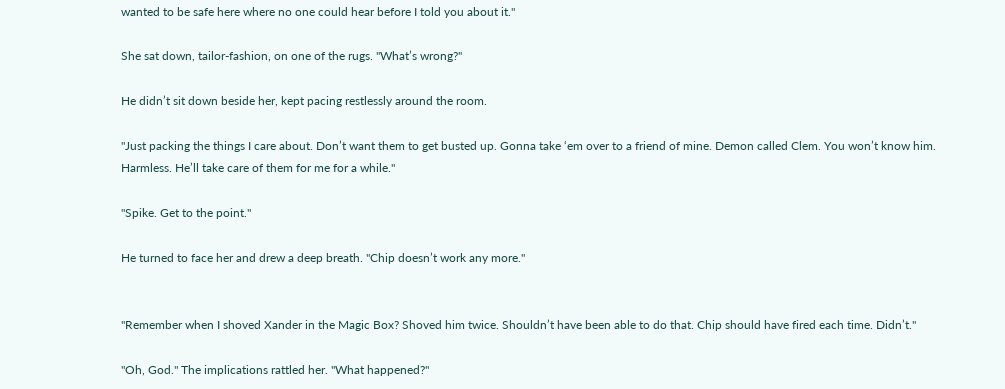wanted to be safe here where no one could hear before I told you about it."

She sat down, tailor-fashion, on one of the rugs. "What’s wrong?"

He didn’t sit down beside her, kept pacing restlessly around the room.

"Just packing the things I care about. Don’t want them to get busted up. Gonna take ‘em over to a friend of mine. Demon called Clem. You won’t know him. Harmless. He’ll take care of them for me for a while."

"Spike. Get to the point."

He turned to face her and drew a deep breath. "Chip doesn’t work any more."


"Remember when I shoved Xander in the Magic Box? Shoved him twice. Shouldn’t have been able to do that. Chip should have fired each time. Didn’t."

"Oh, God." The implications rattled her. "What happened?"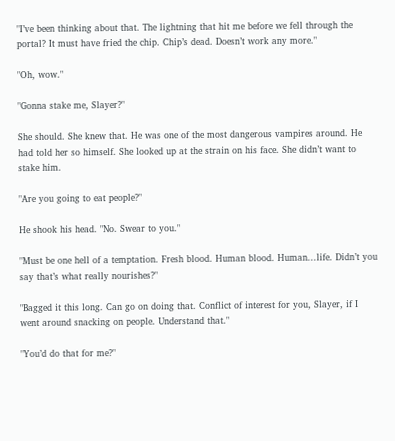"I’ve been thinking about that. The lightning that hit me before we fell through the portal? It must have fried the chip. Chip’s dead. Doesn’t work any more."

"Oh, wow."

"Gonna stake me, Slayer?"

She should. She knew that. He was one of the most dangerous vampires around. He had told her so himself. She looked up at the strain on his face. She didn’t want to stake him.

"Are you going to eat people?"

He shook his head. "No. Swear to you."

"Must be one hell of a temptation. Fresh blood. Human blood. Human...life. Didn’t you say that’s what really nourishes?"

"Bagged it this long. Can go on doing that. Conflict of interest for you, Slayer, if I went around snacking on people. Understand that."

"You’d do that for me?"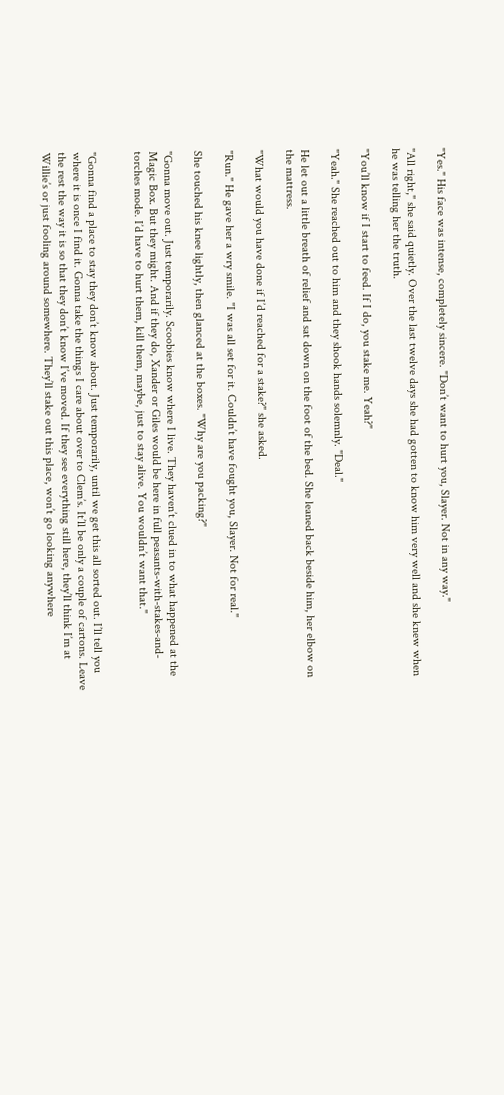"Yes." His face was intense, completely sincere. "Don’t want to hurt you, Slayer. Not in any way."

"All right," she said quietly. Over the last twelve days she had gotten to know him very well and she knew when he was telling her the truth.

"You’ll know if I start to feed. If I do, you stake me. Yeah?"

"Yeah." She reached out to him and they shook hands solemnly. "Deal."

He let out a little breath of relief and sat down on the foot of the bed. She leaned back beside him, her elbow on the mattress.

"What would you have done if I’d reached for a stake?" she asked.

"Run." He gave her a wry smile. "I was all set for it. Couldn’t have fought you, Slayer. Not for real."

She touched his knee lightly, then glanced at the boxes. "Why are you packing?"

"Gonna move out. Just temporarily. Scoobies know where I live. They haven’t clued in to what happened at the Magic Box. But they might. And if they do, Xander or Giles would be here in full peasants-with-stakes-and-torches mode. I’d have to hurt them, kill them, maybe, just to stay alive. You wouldn’t want that."


"Gonna find a place to stay they don’t know about. Just temporarily, until we get this all sorted out. I’ll tell you where it is once I find it. Gonna take the things I care about over to Clem’s. It’ll be only a couple of cartons. Leave the rest the way it is so that they don’t know I’ve moved. If they see everything still here, they’ll think I’m at Willie’s or just fooling around somewhere. They’ll stake out this place, won’t go looking anywhere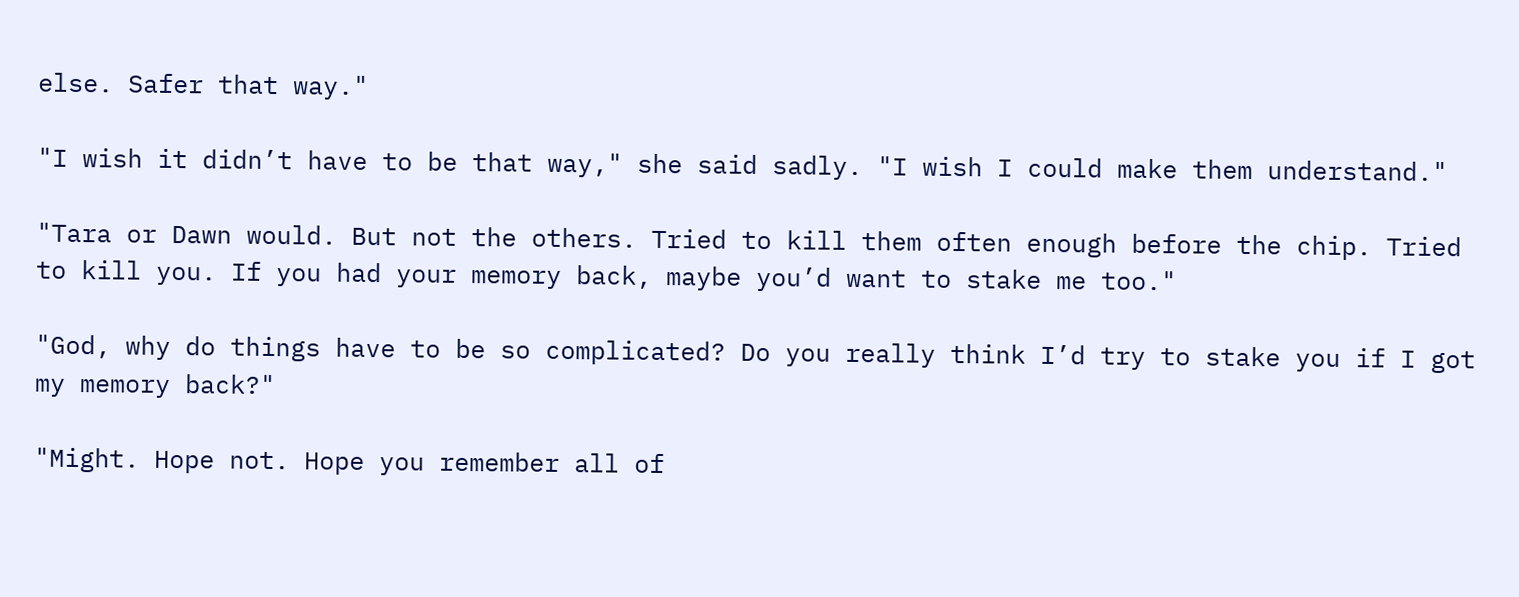else. Safer that way."

"I wish it didn’t have to be that way," she said sadly. "I wish I could make them understand."

"Tara or Dawn would. But not the others. Tried to kill them often enough before the chip. Tried to kill you. If you had your memory back, maybe you’d want to stake me too."

"God, why do things have to be so complicated? Do you really think I’d try to stake you if I got my memory back?"

"Might. Hope not. Hope you remember all of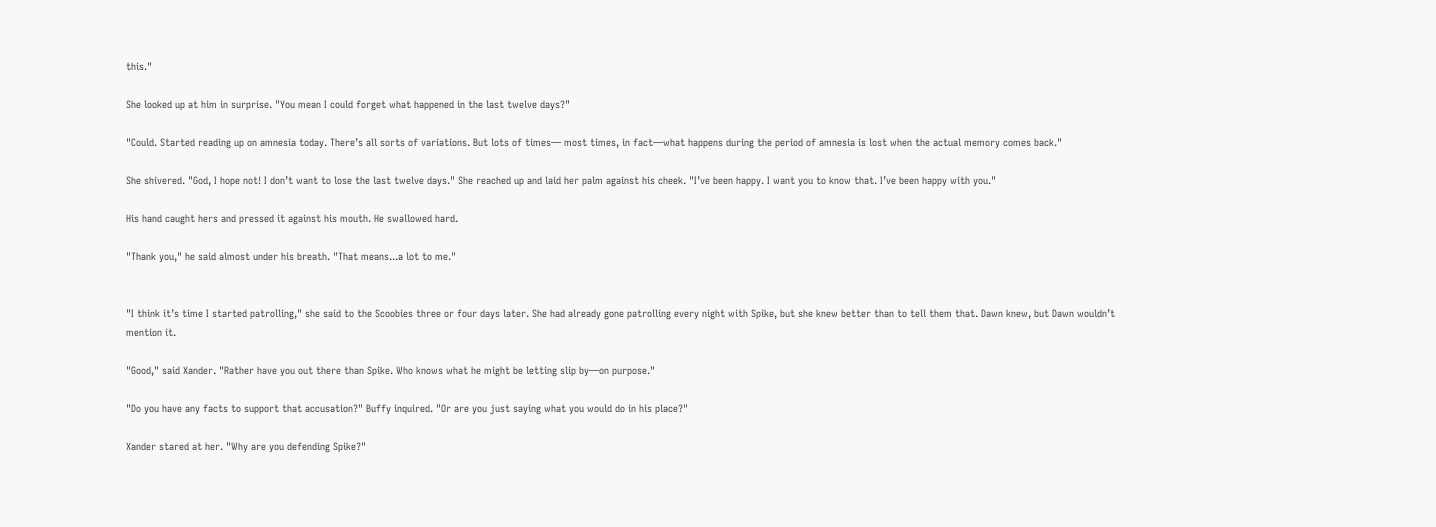this."

She looked up at him in surprise. "You mean I could forget what happened in the last twelve days?"

"Could. Started reading up on amnesia today. There’s all sorts of variations. But lots of times— most times, in fact—what happens during the period of amnesia is lost when the actual memory comes back."

She shivered. "God, I hope not! I don’t want to lose the last twelve days." She reached up and laid her palm against his cheek. "I’ve been happy. I want you to know that. I’ve been happy with you."

His hand caught hers and pressed it against his mouth. He swallowed hard.

"Thank you," he said almost under his breath. "That means...a lot to me."


"I think it’s time I started patrolling," she said to the Scoobies three or four days later. She had already gone patrolling every night with Spike, but she knew better than to tell them that. Dawn knew, but Dawn wouldn’t mention it.

"Good," said Xander. "Rather have you out there than Spike. Who knows what he might be letting slip by—on purpose."

"Do you have any facts to support that accusation?" Buffy inquired. "Or are you just saying what you would do in his place?"

Xander stared at her. "Why are you defending Spike?"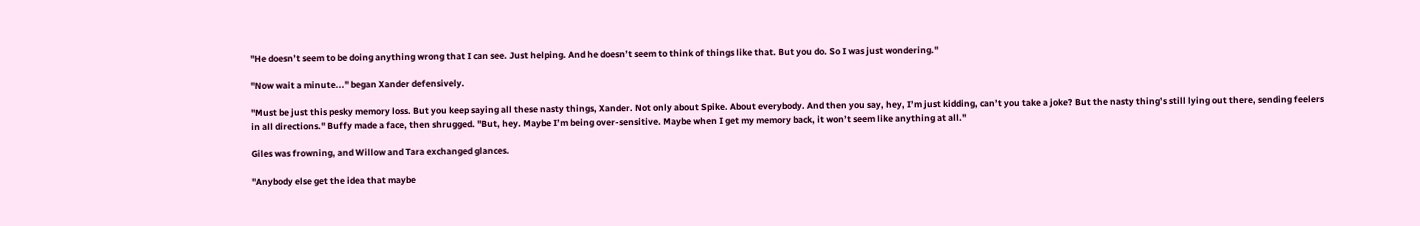"He doesn’t seem to be doing anything wrong that I can see. Just helping. And he doesn’t seem to think of things like that. But you do. So I was just wondering."

"Now wait a minute..." began Xander defensively.

"Must be just this pesky memory loss. But you keep saying all these nasty things, Xander. Not only about Spike. About everybody. And then you say, hey, I’m just kidding, can’t you take a joke? But the nasty thing’s still lying out there, sending feelers in all directions." Buffy made a face, then shrugged. "But, hey. Maybe I’m being over-sensitive. Maybe when I get my memory back, it won’t seem like anything at all."

Giles was frowning, and Willow and Tara exchanged glances.

"Anybody else get the idea that maybe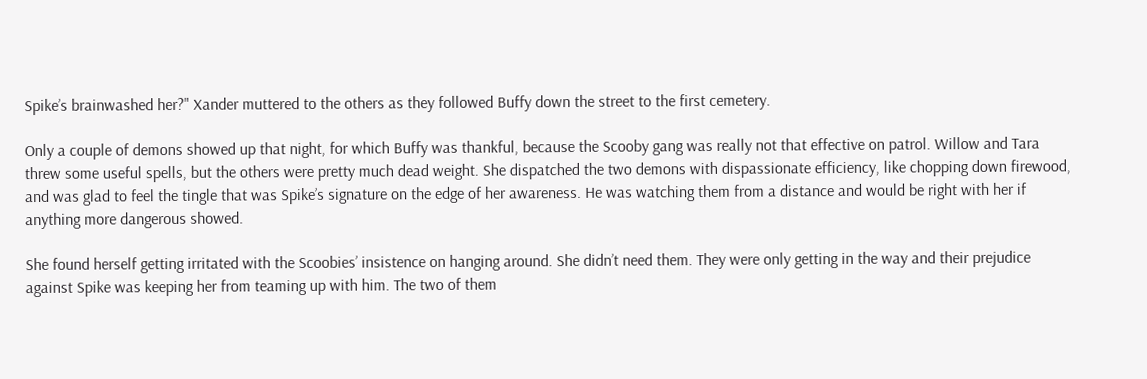Spike’s brainwashed her?" Xander muttered to the others as they followed Buffy down the street to the first cemetery.

Only a couple of demons showed up that night, for which Buffy was thankful, because the Scooby gang was really not that effective on patrol. Willow and Tara threw some useful spells, but the others were pretty much dead weight. She dispatched the two demons with dispassionate efficiency, like chopping down firewood, and was glad to feel the tingle that was Spike’s signature on the edge of her awareness. He was watching them from a distance and would be right with her if anything more dangerous showed.

She found herself getting irritated with the Scoobies’ insistence on hanging around. She didn’t need them. They were only getting in the way and their prejudice against Spike was keeping her from teaming up with him. The two of them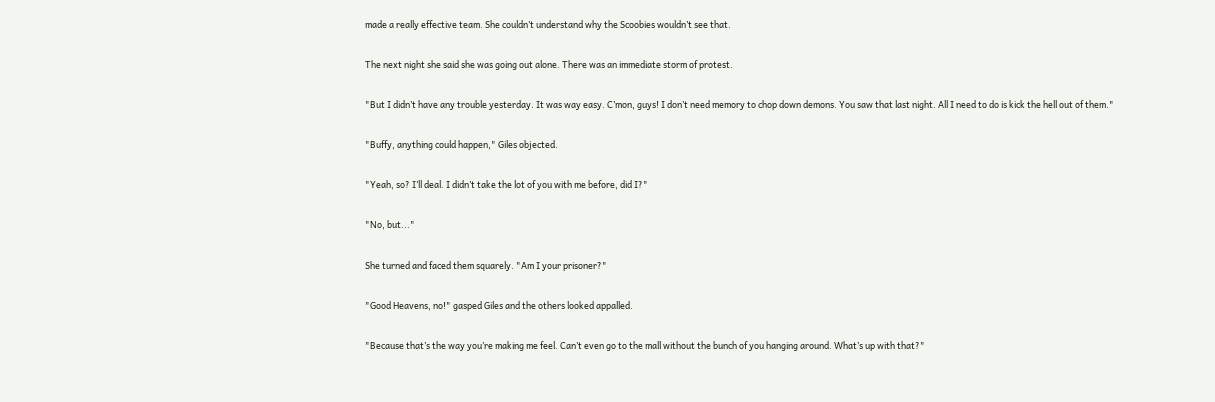made a really effective team. She couldn’t understand why the Scoobies wouldn’t see that.

The next night she said she was going out alone. There was an immediate storm of protest.

"But I didn’t have any trouble yesterday. It was way easy. C’mon, guys! I don’t need memory to chop down demons. You saw that last night. All I need to do is kick the hell out of them."

"Buffy, anything could happen," Giles objected.

"Yeah, so? I’ll deal. I didn’t take the lot of you with me before, did I?"

"No, but..."

She turned and faced them squarely. "Am I your prisoner?"

"Good Heavens, no!" gasped Giles and the others looked appalled.

"Because that’s the way you’re making me feel. Can’t even go to the mall without the bunch of you hanging around. What’s up with that?"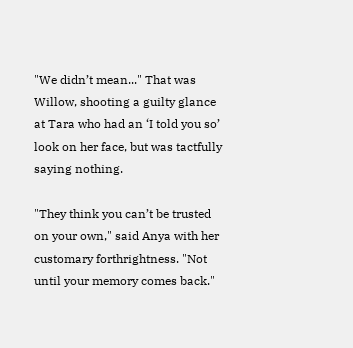"We didn’t mean..." That was Willow, shooting a guilty glance at Tara who had an ‘I told you so’ look on her face, but was tactfully saying nothing.

"They think you can’t be trusted on your own," said Anya with her customary forthrightness. "Not until your memory comes back."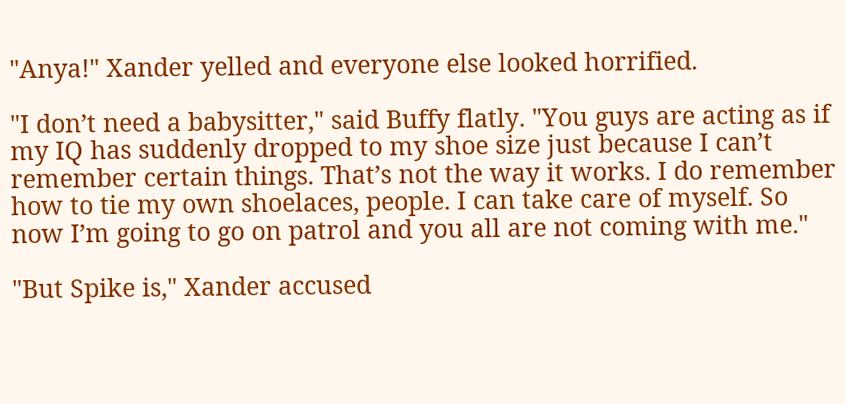"Anya!" Xander yelled and everyone else looked horrified.

"I don’t need a babysitter," said Buffy flatly. "You guys are acting as if my IQ has suddenly dropped to my shoe size just because I can’t remember certain things. That’s not the way it works. I do remember how to tie my own shoelaces, people. I can take care of myself. So now I’m going to go on patrol and you all are not coming with me."

"But Spike is," Xander accused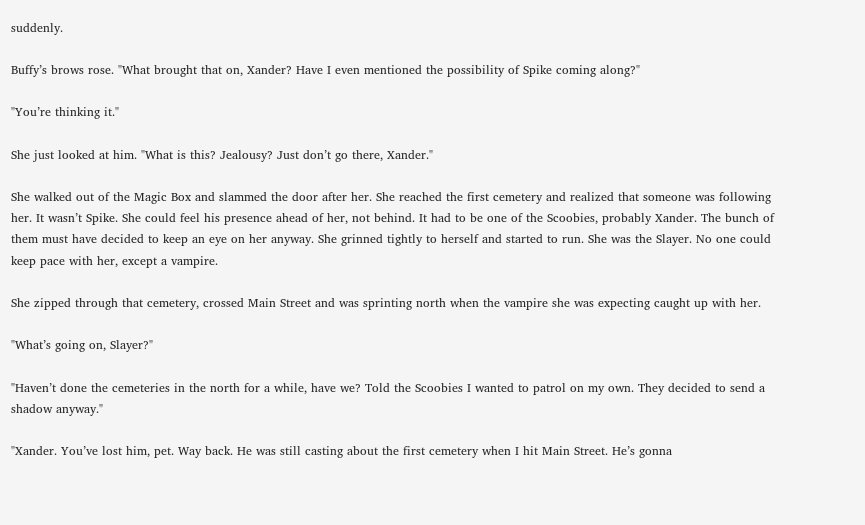suddenly.

Buffy’s brows rose. "What brought that on, Xander? Have I even mentioned the possibility of Spike coming along?"

"You’re thinking it."

She just looked at him. "What is this? Jealousy? Just don’t go there, Xander."

She walked out of the Magic Box and slammed the door after her. She reached the first cemetery and realized that someone was following her. It wasn’t Spike. She could feel his presence ahead of her, not behind. It had to be one of the Scoobies, probably Xander. The bunch of them must have decided to keep an eye on her anyway. She grinned tightly to herself and started to run. She was the Slayer. No one could keep pace with her, except a vampire.

She zipped through that cemetery, crossed Main Street and was sprinting north when the vampire she was expecting caught up with her.

"What’s going on, Slayer?"

"Haven’t done the cemeteries in the north for a while, have we? Told the Scoobies I wanted to patrol on my own. They decided to send a shadow anyway."

"Xander. You’ve lost him, pet. Way back. He was still casting about the first cemetery when I hit Main Street. He’s gonna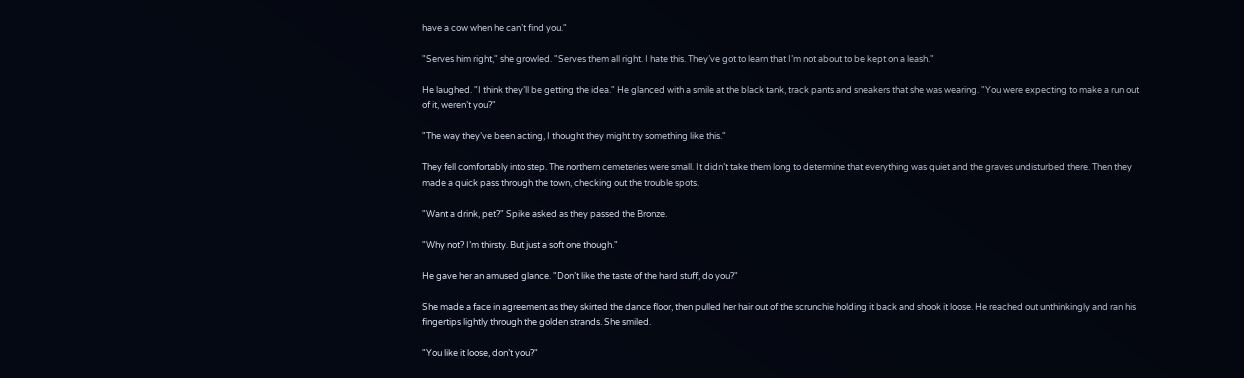have a cow when he can’t find you."

"Serves him right," she growled. "Serves them all right. I hate this. They’ve got to learn that I’m not about to be kept on a leash."

He laughed. "I think they’ll be getting the idea." He glanced with a smile at the black tank, track pants and sneakers that she was wearing. "You were expecting to make a run out of it, weren’t you?"

"The way they’ve been acting, I thought they might try something like this."

They fell comfortably into step. The northern cemeteries were small. It didn’t take them long to determine that everything was quiet and the graves undisturbed there. Then they made a quick pass through the town, checking out the trouble spots.

"Want a drink, pet?" Spike asked as they passed the Bronze.

"Why not? I’m thirsty. But just a soft one though."

He gave her an amused glance. "Don’t like the taste of the hard stuff, do you?"

She made a face in agreement as they skirted the dance floor, then pulled her hair out of the scrunchie holding it back and shook it loose. He reached out unthinkingly and ran his fingertips lightly through the golden strands. She smiled.

"You like it loose, don’t you?"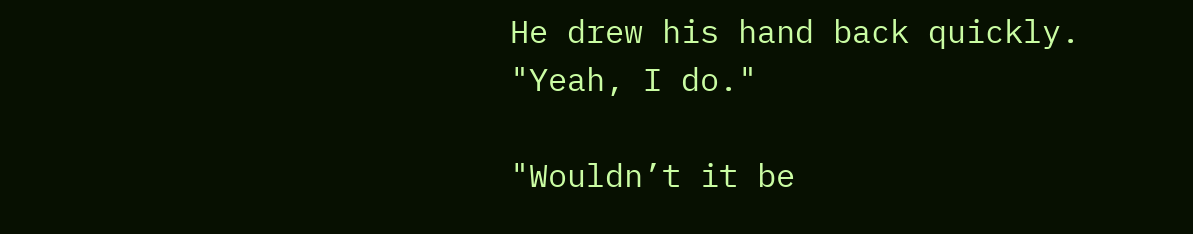He drew his hand back quickly. "Yeah, I do."

"Wouldn’t it be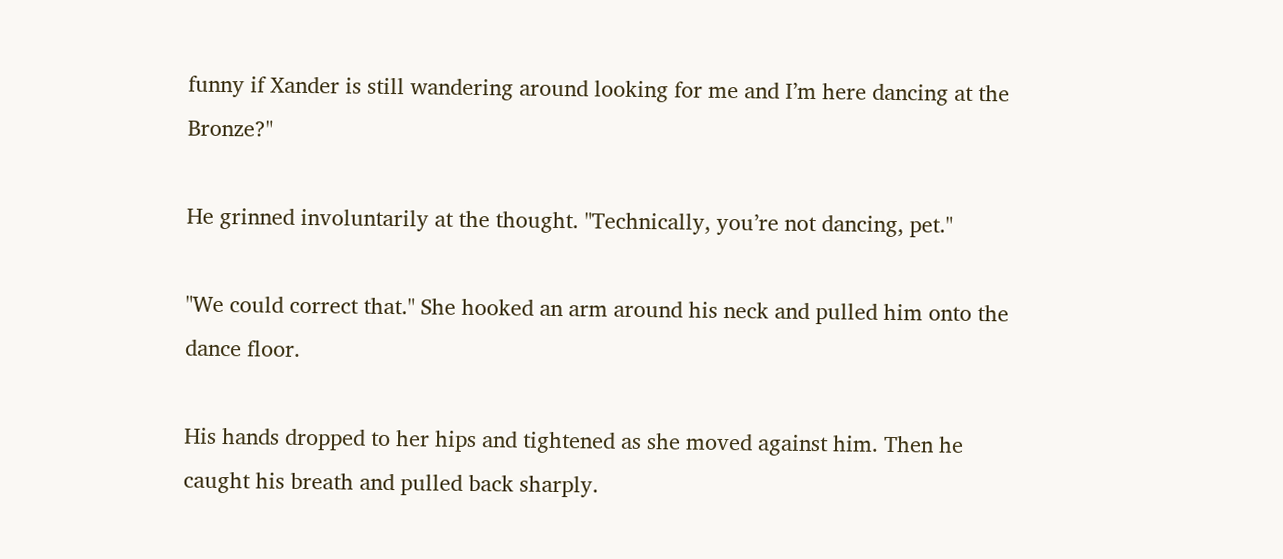funny if Xander is still wandering around looking for me and I’m here dancing at the Bronze?"

He grinned involuntarily at the thought. "Technically, you’re not dancing, pet."

"We could correct that." She hooked an arm around his neck and pulled him onto the dance floor.

His hands dropped to her hips and tightened as she moved against him. Then he caught his breath and pulled back sharply.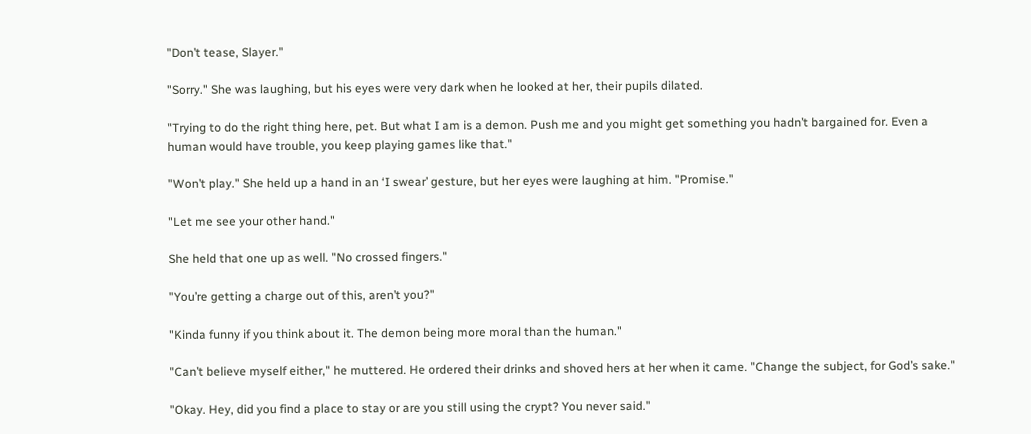"Don’t tease, Slayer."

"Sorry." She was laughing, but his eyes were very dark when he looked at her, their pupils dilated.

"Trying to do the right thing here, pet. But what I am is a demon. Push me and you might get something you hadn’t bargained for. Even a human would have trouble, you keep playing games like that."

"Won’t play." She held up a hand in an ‘I swear’ gesture, but her eyes were laughing at him. "Promise."

"Let me see your other hand."

She held that one up as well. "No crossed fingers."

"You’re getting a charge out of this, aren’t you?"

"Kinda funny if you think about it. The demon being more moral than the human."

"Can’t believe myself either," he muttered. He ordered their drinks and shoved hers at her when it came. "Change the subject, for God’s sake."

"Okay. Hey, did you find a place to stay or are you still using the crypt? You never said."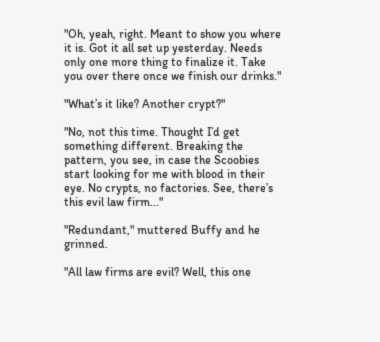"Oh, yeah, right. Meant to show you where it is. Got it all set up yesterday. Needs only one more thing to finalize it. Take you over there once we finish our drinks."

"What’s it like? Another crypt?"

"No, not this time. Thought I’d get something different. Breaking the pattern, you see, in case the Scoobies start looking for me with blood in their eye. No crypts, no factories. See, there’s this evil law firm..."

"Redundant," muttered Buffy and he grinned.

"All law firms are evil? Well, this one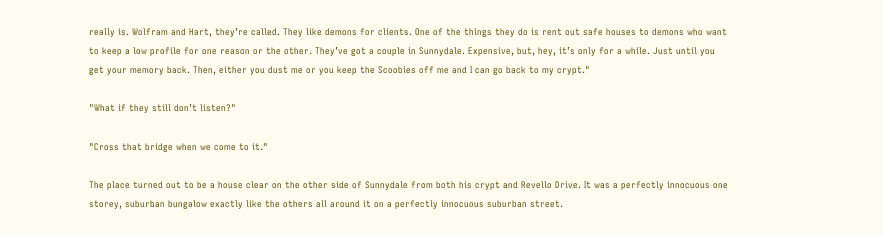really is. Wolfram and Hart, they’re called. They like demons for clients. One of the things they do is rent out safe houses to demons who want to keep a low profile for one reason or the other. They’ve got a couple in Sunnydale. Expensive, but, hey, it’s only for a while. Just until you get your memory back. Then, either you dust me or you keep the Scoobies off me and I can go back to my crypt."

"What if they still don’t listen?"

"Cross that bridge when we come to it."

The place turned out to be a house clear on the other side of Sunnydale from both his crypt and Revello Drive. It was a perfectly innocuous one storey, suburban bungalow exactly like the others all around it on a perfectly innocuous suburban street.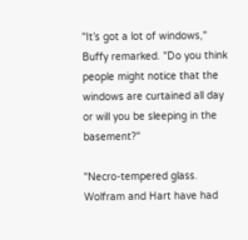"It’s got a lot of windows," Buffy remarked. "Do you think people might notice that the windows are curtained all day or will you be sleeping in the basement?"

"Necro-tempered glass. Wolfram and Hart have had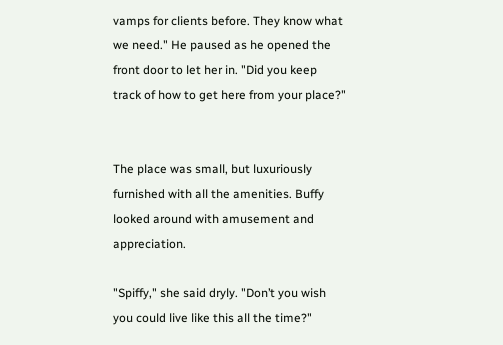vamps for clients before. They know what we need." He paused as he opened the front door to let her in. "Did you keep track of how to get here from your place?"


The place was small, but luxuriously furnished with all the amenities. Buffy looked around with amusement and appreciation.

"Spiffy," she said dryly. "Don’t you wish you could live like this all the time?"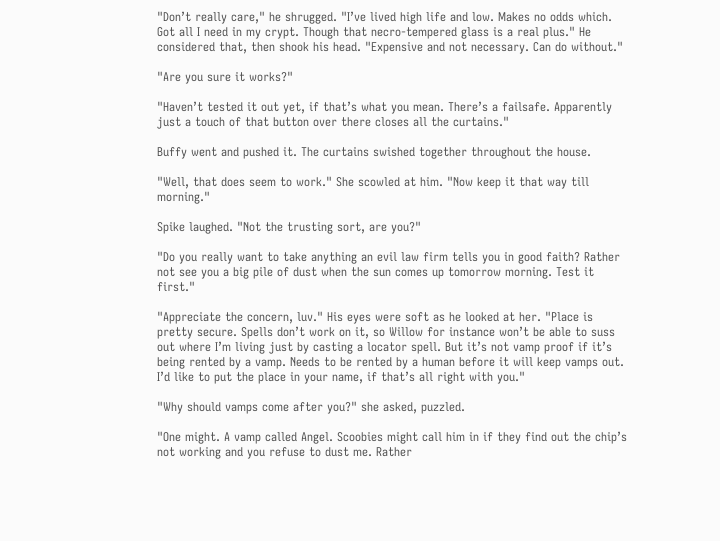"Don’t really care," he shrugged. "I’ve lived high life and low. Makes no odds which. Got all I need in my crypt. Though that necro-tempered glass is a real plus." He considered that, then shook his head. "Expensive and not necessary. Can do without."

"Are you sure it works?"

"Haven’t tested it out yet, if that’s what you mean. There’s a failsafe. Apparently just a touch of that button over there closes all the curtains."

Buffy went and pushed it. The curtains swished together throughout the house.

"Well, that does seem to work." She scowled at him. "Now keep it that way till morning."

Spike laughed. "Not the trusting sort, are you?"

"Do you really want to take anything an evil law firm tells you in good faith? Rather not see you a big pile of dust when the sun comes up tomorrow morning. Test it first."

"Appreciate the concern, luv." His eyes were soft as he looked at her. "Place is pretty secure. Spells don’t work on it, so Willow for instance won’t be able to suss out where I’m living just by casting a locator spell. But it’s not vamp proof if it’s being rented by a vamp. Needs to be rented by a human before it will keep vamps out. I’d like to put the place in your name, if that’s all right with you."

"Why should vamps come after you?" she asked, puzzled.

"One might. A vamp called Angel. Scoobies might call him in if they find out the chip’s not working and you refuse to dust me. Rather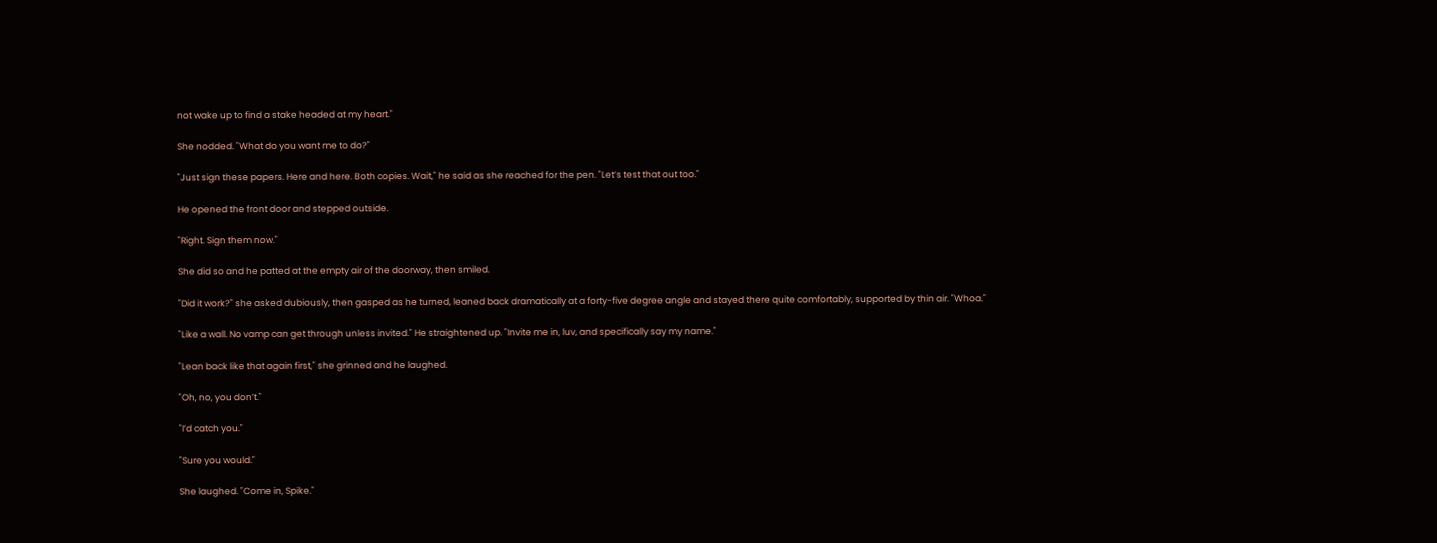not wake up to find a stake headed at my heart."

She nodded. "What do you want me to do?"

"Just sign these papers. Here and here. Both copies. Wait," he said as she reached for the pen. "Let’s test that out too."

He opened the front door and stepped outside.

"Right. Sign them now."

She did so and he patted at the empty air of the doorway, then smiled.

"Did it work?" she asked dubiously, then gasped as he turned, leaned back dramatically at a forty-five degree angle and stayed there quite comfortably, supported by thin air. "Whoa."

"Like a wall. No vamp can get through unless invited." He straightened up. "Invite me in, luv, and specifically say my name."

"Lean back like that again first," she grinned and he laughed.

"Oh, no, you don’t."

"I’d catch you."

"Sure you would."

She laughed. "Come in, Spike."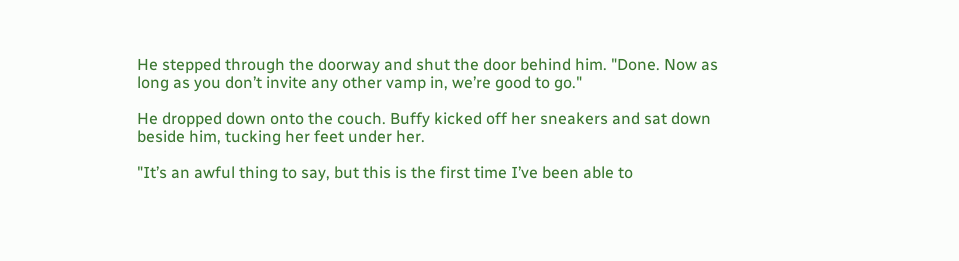He stepped through the doorway and shut the door behind him. "Done. Now as long as you don’t invite any other vamp in, we’re good to go."

He dropped down onto the couch. Buffy kicked off her sneakers and sat down beside him, tucking her feet under her.

"It’s an awful thing to say, but this is the first time I’ve been able to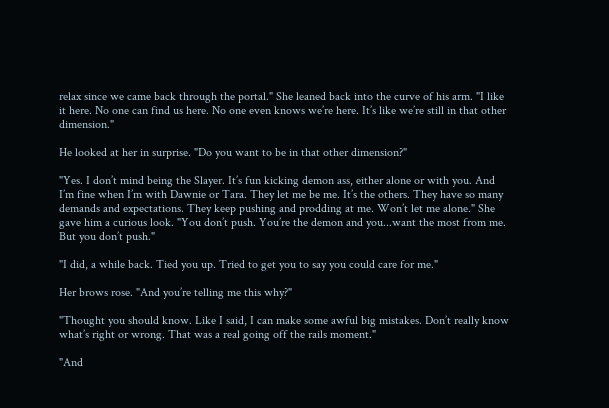relax since we came back through the portal." She leaned back into the curve of his arm. "I like it here. No one can find us here. No one even knows we’re here. It’s like we’re still in that other dimension."

He looked at her in surprise. "Do you want to be in that other dimension?"

"Yes. I don’t mind being the Slayer. It’s fun kicking demon ass, either alone or with you. And I’m fine when I’m with Dawnie or Tara. They let me be me. It’s the others. They have so many demands and expectations. They keep pushing and prodding at me. Won’t let me alone." She gave him a curious look. "You don’t push. You’re the demon and you...want the most from me. But you don’t push."

"I did, a while back. Tied you up. Tried to get you to say you could care for me."

Her brows rose. "And you’re telling me this why?"

"Thought you should know. Like I said, I can make some awful big mistakes. Don’t really know what’s right or wrong. That was a real going off the rails moment."

"And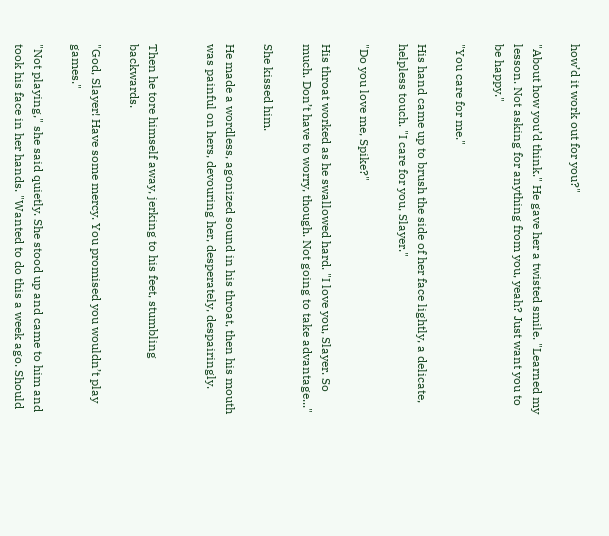how’d it work out for you?"

"About how you’d think." He gave her a twisted smile. "Learned my lesson. Not asking for anything from you, yeah? Just want you to be happy."

"You care for me."

His hand came up to brush the side of her face lightly, a delicate, helpless touch. "I care for you, Slayer."

"Do you love me, Spike?"

His throat worked as he swallowed hard. "I love you, Slayer. So much. Don’t have to worry, though. Not going to take advantage..."

She kissed him.

He made a wordless, agonized sound in his throat, then his mouth was painful on hers, devouring her, desperately, despairingly.


Then he tore himself away, jerking to his feet, stumbling backwards.

"God, Slayer! Have some mercy. You promised you wouldn’t play games."

"Not playing," she said quietly. She stood up and came to him and took his face in her hands. "Wanted to do this a week ago. Should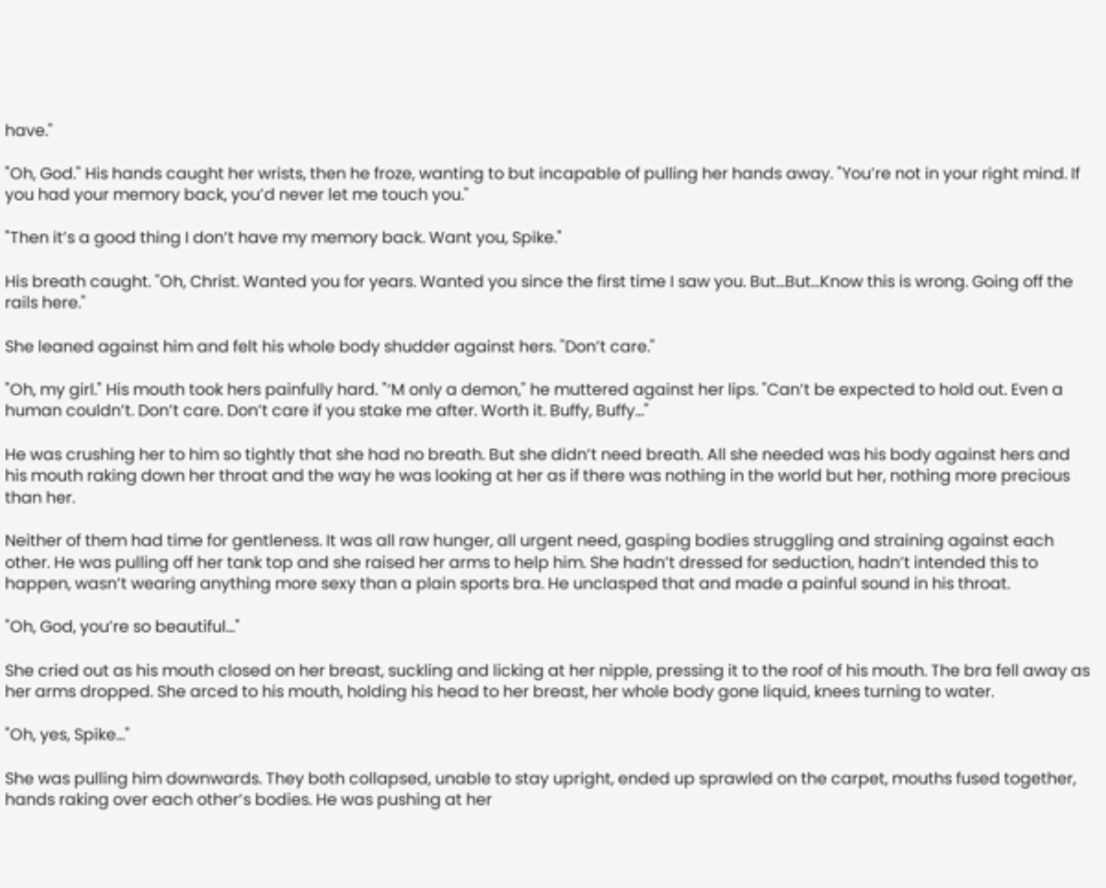have."

"Oh, God." His hands caught her wrists, then he froze, wanting to but incapable of pulling her hands away. "You’re not in your right mind. If you had your memory back, you’d never let me touch you."

"Then it’s a good thing I don’t have my memory back. Want you, Spike."

His breath caught. "Oh, Christ. Wanted you for years. Wanted you since the first time I saw you. But...But...Know this is wrong. Going off the rails here."

She leaned against him and felt his whole body shudder against hers. "Don’t care."

"Oh, my girl." His mouth took hers painfully hard. "‘M only a demon," he muttered against her lips. "Can’t be expected to hold out. Even a human couldn’t. Don’t care. Don’t care if you stake me after. Worth it. Buffy, Buffy..."

He was crushing her to him so tightly that she had no breath. But she didn’t need breath. All she needed was his body against hers and his mouth raking down her throat and the way he was looking at her as if there was nothing in the world but her, nothing more precious than her.

Neither of them had time for gentleness. It was all raw hunger, all urgent need, gasping bodies struggling and straining against each other. He was pulling off her tank top and she raised her arms to help him. She hadn’t dressed for seduction, hadn’t intended this to happen, wasn’t wearing anything more sexy than a plain sports bra. He unclasped that and made a painful sound in his throat.

"Oh, God, you’re so beautiful..."

She cried out as his mouth closed on her breast, suckling and licking at her nipple, pressing it to the roof of his mouth. The bra fell away as her arms dropped. She arced to his mouth, holding his head to her breast, her whole body gone liquid, knees turning to water.

"Oh, yes, Spike..."

She was pulling him downwards. They both collapsed, unable to stay upright, ended up sprawled on the carpet, mouths fused together, hands raking over each other’s bodies. He was pushing at her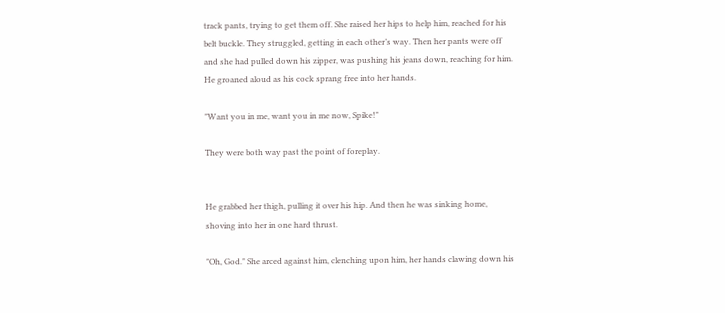track pants, trying to get them off. She raised her hips to help him, reached for his belt buckle. They struggled, getting in each other’s way. Then her pants were off and she had pulled down his zipper, was pushing his jeans down, reaching for him. He groaned aloud as his cock sprang free into her hands.

"Want you in me, want you in me now, Spike!"

They were both way past the point of foreplay.


He grabbed her thigh, pulling it over his hip. And then he was sinking home, shoving into her in one hard thrust.

"Oh, God." She arced against him, clenching upon him, her hands clawing down his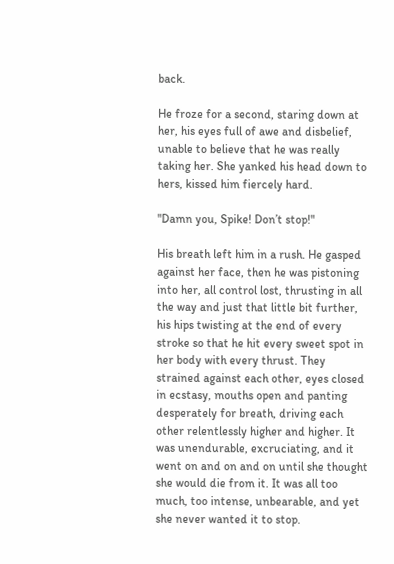back.

He froze for a second, staring down at her, his eyes full of awe and disbelief, unable to believe that he was really taking her. She yanked his head down to hers, kissed him fiercely hard.

"Damn you, Spike! Don’t stop!"

His breath left him in a rush. He gasped against her face, then he was pistoning into her, all control lost, thrusting in all the way and just that little bit further, his hips twisting at the end of every stroke so that he hit every sweet spot in her body with every thrust. They strained against each other, eyes closed in ecstasy, mouths open and panting desperately for breath, driving each other relentlessly higher and higher. It was unendurable, excruciating, and it went on and on and on until she thought she would die from it. It was all too much, too intense, unbearable, and yet she never wanted it to stop.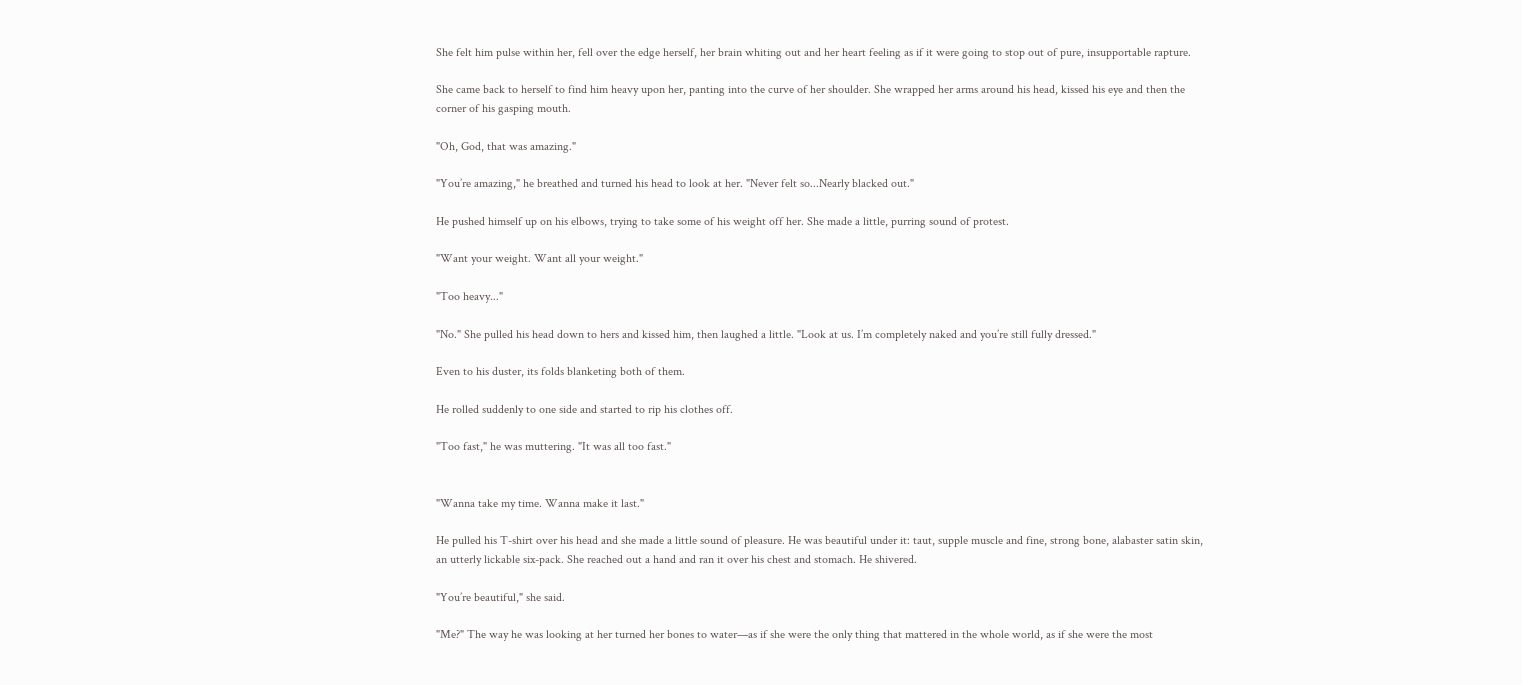She felt him pulse within her, fell over the edge herself, her brain whiting out and her heart feeling as if it were going to stop out of pure, insupportable rapture.

She came back to herself to find him heavy upon her, panting into the curve of her shoulder. She wrapped her arms around his head, kissed his eye and then the corner of his gasping mouth.

"Oh, God, that was amazing."

"You’re amazing," he breathed and turned his head to look at her. "Never felt so...Nearly blacked out."

He pushed himself up on his elbows, trying to take some of his weight off her. She made a little, purring sound of protest.

"Want your weight. Want all your weight."

"Too heavy..."

"No." She pulled his head down to hers and kissed him, then laughed a little. "Look at us. I’m completely naked and you’re still fully dressed."

Even to his duster, its folds blanketing both of them.

He rolled suddenly to one side and started to rip his clothes off.

"Too fast," he was muttering. "It was all too fast."


"Wanna take my time. Wanna make it last."

He pulled his T-shirt over his head and she made a little sound of pleasure. He was beautiful under it: taut, supple muscle and fine, strong bone, alabaster satin skin, an utterly lickable six-pack. She reached out a hand and ran it over his chest and stomach. He shivered.

"You’re beautiful," she said.

"Me?" The way he was looking at her turned her bones to water—as if she were the only thing that mattered in the whole world, as if she were the most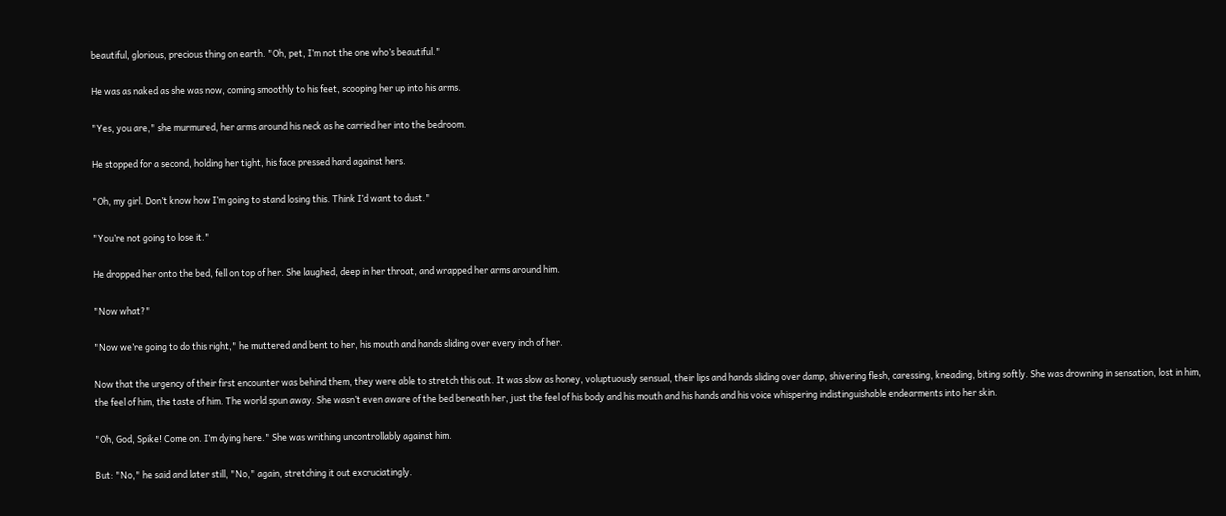beautiful, glorious, precious thing on earth. "Oh, pet, I’m not the one who’s beautiful."

He was as naked as she was now, coming smoothly to his feet, scooping her up into his arms.

"Yes, you are," she murmured, her arms around his neck as he carried her into the bedroom.

He stopped for a second, holding her tight, his face pressed hard against hers.

"Oh, my girl. Don’t know how I’m going to stand losing this. Think I’d want to dust."

"You’re not going to lose it."

He dropped her onto the bed, fell on top of her. She laughed, deep in her throat, and wrapped her arms around him.

"Now what?"

"Now we’re going to do this right," he muttered and bent to her, his mouth and hands sliding over every inch of her.

Now that the urgency of their first encounter was behind them, they were able to stretch this out. It was slow as honey, voluptuously sensual, their lips and hands sliding over damp, shivering flesh, caressing, kneading, biting softly. She was drowning in sensation, lost in him, the feel of him, the taste of him. The world spun away. She wasn’t even aware of the bed beneath her, just the feel of his body and his mouth and his hands and his voice whispering indistinguishable endearments into her skin.

"Oh, God, Spike! Come on. I’m dying here." She was writhing uncontrollably against him.

But: "No," he said and later still, "No," again, stretching it out excruciatingly.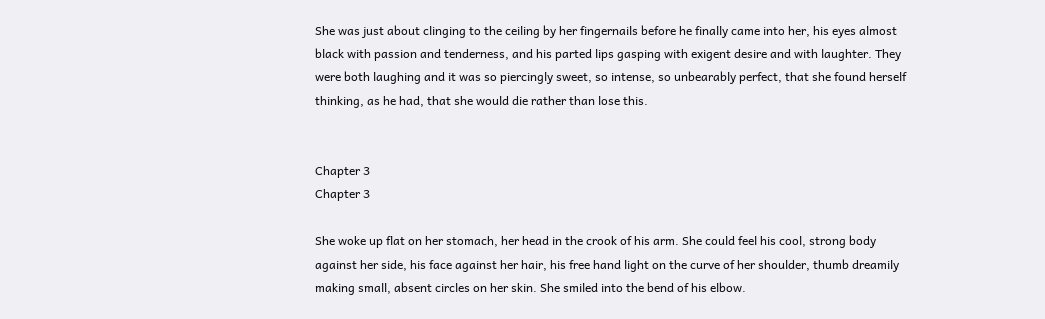She was just about clinging to the ceiling by her fingernails before he finally came into her, his eyes almost black with passion and tenderness, and his parted lips gasping with exigent desire and with laughter. They were both laughing and it was so piercingly sweet, so intense, so unbearably perfect, that she found herself thinking, as he had, that she would die rather than lose this.


Chapter 3
Chapter 3

She woke up flat on her stomach, her head in the crook of his arm. She could feel his cool, strong body against her side, his face against her hair, his free hand light on the curve of her shoulder, thumb dreamily making small, absent circles on her skin. She smiled into the bend of his elbow.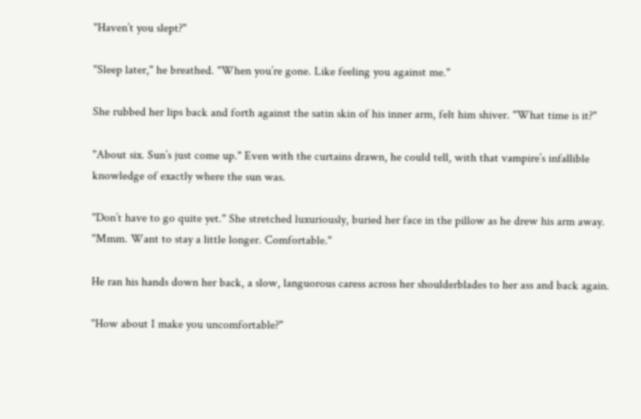"Haven’t you slept?"

"Sleep later," he breathed. "When you’re gone. Like feeling you against me."

She rubbed her lips back and forth against the satin skin of his inner arm, felt him shiver. "What time is it?"

"About six. Sun’s just come up." Even with the curtains drawn, he could tell, with that vampire’s infallible knowledge of exactly where the sun was.

"Don’t have to go quite yet." She stretched luxuriously, buried her face in the pillow as he drew his arm away. "Mmm. Want to stay a little longer. Comfortable."

He ran his hands down her back, a slow, languorous caress across her shoulderblades to her ass and back again.

"How about I make you uncomfortable?"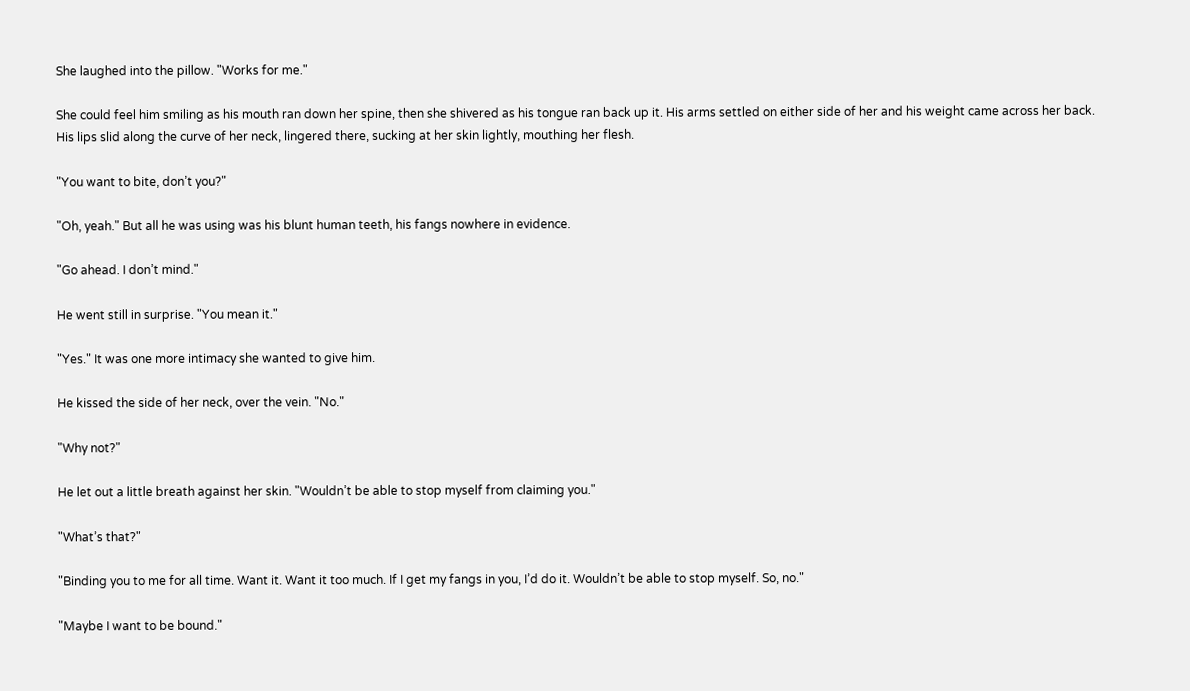She laughed into the pillow. "Works for me."

She could feel him smiling as his mouth ran down her spine, then she shivered as his tongue ran back up it. His arms settled on either side of her and his weight came across her back. His lips slid along the curve of her neck, lingered there, sucking at her skin lightly, mouthing her flesh.

"You want to bite, don’t you?"

"Oh, yeah." But all he was using was his blunt human teeth, his fangs nowhere in evidence.

"Go ahead. I don’t mind."

He went still in surprise. "You mean it."

"Yes." It was one more intimacy she wanted to give him.

He kissed the side of her neck, over the vein. "No."

"Why not?"

He let out a little breath against her skin. "Wouldn’t be able to stop myself from claiming you."

"What’s that?"

"Binding you to me for all time. Want it. Want it too much. If I get my fangs in you, I’d do it. Wouldn’t be able to stop myself. So, no."

"Maybe I want to be bound."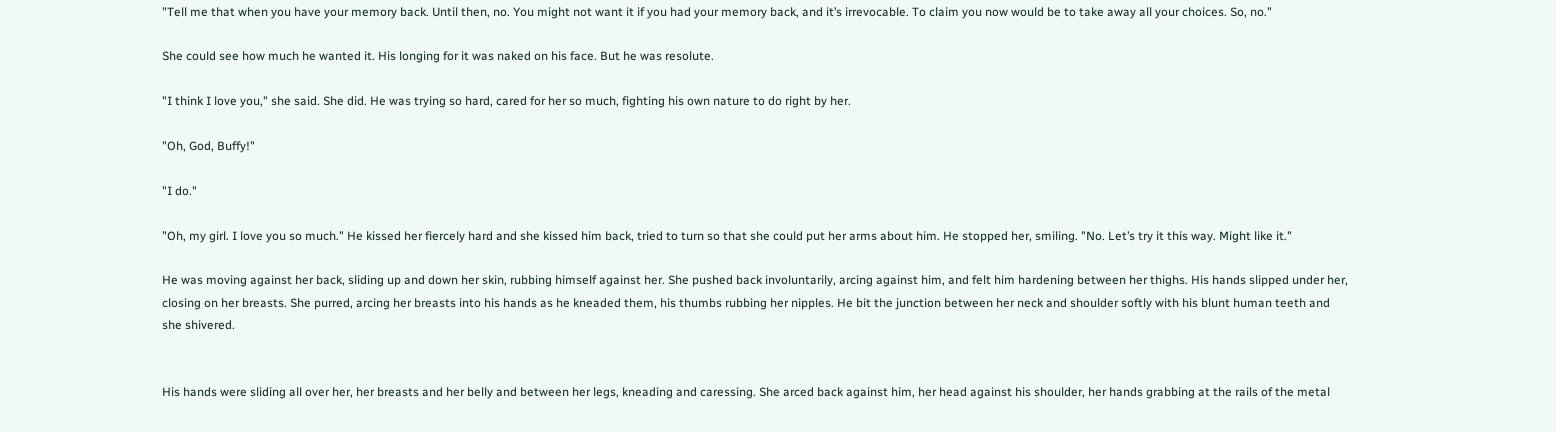"Tell me that when you have your memory back. Until then, no. You might not want it if you had your memory back, and it’s irrevocable. To claim you now would be to take away all your choices. So, no."

She could see how much he wanted it. His longing for it was naked on his face. But he was resolute.

"I think I love you," she said. She did. He was trying so hard, cared for her so much, fighting his own nature to do right by her.

"Oh, God, Buffy!"

"I do."

"Oh, my girl. I love you so much." He kissed her fiercely hard and she kissed him back, tried to turn so that she could put her arms about him. He stopped her, smiling. "No. Let’s try it this way. Might like it."

He was moving against her back, sliding up and down her skin, rubbing himself against her. She pushed back involuntarily, arcing against him, and felt him hardening between her thighs. His hands slipped under her, closing on her breasts. She purred, arcing her breasts into his hands as he kneaded them, his thumbs rubbing her nipples. He bit the junction between her neck and shoulder softly with his blunt human teeth and she shivered.


His hands were sliding all over her, her breasts and her belly and between her legs, kneading and caressing. She arced back against him, her head against his shoulder, her hands grabbing at the rails of the metal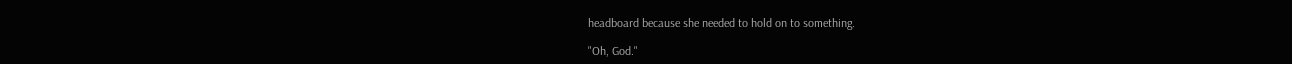headboard because she needed to hold on to something.

"Oh, God."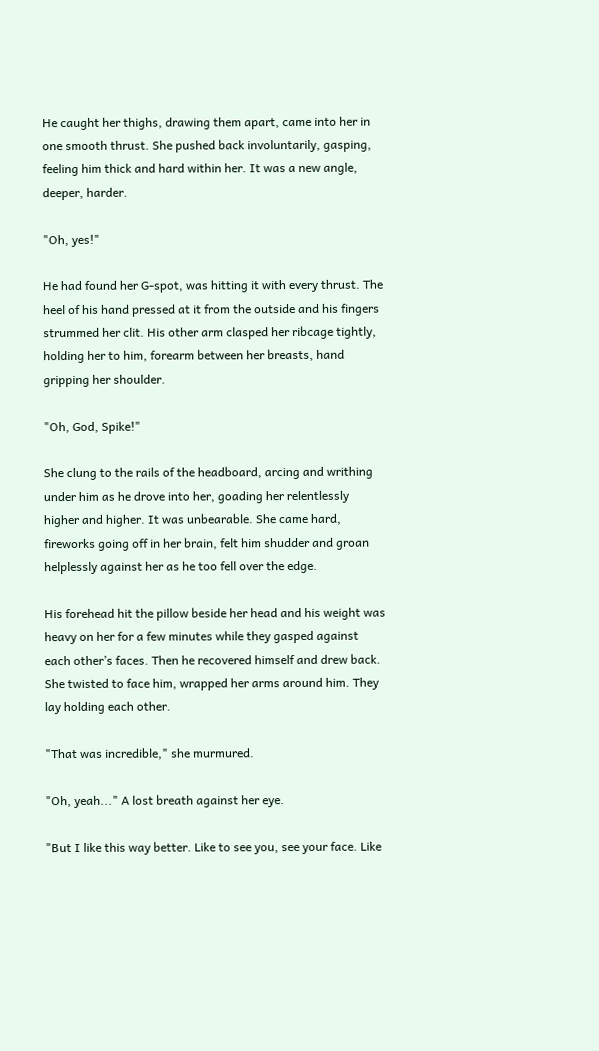He caught her thighs, drawing them apart, came into her in one smooth thrust. She pushed back involuntarily, gasping, feeling him thick and hard within her. It was a new angle, deeper, harder.

"Oh, yes!"

He had found her G-spot, was hitting it with every thrust. The heel of his hand pressed at it from the outside and his fingers strummed her clit. His other arm clasped her ribcage tightly, holding her to him, forearm between her breasts, hand gripping her shoulder.

"Oh, God, Spike!"

She clung to the rails of the headboard, arcing and writhing under him as he drove into her, goading her relentlessly higher and higher. It was unbearable. She came hard, fireworks going off in her brain, felt him shudder and groan helplessly against her as he too fell over the edge.

His forehead hit the pillow beside her head and his weight was heavy on her for a few minutes while they gasped against each other’s faces. Then he recovered himself and drew back. She twisted to face him, wrapped her arms around him. They lay holding each other.

"That was incredible," she murmured.

"Oh, yeah..." A lost breath against her eye.

"But I like this way better. Like to see you, see your face. Like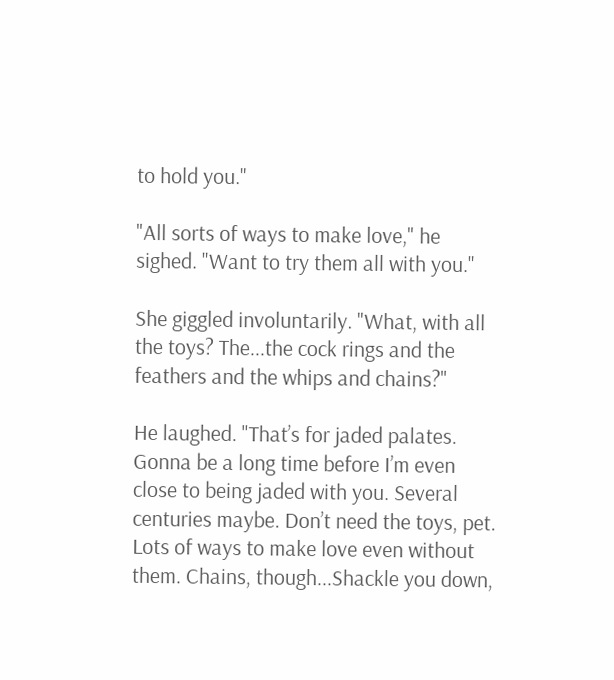to hold you."

"All sorts of ways to make love," he sighed. "Want to try them all with you."

She giggled involuntarily. "What, with all the toys? The...the cock rings and the feathers and the whips and chains?"

He laughed. "That’s for jaded palates. Gonna be a long time before I’m even close to being jaded with you. Several centuries maybe. Don’t need the toys, pet. Lots of ways to make love even without them. Chains, though...Shackle you down,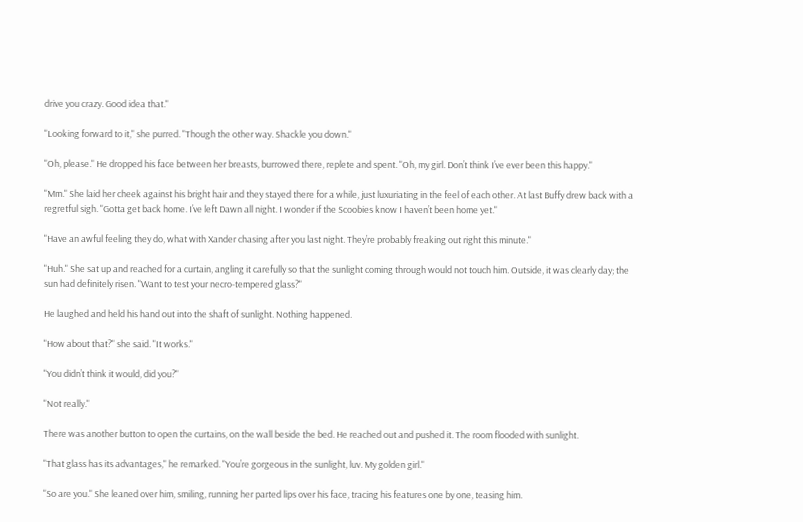drive you crazy. Good idea that."

"Looking forward to it," she purred. "Though the other way. Shackle you down."

"Oh, please." He dropped his face between her breasts, burrowed there, replete and spent. "Oh, my girl. Don’t think I’ve ever been this happy."

"Mm." She laid her cheek against his bright hair and they stayed there for a while, just luxuriating in the feel of each other. At last Buffy drew back with a regretful sigh. "Gotta get back home. I’ve left Dawn all night. I wonder if the Scoobies know I haven’t been home yet."

"Have an awful feeling they do, what with Xander chasing after you last night. They’re probably freaking out right this minute."

"Huh." She sat up and reached for a curtain, angling it carefully so that the sunlight coming through would not touch him. Outside, it was clearly day; the sun had definitely risen. "Want to test your necro-tempered glass?"

He laughed and held his hand out into the shaft of sunlight. Nothing happened.

"How about that?" she said. "It works."

"You didn’t think it would, did you?"

"Not really."

There was another button to open the curtains, on the wall beside the bed. He reached out and pushed it. The room flooded with sunlight.

"That glass has its advantages," he remarked. "You’re gorgeous in the sunlight, luv. My golden girl."

"So are you." She leaned over him, smiling, running her parted lips over his face, tracing his features one by one, teasing him.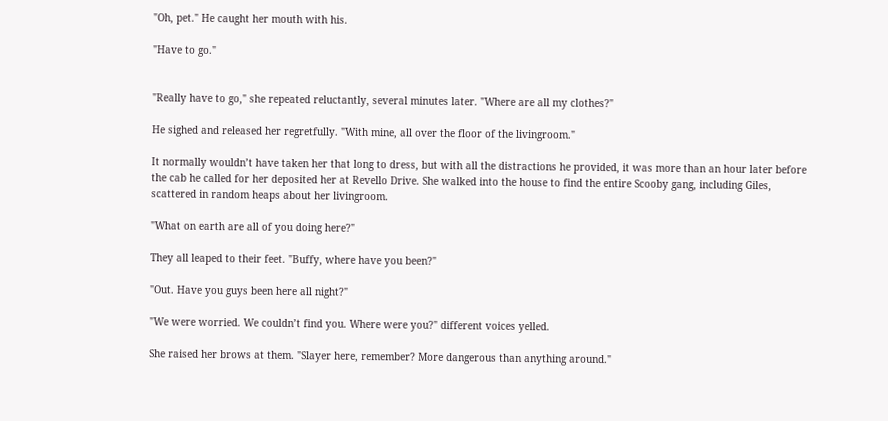"Oh, pet." He caught her mouth with his.

"Have to go."


"Really have to go," she repeated reluctantly, several minutes later. "Where are all my clothes?"

He sighed and released her regretfully. "With mine, all over the floor of the livingroom."

It normally wouldn’t have taken her that long to dress, but with all the distractions he provided, it was more than an hour later before the cab he called for her deposited her at Revello Drive. She walked into the house to find the entire Scooby gang, including Giles, scattered in random heaps about her livingroom.

"What on earth are all of you doing here?"

They all leaped to their feet. "Buffy, where have you been?"

"Out. Have you guys been here all night?"

"We were worried. We couldn’t find you. Where were you?" different voices yelled.

She raised her brows at them. "Slayer here, remember? More dangerous than anything around."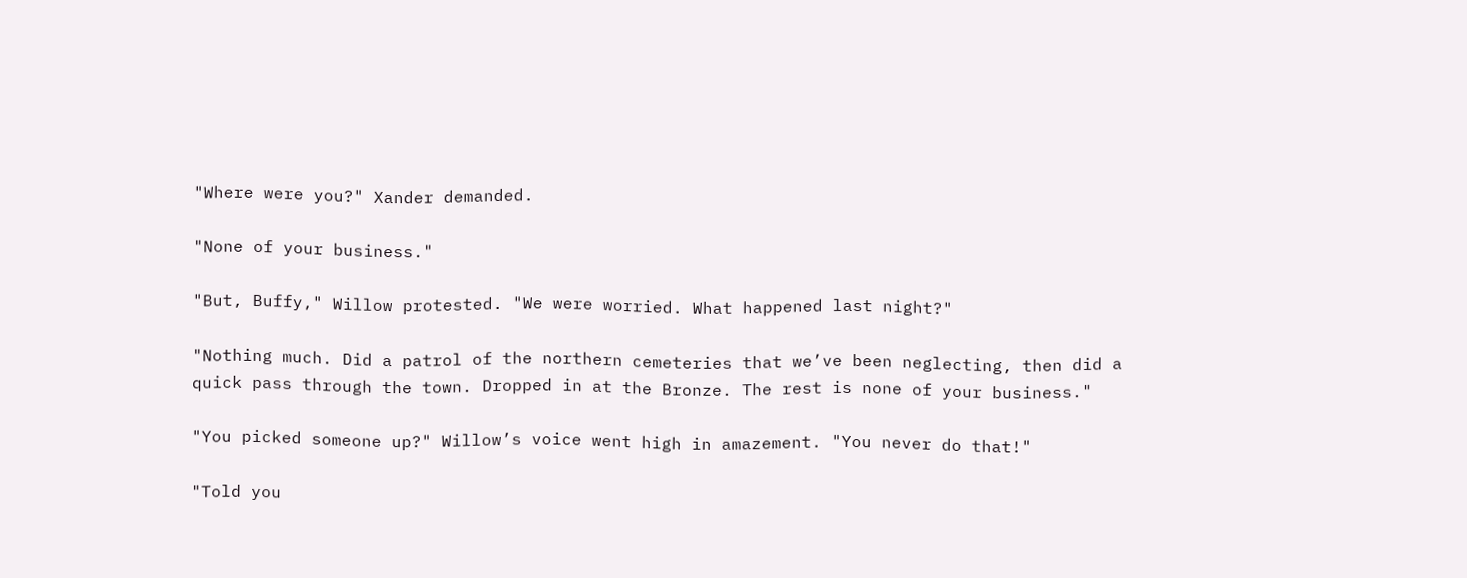"Where were you?" Xander demanded.

"None of your business."

"But, Buffy," Willow protested. "We were worried. What happened last night?"

"Nothing much. Did a patrol of the northern cemeteries that we’ve been neglecting, then did a quick pass through the town. Dropped in at the Bronze. The rest is none of your business."

"You picked someone up?" Willow’s voice went high in amazement. "You never do that!"

"Told you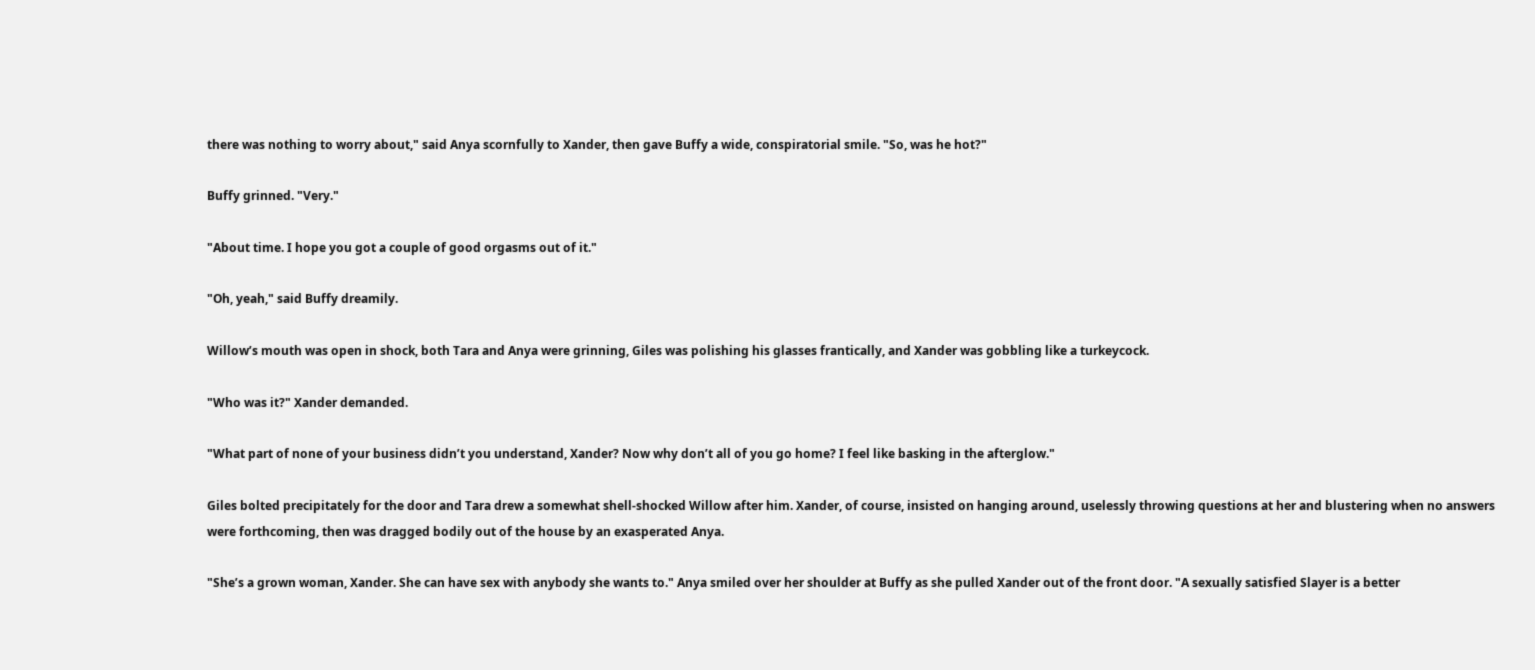there was nothing to worry about," said Anya scornfully to Xander, then gave Buffy a wide, conspiratorial smile. "So, was he hot?"

Buffy grinned. "Very."

"About time. I hope you got a couple of good orgasms out of it."

"Oh, yeah," said Buffy dreamily.

Willow’s mouth was open in shock, both Tara and Anya were grinning, Giles was polishing his glasses frantically, and Xander was gobbling like a turkeycock.

"Who was it?" Xander demanded.

"What part of none of your business didn’t you understand, Xander? Now why don’t all of you go home? I feel like basking in the afterglow."

Giles bolted precipitately for the door and Tara drew a somewhat shell-shocked Willow after him. Xander, of course, insisted on hanging around, uselessly throwing questions at her and blustering when no answers were forthcoming, then was dragged bodily out of the house by an exasperated Anya.

"She’s a grown woman, Xander. She can have sex with anybody she wants to." Anya smiled over her shoulder at Buffy as she pulled Xander out of the front door. "A sexually satisfied Slayer is a better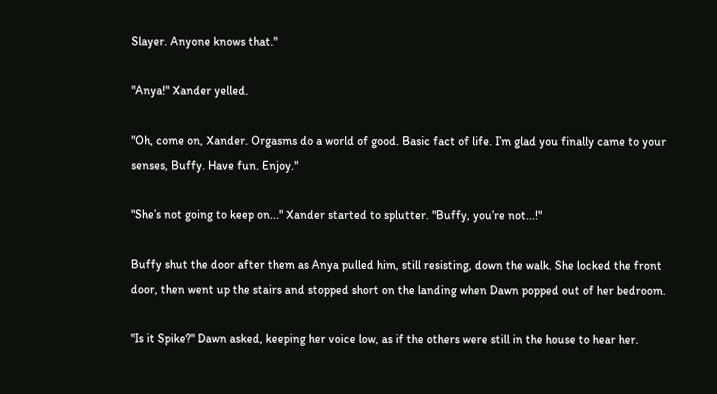Slayer. Anyone knows that."

"Anya!" Xander yelled.

"Oh, come on, Xander. Orgasms do a world of good. Basic fact of life. I’m glad you finally came to your senses, Buffy. Have fun. Enjoy."

"She’s not going to keep on..." Xander started to splutter. "Buffy, you’re not...!"

Buffy shut the door after them as Anya pulled him, still resisting, down the walk. She locked the front door, then went up the stairs and stopped short on the landing when Dawn popped out of her bedroom.

"Is it Spike?" Dawn asked, keeping her voice low, as if the others were still in the house to hear her.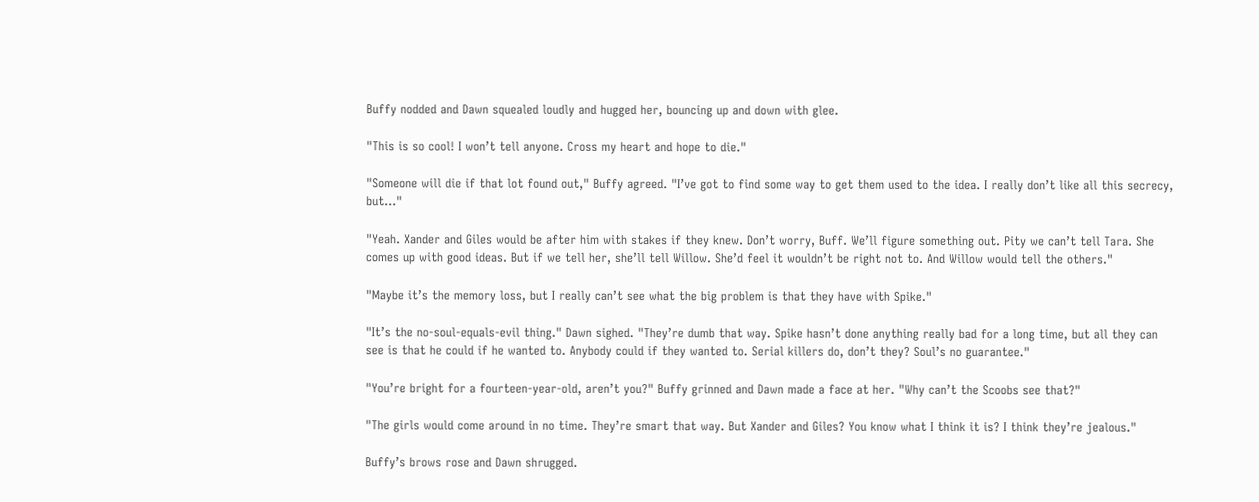Buffy nodded and Dawn squealed loudly and hugged her, bouncing up and down with glee.

"This is so cool! I won’t tell anyone. Cross my heart and hope to die."

"Someone will die if that lot found out," Buffy agreed. "I’ve got to find some way to get them used to the idea. I really don’t like all this secrecy, but..."

"Yeah. Xander and Giles would be after him with stakes if they knew. Don’t worry, Buff. We’ll figure something out. Pity we can’t tell Tara. She comes up with good ideas. But if we tell her, she’ll tell Willow. She’d feel it wouldn’t be right not to. And Willow would tell the others."

"Maybe it’s the memory loss, but I really can’t see what the big problem is that they have with Spike."

"It’s the no-soul-equals-evil thing." Dawn sighed. "They’re dumb that way. Spike hasn’t done anything really bad for a long time, but all they can see is that he could if he wanted to. Anybody could if they wanted to. Serial killers do, don’t they? Soul’s no guarantee."

"You’re bright for a fourteen-year-old, aren’t you?" Buffy grinned and Dawn made a face at her. "Why can’t the Scoobs see that?"

"The girls would come around in no time. They’re smart that way. But Xander and Giles? You know what I think it is? I think they’re jealous."

Buffy’s brows rose and Dawn shrugged.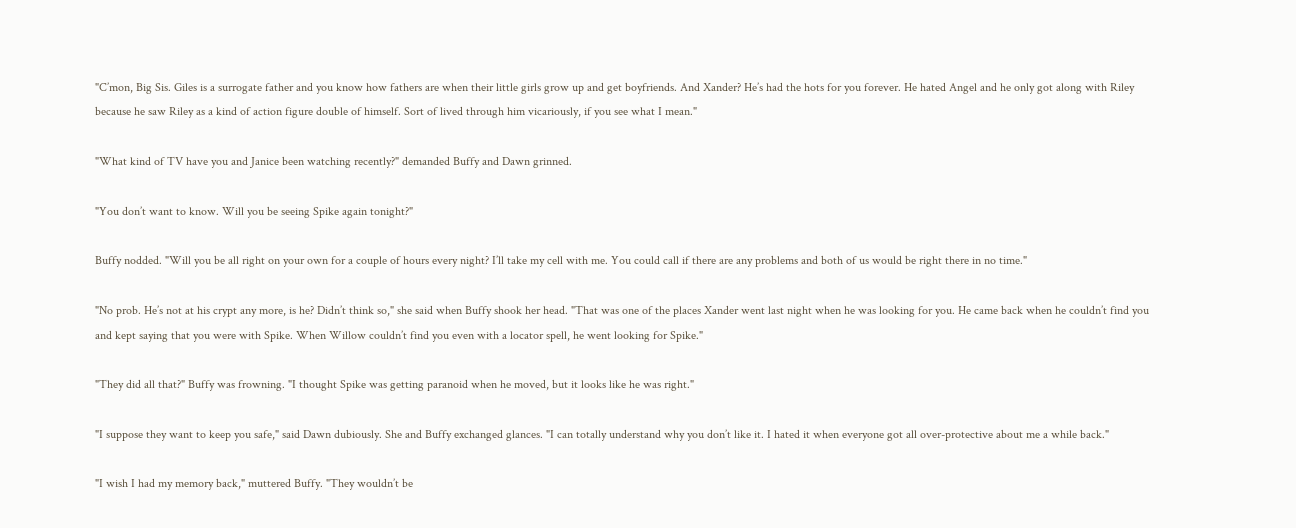"C’mon, Big Sis. Giles is a surrogate father and you know how fathers are when their little girls grow up and get boyfriends. And Xander? He’s had the hots for you forever. He hated Angel and he only got along with Riley because he saw Riley as a kind of action figure double of himself. Sort of lived through him vicariously, if you see what I mean."

"What kind of TV have you and Janice been watching recently?" demanded Buffy and Dawn grinned.

"You don’t want to know. Will you be seeing Spike again tonight?"

Buffy nodded. "Will you be all right on your own for a couple of hours every night? I’ll take my cell with me. You could call if there are any problems and both of us would be right there in no time."

"No prob. He’s not at his crypt any more, is he? Didn’t think so," she said when Buffy shook her head. "That was one of the places Xander went last night when he was looking for you. He came back when he couldn’t find you and kept saying that you were with Spike. When Willow couldn’t find you even with a locator spell, he went looking for Spike."

"They did all that?" Buffy was frowning. "I thought Spike was getting paranoid when he moved, but it looks like he was right."

"I suppose they want to keep you safe," said Dawn dubiously. She and Buffy exchanged glances. "I can totally understand why you don’t like it. I hated it when everyone got all over-protective about me a while back."

"I wish I had my memory back," muttered Buffy. "They wouldn’t be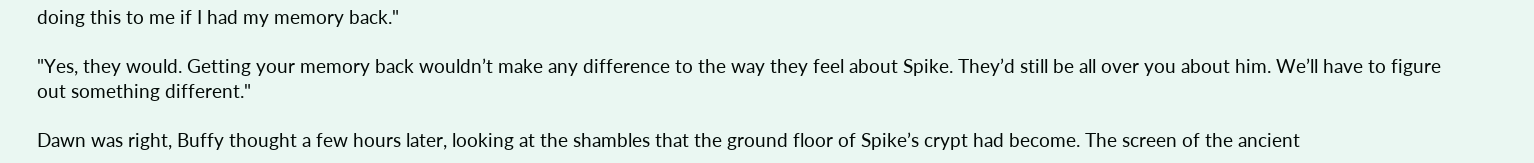doing this to me if I had my memory back."

"Yes, they would. Getting your memory back wouldn’t make any difference to the way they feel about Spike. They’d still be all over you about him. We’ll have to figure out something different."

Dawn was right, Buffy thought a few hours later, looking at the shambles that the ground floor of Spike’s crypt had become. The screen of the ancient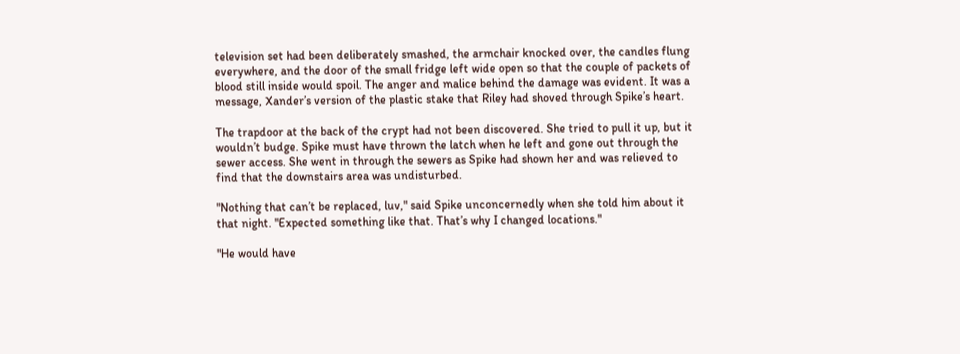television set had been deliberately smashed, the armchair knocked over, the candles flung everywhere, and the door of the small fridge left wide open so that the couple of packets of blood still inside would spoil. The anger and malice behind the damage was evident. It was a message, Xander’s version of the plastic stake that Riley had shoved through Spike’s heart.

The trapdoor at the back of the crypt had not been discovered. She tried to pull it up, but it wouldn’t budge. Spike must have thrown the latch when he left and gone out through the sewer access. She went in through the sewers as Spike had shown her and was relieved to find that the downstairs area was undisturbed.

"Nothing that can’t be replaced, luv," said Spike unconcernedly when she told him about it that night. "Expected something like that. That’s why I changed locations."

"He would have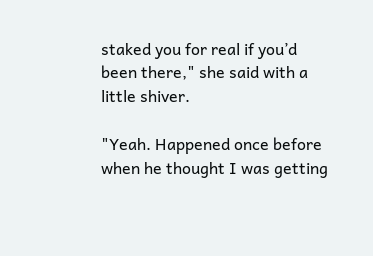staked you for real if you’d been there," she said with a little shiver.

"Yeah. Happened once before when he thought I was getting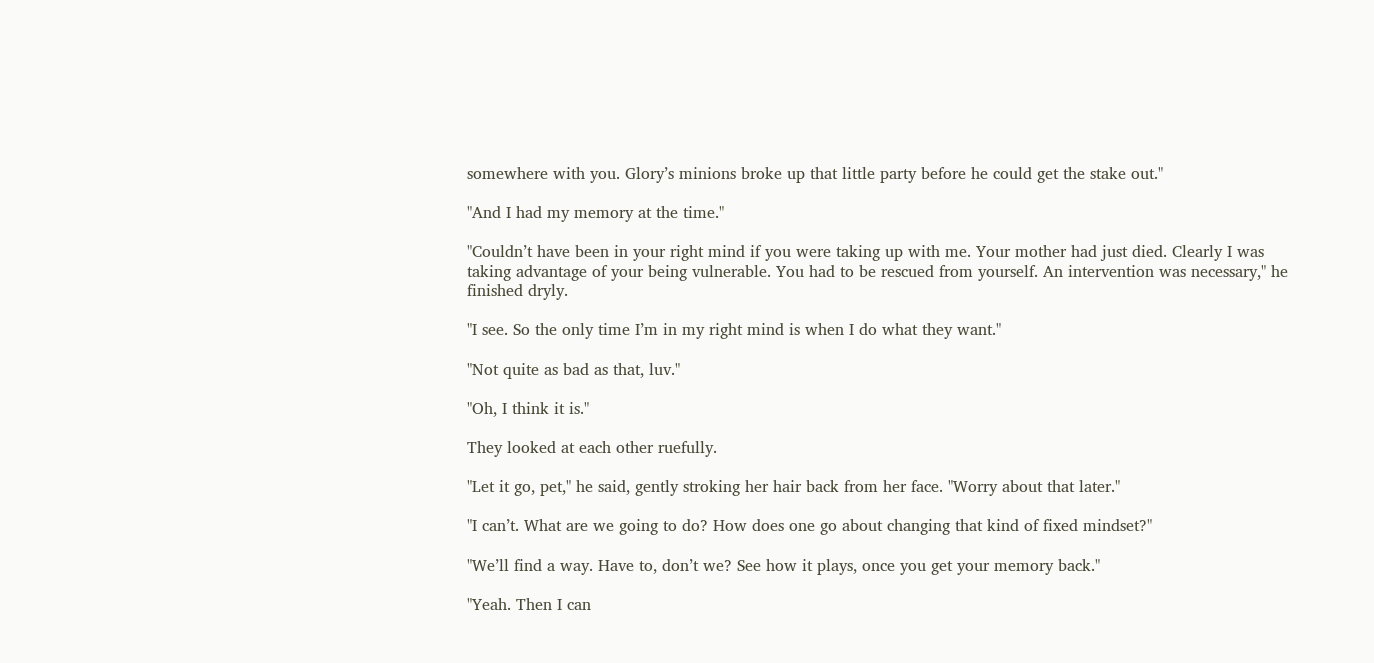somewhere with you. Glory’s minions broke up that little party before he could get the stake out."

"And I had my memory at the time."

"Couldn’t have been in your right mind if you were taking up with me. Your mother had just died. Clearly I was taking advantage of your being vulnerable. You had to be rescued from yourself. An intervention was necessary," he finished dryly.

"I see. So the only time I’m in my right mind is when I do what they want."

"Not quite as bad as that, luv."

"Oh, I think it is."

They looked at each other ruefully.

"Let it go, pet," he said, gently stroking her hair back from her face. "Worry about that later."

"I can’t. What are we going to do? How does one go about changing that kind of fixed mindset?"

"We’ll find a way. Have to, don’t we? See how it plays, once you get your memory back."

"Yeah. Then I can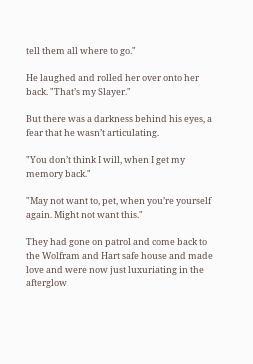tell them all where to go."

He laughed and rolled her over onto her back. "That’s my Slayer."

But there was a darkness behind his eyes, a fear that he wasn’t articulating.

"You don’t think I will, when I get my memory back."

"May not want to, pet, when you’re yourself again. Might not want this."

They had gone on patrol and come back to the Wolfram and Hart safe house and made love and were now just luxuriating in the afterglow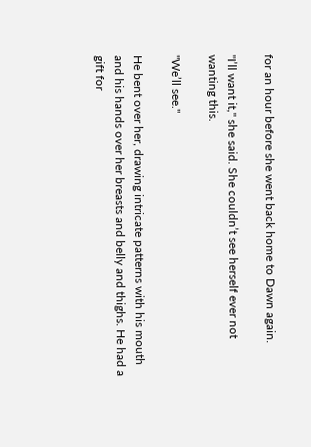for an hour before she went back home to Dawn again.

"I’ll want it," she said. She couldn’t see herself ever not wanting this.

"We’ll see."

He bent over her, drawing intricate patterns with his mouth and his hands over her breasts and belly and thighs. He had a gift for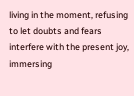living in the moment, refusing to let doubts and fears interfere with the present joy, immersing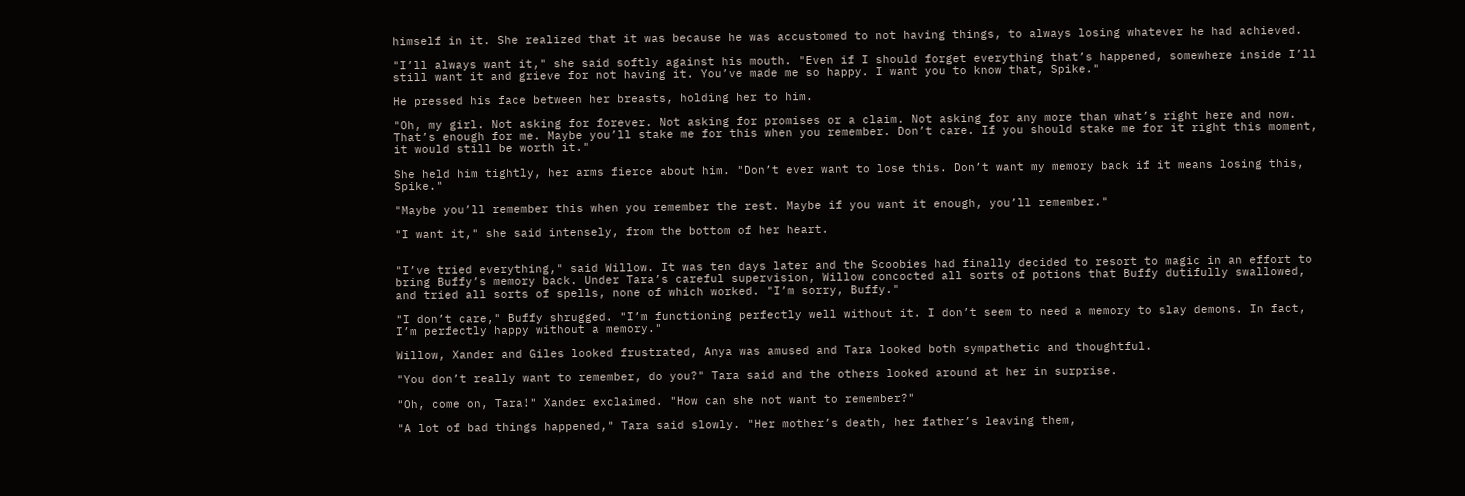himself in it. She realized that it was because he was accustomed to not having things, to always losing whatever he had achieved.

"I’ll always want it," she said softly against his mouth. "Even if I should forget everything that’s happened, somewhere inside I’ll still want it and grieve for not having it. You’ve made me so happy. I want you to know that, Spike."

He pressed his face between her breasts, holding her to him.

"Oh, my girl. Not asking for forever. Not asking for promises or a claim. Not asking for any more than what’s right here and now. That’s enough for me. Maybe you’ll stake me for this when you remember. Don’t care. If you should stake me for it right this moment, it would still be worth it."

She held him tightly, her arms fierce about him. "Don’t ever want to lose this. Don’t want my memory back if it means losing this, Spike."

"Maybe you’ll remember this when you remember the rest. Maybe if you want it enough, you’ll remember."

"I want it," she said intensely, from the bottom of her heart.


"I’ve tried everything," said Willow. It was ten days later and the Scoobies had finally decided to resort to magic in an effort to bring Buffy’s memory back. Under Tara’s careful supervision, Willow concocted all sorts of potions that Buffy dutifully swallowed, and tried all sorts of spells, none of which worked. "I’m sorry, Buffy."

"I don’t care," Buffy shrugged. "I’m functioning perfectly well without it. I don’t seem to need a memory to slay demons. In fact, I’m perfectly happy without a memory."

Willow, Xander and Giles looked frustrated, Anya was amused and Tara looked both sympathetic and thoughtful.

"You don’t really want to remember, do you?" Tara said and the others looked around at her in surprise.

"Oh, come on, Tara!" Xander exclaimed. "How can she not want to remember?"

"A lot of bad things happened," Tara said slowly. "Her mother’s death, her father’s leaving them,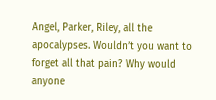Angel, Parker, Riley, all the apocalypses. Wouldn’t you want to forget all that pain? Why would anyone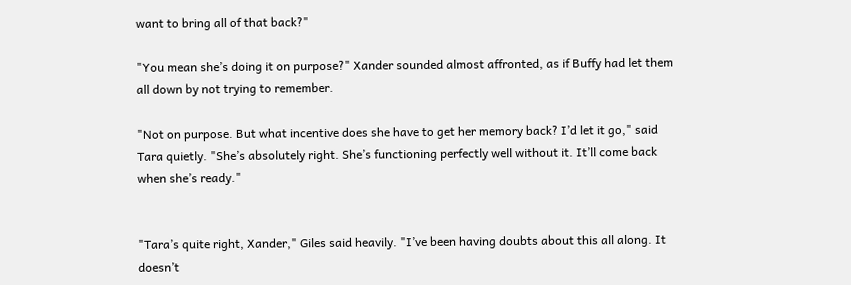want to bring all of that back?"

"You mean she’s doing it on purpose?" Xander sounded almost affronted, as if Buffy had let them all down by not trying to remember.

"Not on purpose. But what incentive does she have to get her memory back? I’d let it go," said Tara quietly. "She’s absolutely right. She’s functioning perfectly well without it. It’ll come back when she’s ready."


"Tara’s quite right, Xander," Giles said heavily. "I’ve been having doubts about this all along. It doesn’t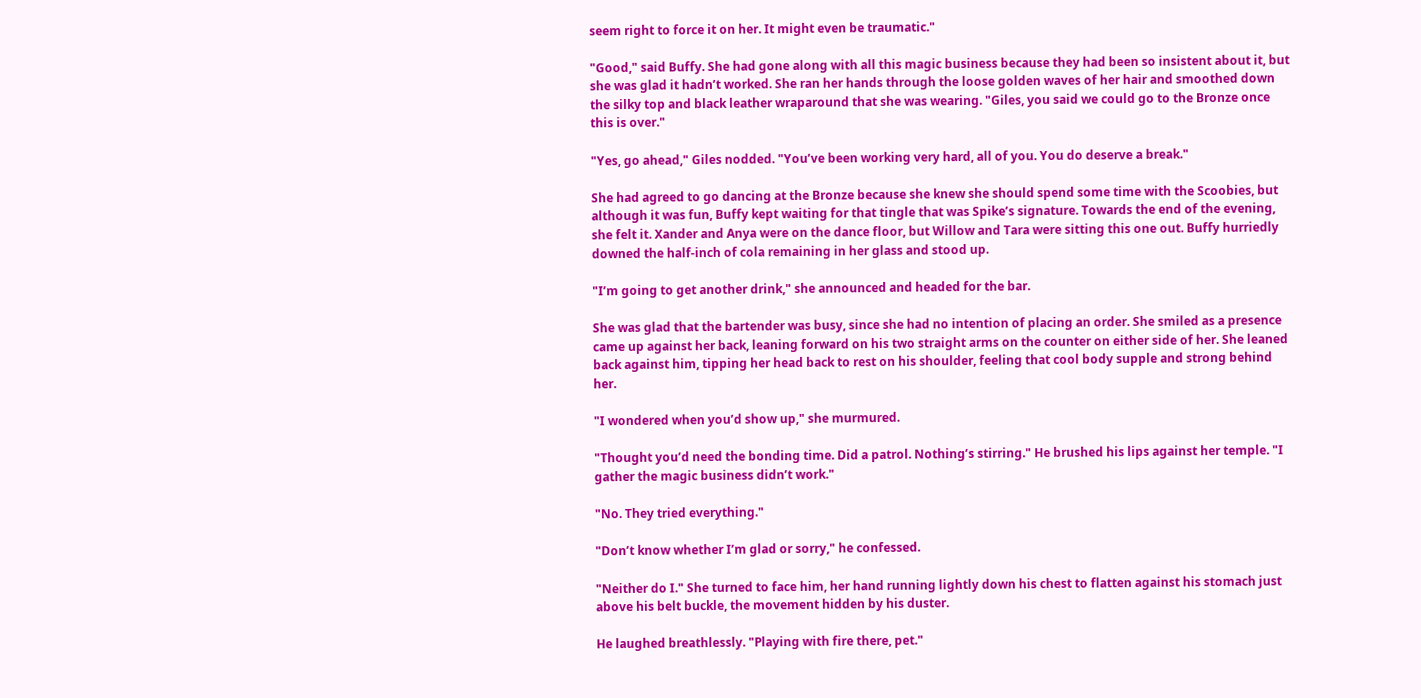seem right to force it on her. It might even be traumatic."

"Good," said Buffy. She had gone along with all this magic business because they had been so insistent about it, but she was glad it hadn’t worked. She ran her hands through the loose golden waves of her hair and smoothed down the silky top and black leather wraparound that she was wearing. "Giles, you said we could go to the Bronze once this is over."

"Yes, go ahead," Giles nodded. "You’ve been working very hard, all of you. You do deserve a break."

She had agreed to go dancing at the Bronze because she knew she should spend some time with the Scoobies, but although it was fun, Buffy kept waiting for that tingle that was Spike’s signature. Towards the end of the evening, she felt it. Xander and Anya were on the dance floor, but Willow and Tara were sitting this one out. Buffy hurriedly downed the half-inch of cola remaining in her glass and stood up.

"I’m going to get another drink," she announced and headed for the bar.

She was glad that the bartender was busy, since she had no intention of placing an order. She smiled as a presence came up against her back, leaning forward on his two straight arms on the counter on either side of her. She leaned back against him, tipping her head back to rest on his shoulder, feeling that cool body supple and strong behind her.

"I wondered when you’d show up," she murmured.

"Thought you’d need the bonding time. Did a patrol. Nothing’s stirring." He brushed his lips against her temple. "I gather the magic business didn’t work."

"No. They tried everything."

"Don’t know whether I’m glad or sorry," he confessed.

"Neither do I." She turned to face him, her hand running lightly down his chest to flatten against his stomach just above his belt buckle, the movement hidden by his duster.

He laughed breathlessly. "Playing with fire there, pet."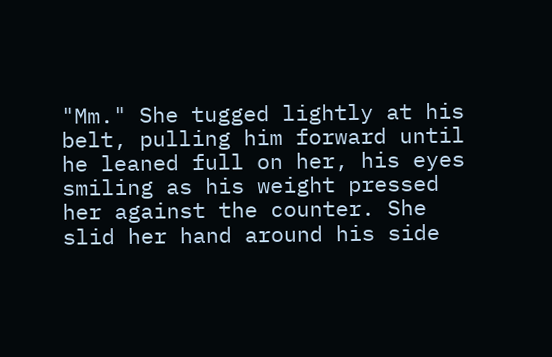"Mm." She tugged lightly at his belt, pulling him forward until he leaned full on her, his eyes smiling as his weight pressed her against the counter. She slid her hand around his side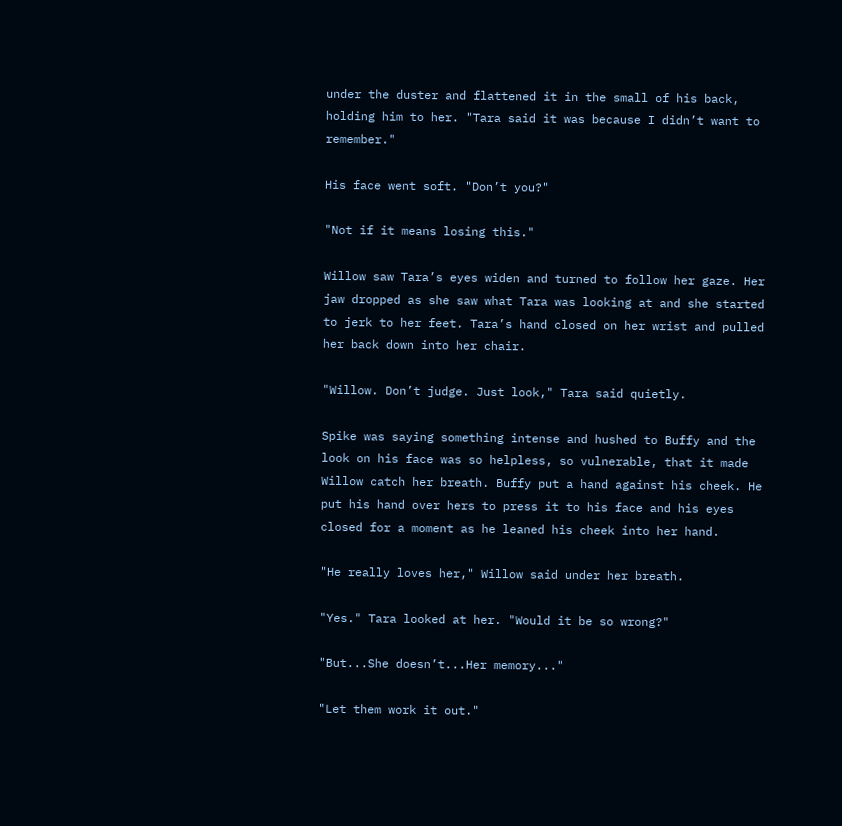under the duster and flattened it in the small of his back, holding him to her. "Tara said it was because I didn’t want to remember."

His face went soft. "Don’t you?"

"Not if it means losing this."

Willow saw Tara’s eyes widen and turned to follow her gaze. Her jaw dropped as she saw what Tara was looking at and she started to jerk to her feet. Tara’s hand closed on her wrist and pulled her back down into her chair.

"Willow. Don’t judge. Just look," Tara said quietly.

Spike was saying something intense and hushed to Buffy and the look on his face was so helpless, so vulnerable, that it made Willow catch her breath. Buffy put a hand against his cheek. He put his hand over hers to press it to his face and his eyes closed for a moment as he leaned his cheek into her hand.

"He really loves her," Willow said under her breath.

"Yes." Tara looked at her. "Would it be so wrong?"

"But...She doesn’t...Her memory..."

"Let them work it out."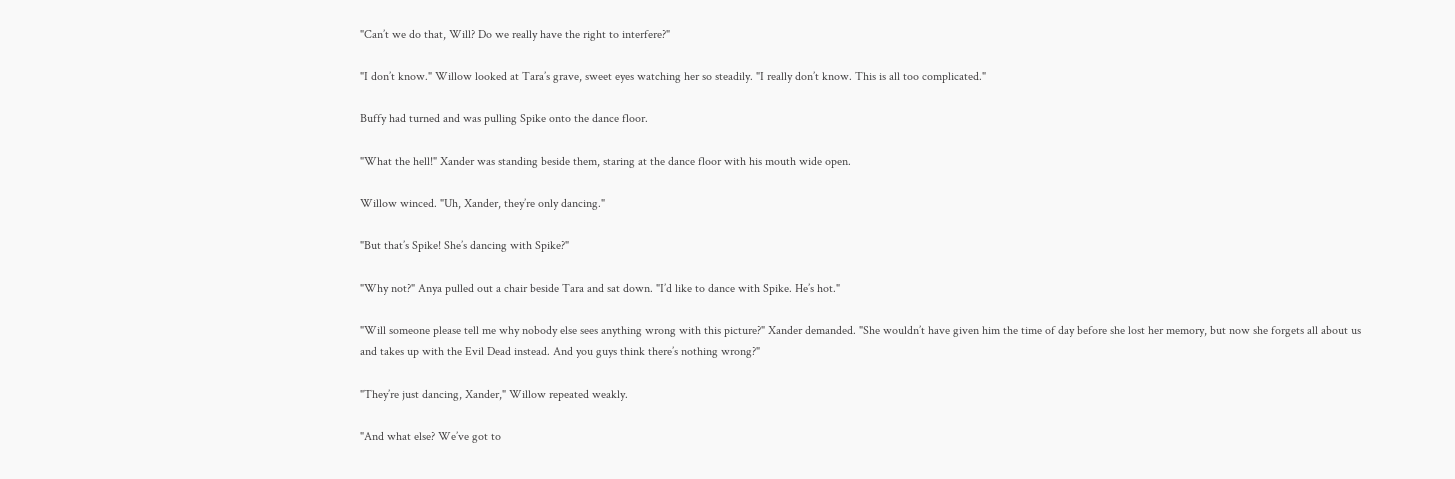"Can’t we do that, Will? Do we really have the right to interfere?"

"I don’t know." Willow looked at Tara’s grave, sweet eyes watching her so steadily. "I really don’t know. This is all too complicated."

Buffy had turned and was pulling Spike onto the dance floor.

"What the hell!" Xander was standing beside them, staring at the dance floor with his mouth wide open.

Willow winced. "Uh, Xander, they’re only dancing."

"But that’s Spike! She’s dancing with Spike?"

"Why not?" Anya pulled out a chair beside Tara and sat down. "I’d like to dance with Spike. He’s hot."

"Will someone please tell me why nobody else sees anything wrong with this picture?" Xander demanded. "She wouldn’t have given him the time of day before she lost her memory, but now she forgets all about us and takes up with the Evil Dead instead. And you guys think there’s nothing wrong?"

"They’re just dancing, Xander," Willow repeated weakly.

"And what else? We’ve got to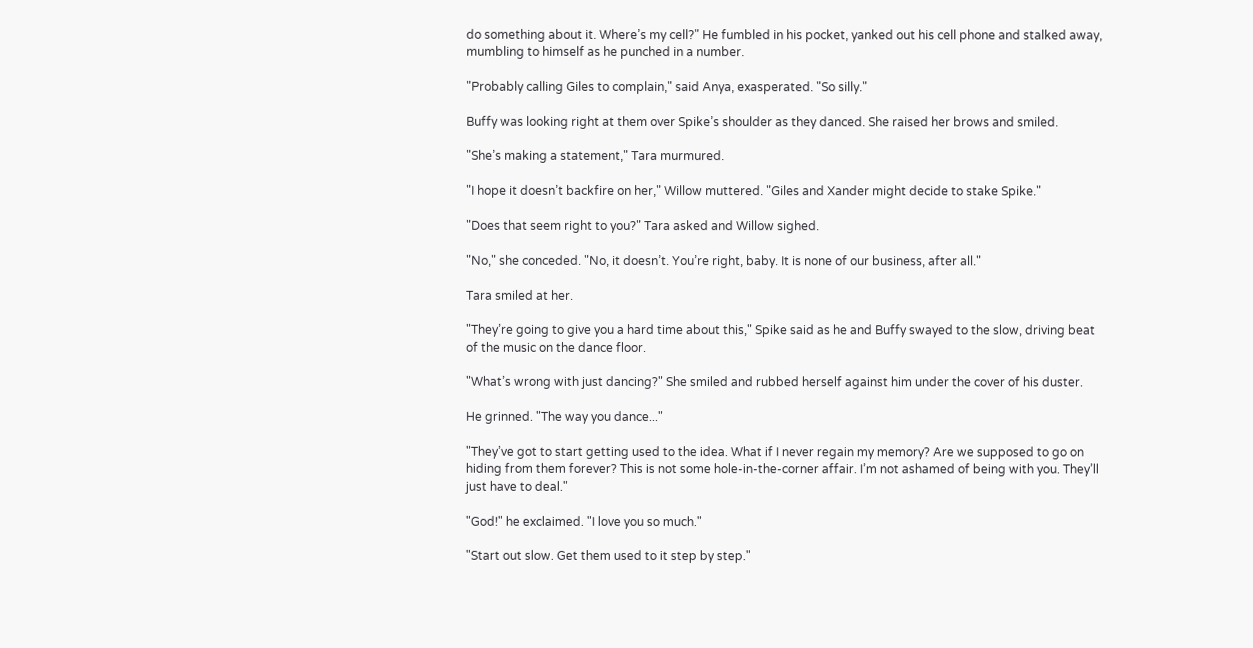do something about it. Where’s my cell?" He fumbled in his pocket, yanked out his cell phone and stalked away, mumbling to himself as he punched in a number.

"Probably calling Giles to complain," said Anya, exasperated. "So silly."

Buffy was looking right at them over Spike’s shoulder as they danced. She raised her brows and smiled.

"She’s making a statement," Tara murmured.

"I hope it doesn’t backfire on her," Willow muttered. "Giles and Xander might decide to stake Spike."

"Does that seem right to you?" Tara asked and Willow sighed.

"No," she conceded. "No, it doesn’t. You’re right, baby. It is none of our business, after all."

Tara smiled at her.

"They’re going to give you a hard time about this," Spike said as he and Buffy swayed to the slow, driving beat of the music on the dance floor.

"What’s wrong with just dancing?" She smiled and rubbed herself against him under the cover of his duster.

He grinned. "The way you dance..."

"They’ve got to start getting used to the idea. What if I never regain my memory? Are we supposed to go on hiding from them forever? This is not some hole-in-the-corner affair. I’m not ashamed of being with you. They’ll just have to deal."

"God!" he exclaimed. "I love you so much."

"Start out slow. Get them used to it step by step."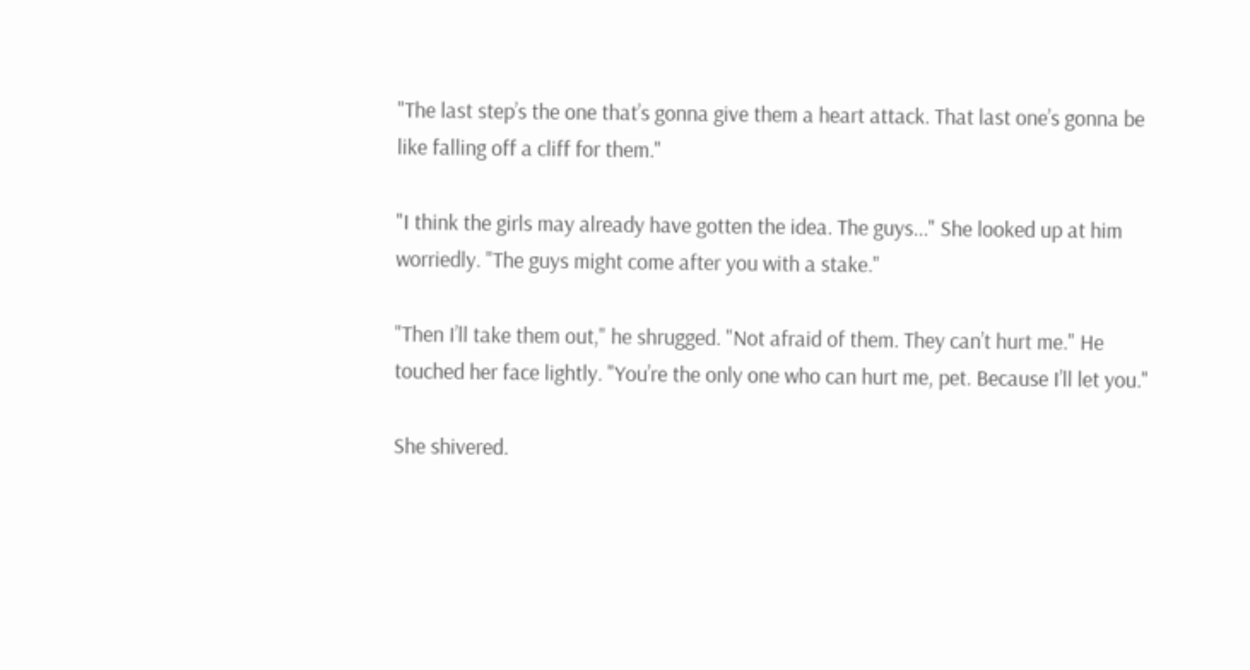"The last step’s the one that’s gonna give them a heart attack. That last one’s gonna be like falling off a cliff for them."

"I think the girls may already have gotten the idea. The guys..." She looked up at him worriedly. "The guys might come after you with a stake."

"Then I’ll take them out," he shrugged. "Not afraid of them. They can’t hurt me." He touched her face lightly. "You’re the only one who can hurt me, pet. Because I’ll let you."

She shivered.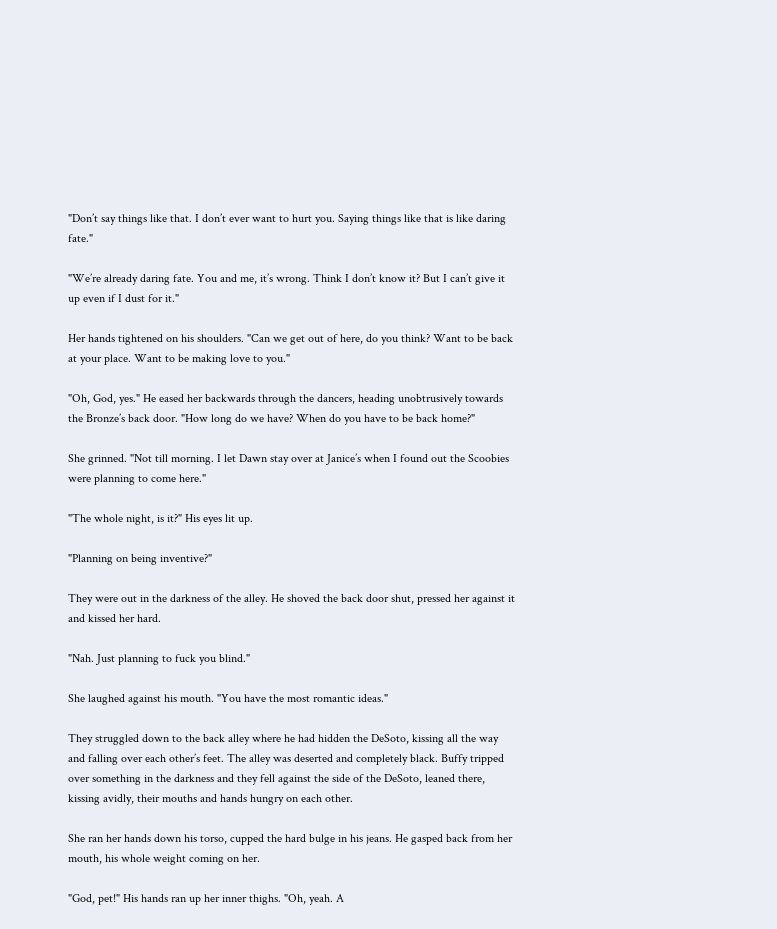"Don’t say things like that. I don’t ever want to hurt you. Saying things like that is like daring fate."

"We’re already daring fate. You and me, it’s wrong. Think I don’t know it? But I can’t give it up even if I dust for it."

Her hands tightened on his shoulders. "Can we get out of here, do you think? Want to be back at your place. Want to be making love to you."

"Oh, God, yes." He eased her backwards through the dancers, heading unobtrusively towards the Bronze’s back door. "How long do we have? When do you have to be back home?"

She grinned. "Not till morning. I let Dawn stay over at Janice’s when I found out the Scoobies were planning to come here."

"The whole night, is it?" His eyes lit up.

"Planning on being inventive?"

They were out in the darkness of the alley. He shoved the back door shut, pressed her against it and kissed her hard.

"Nah. Just planning to fuck you blind."

She laughed against his mouth. "You have the most romantic ideas."

They struggled down to the back alley where he had hidden the DeSoto, kissing all the way and falling over each other’s feet. The alley was deserted and completely black. Buffy tripped over something in the darkness and they fell against the side of the DeSoto, leaned there, kissing avidly, their mouths and hands hungry on each other.

She ran her hands down his torso, cupped the hard bulge in his jeans. He gasped back from her mouth, his whole weight coming on her.

"God, pet!" His hands ran up her inner thighs. "Oh, yeah. A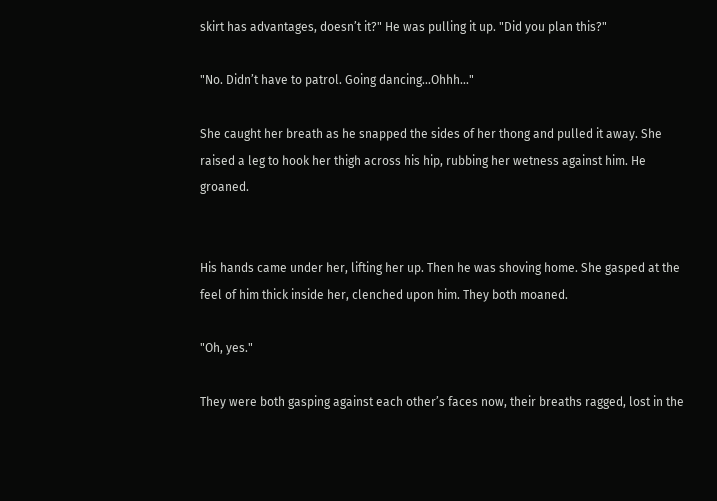skirt has advantages, doesn’t it?" He was pulling it up. "Did you plan this?"

"No. Didn’t have to patrol. Going dancing...Ohhh..."

She caught her breath as he snapped the sides of her thong and pulled it away. She raised a leg to hook her thigh across his hip, rubbing her wetness against him. He groaned.


His hands came under her, lifting her up. Then he was shoving home. She gasped at the feel of him thick inside her, clenched upon him. They both moaned.

"Oh, yes."

They were both gasping against each other’s faces now, their breaths ragged, lost in the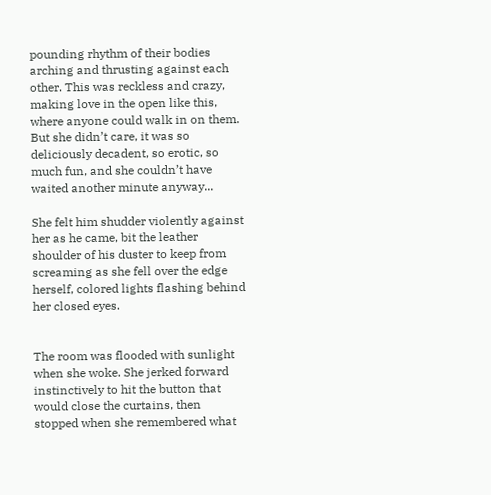pounding rhythm of their bodies arching and thrusting against each other. This was reckless and crazy, making love in the open like this, where anyone could walk in on them. But she didn’t care, it was so deliciously decadent, so erotic, so much fun, and she couldn’t have waited another minute anyway...

She felt him shudder violently against her as he came, bit the leather shoulder of his duster to keep from screaming as she fell over the edge herself, colored lights flashing behind her closed eyes.


The room was flooded with sunlight when she woke. She jerked forward instinctively to hit the button that would close the curtains, then stopped when she remembered what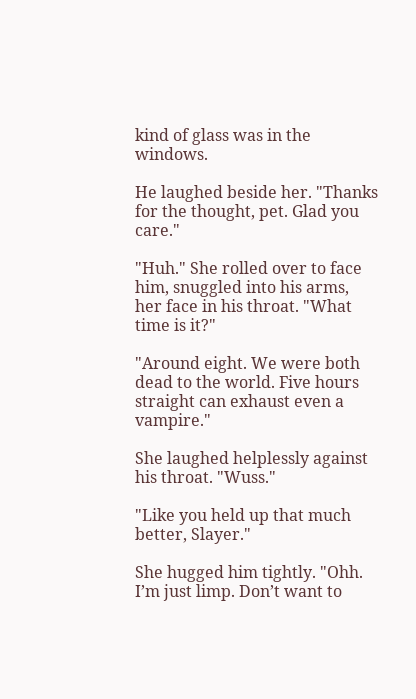kind of glass was in the windows.

He laughed beside her. "Thanks for the thought, pet. Glad you care."

"Huh." She rolled over to face him, snuggled into his arms, her face in his throat. "What time is it?"

"Around eight. We were both dead to the world. Five hours straight can exhaust even a vampire."

She laughed helplessly against his throat. "Wuss."

"Like you held up that much better, Slayer."

She hugged him tightly. "Ohh. I’m just limp. Don’t want to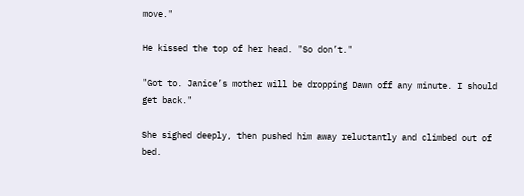move."

He kissed the top of her head. "So don’t."

"Got to. Janice’s mother will be dropping Dawn off any minute. I should get back."

She sighed deeply, then pushed him away reluctantly and climbed out of bed.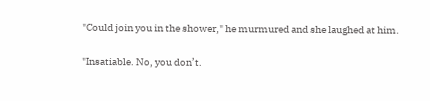"Could join you in the shower," he murmured and she laughed at him.

"Insatiable. No, you don’t.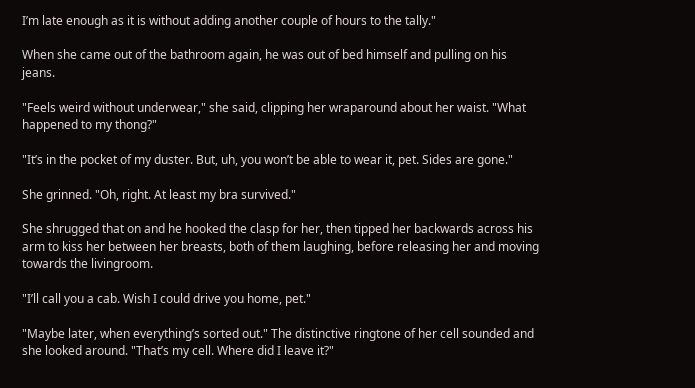I’m late enough as it is without adding another couple of hours to the tally."

When she came out of the bathroom again, he was out of bed himself and pulling on his jeans.

"Feels weird without underwear," she said, clipping her wraparound about her waist. "What happened to my thong?"

"It’s in the pocket of my duster. But, uh, you won’t be able to wear it, pet. Sides are gone."

She grinned. "Oh, right. At least my bra survived."

She shrugged that on and he hooked the clasp for her, then tipped her backwards across his arm to kiss her between her breasts, both of them laughing, before releasing her and moving towards the livingroom.

"I’ll call you a cab. Wish I could drive you home, pet."

"Maybe later, when everything’s sorted out." The distinctive ringtone of her cell sounded and she looked around. "That’s my cell. Where did I leave it?"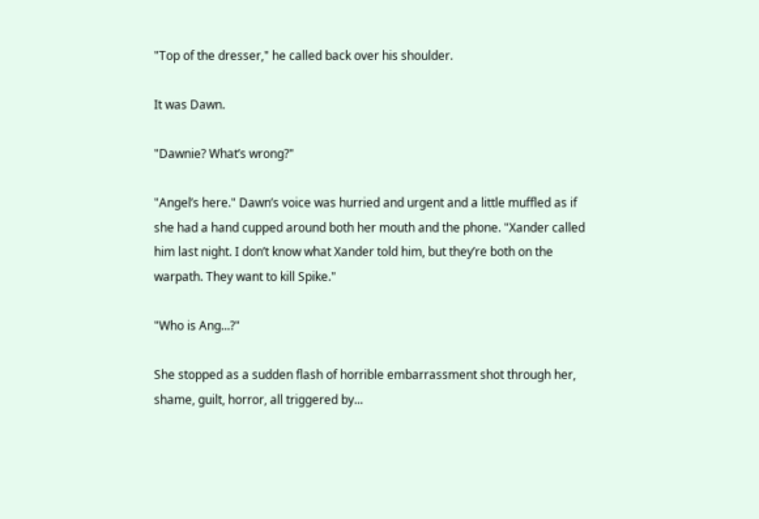"Top of the dresser," he called back over his shoulder.

It was Dawn.

"Dawnie? What’s wrong?"

"Angel’s here." Dawn’s voice was hurried and urgent and a little muffled as if she had a hand cupped around both her mouth and the phone. "Xander called him last night. I don’t know what Xander told him, but they’re both on the warpath. They want to kill Spike."

"Who is Ang...?"

She stopped as a sudden flash of horrible embarrassment shot through her, shame, guilt, horror, all triggered by...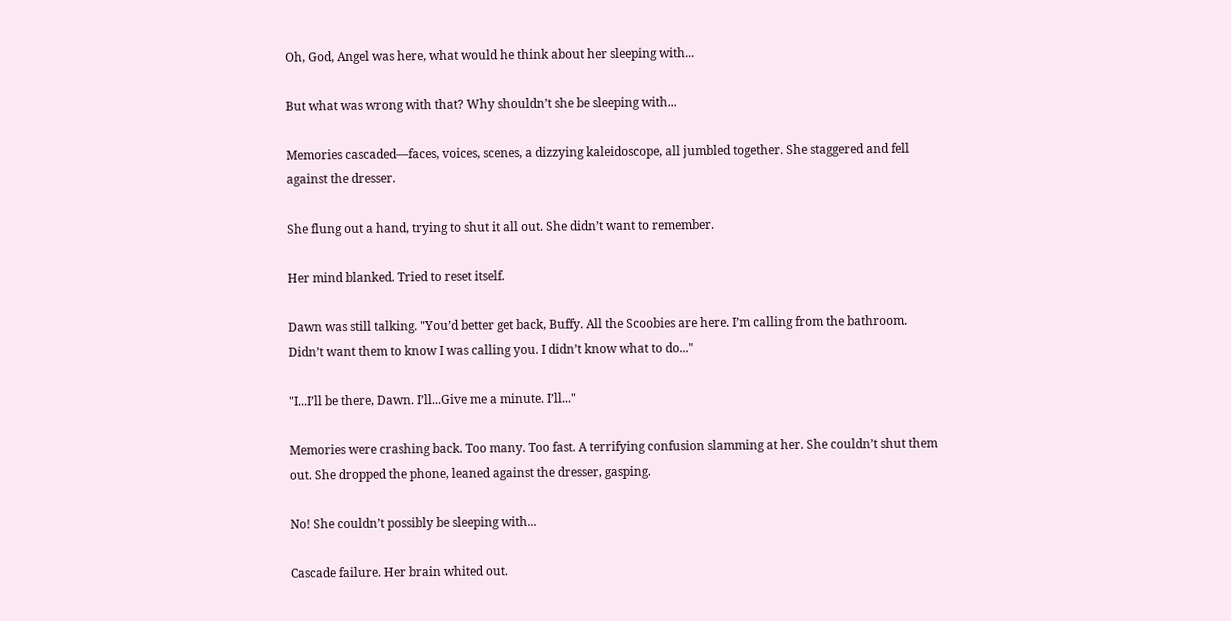Oh, God, Angel was here, what would he think about her sleeping with...

But what was wrong with that? Why shouldn’t she be sleeping with...

Memories cascaded—faces, voices, scenes, a dizzying kaleidoscope, all jumbled together. She staggered and fell against the dresser.

She flung out a hand, trying to shut it all out. She didn’t want to remember.

Her mind blanked. Tried to reset itself.

Dawn was still talking. "You’d better get back, Buffy. All the Scoobies are here. I’m calling from the bathroom. Didn’t want them to know I was calling you. I didn’t know what to do..."

"I...I’ll be there, Dawn. I’ll...Give me a minute. I’ll..."

Memories were crashing back. Too many. Too fast. A terrifying confusion slamming at her. She couldn’t shut them out. She dropped the phone, leaned against the dresser, gasping.

No! She couldn’t possibly be sleeping with...

Cascade failure. Her brain whited out.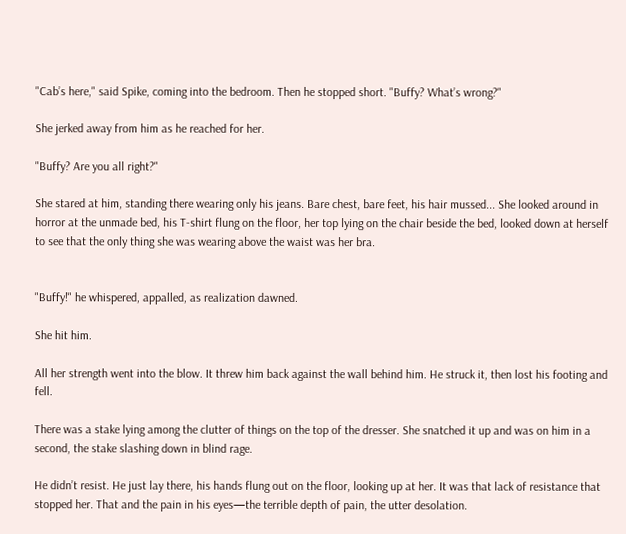"Cab’s here," said Spike, coming into the bedroom. Then he stopped short. "Buffy? What’s wrong?"

She jerked away from him as he reached for her.

"Buffy? Are you all right?"

She stared at him, standing there wearing only his jeans. Bare chest, bare feet, his hair mussed... She looked around in horror at the unmade bed, his T-shirt flung on the floor, her top lying on the chair beside the bed, looked down at herself to see that the only thing she was wearing above the waist was her bra.


"Buffy!" he whispered, appalled, as realization dawned.

She hit him.

All her strength went into the blow. It threw him back against the wall behind him. He struck it, then lost his footing and fell.

There was a stake lying among the clutter of things on the top of the dresser. She snatched it up and was on him in a second, the stake slashing down in blind rage.

He didn’t resist. He just lay there, his hands flung out on the floor, looking up at her. It was that lack of resistance that stopped her. That and the pain in his eyes—the terrible depth of pain, the utter desolation.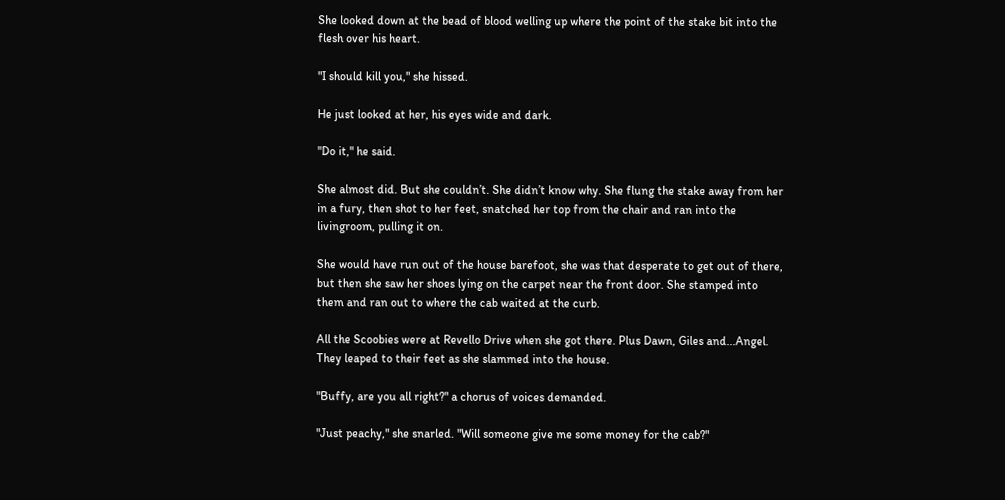She looked down at the bead of blood welling up where the point of the stake bit into the flesh over his heart.

"I should kill you," she hissed.

He just looked at her, his eyes wide and dark.

"Do it," he said.

She almost did. But she couldn’t. She didn’t know why. She flung the stake away from her in a fury, then shot to her feet, snatched her top from the chair and ran into the livingroom, pulling it on.

She would have run out of the house barefoot, she was that desperate to get out of there, but then she saw her shoes lying on the carpet near the front door. She stamped into them and ran out to where the cab waited at the curb.

All the Scoobies were at Revello Drive when she got there. Plus Dawn, Giles and...Angel. They leaped to their feet as she slammed into the house.

"Buffy, are you all right?" a chorus of voices demanded.

"Just peachy," she snarled. "Will someone give me some money for the cab?"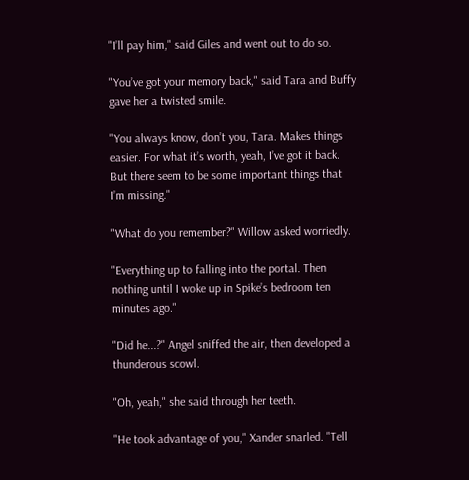"I’ll pay him," said Giles and went out to do so.

"You’ve got your memory back," said Tara and Buffy gave her a twisted smile.

"You always know, don’t you, Tara. Makes things easier. For what it’s worth, yeah, I’ve got it back. But there seem to be some important things that I’m missing."

"What do you remember?" Willow asked worriedly.

"Everything up to falling into the portal. Then nothing until I woke up in Spike’s bedroom ten minutes ago."

"Did he...?" Angel sniffed the air, then developed a thunderous scowl.

"Oh, yeah," she said through her teeth.

"He took advantage of you," Xander snarled. "Tell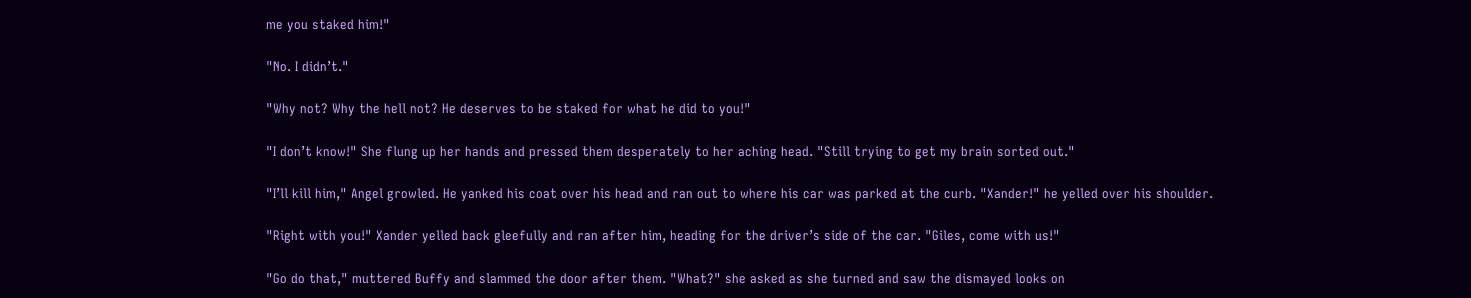me you staked him!"

"No. I didn’t."

"Why not? Why the hell not? He deserves to be staked for what he did to you!"

"I don’t know!" She flung up her hands and pressed them desperately to her aching head. "Still trying to get my brain sorted out."

"I’ll kill him," Angel growled. He yanked his coat over his head and ran out to where his car was parked at the curb. "Xander!" he yelled over his shoulder.

"Right with you!" Xander yelled back gleefully and ran after him, heading for the driver’s side of the car. "Giles, come with us!"

"Go do that," muttered Buffy and slammed the door after them. "What?" she asked as she turned and saw the dismayed looks on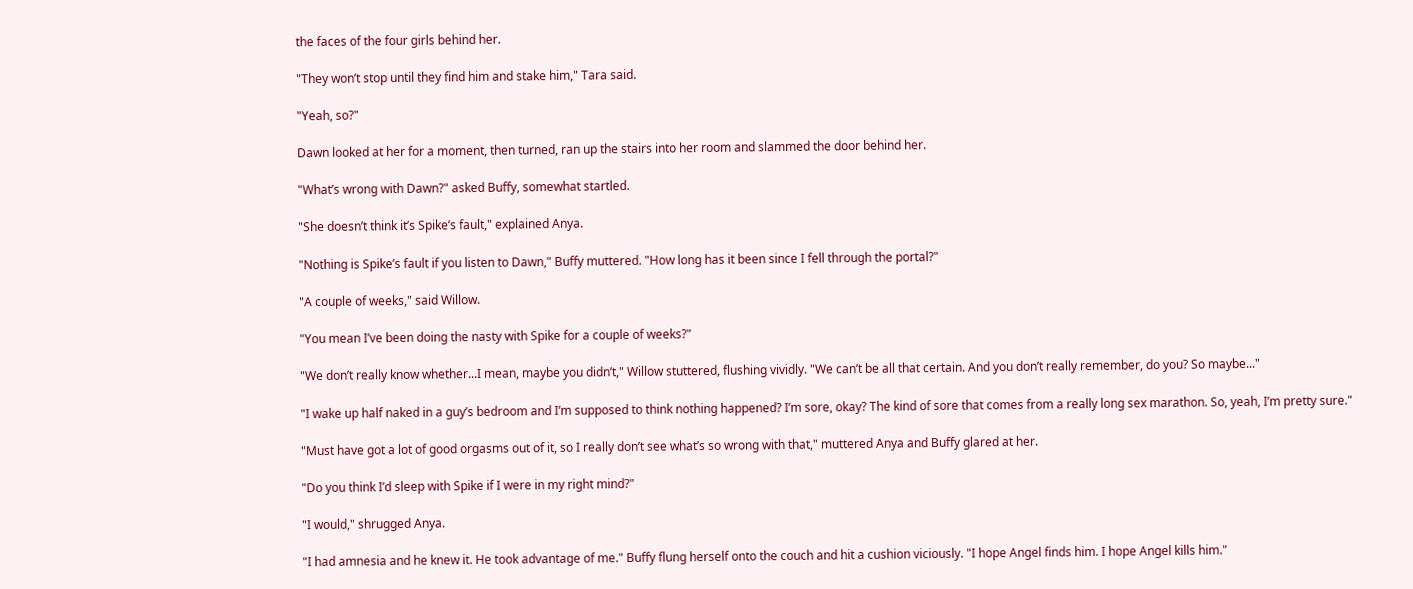the faces of the four girls behind her.

"They won’t stop until they find him and stake him," Tara said.

"Yeah, so?"

Dawn looked at her for a moment, then turned, ran up the stairs into her room and slammed the door behind her.

"What’s wrong with Dawn?" asked Buffy, somewhat startled.

"She doesn’t think it’s Spike’s fault," explained Anya.

"Nothing is Spike’s fault if you listen to Dawn," Buffy muttered. "How long has it been since I fell through the portal?"

"A couple of weeks," said Willow.

"You mean I’ve been doing the nasty with Spike for a couple of weeks?"

"We don’t really know whether...I mean, maybe you didn’t," Willow stuttered, flushing vividly. "We can’t be all that certain. And you don’t really remember, do you? So maybe..."

"I wake up half naked in a guy’s bedroom and I’m supposed to think nothing happened? I’m sore, okay? The kind of sore that comes from a really long sex marathon. So, yeah, I’m pretty sure."

"Must have got a lot of good orgasms out of it, so I really don’t see what’s so wrong with that," muttered Anya and Buffy glared at her.

"Do you think I’d sleep with Spike if I were in my right mind?"

"I would," shrugged Anya.

"I had amnesia and he knew it. He took advantage of me." Buffy flung herself onto the couch and hit a cushion viciously. "I hope Angel finds him. I hope Angel kills him."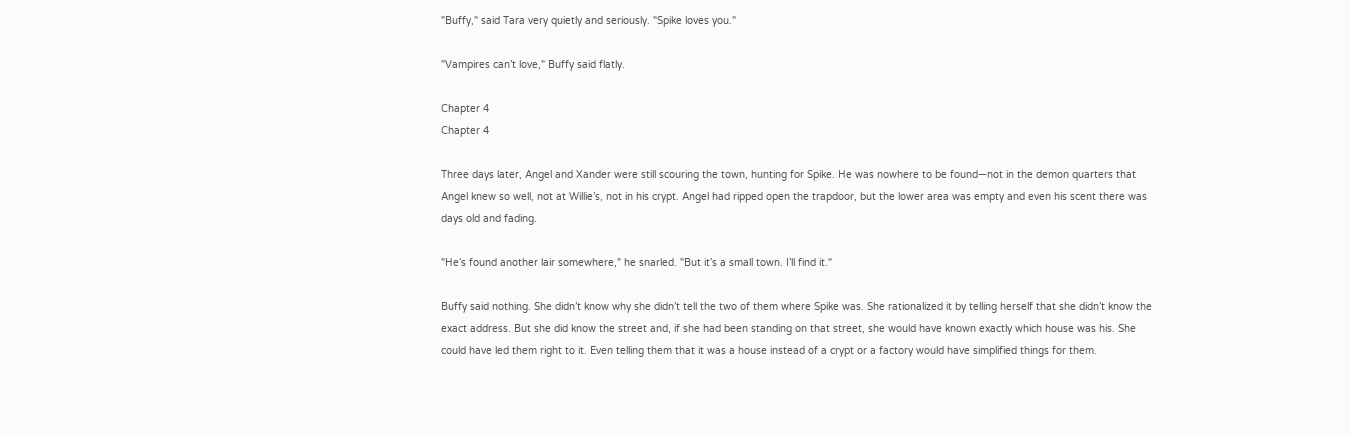"Buffy," said Tara very quietly and seriously. "Spike loves you."

"Vampires can’t love," Buffy said flatly.

Chapter 4
Chapter 4

Three days later, Angel and Xander were still scouring the town, hunting for Spike. He was nowhere to be found—not in the demon quarters that Angel knew so well, not at Willie’s, not in his crypt. Angel had ripped open the trapdoor, but the lower area was empty and even his scent there was days old and fading.

"He’s found another lair somewhere," he snarled. "But it’s a small town. I’ll find it."

Buffy said nothing. She didn’t know why she didn’t tell the two of them where Spike was. She rationalized it by telling herself that she didn’t know the exact address. But she did know the street and, if she had been standing on that street, she would have known exactly which house was his. She could have led them right to it. Even telling them that it was a house instead of a crypt or a factory would have simplified things for them.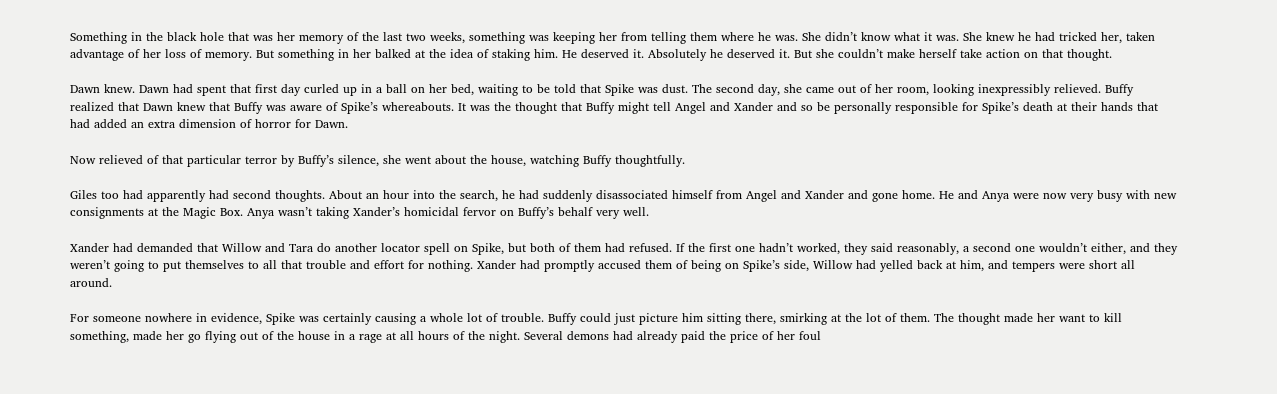Something in the black hole that was her memory of the last two weeks, something was keeping her from telling them where he was. She didn’t know what it was. She knew he had tricked her, taken advantage of her loss of memory. But something in her balked at the idea of staking him. He deserved it. Absolutely he deserved it. But she couldn’t make herself take action on that thought.

Dawn knew. Dawn had spent that first day curled up in a ball on her bed, waiting to be told that Spike was dust. The second day, she came out of her room, looking inexpressibly relieved. Buffy realized that Dawn knew that Buffy was aware of Spike’s whereabouts. It was the thought that Buffy might tell Angel and Xander and so be personally responsible for Spike’s death at their hands that had added an extra dimension of horror for Dawn.

Now relieved of that particular terror by Buffy’s silence, she went about the house, watching Buffy thoughtfully.

Giles too had apparently had second thoughts. About an hour into the search, he had suddenly disassociated himself from Angel and Xander and gone home. He and Anya were now very busy with new consignments at the Magic Box. Anya wasn’t taking Xander’s homicidal fervor on Buffy’s behalf very well.

Xander had demanded that Willow and Tara do another locator spell on Spike, but both of them had refused. If the first one hadn’t worked, they said reasonably, a second one wouldn’t either, and they weren’t going to put themselves to all that trouble and effort for nothing. Xander had promptly accused them of being on Spike’s side, Willow had yelled back at him, and tempers were short all around.

For someone nowhere in evidence, Spike was certainly causing a whole lot of trouble. Buffy could just picture him sitting there, smirking at the lot of them. The thought made her want to kill something, made her go flying out of the house in a rage at all hours of the night. Several demons had already paid the price of her foul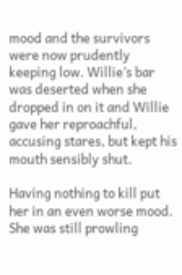mood and the survivors were now prudently keeping low. Willie’s bar was deserted when she dropped in on it and Willie gave her reproachful, accusing stares, but kept his mouth sensibly shut.

Having nothing to kill put her in an even worse mood. She was still prowling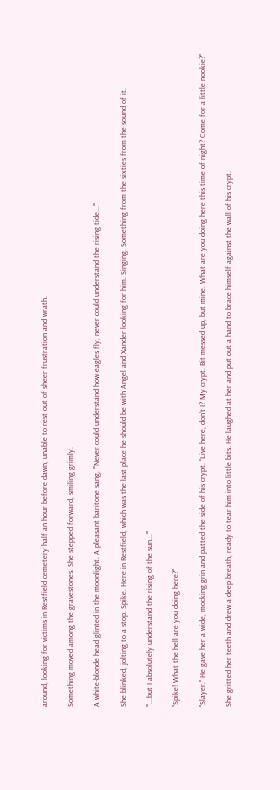around, looking for victims in Restfield cemetery half an hour before dawn, unable to rest out of sheer frustration and wrath.

Something moved among the gravestones. She stepped forward, smiling grimly.

A white-blonde head glinted in the moonlight. A pleasant baritone sang, "'Never could understand how eagles fly, never could understand the rising tide...'"

She blinked, jolting to a stop. Spike. Here in Restfield, which was the last place he should be with Angel and Xander looking for him. Singing. Something from the sixties from the sound of it.

"'...but I absolutely understand the rising of the sun...'"

"Spike! What the hell are you doing here?"

"Slayer." He gave her a wide, mocking grin and patted the side of his crypt. "Live here, don’t I? My crypt. Bit messed up, but mine. What are you doing here this time of night? Come for a little nookie?"

She gritted her teeth and drew a deep breath, ready to tear him into little bits. He laughed at her and put out a hand to brace himself against the wall of his crypt.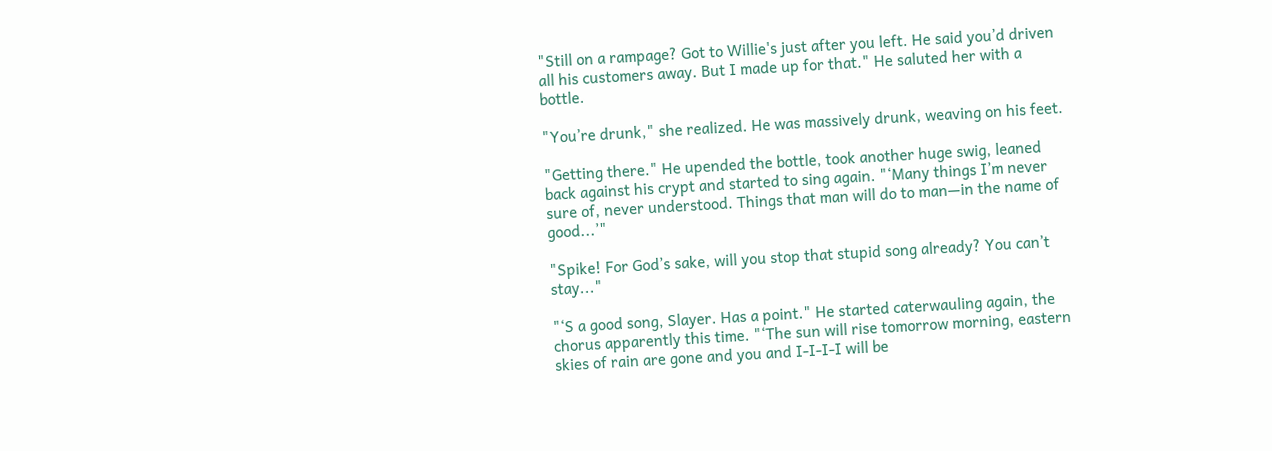"Still on a rampage? Got to Willie's just after you left. He said you’d driven all his customers away. But I made up for that." He saluted her with a bottle.

"You’re drunk," she realized. He was massively drunk, weaving on his feet.

"Getting there." He upended the bottle, took another huge swig, leaned back against his crypt and started to sing again. "‘Many things I’m never sure of, never understood. Things that man will do to man—in the name of good...’"

"Spike! For God’s sake, will you stop that stupid song already? You can’t stay..."

"‘S a good song, Slayer. Has a point." He started caterwauling again, the chorus apparently this time. "‘The sun will rise tomorrow morning, eastern skies of rain are gone and you and I-I-I-I will be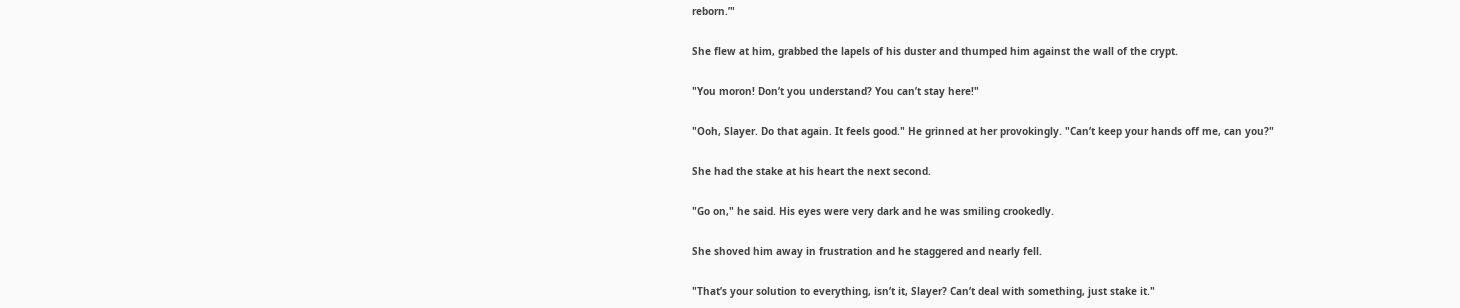reborn.’"

She flew at him, grabbed the lapels of his duster and thumped him against the wall of the crypt.

"You moron! Don’t you understand? You can’t stay here!"

"Ooh, Slayer. Do that again. It feels good." He grinned at her provokingly. "Can’t keep your hands off me, can you?"

She had the stake at his heart the next second.

"Go on," he said. His eyes were very dark and he was smiling crookedly.

She shoved him away in frustration and he staggered and nearly fell.

"That’s your solution to everything, isn’t it, Slayer? Can’t deal with something, just stake it."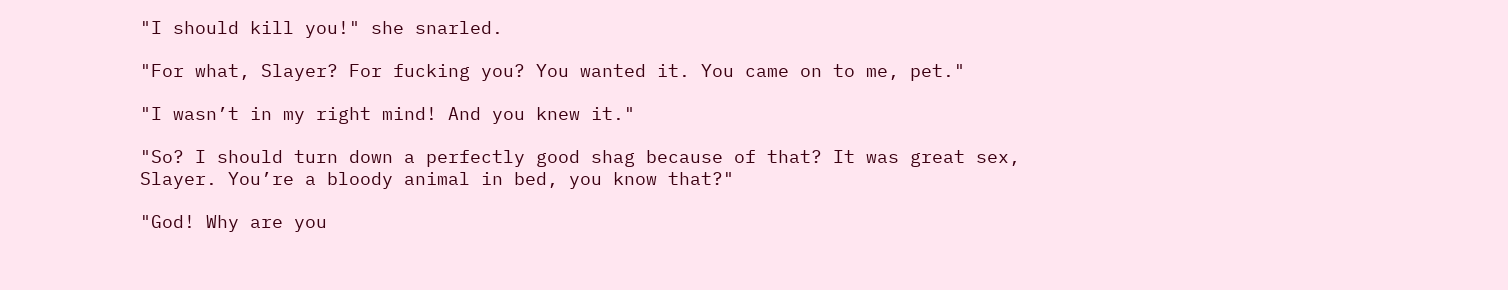"I should kill you!" she snarled.

"For what, Slayer? For fucking you? You wanted it. You came on to me, pet."

"I wasn’t in my right mind! And you knew it."

"So? I should turn down a perfectly good shag because of that? It was great sex, Slayer. You’re a bloody animal in bed, you know that?"

"God! Why are you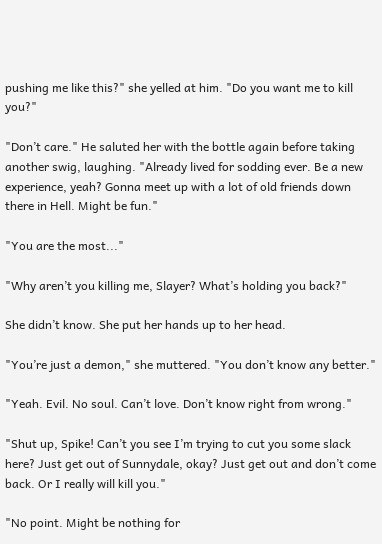pushing me like this?" she yelled at him. "Do you want me to kill you?"

"Don’t care." He saluted her with the bottle again before taking another swig, laughing. "Already lived for sodding ever. Be a new experience, yeah? Gonna meet up with a lot of old friends down there in Hell. Might be fun."

"You are the most..."

"Why aren’t you killing me, Slayer? What’s holding you back?"

She didn’t know. She put her hands up to her head.

"You’re just a demon," she muttered. "You don’t know any better."

"Yeah. Evil. No soul. Can’t love. Don’t know right from wrong."

"Shut up, Spike! Can’t you see I’m trying to cut you some slack here? Just get out of Sunnydale, okay? Just get out and don’t come back. Or I really will kill you."

"No point. Might be nothing for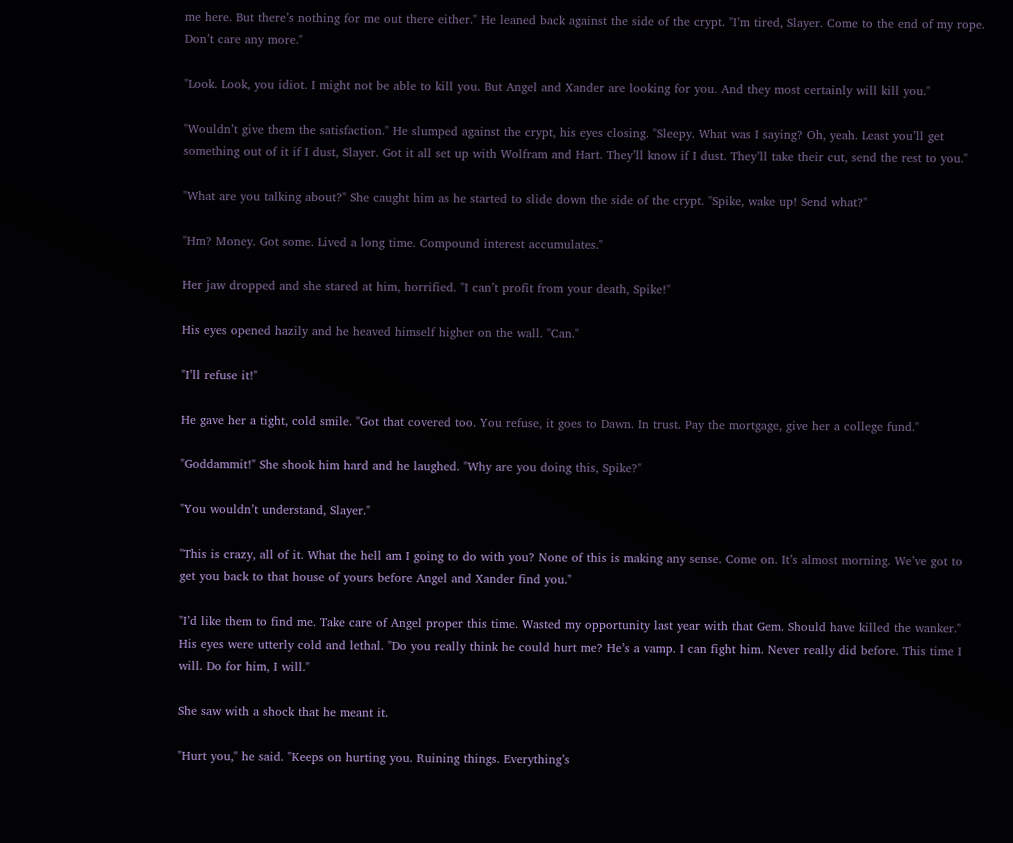me here. But there’s nothing for me out there either." He leaned back against the side of the crypt. "I’m tired, Slayer. Come to the end of my rope. Don’t care any more."

"Look. Look, you idiot. I might not be able to kill you. But Angel and Xander are looking for you. And they most certainly will kill you."

"Wouldn’t give them the satisfaction." He slumped against the crypt, his eyes closing. "Sleepy. What was I saying? Oh, yeah. Least you’ll get something out of it if I dust, Slayer. Got it all set up with Wolfram and Hart. They’ll know if I dust. They’ll take their cut, send the rest to you."

"What are you talking about?" She caught him as he started to slide down the side of the crypt. "Spike, wake up! Send what?"

"Hm? Money. Got some. Lived a long time. Compound interest accumulates."

Her jaw dropped and she stared at him, horrified. "I can’t profit from your death, Spike!"

His eyes opened hazily and he heaved himself higher on the wall. "Can."

"I’ll refuse it!"

He gave her a tight, cold smile. "Got that covered too. You refuse, it goes to Dawn. In trust. Pay the mortgage, give her a college fund."

"Goddammit!" She shook him hard and he laughed. "Why are you doing this, Spike?"

"You wouldn’t understand, Slayer."

"This is crazy, all of it. What the hell am I going to do with you? None of this is making any sense. Come on. It’s almost morning. We’ve got to get you back to that house of yours before Angel and Xander find you."

"I’d like them to find me. Take care of Angel proper this time. Wasted my opportunity last year with that Gem. Should have killed the wanker." His eyes were utterly cold and lethal. "Do you really think he could hurt me? He’s a vamp. I can fight him. Never really did before. This time I will. Do for him, I will."

She saw with a shock that he meant it.

"Hurt you," he said. "Keeps on hurting you. Ruining things. Everything’s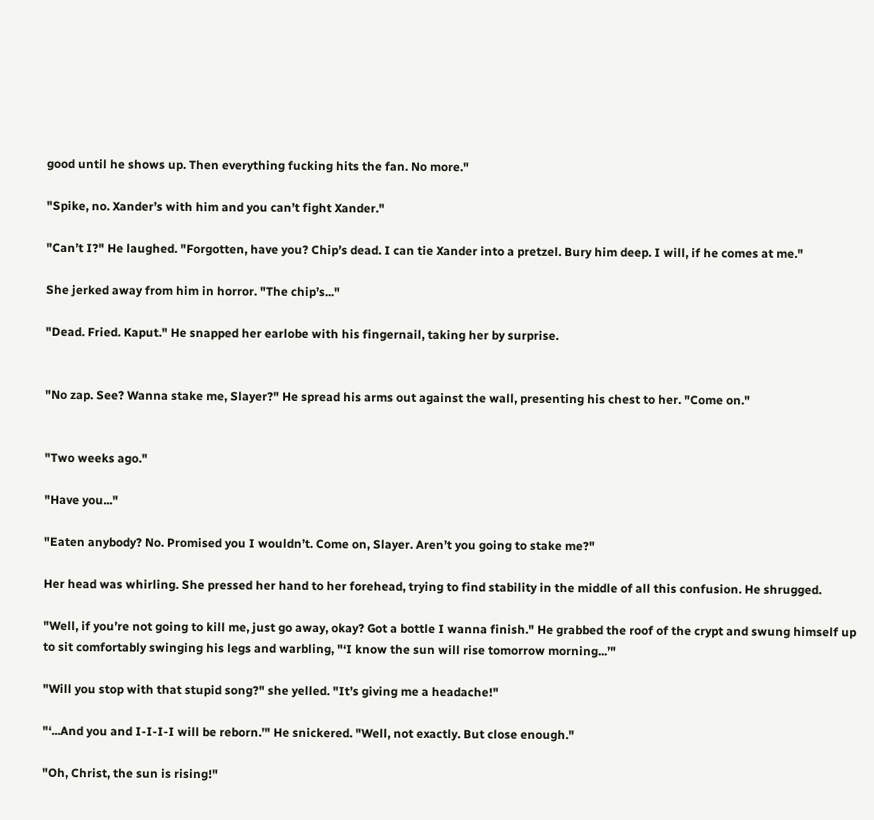good until he shows up. Then everything fucking hits the fan. No more."

"Spike, no. Xander’s with him and you can’t fight Xander."

"Can’t I?" He laughed. "Forgotten, have you? Chip’s dead. I can tie Xander into a pretzel. Bury him deep. I will, if he comes at me."

She jerked away from him in horror. "The chip’s..."

"Dead. Fried. Kaput." He snapped her earlobe with his fingernail, taking her by surprise.


"No zap. See? Wanna stake me, Slayer?" He spread his arms out against the wall, presenting his chest to her. "Come on."


"Two weeks ago."

"Have you..."

"Eaten anybody? No. Promised you I wouldn’t. Come on, Slayer. Aren’t you going to stake me?"

Her head was whirling. She pressed her hand to her forehead, trying to find stability in the middle of all this confusion. He shrugged.

"Well, if you’re not going to kill me, just go away, okay? Got a bottle I wanna finish." He grabbed the roof of the crypt and swung himself up to sit comfortably swinging his legs and warbling, "‘I know the sun will rise tomorrow morning...’"

"Will you stop with that stupid song?" she yelled. "It’s giving me a headache!"

"‘...And you and I-I-I-I will be reborn.’" He snickered. "Well, not exactly. But close enough."

"Oh, Christ, the sun is rising!"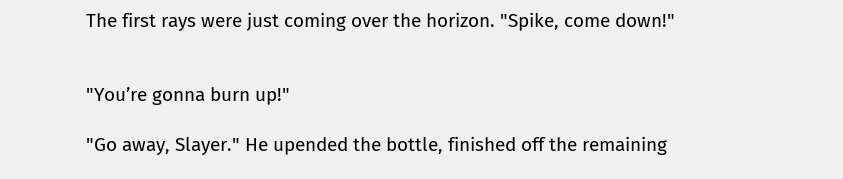The first rays were just coming over the horizon. "Spike, come down!"


"You’re gonna burn up!"

"Go away, Slayer." He upended the bottle, finished off the remaining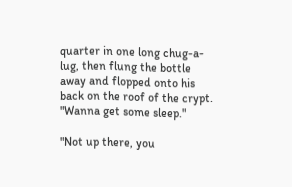quarter in one long chug-a-lug, then flung the bottle away and flopped onto his back on the roof of the crypt. "Wanna get some sleep."

"Not up there, you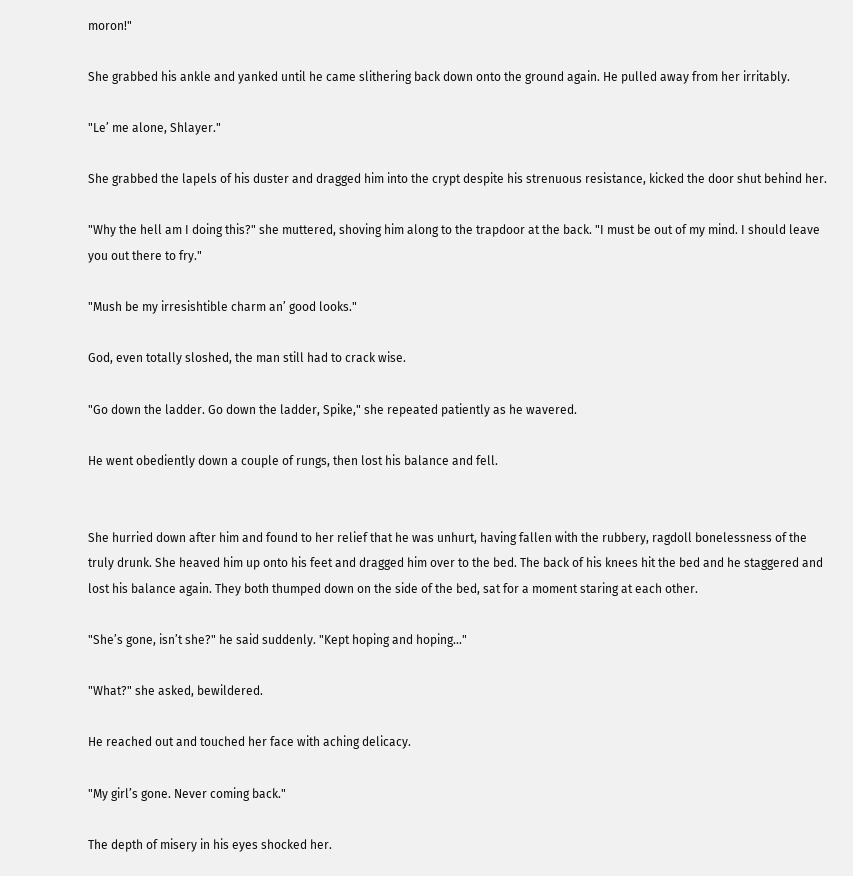moron!"

She grabbed his ankle and yanked until he came slithering back down onto the ground again. He pulled away from her irritably.

"Le’ me alone, Shlayer."

She grabbed the lapels of his duster and dragged him into the crypt despite his strenuous resistance, kicked the door shut behind her.

"Why the hell am I doing this?" she muttered, shoving him along to the trapdoor at the back. "I must be out of my mind. I should leave you out there to fry."

"Mush be my irresishtible charm an’ good looks."

God, even totally sloshed, the man still had to crack wise.

"Go down the ladder. Go down the ladder, Spike," she repeated patiently as he wavered.

He went obediently down a couple of rungs, then lost his balance and fell.


She hurried down after him and found to her relief that he was unhurt, having fallen with the rubbery, ragdoll bonelessness of the truly drunk. She heaved him up onto his feet and dragged him over to the bed. The back of his knees hit the bed and he staggered and lost his balance again. They both thumped down on the side of the bed, sat for a moment staring at each other.

"She’s gone, isn’t she?" he said suddenly. "Kept hoping and hoping..."

"What?" she asked, bewildered.

He reached out and touched her face with aching delicacy.

"My girl’s gone. Never coming back."

The depth of misery in his eyes shocked her.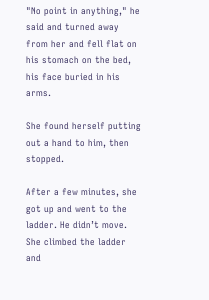"No point in anything," he said and turned away from her and fell flat on his stomach on the bed, his face buried in his arms.

She found herself putting out a hand to him, then stopped.

After a few minutes, she got up and went to the ladder. He didn’t move. She climbed the ladder and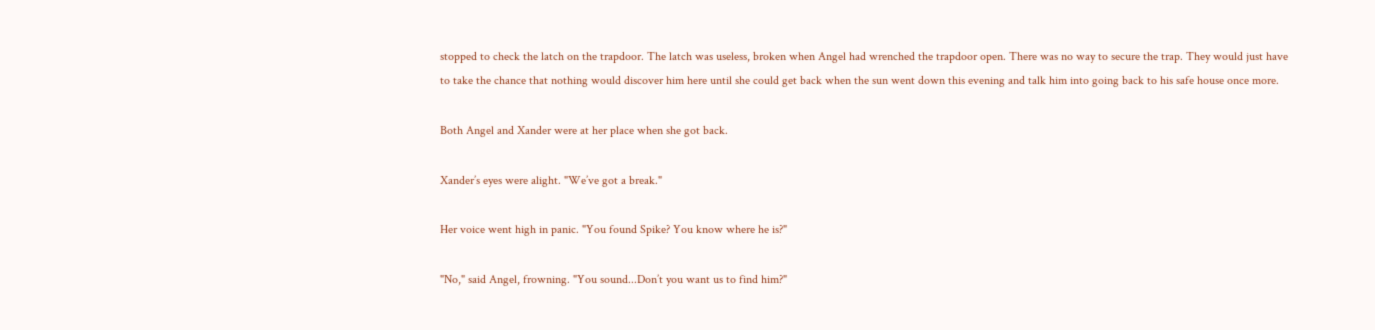stopped to check the latch on the trapdoor. The latch was useless, broken when Angel had wrenched the trapdoor open. There was no way to secure the trap. They would just have to take the chance that nothing would discover him here until she could get back when the sun went down this evening and talk him into going back to his safe house once more.

Both Angel and Xander were at her place when she got back.

Xander’s eyes were alight. "We’ve got a break."

Her voice went high in panic. "You found Spike? You know where he is?"

"No," said Angel, frowning. "You sound...Don’t you want us to find him?"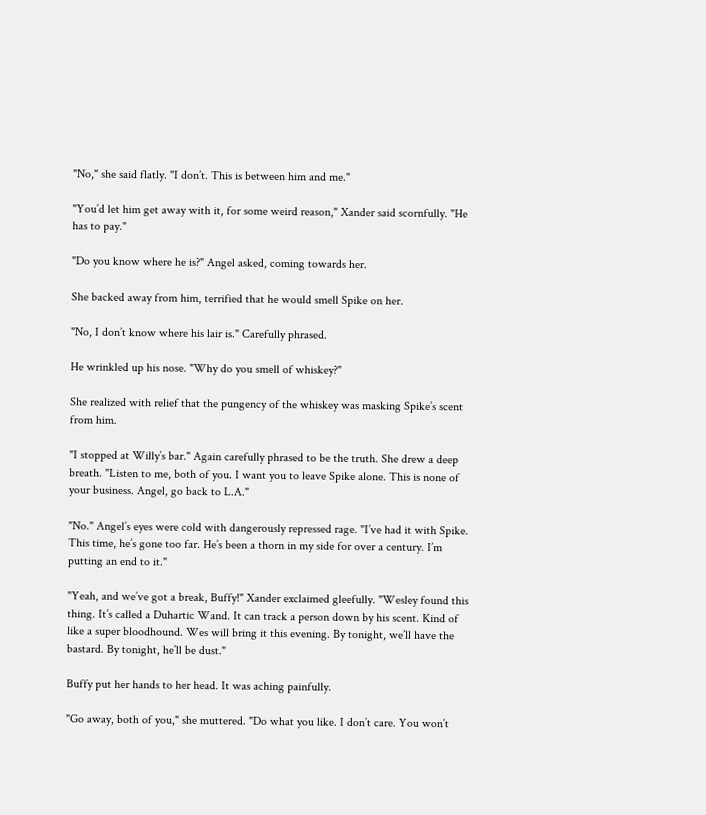"No," she said flatly. "I don’t. This is between him and me."

"You’d let him get away with it, for some weird reason," Xander said scornfully. "He has to pay."

"Do you know where he is?" Angel asked, coming towards her.

She backed away from him, terrified that he would smell Spike on her.

"No, I don’t know where his lair is." Carefully phrased.

He wrinkled up his nose. "Why do you smell of whiskey?"

She realized with relief that the pungency of the whiskey was masking Spike’s scent from him.

"I stopped at Willy’s bar." Again carefully phrased to be the truth. She drew a deep breath. "Listen to me, both of you. I want you to leave Spike alone. This is none of your business. Angel, go back to L.A."

"No." Angel’s eyes were cold with dangerously repressed rage. "I’ve had it with Spike. This time, he’s gone too far. He’s been a thorn in my side for over a century. I’m putting an end to it."

"Yeah, and we’ve got a break, Buffy!" Xander exclaimed gleefully. "Wesley found this thing. It’s called a Duhartic Wand. It can track a person down by his scent. Kind of like a super bloodhound. Wes will bring it this evening. By tonight, we’ll have the bastard. By tonight, he’ll be dust."

Buffy put her hands to her head. It was aching painfully.

"Go away, both of you," she muttered. "Do what you like. I don’t care. You won’t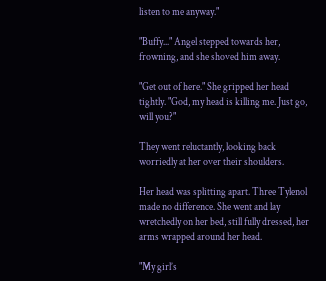listen to me anyway."

"Buffy..." Angel stepped towards her, frowning, and she shoved him away.

"Get out of here." She gripped her head tightly. "God, my head is killing me. Just go, will you?"

They went reluctantly, looking back worriedly at her over their shoulders.

Her head was splitting apart. Three Tylenol made no difference. She went and lay wretchedly on her bed, still fully dressed, her arms wrapped around her head.

"My girl’s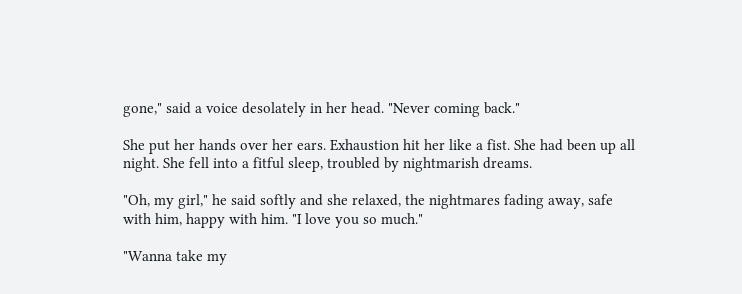gone," said a voice desolately in her head. "Never coming back."

She put her hands over her ears. Exhaustion hit her like a fist. She had been up all night. She fell into a fitful sleep, troubled by nightmarish dreams.

"Oh, my girl," he said softly and she relaxed, the nightmares fading away, safe with him, happy with him. "I love you so much."

"Wanna take my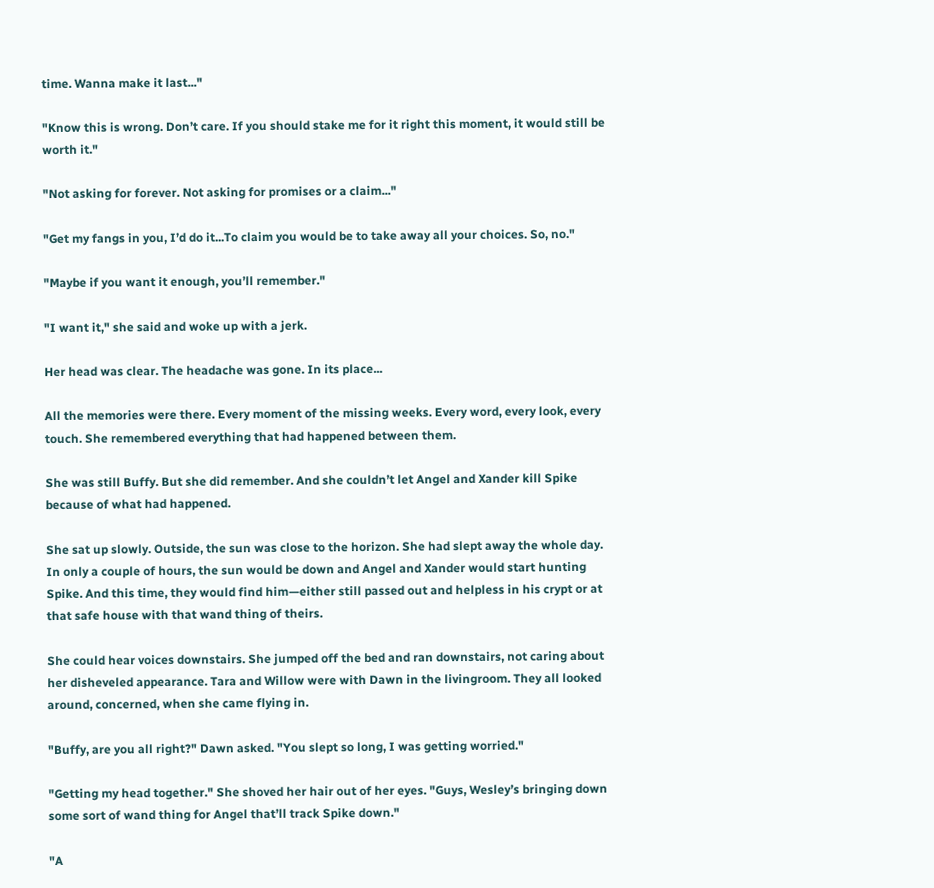time. Wanna make it last..."

"Know this is wrong. Don’t care. If you should stake me for it right this moment, it would still be worth it."

"Not asking for forever. Not asking for promises or a claim..."

"Get my fangs in you, I’d do it...To claim you would be to take away all your choices. So, no."

"Maybe if you want it enough, you’ll remember."

"I want it," she said and woke up with a jerk.

Her head was clear. The headache was gone. In its place...

All the memories were there. Every moment of the missing weeks. Every word, every look, every touch. She remembered everything that had happened between them.

She was still Buffy. But she did remember. And she couldn’t let Angel and Xander kill Spike because of what had happened.

She sat up slowly. Outside, the sun was close to the horizon. She had slept away the whole day. In only a couple of hours, the sun would be down and Angel and Xander would start hunting Spike. And this time, they would find him—either still passed out and helpless in his crypt or at that safe house with that wand thing of theirs.

She could hear voices downstairs. She jumped off the bed and ran downstairs, not caring about her disheveled appearance. Tara and Willow were with Dawn in the livingroom. They all looked around, concerned, when she came flying in.

"Buffy, are you all right?" Dawn asked. "You slept so long, I was getting worried."

"Getting my head together." She shoved her hair out of her eyes. "Guys, Wesley’s bringing down some sort of wand thing for Angel that’ll track Spike down."

"A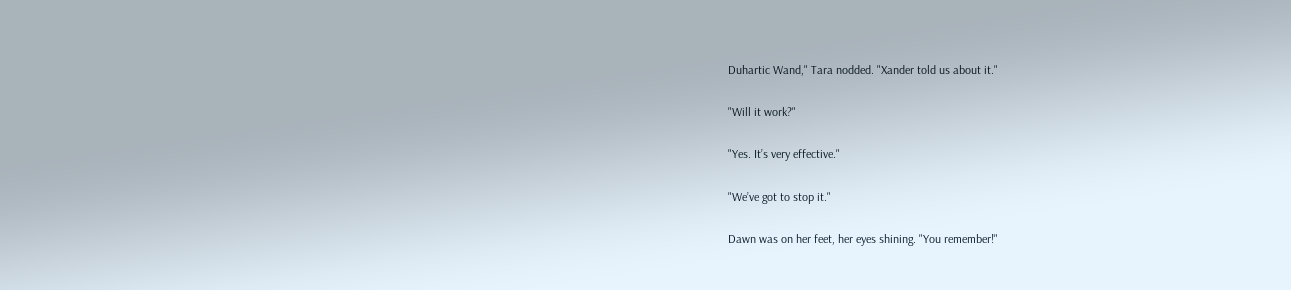Duhartic Wand," Tara nodded. "Xander told us about it."

"Will it work?"

"Yes. It’s very effective."

"We’ve got to stop it."

Dawn was on her feet, her eyes shining. "You remember!"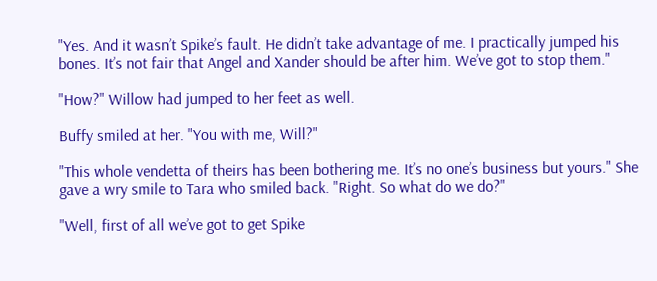"Yes. And it wasn’t Spike’s fault. He didn’t take advantage of me. I practically jumped his bones. It’s not fair that Angel and Xander should be after him. We’ve got to stop them."

"How?" Willow had jumped to her feet as well.

Buffy smiled at her. "You with me, Will?"

"This whole vendetta of theirs has been bothering me. It’s no one’s business but yours." She gave a wry smile to Tara who smiled back. "Right. So what do we do?"

"Well, first of all we’ve got to get Spike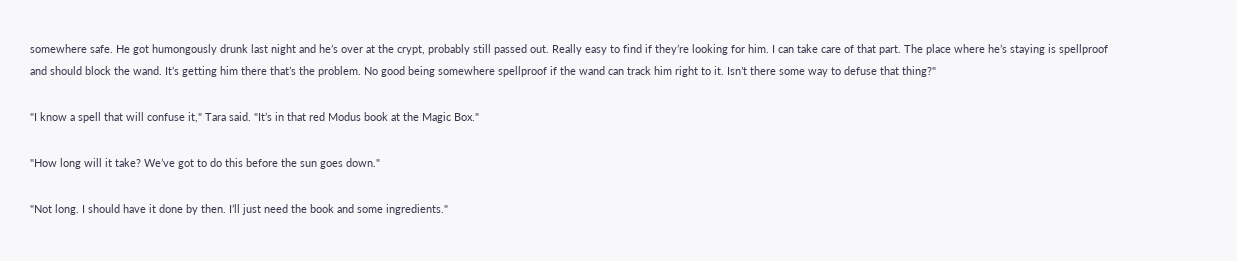somewhere safe. He got humongously drunk last night and he’s over at the crypt, probably still passed out. Really easy to find if they’re looking for him. I can take care of that part. The place where he’s staying is spellproof and should block the wand. It’s getting him there that’s the problem. No good being somewhere spellproof if the wand can track him right to it. Isn’t there some way to defuse that thing?"

"I know a spell that will confuse it," Tara said. "It’s in that red Modus book at the Magic Box."

"How long will it take? We’ve got to do this before the sun goes down."

"Not long. I should have it done by then. I’ll just need the book and some ingredients."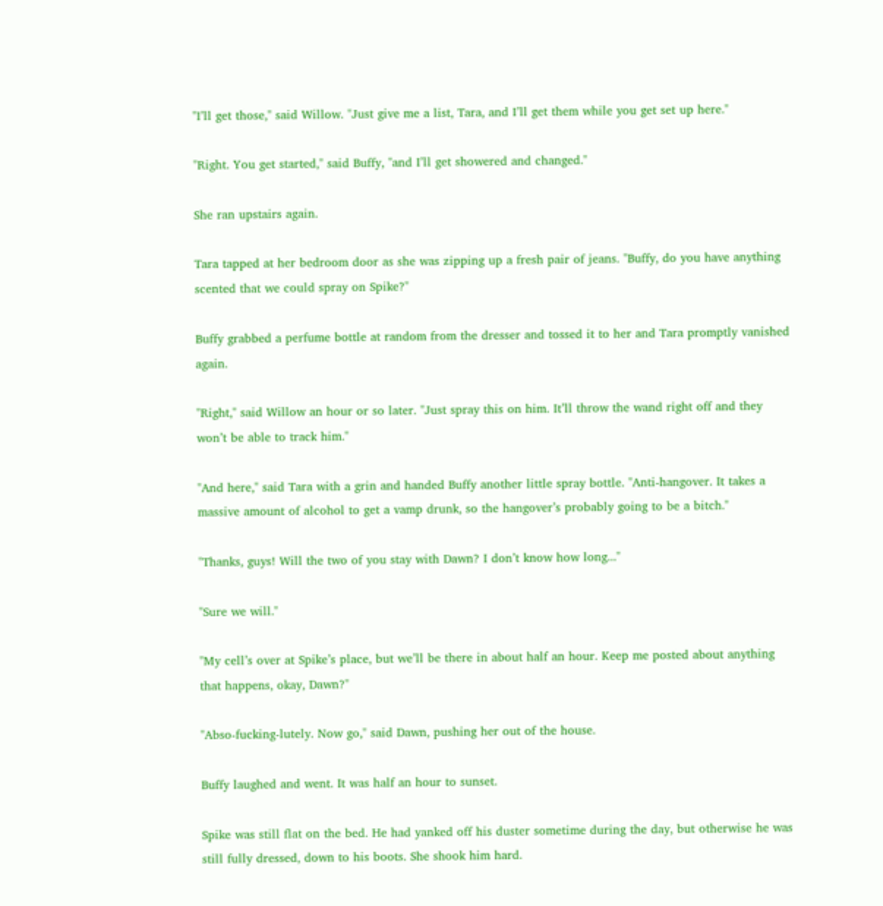"I’ll get those," said Willow. "Just give me a list, Tara, and I’ll get them while you get set up here."

"Right. You get started," said Buffy, "and I’ll get showered and changed."

She ran upstairs again.

Tara tapped at her bedroom door as she was zipping up a fresh pair of jeans. "Buffy, do you have anything scented that we could spray on Spike?"

Buffy grabbed a perfume bottle at random from the dresser and tossed it to her and Tara promptly vanished again.

"Right," said Willow an hour or so later. "Just spray this on him. It’ll throw the wand right off and they won’t be able to track him."

"And here," said Tara with a grin and handed Buffy another little spray bottle. "Anti-hangover. It takes a massive amount of alcohol to get a vamp drunk, so the hangover’s probably going to be a bitch."

"Thanks, guys! Will the two of you stay with Dawn? I don’t know how long..."

"Sure we will."

"My cell’s over at Spike’s place, but we’ll be there in about half an hour. Keep me posted about anything that happens, okay, Dawn?"

"Abso-fucking-lutely. Now go," said Dawn, pushing her out of the house.

Buffy laughed and went. It was half an hour to sunset.

Spike was still flat on the bed. He had yanked off his duster sometime during the day, but otherwise he was still fully dressed, down to his boots. She shook him hard.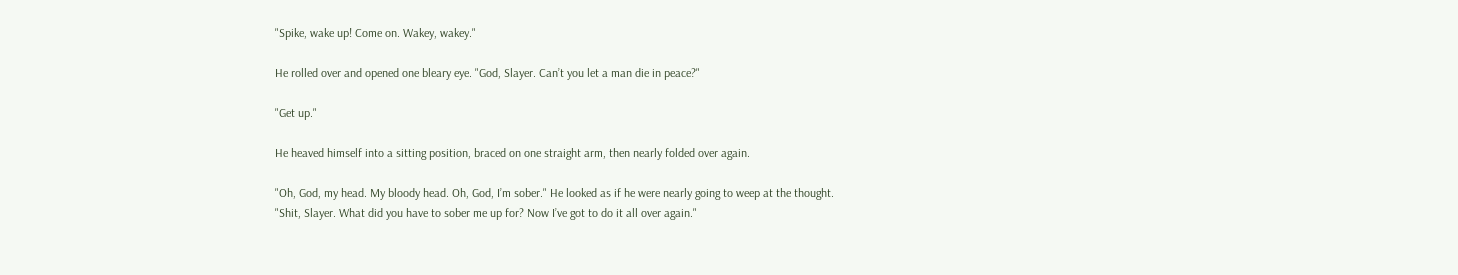"Spike, wake up! Come on. Wakey, wakey."

He rolled over and opened one bleary eye. "God, Slayer. Can’t you let a man die in peace?"

"Get up."

He heaved himself into a sitting position, braced on one straight arm, then nearly folded over again.

"Oh, God, my head. My bloody head. Oh, God, I’m sober." He looked as if he were nearly going to weep at the thought. "Shit, Slayer. What did you have to sober me up for? Now I’ve got to do it all over again."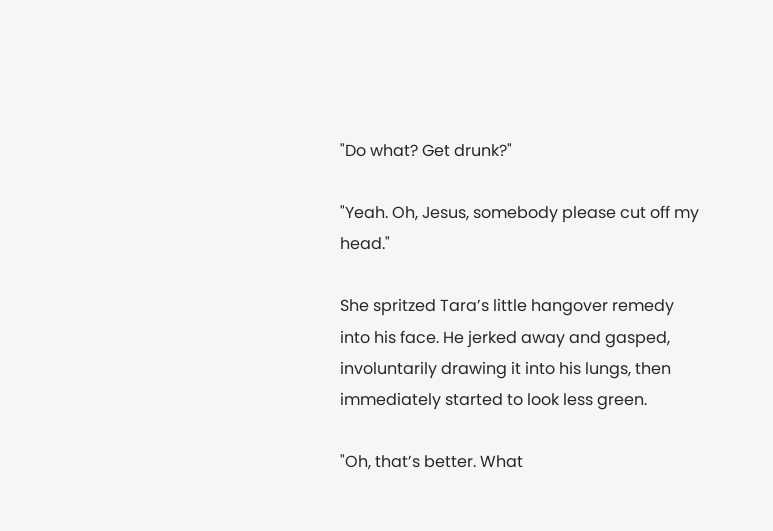"Do what? Get drunk?"

"Yeah. Oh, Jesus, somebody please cut off my head."

She spritzed Tara’s little hangover remedy into his face. He jerked away and gasped, involuntarily drawing it into his lungs, then immediately started to look less green.

"Oh, that’s better. What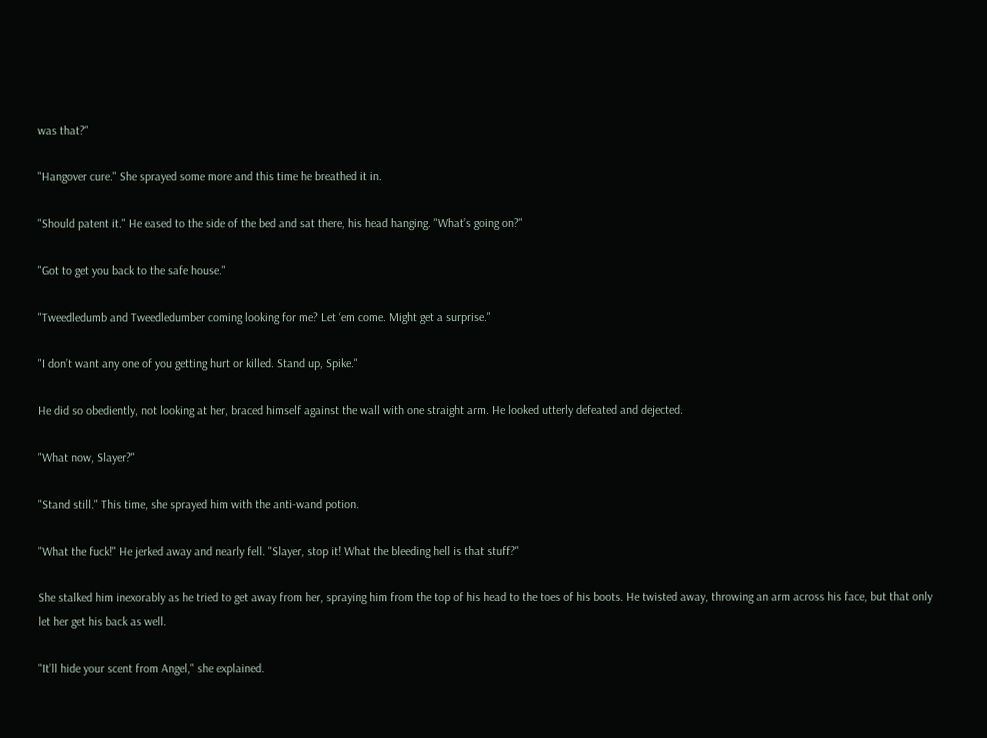was that?"

"Hangover cure." She sprayed some more and this time he breathed it in.

"Should patent it." He eased to the side of the bed and sat there, his head hanging. "What’s going on?"

"Got to get you back to the safe house."

"Tweedledumb and Tweedledumber coming looking for me? Let ‘em come. Might get a surprise."

"I don’t want any one of you getting hurt or killed. Stand up, Spike."

He did so obediently, not looking at her, braced himself against the wall with one straight arm. He looked utterly defeated and dejected.

"What now, Slayer?"

"Stand still." This time, she sprayed him with the anti-wand potion.

"What the fuck!" He jerked away and nearly fell. "Slayer, stop it! What the bleeding hell is that stuff?"

She stalked him inexorably as he tried to get away from her, spraying him from the top of his head to the toes of his boots. He twisted away, throwing an arm across his face, but that only let her get his back as well.

"It’ll hide your scent from Angel," she explained.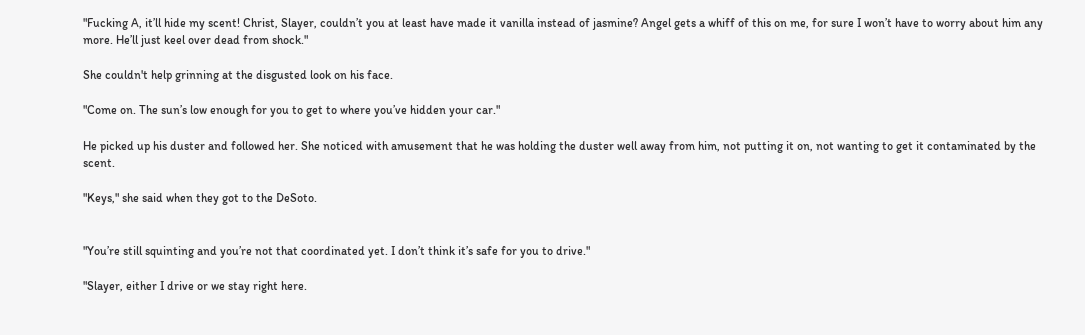"Fucking A, it’ll hide my scent! Christ, Slayer, couldn’t you at least have made it vanilla instead of jasmine? Angel gets a whiff of this on me, for sure I won’t have to worry about him any more. He’ll just keel over dead from shock."

She couldn't help grinning at the disgusted look on his face.

"Come on. The sun’s low enough for you to get to where you’ve hidden your car."

He picked up his duster and followed her. She noticed with amusement that he was holding the duster well away from him, not putting it on, not wanting to get it contaminated by the scent.

"Keys," she said when they got to the DeSoto.


"You’re still squinting and you’re not that coordinated yet. I don’t think it’s safe for you to drive."

"Slayer, either I drive or we stay right here.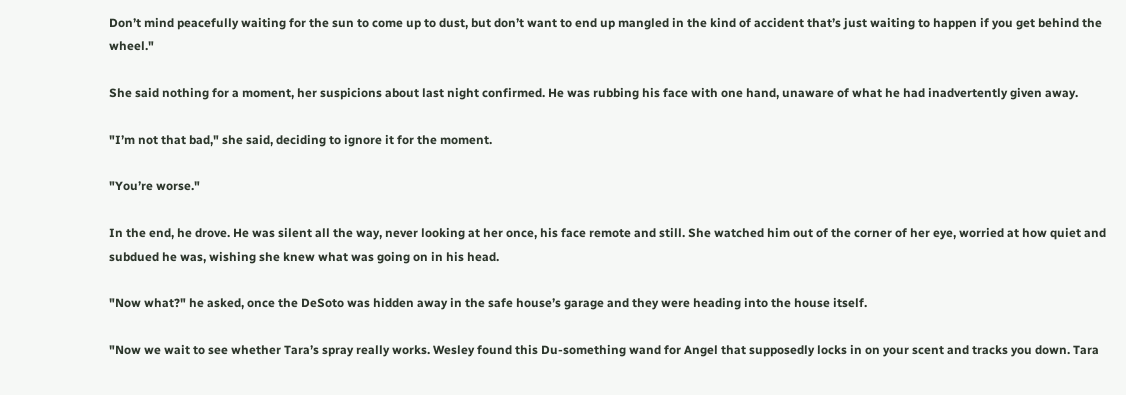Don’t mind peacefully waiting for the sun to come up to dust, but don’t want to end up mangled in the kind of accident that’s just waiting to happen if you get behind the wheel."

She said nothing for a moment, her suspicions about last night confirmed. He was rubbing his face with one hand, unaware of what he had inadvertently given away.

"I’m not that bad," she said, deciding to ignore it for the moment.

"You’re worse."

In the end, he drove. He was silent all the way, never looking at her once, his face remote and still. She watched him out of the corner of her eye, worried at how quiet and subdued he was, wishing she knew what was going on in his head.

"Now what?" he asked, once the DeSoto was hidden away in the safe house’s garage and they were heading into the house itself.

"Now we wait to see whether Tara’s spray really works. Wesley found this Du-something wand for Angel that supposedly locks in on your scent and tracks you down. Tara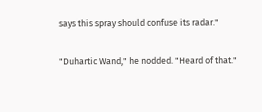says this spray should confuse its radar."

"Duhartic Wand," he nodded. "Heard of that."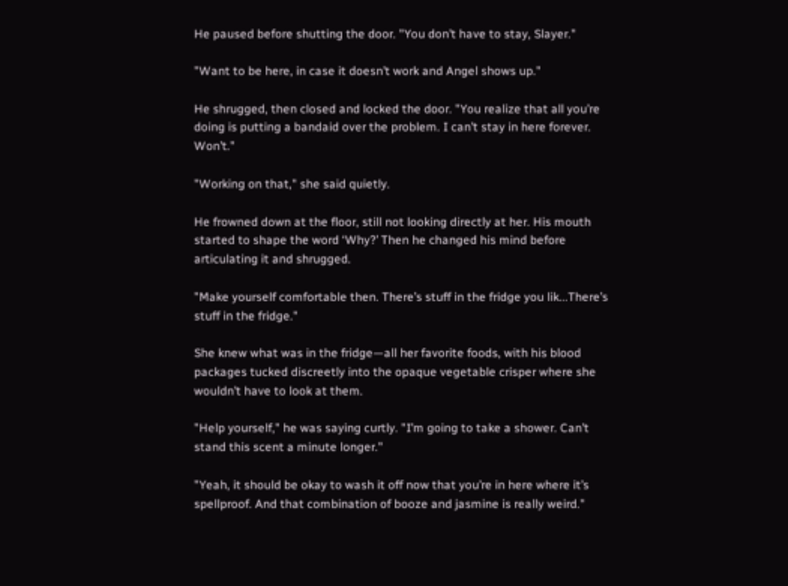He paused before shutting the door. "You don’t have to stay, Slayer."

"Want to be here, in case it doesn’t work and Angel shows up."

He shrugged, then closed and locked the door. "You realize that all you’re doing is putting a bandaid over the problem. I can’t stay in here forever. Won’t."

"Working on that," she said quietly.

He frowned down at the floor, still not looking directly at her. His mouth started to shape the word ‘Why?’ Then he changed his mind before articulating it and shrugged.

"Make yourself comfortable then. There’s stuff in the fridge you lik...There’s stuff in the fridge."

She knew what was in the fridge—all her favorite foods, with his blood packages tucked discreetly into the opaque vegetable crisper where she wouldn’t have to look at them.

"Help yourself," he was saying curtly. "I’m going to take a shower. Can’t stand this scent a minute longer."

"Yeah, it should be okay to wash it off now that you’re in here where it’s spellproof. And that combination of booze and jasmine is really weird."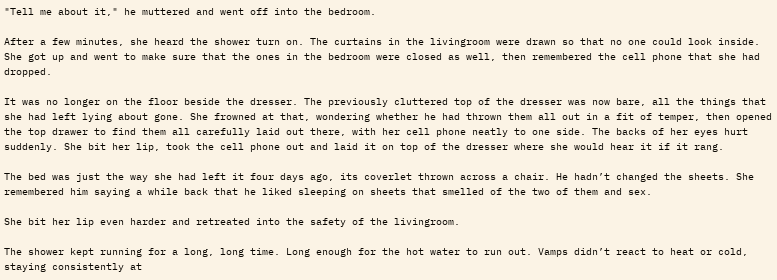"Tell me about it," he muttered and went off into the bedroom.

After a few minutes, she heard the shower turn on. The curtains in the livingroom were drawn so that no one could look inside. She got up and went to make sure that the ones in the bedroom were closed as well, then remembered the cell phone that she had dropped.

It was no longer on the floor beside the dresser. The previously cluttered top of the dresser was now bare, all the things that she had left lying about gone. She frowned at that, wondering whether he had thrown them all out in a fit of temper, then opened the top drawer to find them all carefully laid out there, with her cell phone neatly to one side. The backs of her eyes hurt suddenly. She bit her lip, took the cell phone out and laid it on top of the dresser where she would hear it if it rang.

The bed was just the way she had left it four days ago, its coverlet thrown across a chair. He hadn’t changed the sheets. She remembered him saying a while back that he liked sleeping on sheets that smelled of the two of them and sex.

She bit her lip even harder and retreated into the safety of the livingroom.

The shower kept running for a long, long time. Long enough for the hot water to run out. Vamps didn’t react to heat or cold, staying consistently at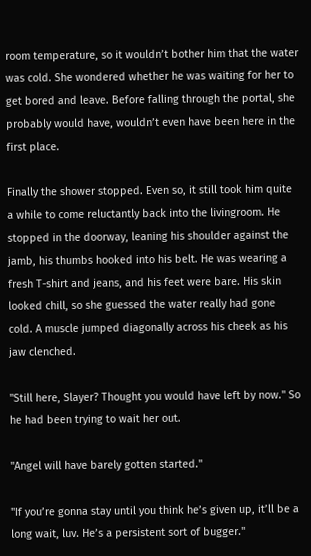room temperature, so it wouldn’t bother him that the water was cold. She wondered whether he was waiting for her to get bored and leave. Before falling through the portal, she probably would have, wouldn’t even have been here in the first place.

Finally the shower stopped. Even so, it still took him quite a while to come reluctantly back into the livingroom. He stopped in the doorway, leaning his shoulder against the jamb, his thumbs hooked into his belt. He was wearing a fresh T-shirt and jeans, and his feet were bare. His skin looked chill, so she guessed the water really had gone cold. A muscle jumped diagonally across his cheek as his jaw clenched.

"Still here, Slayer? Thought you would have left by now." So he had been trying to wait her out.

"Angel will have barely gotten started."

"If you’re gonna stay until you think he’s given up, it’ll be a long wait, luv. He’s a persistent sort of bugger."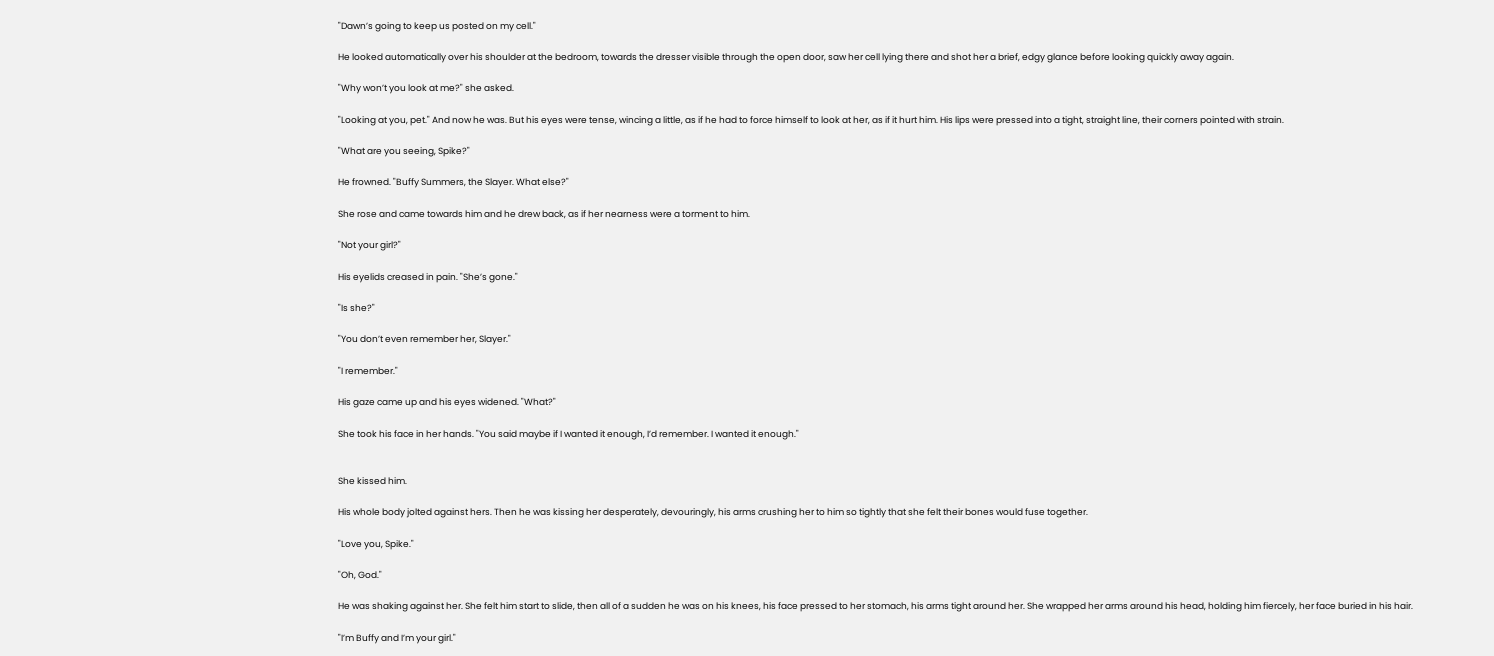"Dawn’s going to keep us posted on my cell."

He looked automatically over his shoulder at the bedroom, towards the dresser visible through the open door, saw her cell lying there and shot her a brief, edgy glance before looking quickly away again.

"Why won’t you look at me?" she asked.

"Looking at you, pet." And now he was. But his eyes were tense, wincing a little, as if he had to force himself to look at her, as if it hurt him. His lips were pressed into a tight, straight line, their corners pointed with strain.

"What are you seeing, Spike?"

He frowned. "Buffy Summers, the Slayer. What else?"

She rose and came towards him and he drew back, as if her nearness were a torment to him.

"Not your girl?"

His eyelids creased in pain. "She’s gone."

"Is she?"

"You don’t even remember her, Slayer."

"I remember."

His gaze came up and his eyes widened. "What?"

She took his face in her hands. "You said maybe if I wanted it enough, I’d remember. I wanted it enough."


She kissed him.

His whole body jolted against hers. Then he was kissing her desperately, devouringly, his arms crushing her to him so tightly that she felt their bones would fuse together.

"Love you, Spike."

"Oh, God."

He was shaking against her. She felt him start to slide, then all of a sudden he was on his knees, his face pressed to her stomach, his arms tight around her. She wrapped her arms around his head, holding him fiercely, her face buried in his hair.

"I’m Buffy and I’m your girl."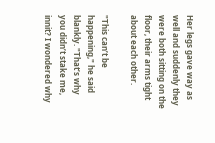Her legs gave way as well and suddenly they were both sitting on the floor, their arms tight about each other.

"This can’t be happening," he said blankly. "That’s why you didn’t stake me, innit? I wondered why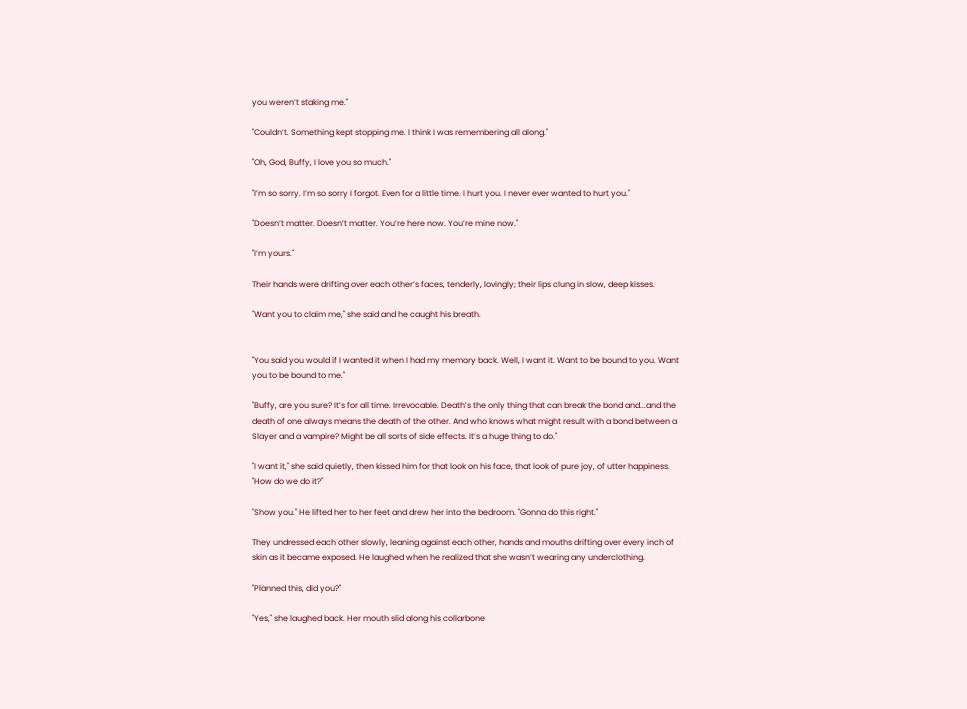you weren’t staking me."

"Couldn’t. Something kept stopping me. I think I was remembering all along."

"Oh, God, Buffy, I love you so much."

"I’m so sorry. I’m so sorry I forgot. Even for a little time. I hurt you. I never ever wanted to hurt you."

"Doesn’t matter. Doesn’t matter. You’re here now. You’re mine now."

"I’m yours."

Their hands were drifting over each other’s faces, tenderly, lovingly; their lips clung in slow, deep kisses.

"Want you to claim me," she said and he caught his breath.


"You said you would if I wanted it when I had my memory back. Well, I want it. Want to be bound to you. Want you to be bound to me."

"Buffy, are you sure? It’s for all time. Irrevocable. Death’s the only thing that can break the bond and...and the death of one always means the death of the other. And who knows what might result with a bond between a Slayer and a vampire? Might be all sorts of side effects. It’s a huge thing to do."

"I want it," she said quietly, then kissed him for that look on his face, that look of pure joy, of utter happiness. "How do we do it?"

"Show you." He lifted her to her feet and drew her into the bedroom. "Gonna do this right."

They undressed each other slowly, leaning against each other, hands and mouths drifting over every inch of skin as it became exposed. He laughed when he realized that she wasn’t wearing any underclothing.

"Planned this, did you?"

"Yes," she laughed back. Her mouth slid along his collarbone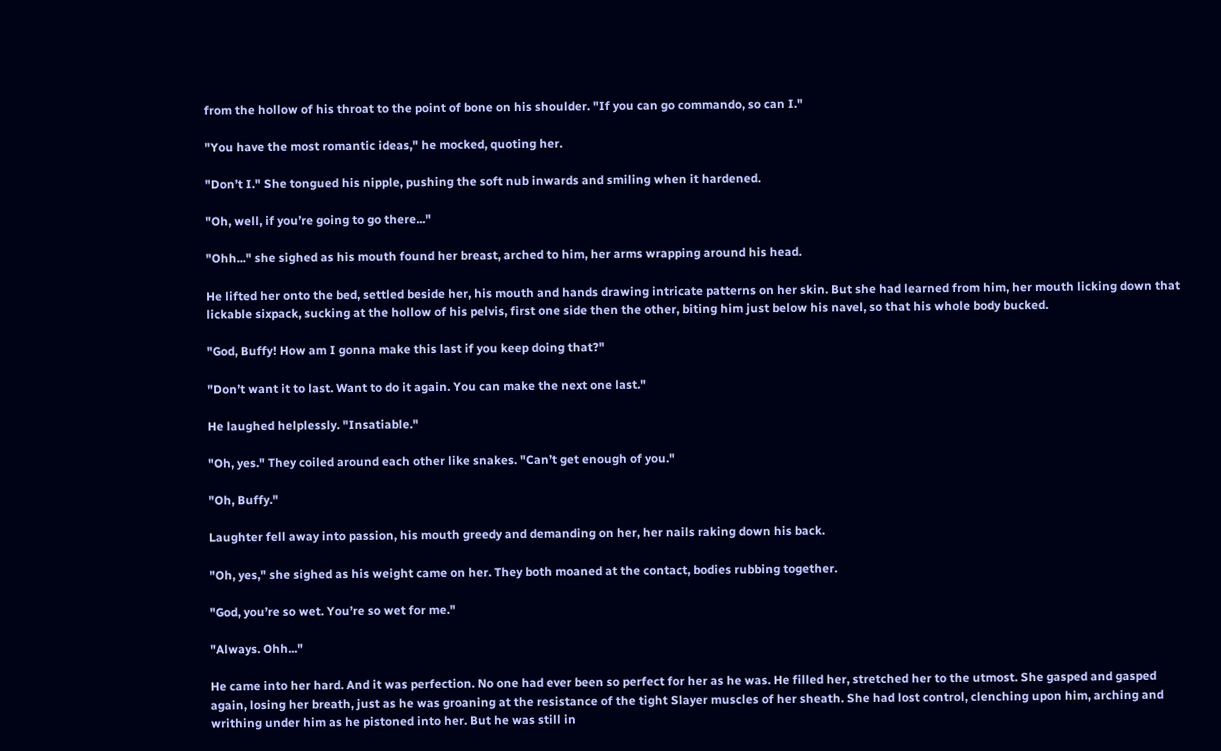from the hollow of his throat to the point of bone on his shoulder. "If you can go commando, so can I."

"You have the most romantic ideas," he mocked, quoting her.

"Don’t I." She tongued his nipple, pushing the soft nub inwards and smiling when it hardened.

"Oh, well, if you’re going to go there..."

"Ohh..." she sighed as his mouth found her breast, arched to him, her arms wrapping around his head.

He lifted her onto the bed, settled beside her, his mouth and hands drawing intricate patterns on her skin. But she had learned from him, her mouth licking down that lickable sixpack, sucking at the hollow of his pelvis, first one side then the other, biting him just below his navel, so that his whole body bucked.

"God, Buffy! How am I gonna make this last if you keep doing that?"

"Don’t want it to last. Want to do it again. You can make the next one last."

He laughed helplessly. "Insatiable."

"Oh, yes." They coiled around each other like snakes. "Can’t get enough of you."

"Oh, Buffy."

Laughter fell away into passion, his mouth greedy and demanding on her, her nails raking down his back.

"Oh, yes," she sighed as his weight came on her. They both moaned at the contact, bodies rubbing together.

"God, you’re so wet. You’re so wet for me."

"Always. Ohh..."

He came into her hard. And it was perfection. No one had ever been so perfect for her as he was. He filled her, stretched her to the utmost. She gasped and gasped again, losing her breath, just as he was groaning at the resistance of the tight Slayer muscles of her sheath. She had lost control, clenching upon him, arching and writhing under him as he pistoned into her. But he was still in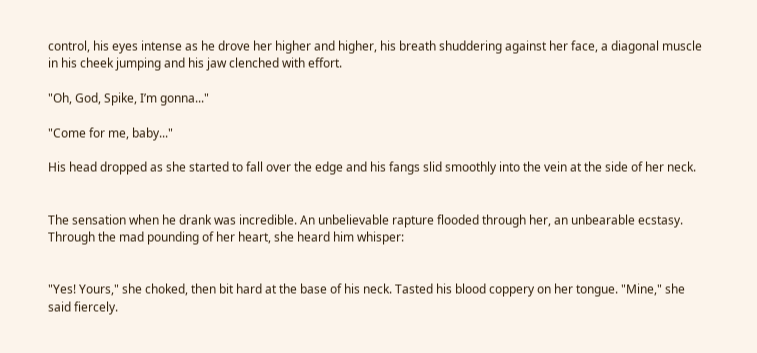control, his eyes intense as he drove her higher and higher, his breath shuddering against her face, a diagonal muscle in his cheek jumping and his jaw clenched with effort.

"Oh, God, Spike, I’m gonna..."

"Come for me, baby..."

His head dropped as she started to fall over the edge and his fangs slid smoothly into the vein at the side of her neck.


The sensation when he drank was incredible. An unbelievable rapture flooded through her, an unbearable ecstasy. Through the mad pounding of her heart, she heard him whisper:


"Yes! Yours," she choked, then bit hard at the base of his neck. Tasted his blood coppery on her tongue. "Mine," she said fiercely.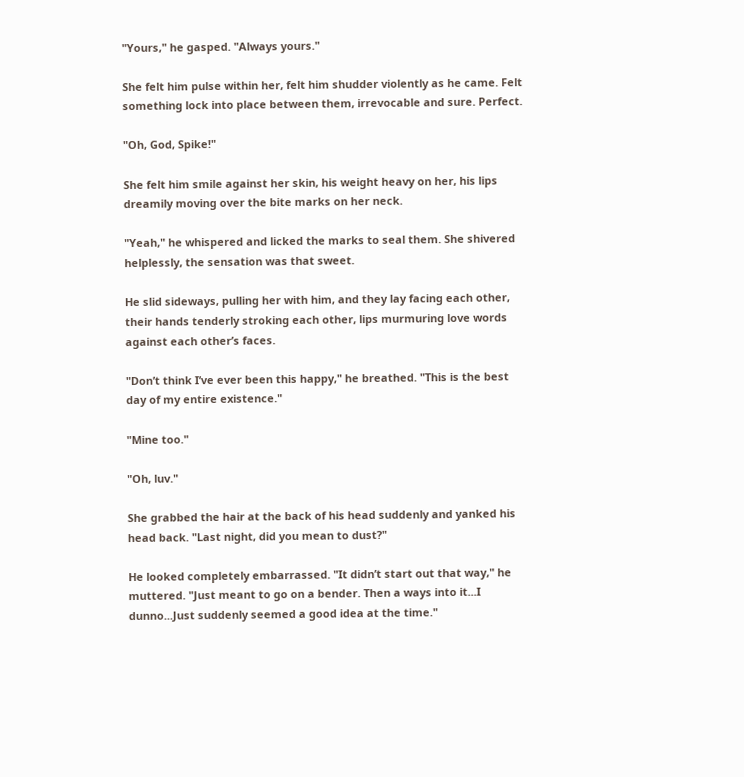"Yours," he gasped. "Always yours."

She felt him pulse within her, felt him shudder violently as he came. Felt something lock into place between them, irrevocable and sure. Perfect.

"Oh, God, Spike!"

She felt him smile against her skin, his weight heavy on her, his lips dreamily moving over the bite marks on her neck.

"Yeah," he whispered and licked the marks to seal them. She shivered helplessly, the sensation was that sweet.

He slid sideways, pulling her with him, and they lay facing each other, their hands tenderly stroking each other, lips murmuring love words against each other’s faces.

"Don’t think I’ve ever been this happy," he breathed. "This is the best day of my entire existence."

"Mine too."

"Oh, luv."

She grabbed the hair at the back of his head suddenly and yanked his head back. "Last night, did you mean to dust?"

He looked completely embarrassed. "It didn’t start out that way," he muttered. "Just meant to go on a bender. Then a ways into it...I dunno...Just suddenly seemed a good idea at the time."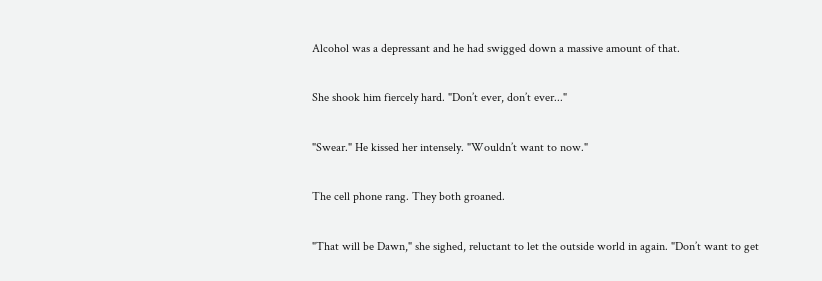Alcohol was a depressant and he had swigged down a massive amount of that.

She shook him fiercely hard. "Don’t ever, don’t ever..."

"Swear." He kissed her intensely. "Wouldn’t want to now."

The cell phone rang. They both groaned.

"That will be Dawn," she sighed, reluctant to let the outside world in again. "Don’t want to get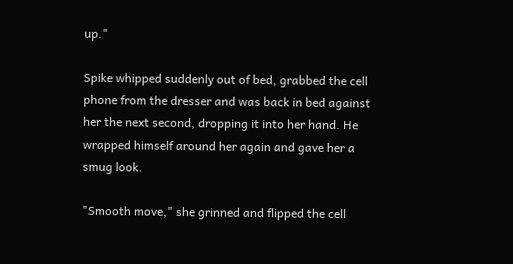up."

Spike whipped suddenly out of bed, grabbed the cell phone from the dresser and was back in bed against her the next second, dropping it into her hand. He wrapped himself around her again and gave her a smug look.

"Smooth move," she grinned and flipped the cell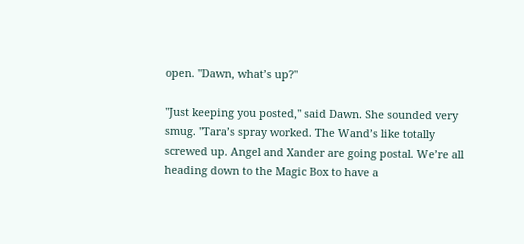open. "Dawn, what’s up?"

"Just keeping you posted," said Dawn. She sounded very smug. "Tara’s spray worked. The Wand’s like totally screwed up. Angel and Xander are going postal. We’re all heading down to the Magic Box to have a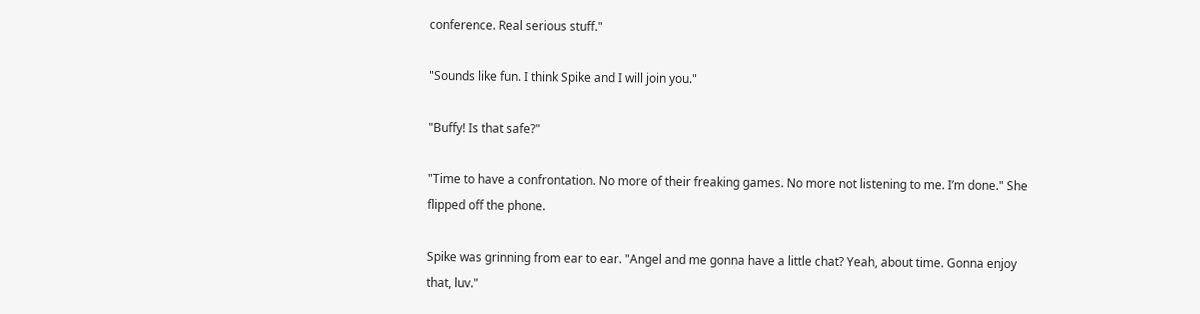conference. Real serious stuff."

"Sounds like fun. I think Spike and I will join you."

"Buffy! Is that safe?"

"Time to have a confrontation. No more of their freaking games. No more not listening to me. I’m done." She flipped off the phone.

Spike was grinning from ear to ear. "Angel and me gonna have a little chat? Yeah, about time. Gonna enjoy that, luv."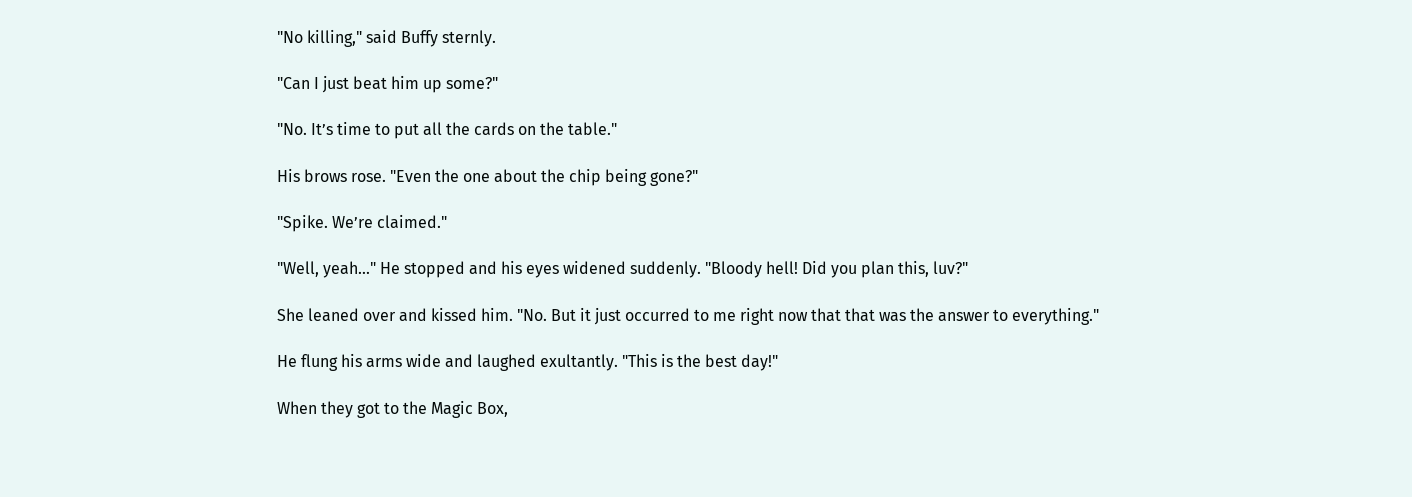"No killing," said Buffy sternly.

"Can I just beat him up some?"

"No. It’s time to put all the cards on the table."

His brows rose. "Even the one about the chip being gone?"

"Spike. We’re claimed."

"Well, yeah..." He stopped and his eyes widened suddenly. "Bloody hell! Did you plan this, luv?"

She leaned over and kissed him. "No. But it just occurred to me right now that that was the answer to everything."

He flung his arms wide and laughed exultantly. "This is the best day!"

When they got to the Magic Box,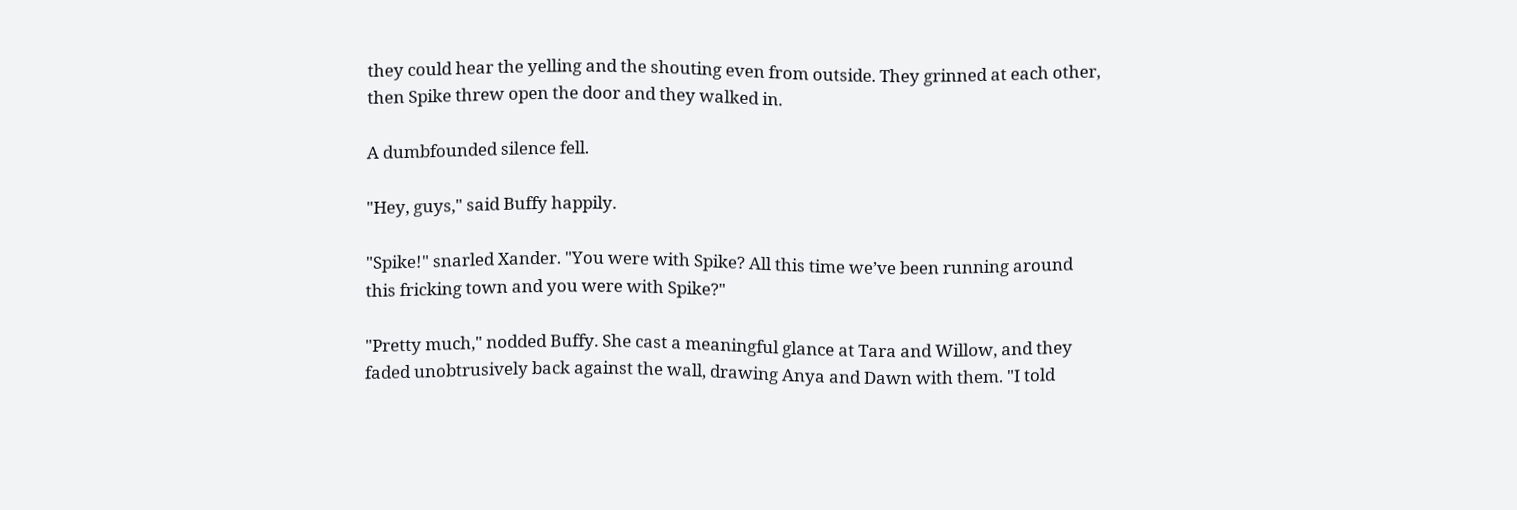they could hear the yelling and the shouting even from outside. They grinned at each other, then Spike threw open the door and they walked in.

A dumbfounded silence fell.

"Hey, guys," said Buffy happily.

"Spike!" snarled Xander. "You were with Spike? All this time we’ve been running around this fricking town and you were with Spike?"

"Pretty much," nodded Buffy. She cast a meaningful glance at Tara and Willow, and they faded unobtrusively back against the wall, drawing Anya and Dawn with them. "I told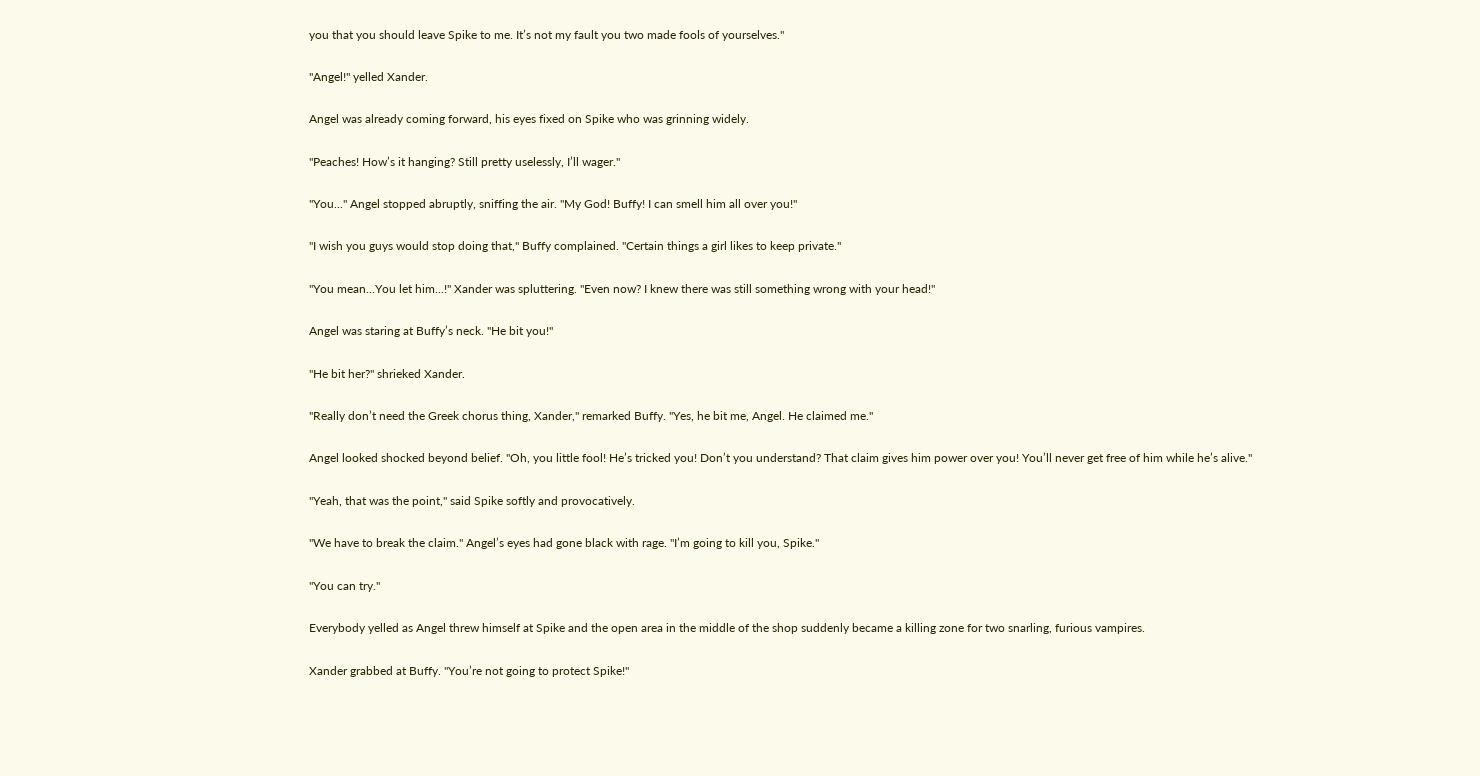you that you should leave Spike to me. It’s not my fault you two made fools of yourselves."

"Angel!" yelled Xander.

Angel was already coming forward, his eyes fixed on Spike who was grinning widely.

"Peaches! How’s it hanging? Still pretty uselessly, I’ll wager."

"You..." Angel stopped abruptly, sniffing the air. "My God! Buffy! I can smell him all over you!"

"I wish you guys would stop doing that," Buffy complained. "Certain things a girl likes to keep private."

"You mean...You let him...!" Xander was spluttering. "Even now? I knew there was still something wrong with your head!"

Angel was staring at Buffy’s neck. "He bit you!"

"He bit her?" shrieked Xander.

"Really don’t need the Greek chorus thing, Xander," remarked Buffy. "Yes, he bit me, Angel. He claimed me."

Angel looked shocked beyond belief. "Oh, you little fool! He’s tricked you! Don’t you understand? That claim gives him power over you! You’ll never get free of him while he’s alive."

"Yeah, that was the point," said Spike softly and provocatively.

"We have to break the claim." Angel’s eyes had gone black with rage. "I’m going to kill you, Spike."

"You can try."

Everybody yelled as Angel threw himself at Spike and the open area in the middle of the shop suddenly became a killing zone for two snarling, furious vampires.

Xander grabbed at Buffy. "You’re not going to protect Spike!"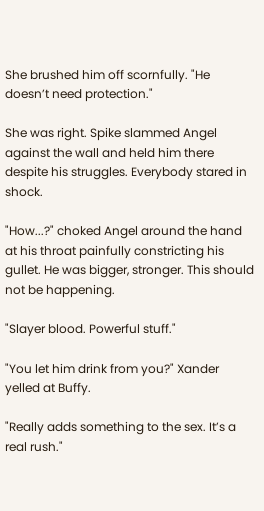She brushed him off scornfully. "He doesn’t need protection."

She was right. Spike slammed Angel against the wall and held him there despite his struggles. Everybody stared in shock.

"How...?" choked Angel around the hand at his throat painfully constricting his gullet. He was bigger, stronger. This should not be happening.

"Slayer blood. Powerful stuff."

"You let him drink from you?" Xander yelled at Buffy.

"Really adds something to the sex. It’s a real rush."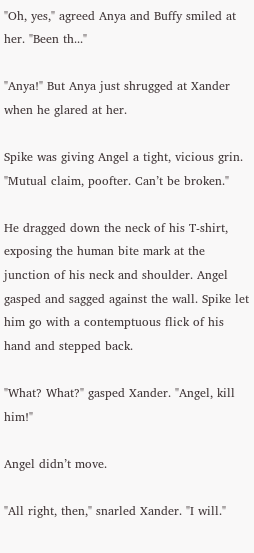"Oh, yes," agreed Anya and Buffy smiled at her. "Been th..."

"Anya!" But Anya just shrugged at Xander when he glared at her.

Spike was giving Angel a tight, vicious grin. "Mutual claim, poofter. Can’t be broken."

He dragged down the neck of his T-shirt, exposing the human bite mark at the junction of his neck and shoulder. Angel gasped and sagged against the wall. Spike let him go with a contemptuous flick of his hand and stepped back.

"What? What?" gasped Xander. "Angel, kill him!"

Angel didn’t move.

"All right, then," snarled Xander. "I will."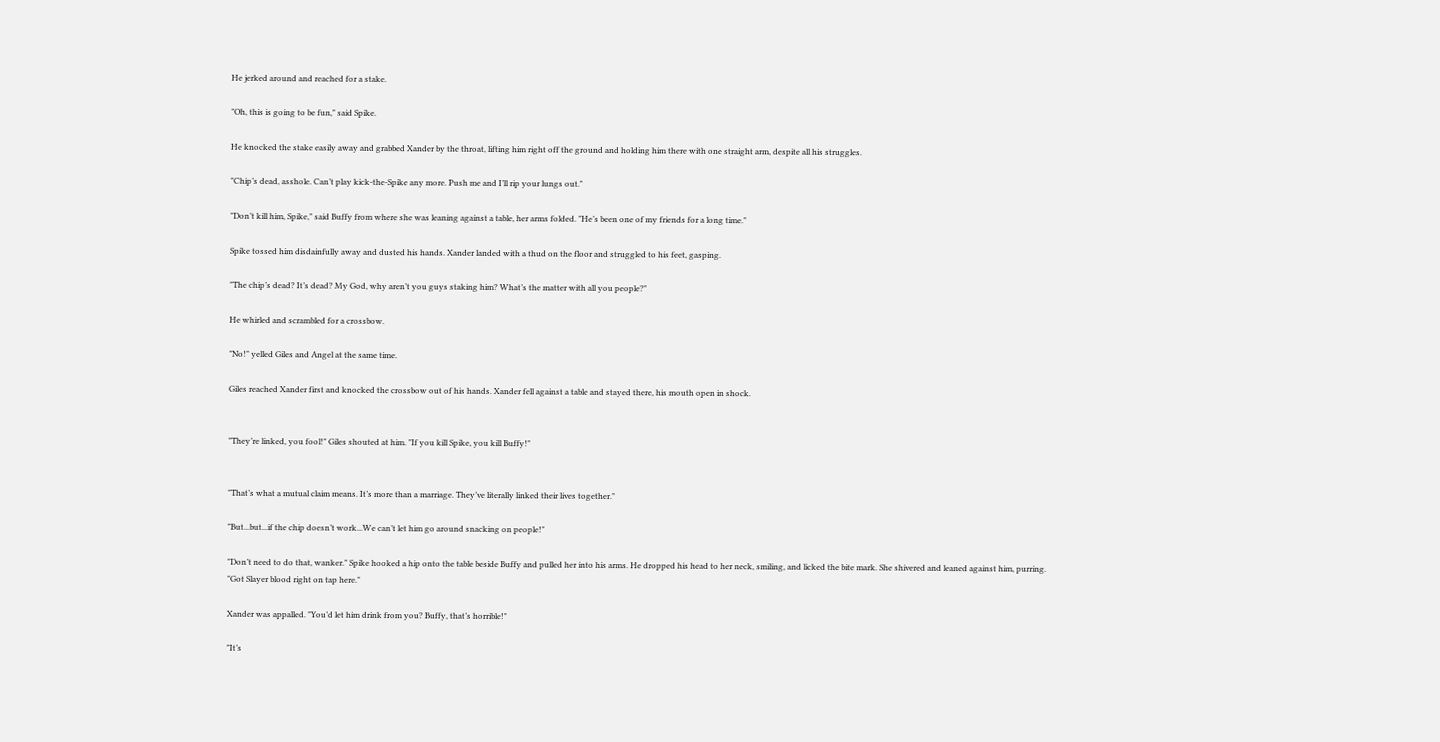He jerked around and reached for a stake.

"Oh, this is going to be fun," said Spike.

He knocked the stake easily away and grabbed Xander by the throat, lifting him right off the ground and holding him there with one straight arm, despite all his struggles.

"Chip’s dead, asshole. Can’t play kick-the-Spike any more. Push me and I’ll rip your lungs out."

"Don’t kill him, Spike," said Buffy from where she was leaning against a table, her arms folded. "He’s been one of my friends for a long time."

Spike tossed him disdainfully away and dusted his hands. Xander landed with a thud on the floor and struggled to his feet, gasping.

"The chip’s dead? It’s dead? My God, why aren’t you guys staking him? What’s the matter with all you people?"

He whirled and scrambled for a crossbow.

"No!" yelled Giles and Angel at the same time.

Giles reached Xander first and knocked the crossbow out of his hands. Xander fell against a table and stayed there, his mouth open in shock.


"They’re linked, you fool!" Giles shouted at him. "If you kill Spike, you kill Buffy!"


"That’s what a mutual claim means. It’s more than a marriage. They’ve literally linked their lives together."

"But...but...if the chip doesn’t work...We can’t let him go around snacking on people!"

"Don’t need to do that, wanker." Spike hooked a hip onto the table beside Buffy and pulled her into his arms. He dropped his head to her neck, smiling, and licked the bite mark. She shivered and leaned against him, purring. "Got Slayer blood right on tap here."

Xander was appalled. "You’d let him drink from you? Buffy, that’s horrible!"

"It’s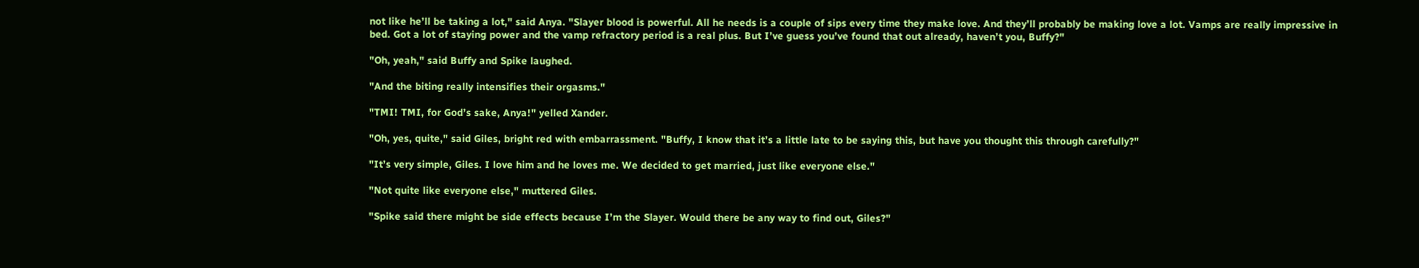not like he’ll be taking a lot," said Anya. "Slayer blood is powerful. All he needs is a couple of sips every time they make love. And they’ll probably be making love a lot. Vamps are really impressive in bed. Got a lot of staying power and the vamp refractory period is a real plus. But I’ve guess you’ve found that out already, haven’t you, Buffy?"

"Oh, yeah," said Buffy and Spike laughed.

"And the biting really intensifies their orgasms."

"TMI! TMI, for God’s sake, Anya!" yelled Xander.

"Oh, yes, quite," said Giles, bright red with embarrassment. "Buffy, I know that it’s a little late to be saying this, but have you thought this through carefully?"

"It’s very simple, Giles. I love him and he loves me. We decided to get married, just like everyone else."

"Not quite like everyone else," muttered Giles.

"Spike said there might be side effects because I’m the Slayer. Would there be any way to find out, Giles?"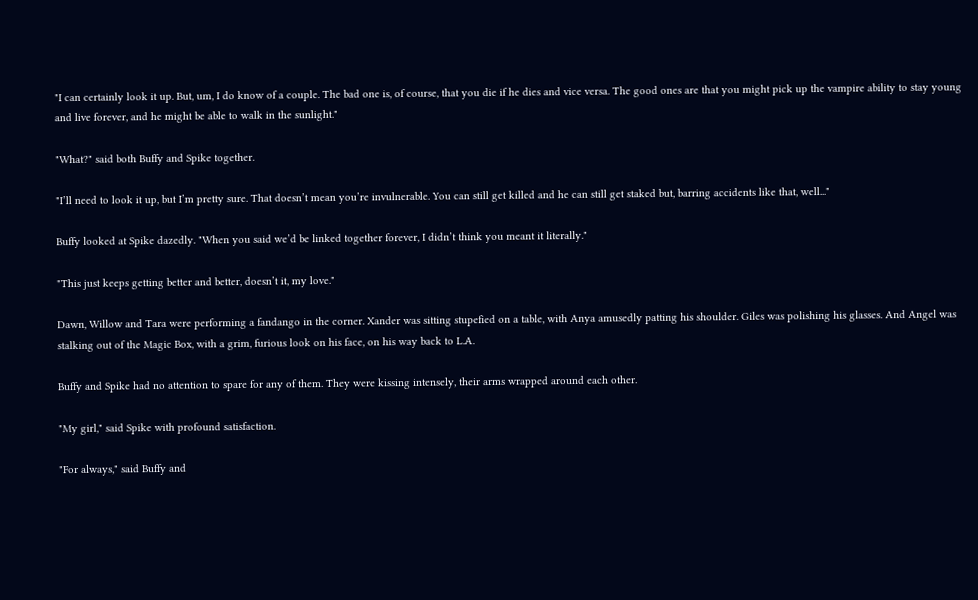"I can certainly look it up. But, um, I do know of a couple. The bad one is, of course, that you die if he dies and vice versa. The good ones are that you might pick up the vampire ability to stay young and live forever, and he might be able to walk in the sunlight."

"What?" said both Buffy and Spike together.

"I’ll need to look it up, but I’m pretty sure. That doesn’t mean you’re invulnerable. You can still get killed and he can still get staked but, barring accidents like that, well..."

Buffy looked at Spike dazedly. "When you said we’d be linked together forever, I didn’t think you meant it literally."

"This just keeps getting better and better, doesn’t it, my love."

Dawn, Willow and Tara were performing a fandango in the corner. Xander was sitting stupefied on a table, with Anya amusedly patting his shoulder. Giles was polishing his glasses. And Angel was stalking out of the Magic Box, with a grim, furious look on his face, on his way back to L.A.

Buffy and Spike had no attention to spare for any of them. They were kissing intensely, their arms wrapped around each other.

"My girl," said Spike with profound satisfaction.

"For always," said Buffy and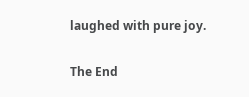laughed with pure joy.

The End